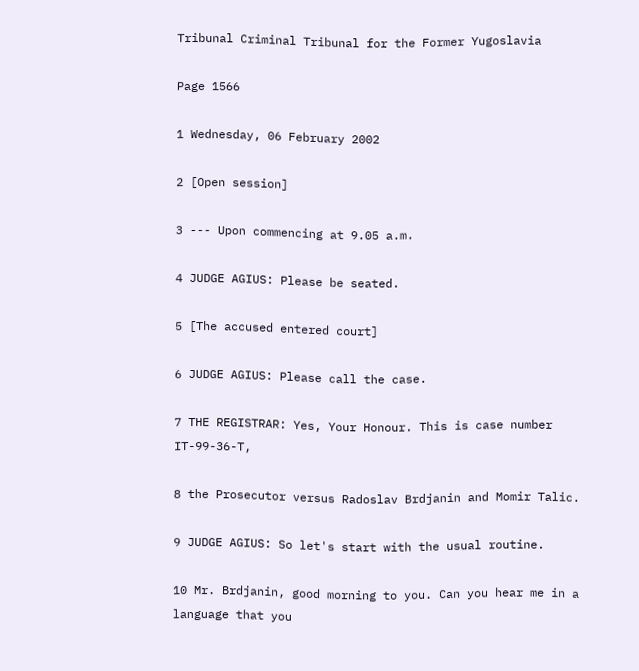Tribunal Criminal Tribunal for the Former Yugoslavia

Page 1566

1 Wednesday, 06 February 2002

2 [Open session]

3 --- Upon commencing at 9.05 a.m.

4 JUDGE AGIUS: Please be seated.

5 [The accused entered court]

6 JUDGE AGIUS: Please call the case.

7 THE REGISTRAR: Yes, Your Honour. This is case number IT-99-36-T,

8 the Prosecutor versus Radoslav Brdjanin and Momir Talic.

9 JUDGE AGIUS: So let's start with the usual routine.

10 Mr. Brdjanin, good morning to you. Can you hear me in a language that you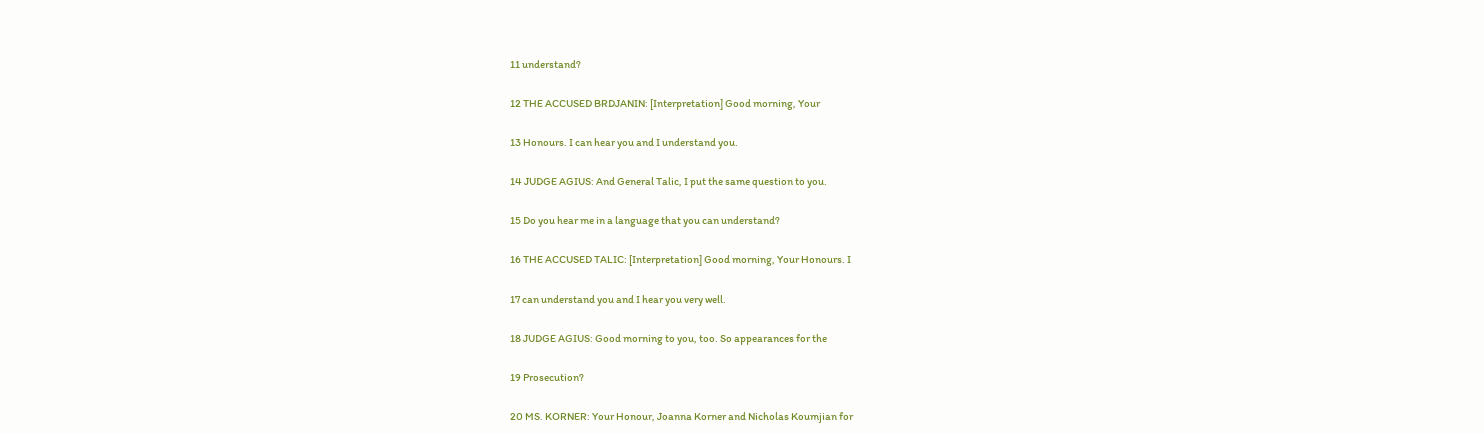11 understand?

12 THE ACCUSED BRDJANIN: [Interpretation] Good morning, Your

13 Honours. I can hear you and I understand you.

14 JUDGE AGIUS: And General Talic, I put the same question to you.

15 Do you hear me in a language that you can understand?

16 THE ACCUSED TALIC: [Interpretation] Good morning, Your Honours. I

17 can understand you and I hear you very well.

18 JUDGE AGIUS: Good morning to you, too. So appearances for the

19 Prosecution?

20 MS. KORNER: Your Honour, Joanna Korner and Nicholas Koumjian for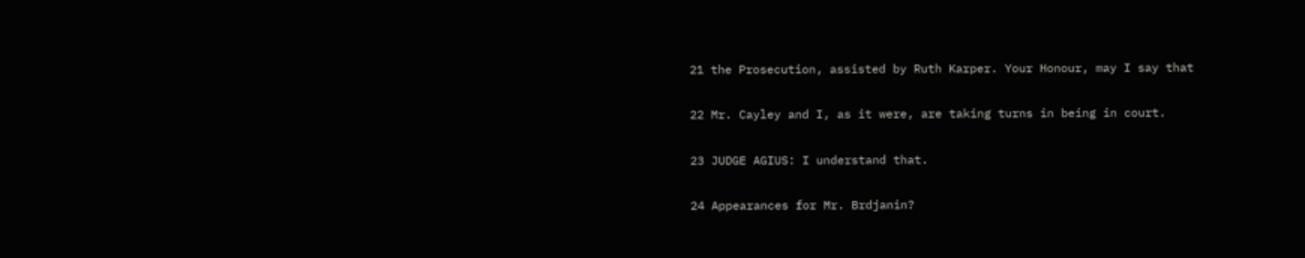21 the Prosecution, assisted by Ruth Karper. Your Honour, may I say that

22 Mr. Cayley and I, as it were, are taking turns in being in court.

23 JUDGE AGIUS: I understand that.

24 Appearances for Mr. Brdjanin?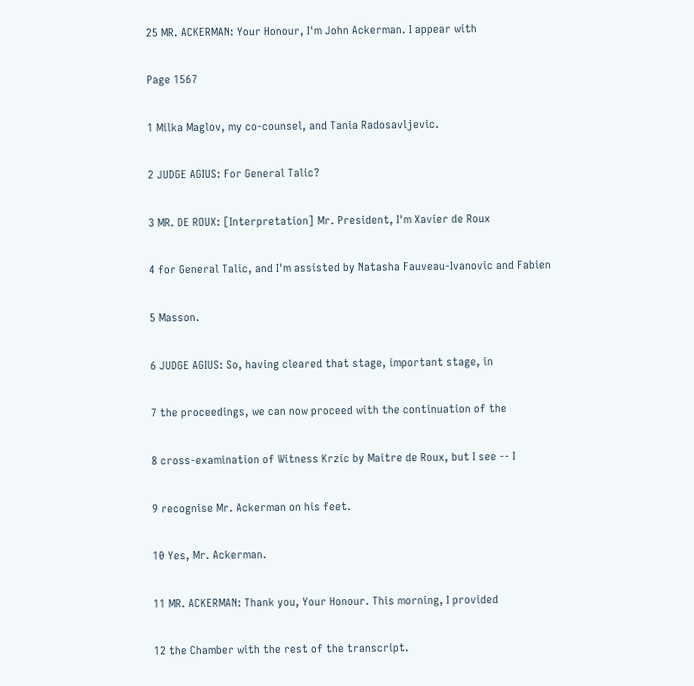25 MR. ACKERMAN: Your Honour, I'm John Ackerman. I appear with

Page 1567

1 Milka Maglov, my co-counsel, and Tania Radosavljevic.

2 JUDGE AGIUS: For General Talic?

3 MR. DE ROUX: [Interpretation] Mr. President, I'm Xavier de Roux

4 for General Talic, and I'm assisted by Natasha Fauveau-Ivanovic and Fabien

5 Masson.

6 JUDGE AGIUS: So, having cleared that stage, important stage, in

7 the proceedings, we can now proceed with the continuation of the

8 cross-examination of Witness Krzic by Maitre de Roux, but I see -- I

9 recognise Mr. Ackerman on his feet.

10 Yes, Mr. Ackerman.

11 MR. ACKERMAN: Thank you, Your Honour. This morning, I provided

12 the Chamber with the rest of the transcript.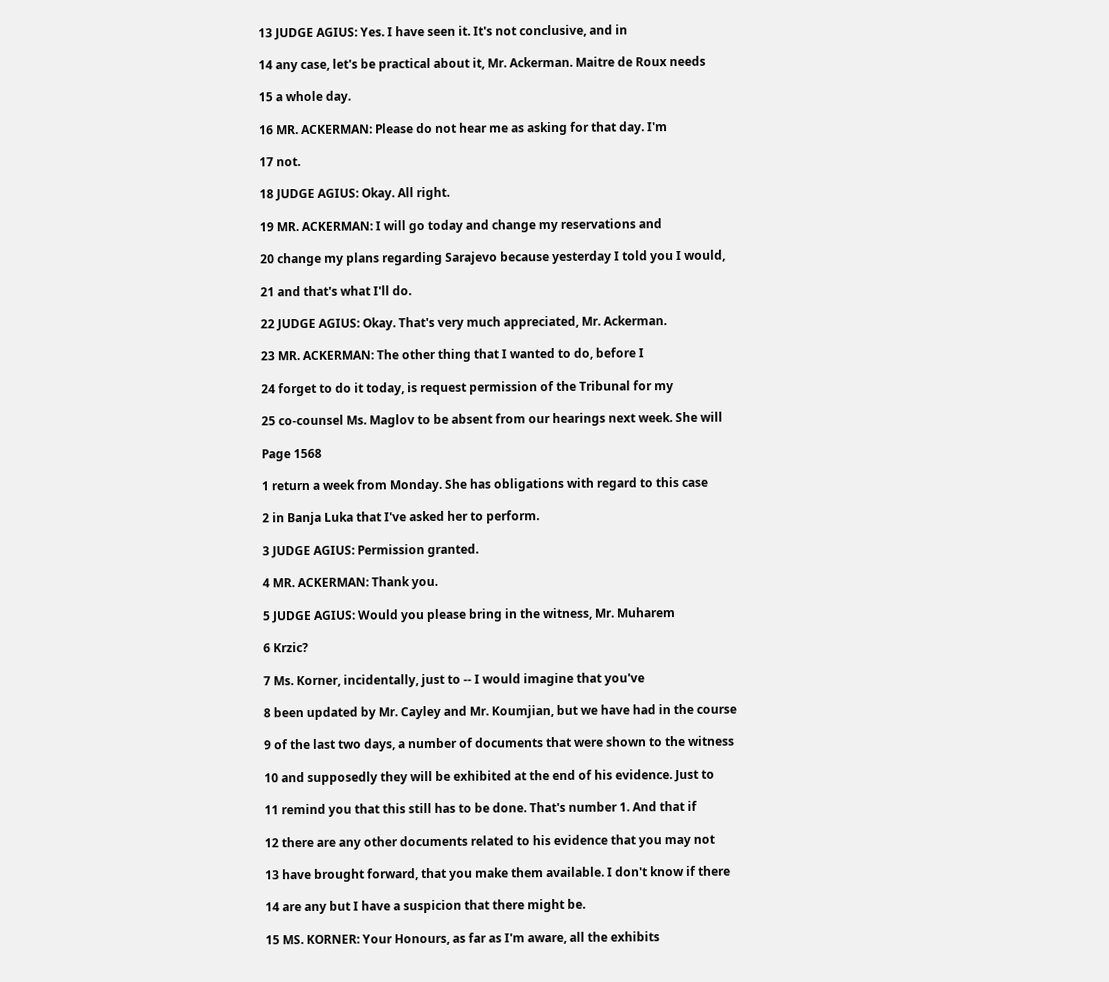13 JUDGE AGIUS: Yes. I have seen it. It's not conclusive, and in

14 any case, let's be practical about it, Mr. Ackerman. Maitre de Roux needs

15 a whole day.

16 MR. ACKERMAN: Please do not hear me as asking for that day. I'm

17 not.

18 JUDGE AGIUS: Okay. All right.

19 MR. ACKERMAN: I will go today and change my reservations and

20 change my plans regarding Sarajevo because yesterday I told you I would,

21 and that's what I'll do.

22 JUDGE AGIUS: Okay. That's very much appreciated, Mr. Ackerman.

23 MR. ACKERMAN: The other thing that I wanted to do, before I

24 forget to do it today, is request permission of the Tribunal for my

25 co-counsel Ms. Maglov to be absent from our hearings next week. She will

Page 1568

1 return a week from Monday. She has obligations with regard to this case

2 in Banja Luka that I've asked her to perform.

3 JUDGE AGIUS: Permission granted.

4 MR. ACKERMAN: Thank you.

5 JUDGE AGIUS: Would you please bring in the witness, Mr. Muharem

6 Krzic?

7 Ms. Korner, incidentally, just to -- I would imagine that you've

8 been updated by Mr. Cayley and Mr. Koumjian, but we have had in the course

9 of the last two days, a number of documents that were shown to the witness

10 and supposedly they will be exhibited at the end of his evidence. Just to

11 remind you that this still has to be done. That's number 1. And that if

12 there are any other documents related to his evidence that you may not

13 have brought forward, that you make them available. I don't know if there

14 are any but I have a suspicion that there might be.

15 MS. KORNER: Your Honours, as far as I'm aware, all the exhibits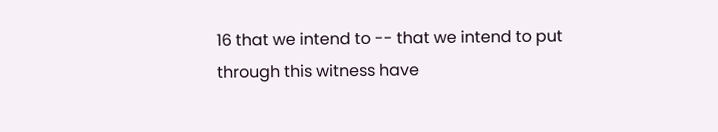16 that we intend to -- that we intend to put through this witness have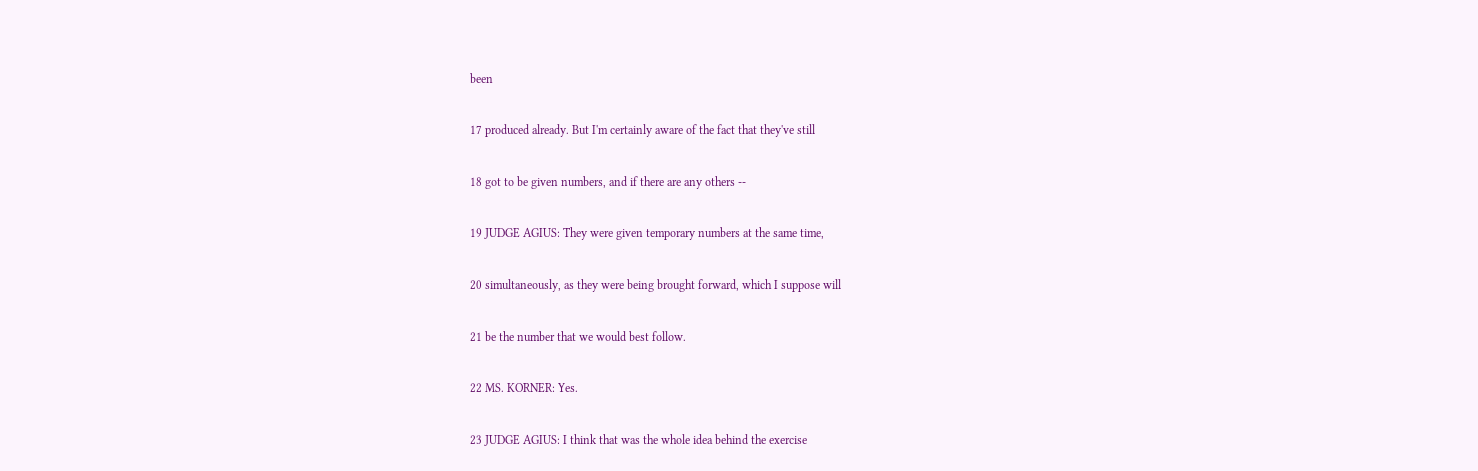been

17 produced already. But I'm certainly aware of the fact that they've still

18 got to be given numbers, and if there are any others --

19 JUDGE AGIUS: They were given temporary numbers at the same time,

20 simultaneously, as they were being brought forward, which I suppose will

21 be the number that we would best follow.

22 MS. KORNER: Yes.

23 JUDGE AGIUS: I think that was the whole idea behind the exercise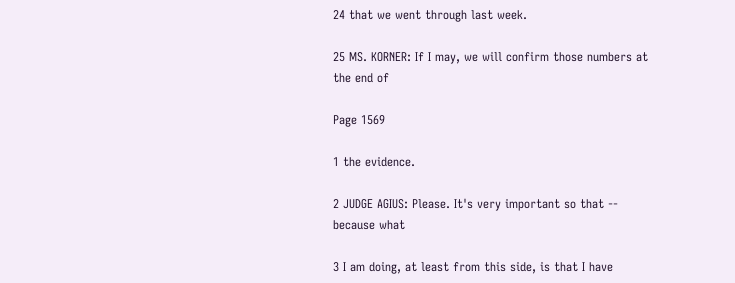24 that we went through last week.

25 MS. KORNER: If I may, we will confirm those numbers at the end of

Page 1569

1 the evidence.

2 JUDGE AGIUS: Please. It's very important so that -- because what

3 I am doing, at least from this side, is that I have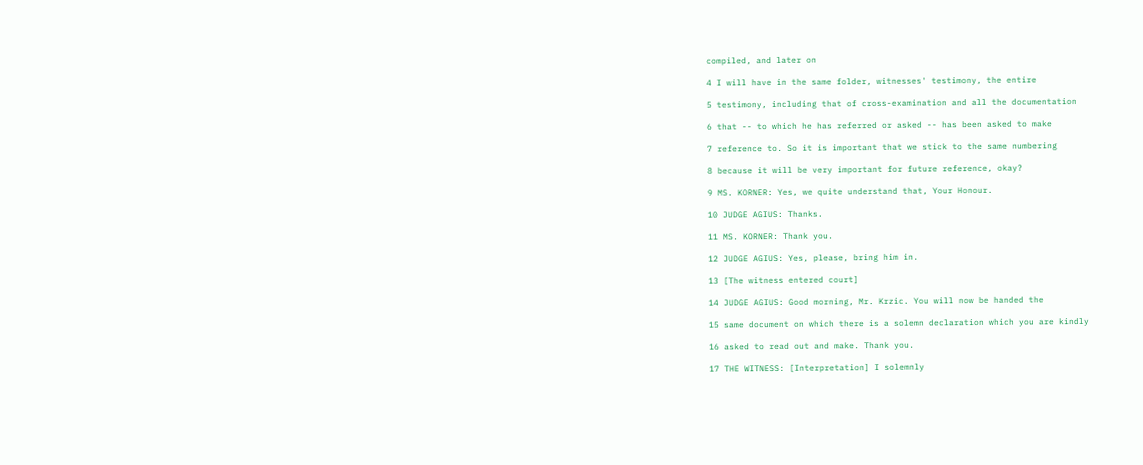compiled, and later on

4 I will have in the same folder, witnesses' testimony, the entire

5 testimony, including that of cross-examination and all the documentation

6 that -- to which he has referred or asked -- has been asked to make

7 reference to. So it is important that we stick to the same numbering

8 because it will be very important for future reference, okay?

9 MS. KORNER: Yes, we quite understand that, Your Honour.

10 JUDGE AGIUS: Thanks.

11 MS. KORNER: Thank you.

12 JUDGE AGIUS: Yes, please, bring him in.

13 [The witness entered court]

14 JUDGE AGIUS: Good morning, Mr. Krzic. You will now be handed the

15 same document on which there is a solemn declaration which you are kindly

16 asked to read out and make. Thank you.

17 THE WITNESS: [Interpretation] I solemnly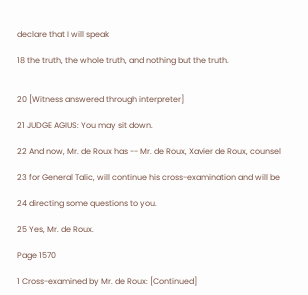declare that I will speak

18 the truth, the whole truth, and nothing but the truth.


20 [Witness answered through interpreter]

21 JUDGE AGIUS: You may sit down.

22 And now, Mr. de Roux has -- Mr. de Roux, Xavier de Roux, counsel

23 for General Talic, will continue his cross-examination and will be

24 directing some questions to you.

25 Yes, Mr. de Roux.

Page 1570

1 Cross-examined by Mr. de Roux: [Continued]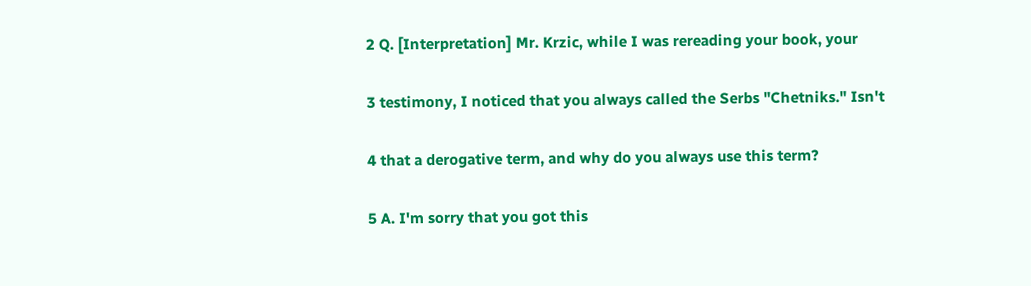2 Q. [Interpretation] Mr. Krzic, while I was rereading your book, your

3 testimony, I noticed that you always called the Serbs "Chetniks." Isn't

4 that a derogative term, and why do you always use this term?

5 A. I'm sorry that you got this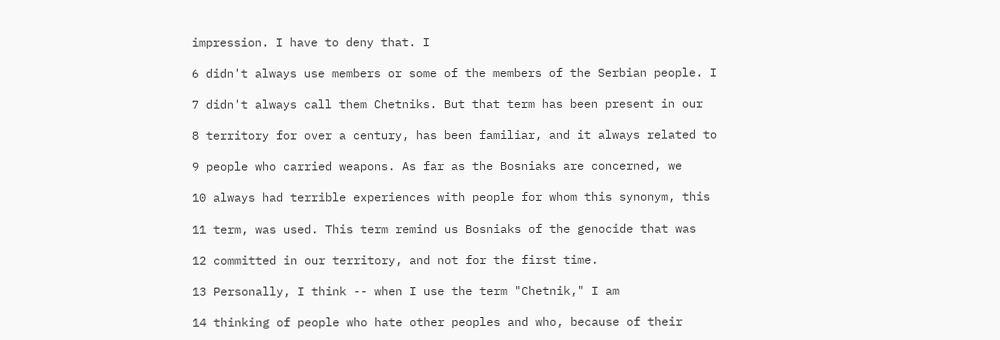impression. I have to deny that. I

6 didn't always use members or some of the members of the Serbian people. I

7 didn't always call them Chetniks. But that term has been present in our

8 territory for over a century, has been familiar, and it always related to

9 people who carried weapons. As far as the Bosniaks are concerned, we

10 always had terrible experiences with people for whom this synonym, this

11 term, was used. This term remind us Bosniaks of the genocide that was

12 committed in our territory, and not for the first time.

13 Personally, I think -- when I use the term "Chetnik," I am

14 thinking of people who hate other peoples and who, because of their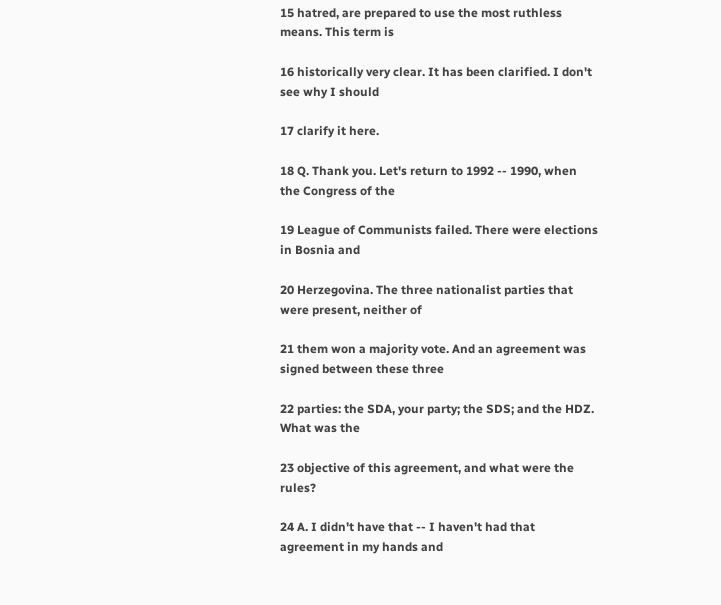15 hatred, are prepared to use the most ruthless means. This term is

16 historically very clear. It has been clarified. I don't see why I should

17 clarify it here.

18 Q. Thank you. Let's return to 1992 -- 1990, when the Congress of the

19 League of Communists failed. There were elections in Bosnia and

20 Herzegovina. The three nationalist parties that were present, neither of

21 them won a majority vote. And an agreement was signed between these three

22 parties: the SDA, your party; the SDS; and the HDZ. What was the

23 objective of this agreement, and what were the rules?

24 A. I didn't have that -- I haven't had that agreement in my hands and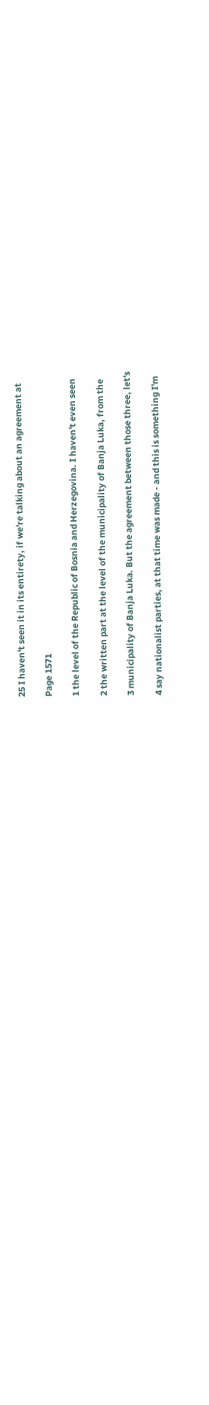25 I haven't seen it in its entirety, if we're talking about an agreement at

Page 1571

1 the level of the Republic of Bosnia and Herzegovina. I haven't even seen

2 the written part at the level of the municipality of Banja Luka, from the

3 municipality of Banja Luka. But the agreement between those three, let's

4 say nationalist parties, at that time was made - and this is something I'm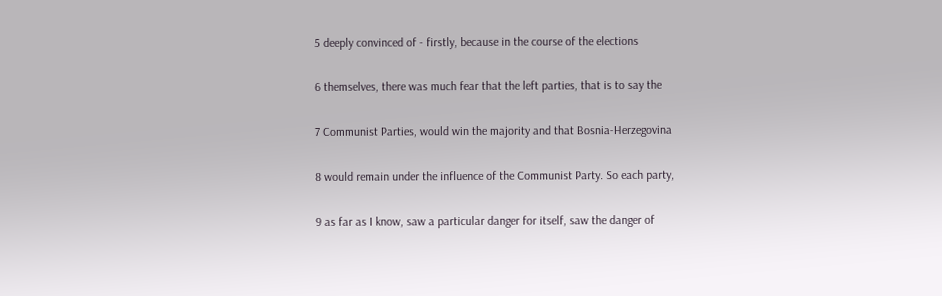5 deeply convinced of - firstly, because in the course of the elections

6 themselves, there was much fear that the left parties, that is to say the

7 Communist Parties, would win the majority and that Bosnia-Herzegovina

8 would remain under the influence of the Communist Party. So each party,

9 as far as I know, saw a particular danger for itself, saw the danger of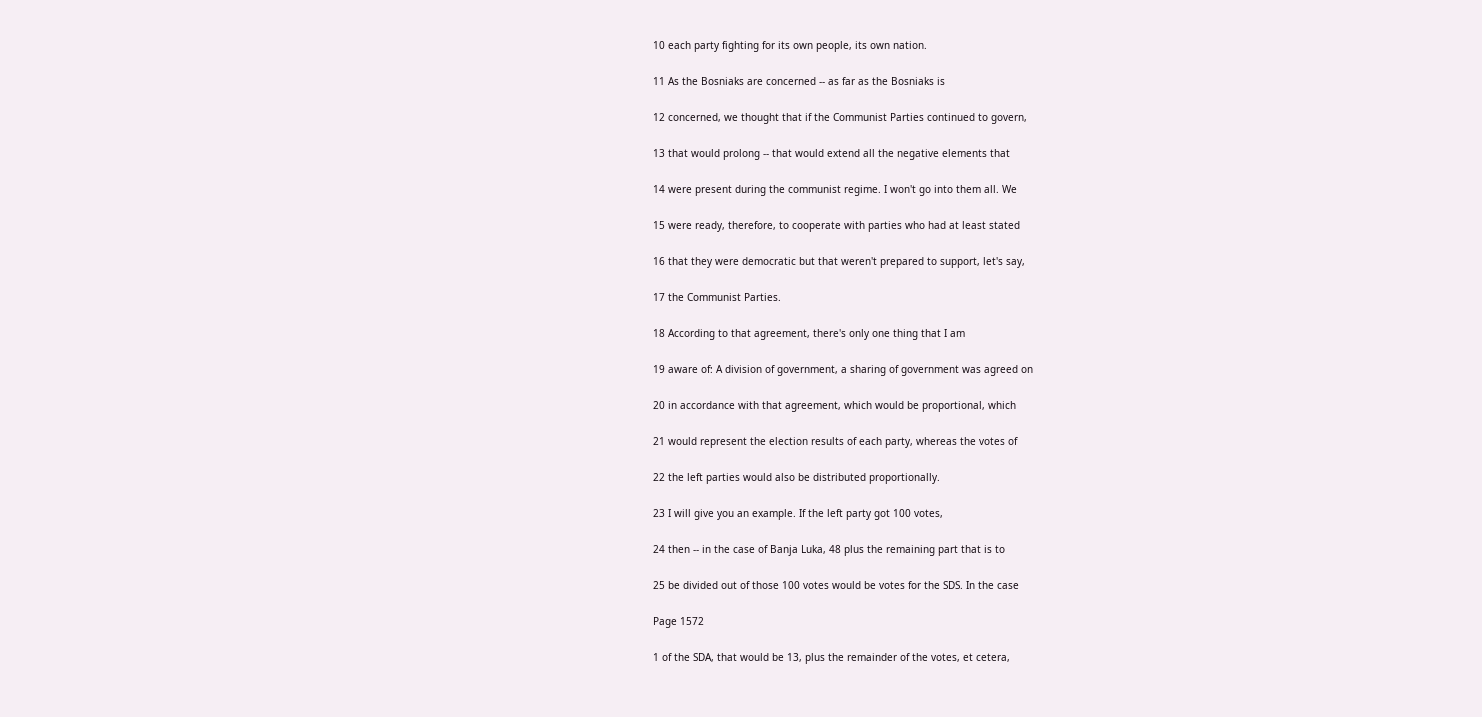10 each party fighting for its own people, its own nation.

11 As the Bosniaks are concerned -- as far as the Bosniaks is

12 concerned, we thought that if the Communist Parties continued to govern,

13 that would prolong -- that would extend all the negative elements that

14 were present during the communist regime. I won't go into them all. We

15 were ready, therefore, to cooperate with parties who had at least stated

16 that they were democratic but that weren't prepared to support, let's say,

17 the Communist Parties.

18 According to that agreement, there's only one thing that I am

19 aware of: A division of government, a sharing of government was agreed on

20 in accordance with that agreement, which would be proportional, which

21 would represent the election results of each party, whereas the votes of

22 the left parties would also be distributed proportionally.

23 I will give you an example. If the left party got 100 votes,

24 then -- in the case of Banja Luka, 48 plus the remaining part that is to

25 be divided out of those 100 votes would be votes for the SDS. In the case

Page 1572

1 of the SDA, that would be 13, plus the remainder of the votes, et cetera,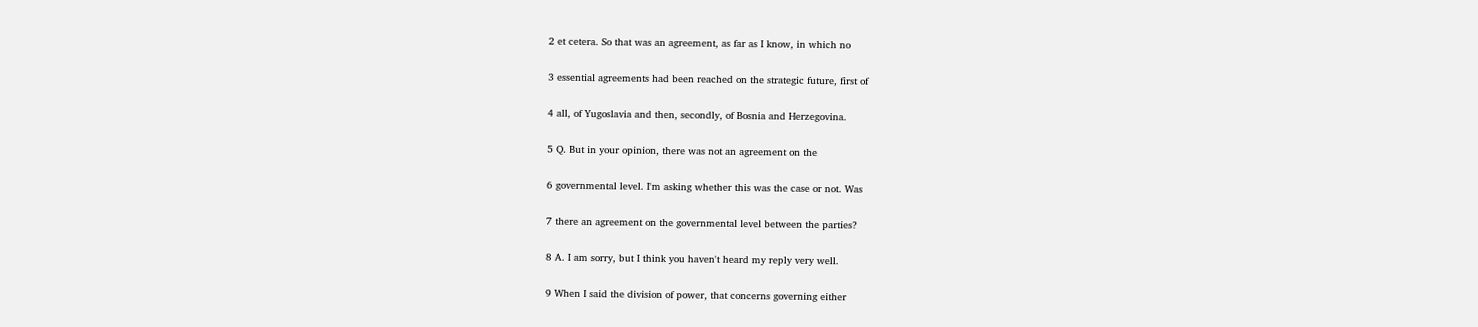2 et cetera. So that was an agreement, as far as I know, in which no

3 essential agreements had been reached on the strategic future, first of

4 all, of Yugoslavia and then, secondly, of Bosnia and Herzegovina.

5 Q. But in your opinion, there was not an agreement on the

6 governmental level. I'm asking whether this was the case or not. Was

7 there an agreement on the governmental level between the parties?

8 A. I am sorry, but I think you haven't heard my reply very well.

9 When I said the division of power, that concerns governing either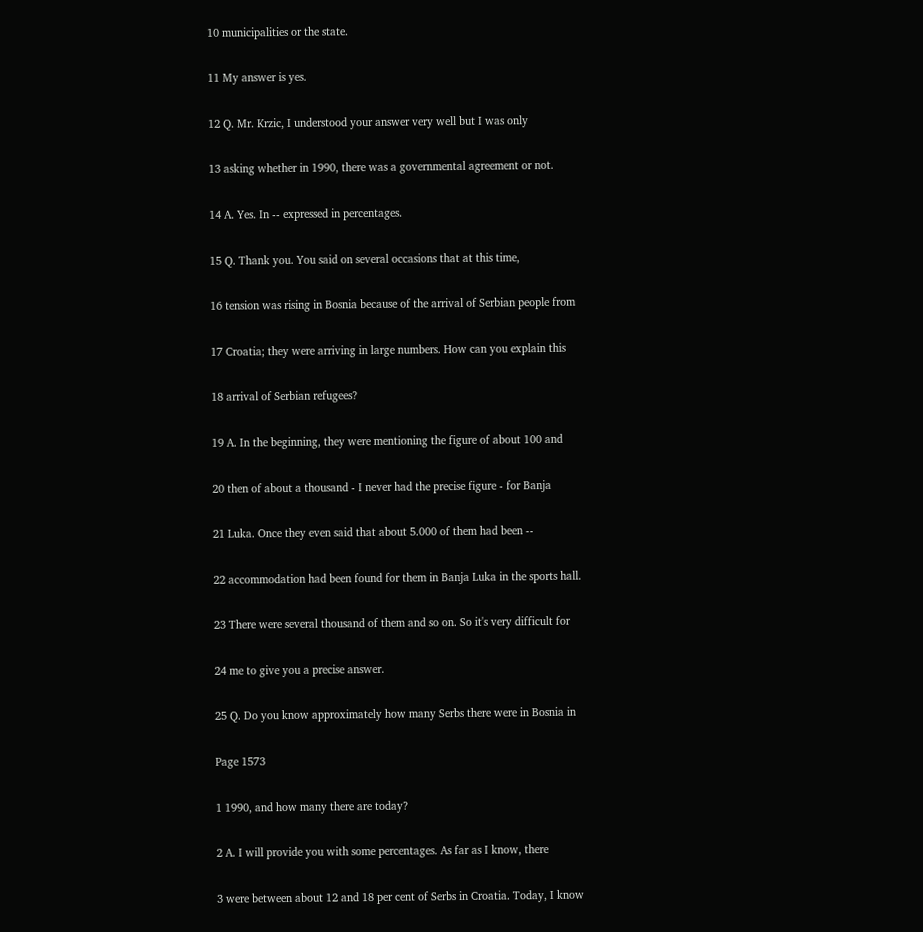10 municipalities or the state.

11 My answer is yes.

12 Q. Mr. Krzic, I understood your answer very well but I was only

13 asking whether in 1990, there was a governmental agreement or not.

14 A. Yes. In -- expressed in percentages.

15 Q. Thank you. You said on several occasions that at this time,

16 tension was rising in Bosnia because of the arrival of Serbian people from

17 Croatia; they were arriving in large numbers. How can you explain this

18 arrival of Serbian refugees?

19 A. In the beginning, they were mentioning the figure of about 100 and

20 then of about a thousand - I never had the precise figure - for Banja

21 Luka. Once they even said that about 5.000 of them had been --

22 accommodation had been found for them in Banja Luka in the sports hall.

23 There were several thousand of them and so on. So it's very difficult for

24 me to give you a precise answer.

25 Q. Do you know approximately how many Serbs there were in Bosnia in

Page 1573

1 1990, and how many there are today?

2 A. I will provide you with some percentages. As far as I know, there

3 were between about 12 and 18 per cent of Serbs in Croatia. Today, I know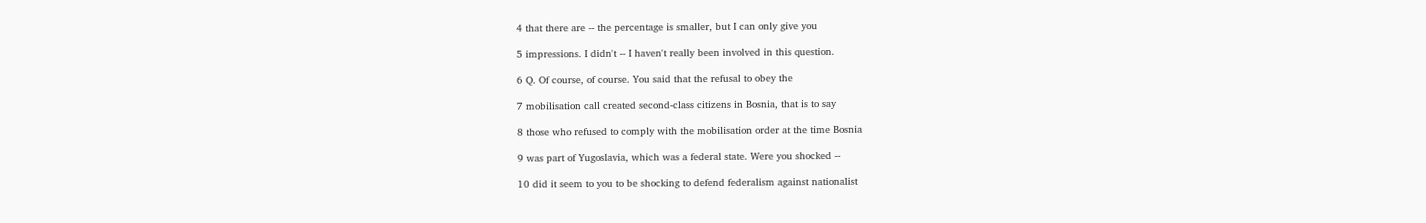4 that there are -- the percentage is smaller, but I can only give you

5 impressions. I didn't -- I haven't really been involved in this question.

6 Q. Of course, of course. You said that the refusal to obey the

7 mobilisation call created second-class citizens in Bosnia, that is to say

8 those who refused to comply with the mobilisation order at the time Bosnia

9 was part of Yugoslavia, which was a federal state. Were you shocked --

10 did it seem to you to be shocking to defend federalism against nationalist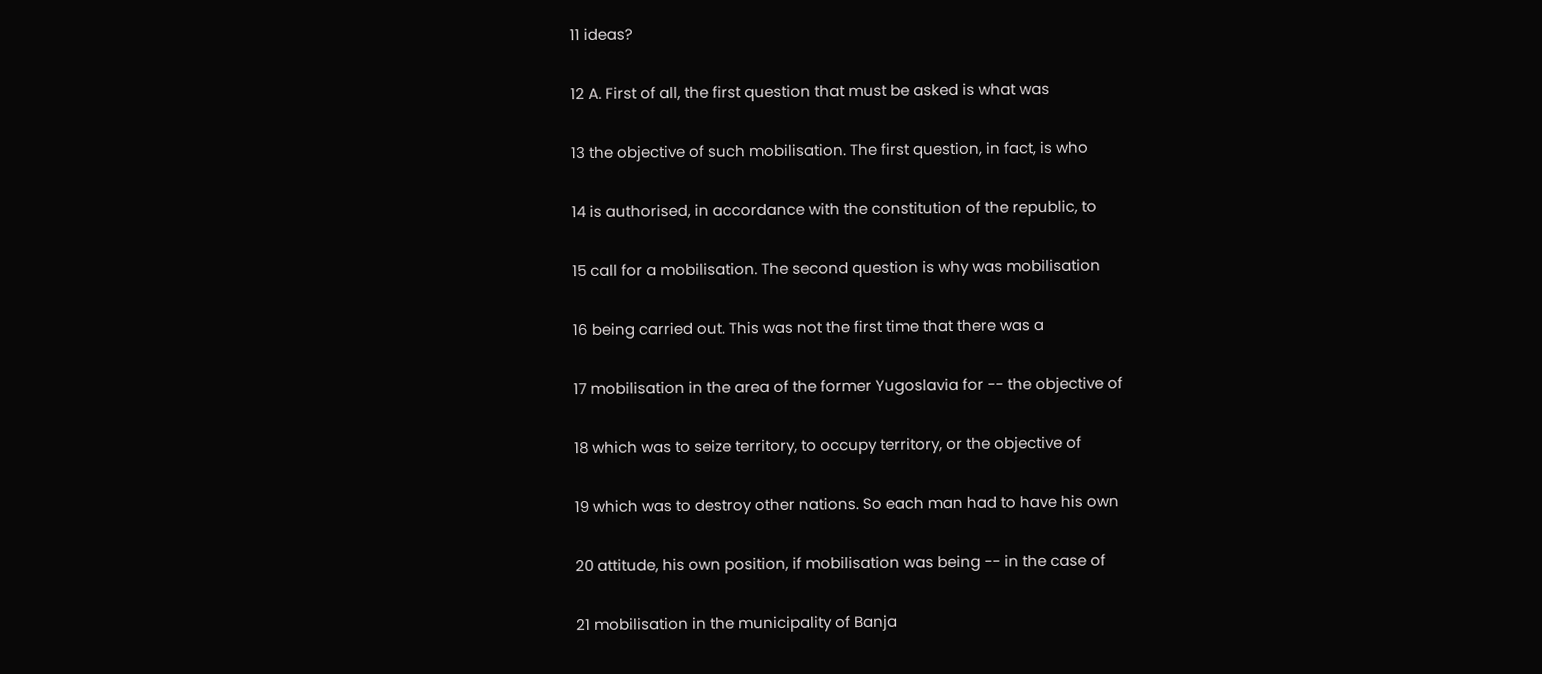11 ideas?

12 A. First of all, the first question that must be asked is what was

13 the objective of such mobilisation. The first question, in fact, is who

14 is authorised, in accordance with the constitution of the republic, to

15 call for a mobilisation. The second question is why was mobilisation

16 being carried out. This was not the first time that there was a

17 mobilisation in the area of the former Yugoslavia for -- the objective of

18 which was to seize territory, to occupy territory, or the objective of

19 which was to destroy other nations. So each man had to have his own

20 attitude, his own position, if mobilisation was being -- in the case of

21 mobilisation in the municipality of Banja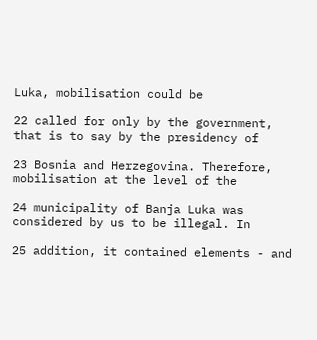Luka, mobilisation could be

22 called for only by the government, that is to say by the presidency of

23 Bosnia and Herzegovina. Therefore, mobilisation at the level of the

24 municipality of Banja Luka was considered by us to be illegal. In

25 addition, it contained elements - and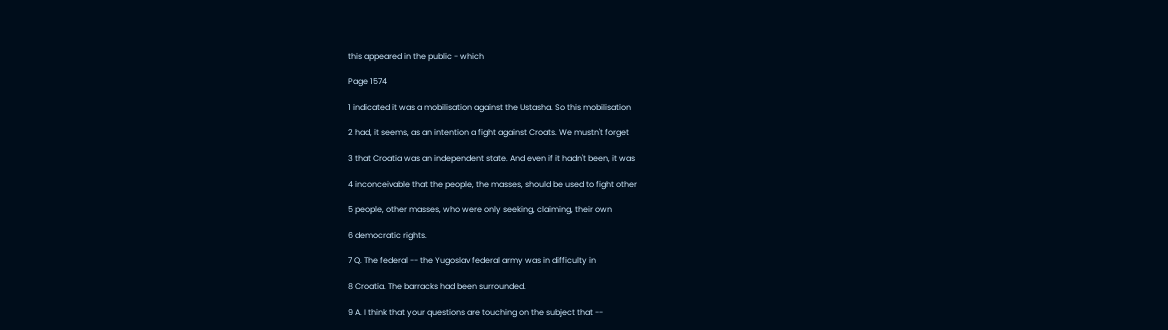this appeared in the public - which

Page 1574

1 indicated it was a mobilisation against the Ustasha. So this mobilisation

2 had, it seems, as an intention a fight against Croats. We mustn't forget

3 that Croatia was an independent state. And even if it hadn't been, it was

4 inconceivable that the people, the masses, should be used to fight other

5 people, other masses, who were only seeking, claiming, their own

6 democratic rights.

7 Q. The federal -- the Yugoslav federal army was in difficulty in

8 Croatia. The barracks had been surrounded.

9 A. I think that your questions are touching on the subject that --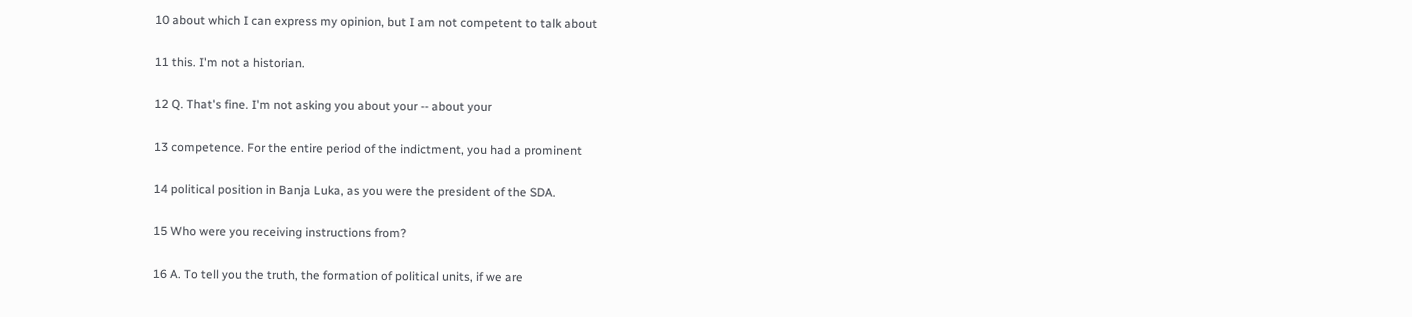10 about which I can express my opinion, but I am not competent to talk about

11 this. I'm not a historian.

12 Q. That's fine. I'm not asking you about your -- about your

13 competence. For the entire period of the indictment, you had a prominent

14 political position in Banja Luka, as you were the president of the SDA.

15 Who were you receiving instructions from?

16 A. To tell you the truth, the formation of political units, if we are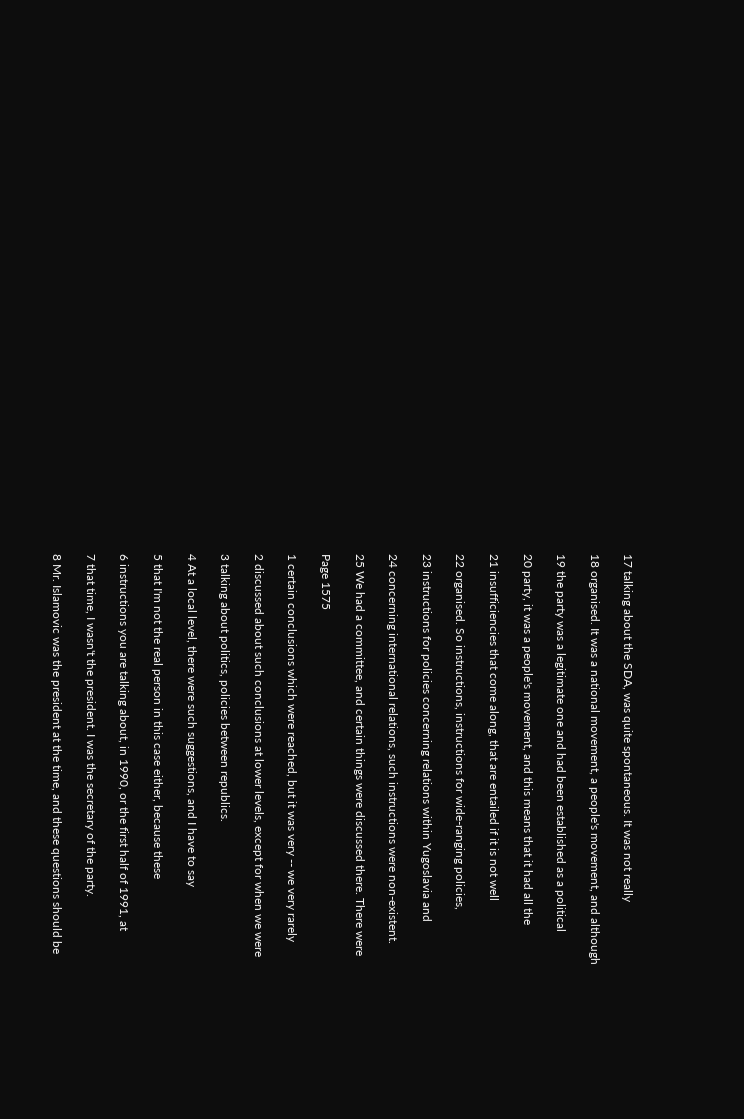17 talking about the SDA, was quite spontaneous. It was not really

18 organised. It was a national movement, a people's movement, and although

19 the party was a legitimate one and had been established as a political

20 party, it was a people's movement, and this means that it had all the

21 insufficiencies that come along, that are entailed if it is not well

22 organised. So instructions, instructions for wide-ranging policies,

23 instructions for policies concerning relations within Yugoslavia and

24 concerning international relations, such instructions were non-existent.

25 We had a committee, and certain things were discussed there. There were

Page 1575

1 certain conclusions which were reached, but it was very -- we very rarely

2 discussed about such conclusions at lower levels, except for when we were

3 talking about politics, policies between republics.

4 At a local level, there were such suggestions, and I have to say

5 that I'm not the real person in this case either, because these

6 instructions you are talking about, in 1990, or the first half of 1991, at

7 that time, I wasn't the president. I was the secretary of the party.

8 Mr. Islamovic was the president at the time, and these questions should be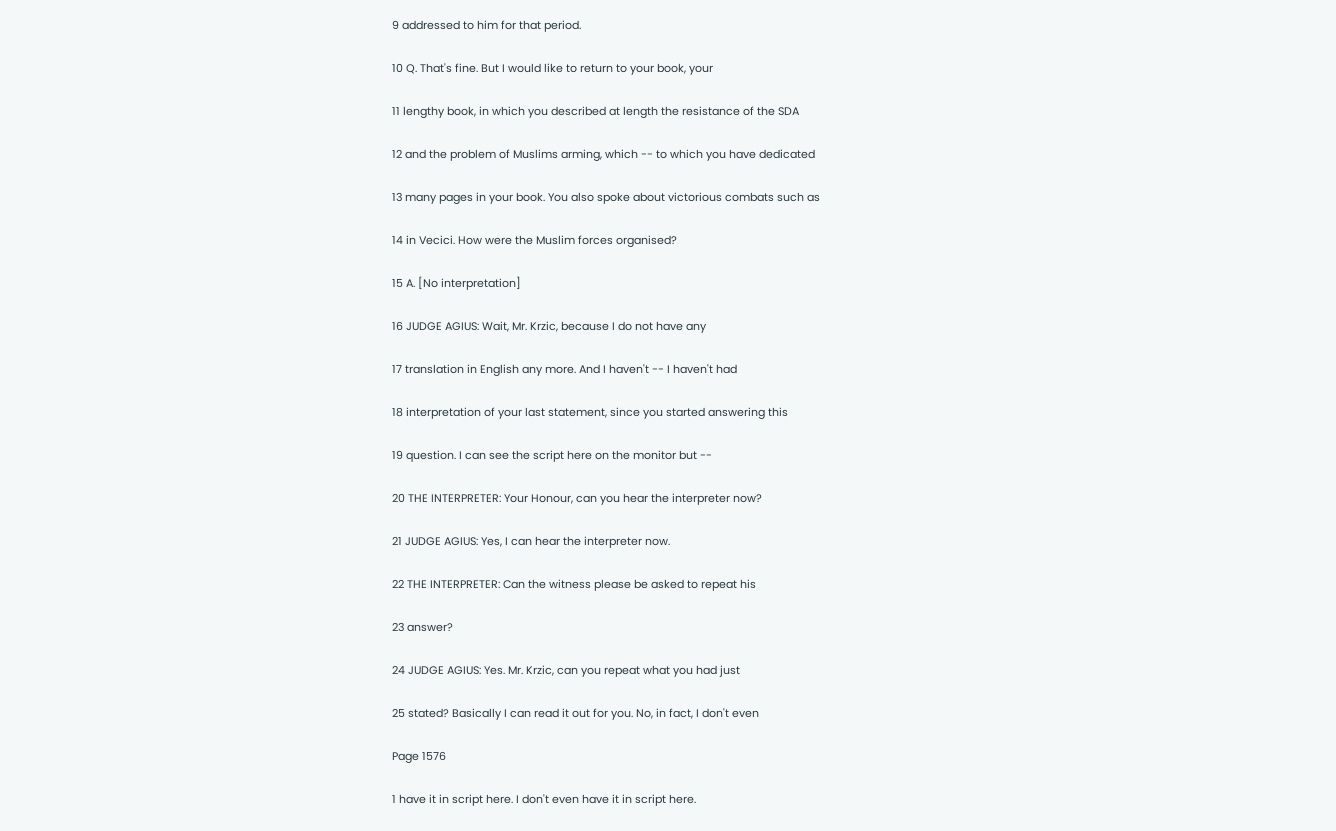9 addressed to him for that period.

10 Q. That's fine. But I would like to return to your book, your

11 lengthy book, in which you described at length the resistance of the SDA

12 and the problem of Muslims arming, which -- to which you have dedicated

13 many pages in your book. You also spoke about victorious combats such as

14 in Vecici. How were the Muslim forces organised?

15 A. [No interpretation]

16 JUDGE AGIUS: Wait, Mr. Krzic, because I do not have any

17 translation in English any more. And I haven't -- I haven't had

18 interpretation of your last statement, since you started answering this

19 question. I can see the script here on the monitor but --

20 THE INTERPRETER: Your Honour, can you hear the interpreter now?

21 JUDGE AGIUS: Yes, I can hear the interpreter now.

22 THE INTERPRETER: Can the witness please be asked to repeat his

23 answer?

24 JUDGE AGIUS: Yes. Mr. Krzic, can you repeat what you had just

25 stated? Basically I can read it out for you. No, in fact, I don't even

Page 1576

1 have it in script here. I don't even have it in script here.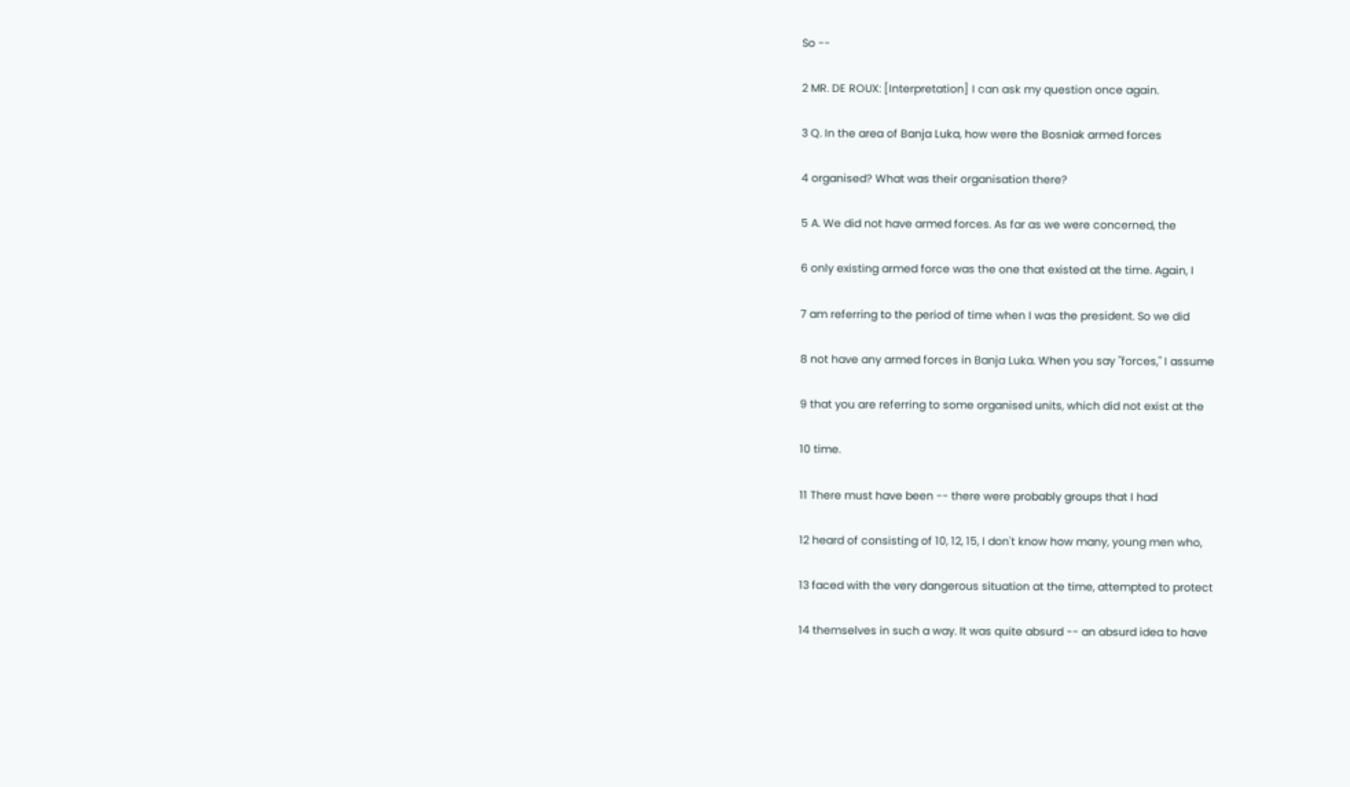So --

2 MR. DE ROUX: [Interpretation] I can ask my question once again.

3 Q. In the area of Banja Luka, how were the Bosniak armed forces

4 organised? What was their organisation there?

5 A. We did not have armed forces. As far as we were concerned, the

6 only existing armed force was the one that existed at the time. Again, I

7 am referring to the period of time when I was the president. So we did

8 not have any armed forces in Banja Luka. When you say "forces," I assume

9 that you are referring to some organised units, which did not exist at the

10 time.

11 There must have been -- there were probably groups that I had

12 heard of consisting of 10, 12, 15, I don't know how many, young men who,

13 faced with the very dangerous situation at the time, attempted to protect

14 themselves in such a way. It was quite absurd -- an absurd idea to have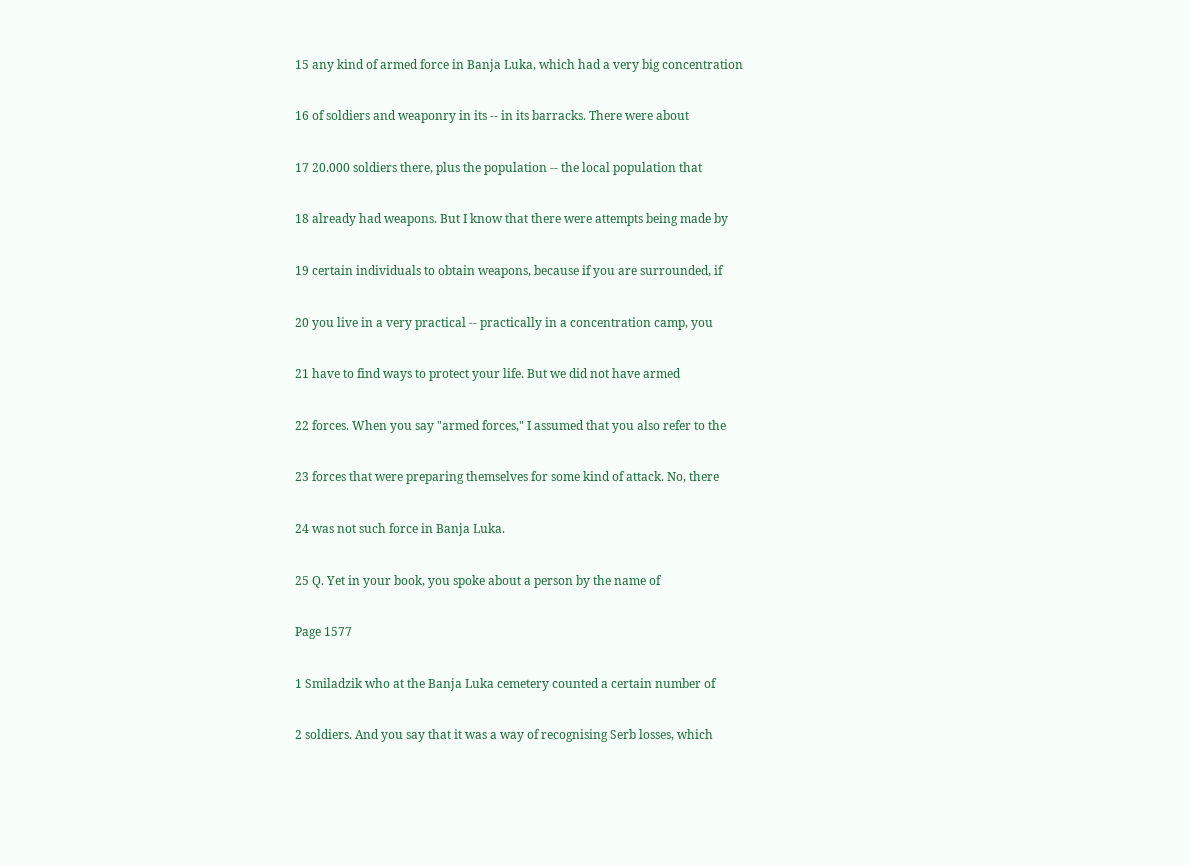15 any kind of armed force in Banja Luka, which had a very big concentration

16 of soldiers and weaponry in its -- in its barracks. There were about

17 20.000 soldiers there, plus the population -- the local population that

18 already had weapons. But I know that there were attempts being made by

19 certain individuals to obtain weapons, because if you are surrounded, if

20 you live in a very practical -- practically in a concentration camp, you

21 have to find ways to protect your life. But we did not have armed

22 forces. When you say "armed forces," I assumed that you also refer to the

23 forces that were preparing themselves for some kind of attack. No, there

24 was not such force in Banja Luka.

25 Q. Yet in your book, you spoke about a person by the name of

Page 1577

1 Smiladzik who at the Banja Luka cemetery counted a certain number of

2 soldiers. And you say that it was a way of recognising Serb losses, which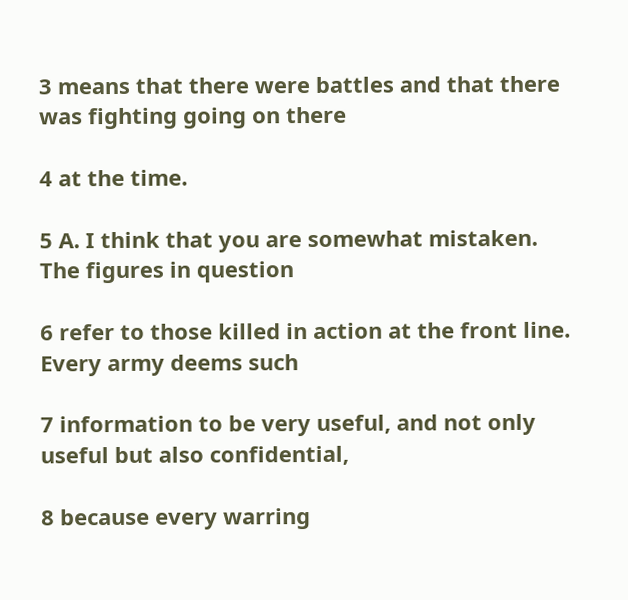3 means that there were battles and that there was fighting going on there

4 at the time.

5 A. I think that you are somewhat mistaken. The figures in question

6 refer to those killed in action at the front line. Every army deems such

7 information to be very useful, and not only useful but also confidential,

8 because every warring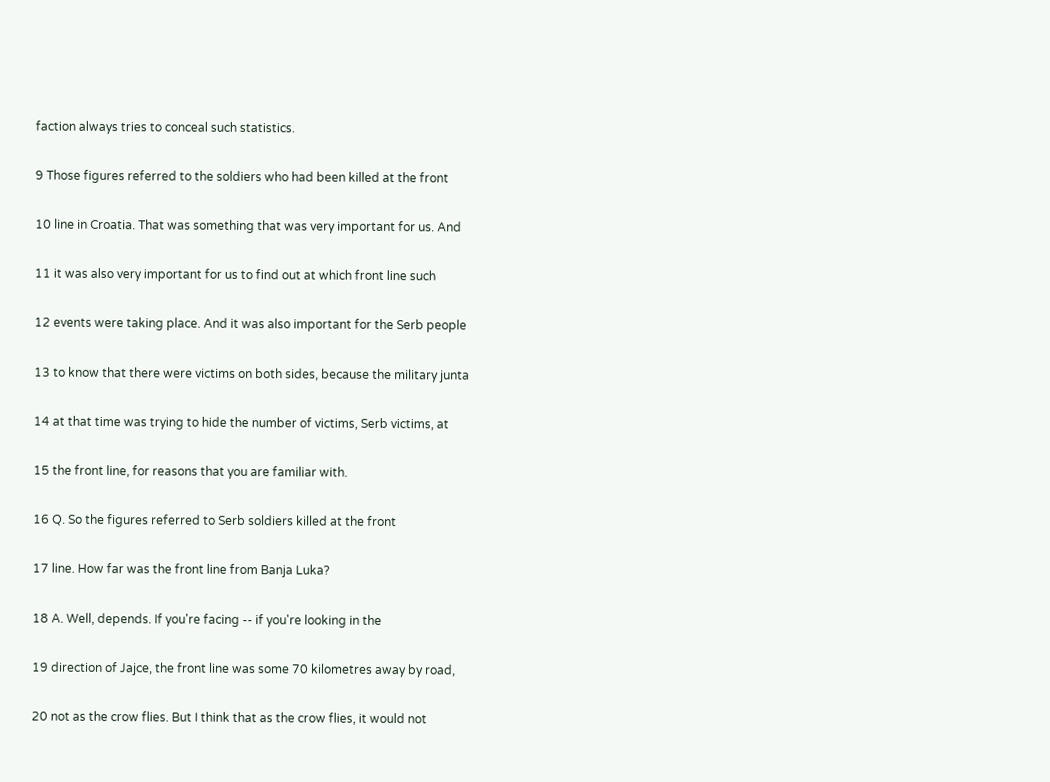faction always tries to conceal such statistics.

9 Those figures referred to the soldiers who had been killed at the front

10 line in Croatia. That was something that was very important for us. And

11 it was also very important for us to find out at which front line such

12 events were taking place. And it was also important for the Serb people

13 to know that there were victims on both sides, because the military junta

14 at that time was trying to hide the number of victims, Serb victims, at

15 the front line, for reasons that you are familiar with.

16 Q. So the figures referred to Serb soldiers killed at the front

17 line. How far was the front line from Banja Luka?

18 A. Well, depends. If you're facing -- if you're looking in the

19 direction of Jajce, the front line was some 70 kilometres away by road,

20 not as the crow flies. But I think that as the crow flies, it would not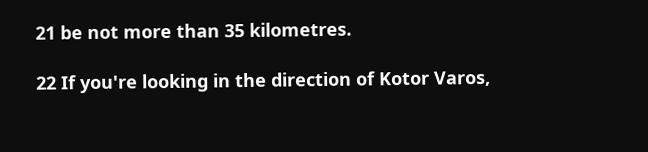21 be not more than 35 kilometres.

22 If you're looking in the direction of Kotor Varos,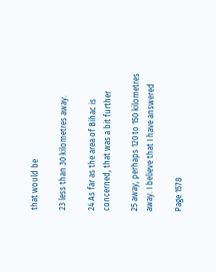that would be

23 less than 30 kilometres away.

24 As far as the area of Bihac is concerned, that was a bit further

25 away, perhaps 120 to 150 kilometres away. I believe that I have answered

Page 1578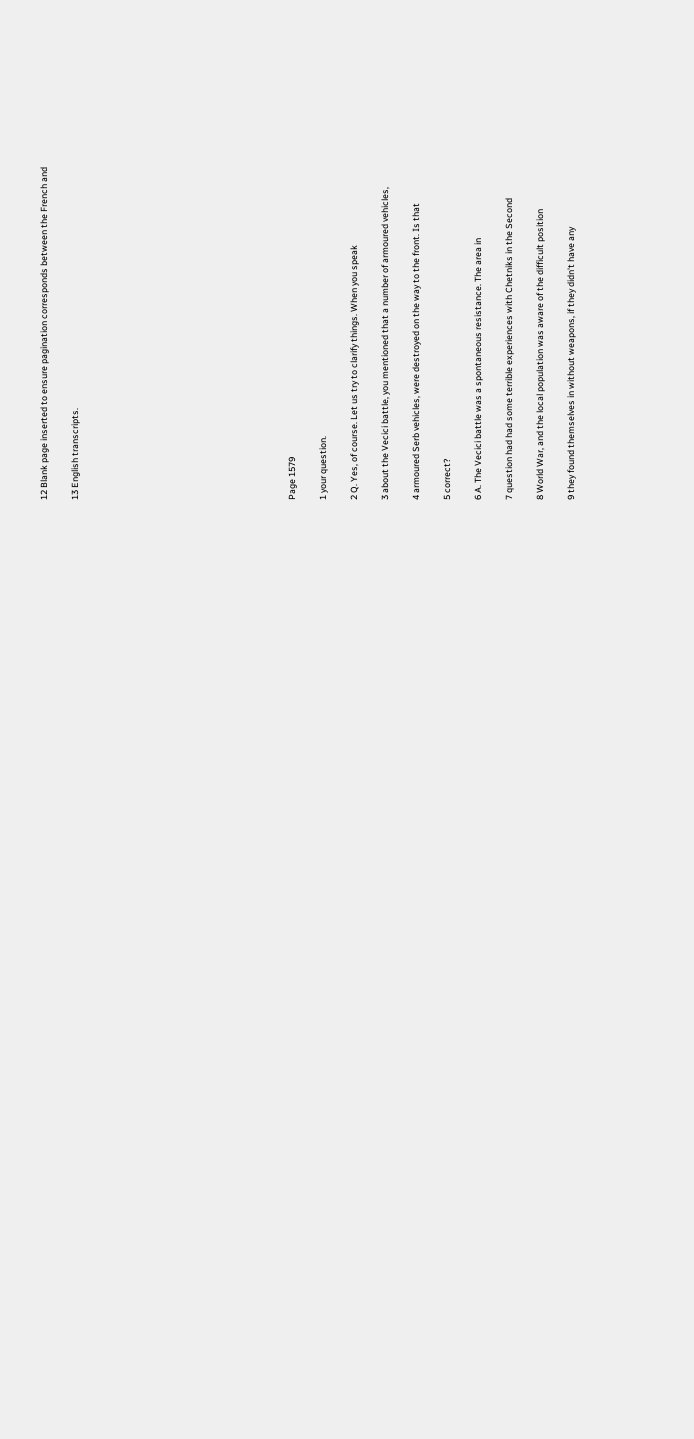12 Blank page inserted to ensure pagination corresponds between the French and

13 English transcripts.













Page 1579

1 your question.

2 Q. Yes, of course. Let us try to clarify things. When you speak

3 about the Vecici battle, you mentioned that a number of armoured vehicles,

4 armoured Serb vehicles, were destroyed on the way to the front. Is that

5 correct?

6 A. The Vecici battle was a spontaneous resistance. The area in

7 question had had some terrible experiences with Chetniks in the Second

8 World War, and the local population was aware of the difficult position

9 they found themselves in without weapons, if they didn't have any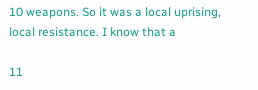10 weapons. So it was a local uprising, local resistance. I know that a

11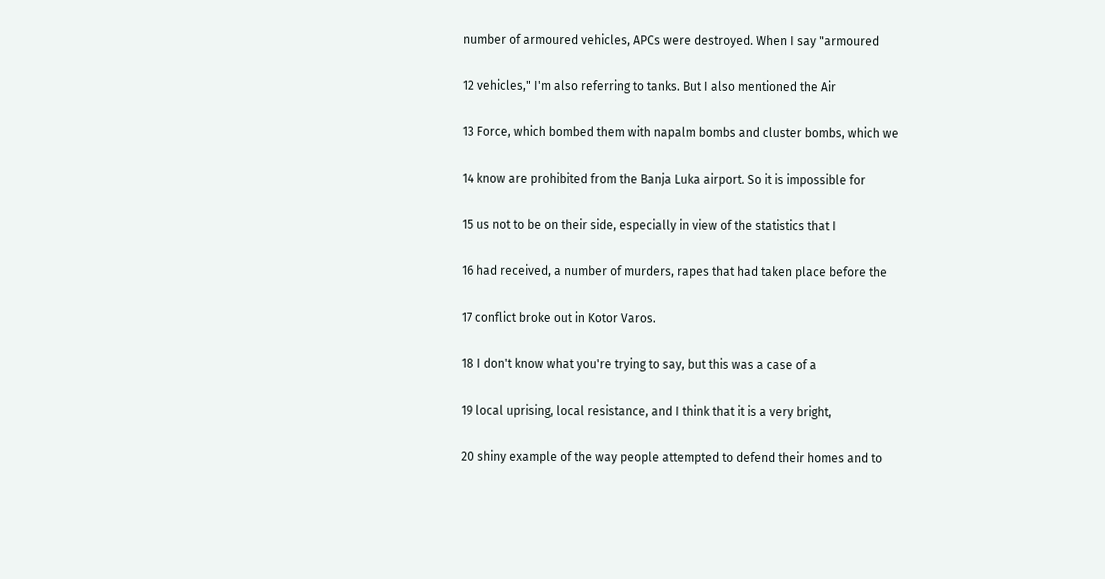number of armoured vehicles, APCs were destroyed. When I say "armoured

12 vehicles," I'm also referring to tanks. But I also mentioned the Air

13 Force, which bombed them with napalm bombs and cluster bombs, which we

14 know are prohibited from the Banja Luka airport. So it is impossible for

15 us not to be on their side, especially in view of the statistics that I

16 had received, a number of murders, rapes that had taken place before the

17 conflict broke out in Kotor Varos.

18 I don't know what you're trying to say, but this was a case of a

19 local uprising, local resistance, and I think that it is a very bright,

20 shiny example of the way people attempted to defend their homes and to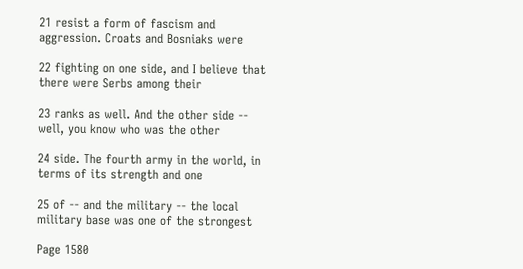21 resist a form of fascism and aggression. Croats and Bosniaks were

22 fighting on one side, and I believe that there were Serbs among their

23 ranks as well. And the other side -- well, you know who was the other

24 side. The fourth army in the world, in terms of its strength and one

25 of -- and the military -- the local military base was one of the strongest

Page 1580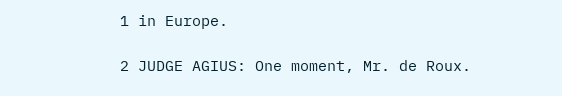1 in Europe.

2 JUDGE AGIUS: One moment, Mr. de Roux.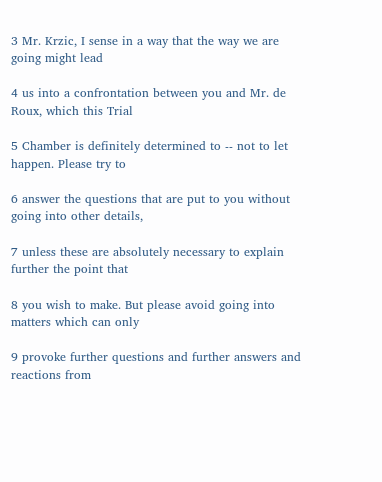3 Mr. Krzic, I sense in a way that the way we are going might lead

4 us into a confrontation between you and Mr. de Roux, which this Trial

5 Chamber is definitely determined to -- not to let happen. Please try to

6 answer the questions that are put to you without going into other details,

7 unless these are absolutely necessary to explain further the point that

8 you wish to make. But please avoid going into matters which can only

9 provoke further questions and further answers and reactions from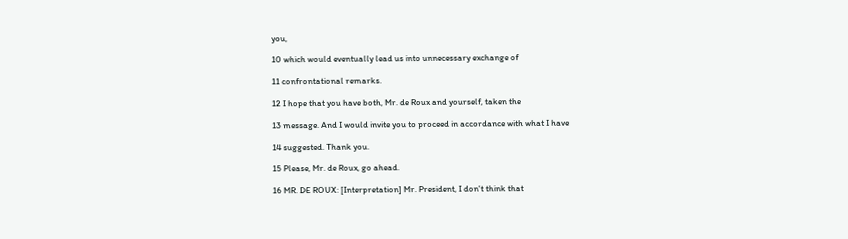you,

10 which would eventually lead us into unnecessary exchange of

11 confrontational remarks.

12 I hope that you have both, Mr. de Roux and yourself, taken the

13 message. And I would invite you to proceed in accordance with what I have

14 suggested. Thank you.

15 Please, Mr. de Roux, go ahead.

16 MR. DE ROUX: [Interpretation] Mr. President, I don't think that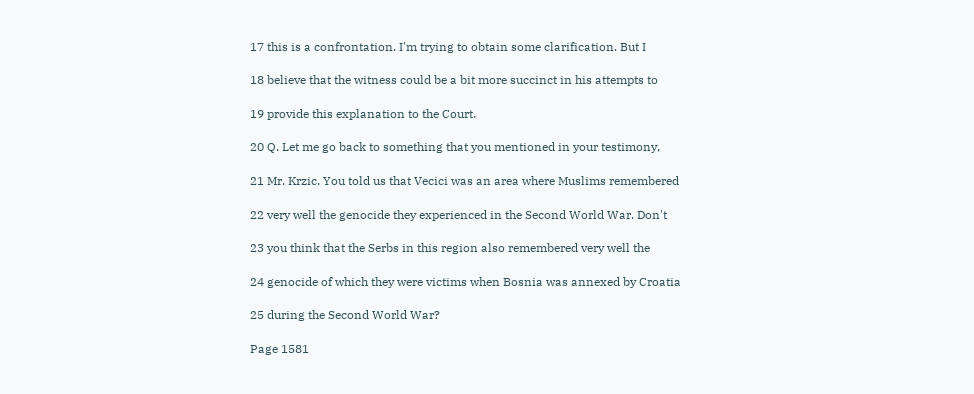17 this is a confrontation. I'm trying to obtain some clarification. But I

18 believe that the witness could be a bit more succinct in his attempts to

19 provide this explanation to the Court.

20 Q. Let me go back to something that you mentioned in your testimony,

21 Mr. Krzic. You told us that Vecici was an area where Muslims remembered

22 very well the genocide they experienced in the Second World War. Don't

23 you think that the Serbs in this region also remembered very well the

24 genocide of which they were victims when Bosnia was annexed by Croatia

25 during the Second World War?

Page 1581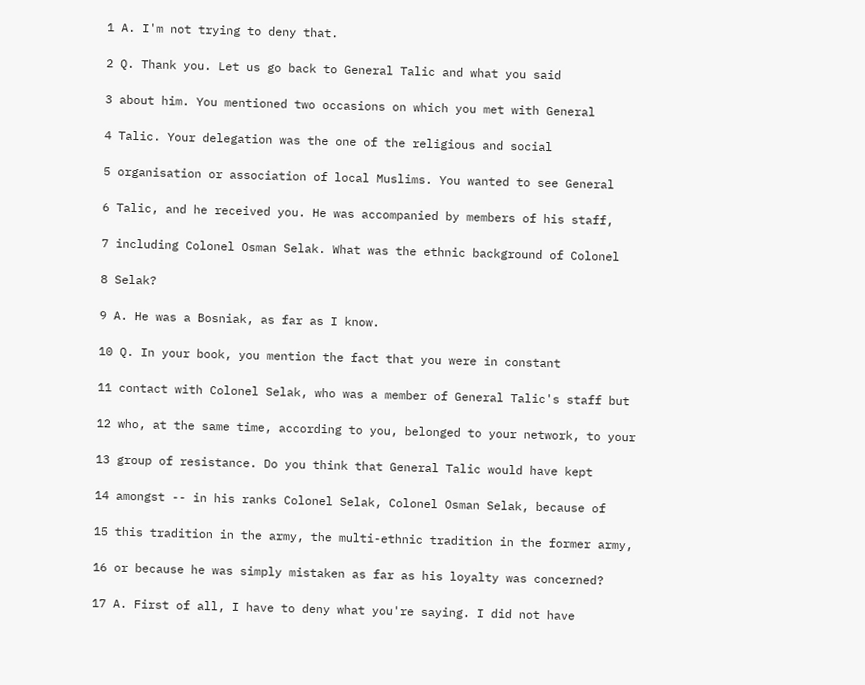1 A. I'm not trying to deny that.

2 Q. Thank you. Let us go back to General Talic and what you said

3 about him. You mentioned two occasions on which you met with General

4 Talic. Your delegation was the one of the religious and social

5 organisation or association of local Muslims. You wanted to see General

6 Talic, and he received you. He was accompanied by members of his staff,

7 including Colonel Osman Selak. What was the ethnic background of Colonel

8 Selak?

9 A. He was a Bosniak, as far as I know.

10 Q. In your book, you mention the fact that you were in constant

11 contact with Colonel Selak, who was a member of General Talic's staff but

12 who, at the same time, according to you, belonged to your network, to your

13 group of resistance. Do you think that General Talic would have kept

14 amongst -- in his ranks Colonel Selak, Colonel Osman Selak, because of

15 this tradition in the army, the multi-ethnic tradition in the former army,

16 or because he was simply mistaken as far as his loyalty was concerned?

17 A. First of all, I have to deny what you're saying. I did not have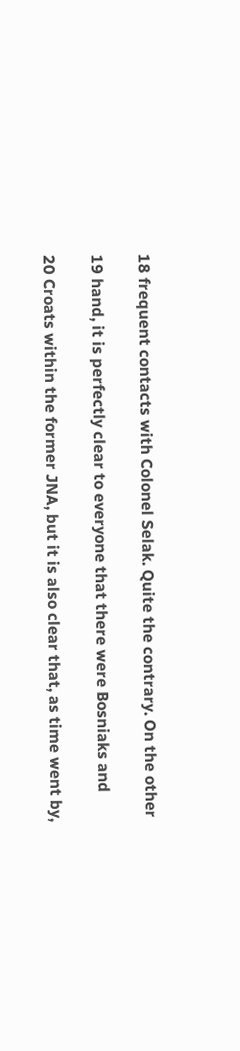18 frequent contacts with Colonel Selak. Quite the contrary. On the other

19 hand, it is perfectly clear to everyone that there were Bosniaks and

20 Croats within the former JNA, but it is also clear that, as time went by,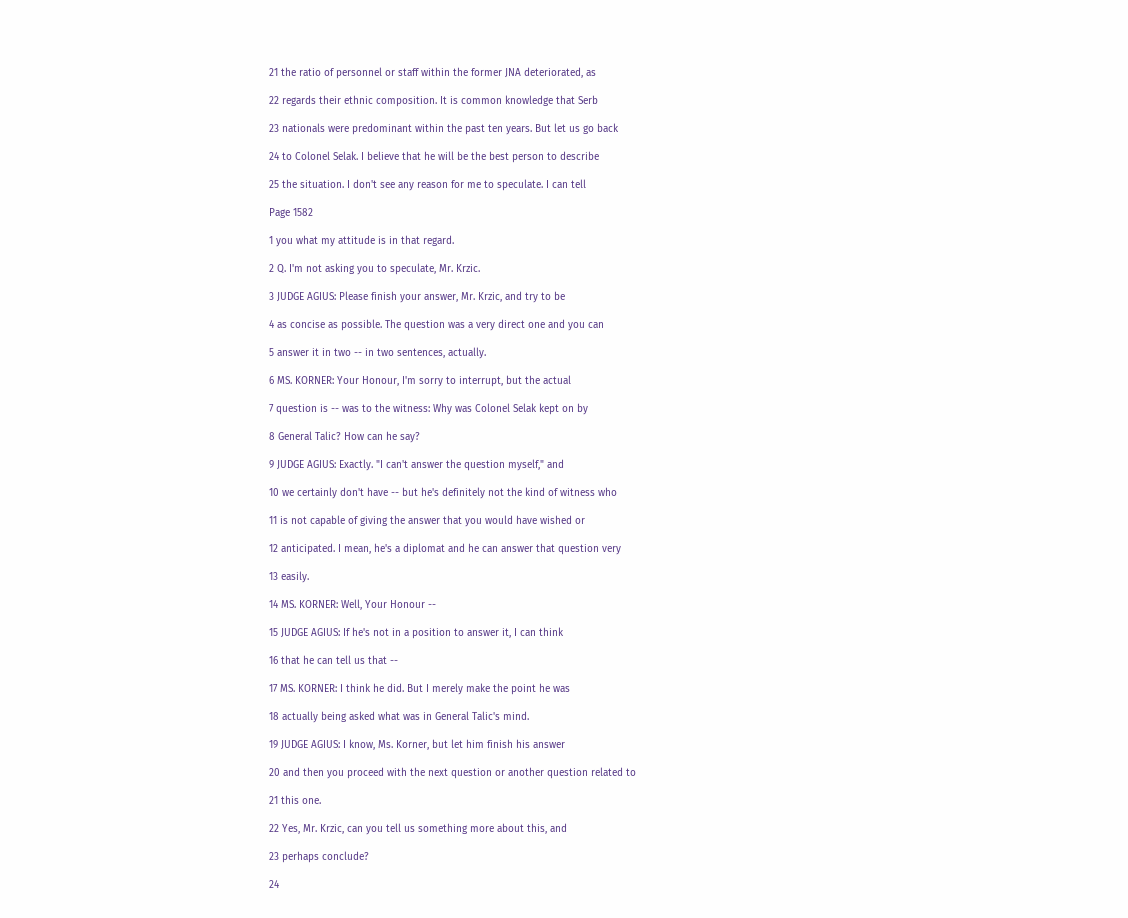21 the ratio of personnel or staff within the former JNA deteriorated, as

22 regards their ethnic composition. It is common knowledge that Serb

23 nationals were predominant within the past ten years. But let us go back

24 to Colonel Selak. I believe that he will be the best person to describe

25 the situation. I don't see any reason for me to speculate. I can tell

Page 1582

1 you what my attitude is in that regard.

2 Q. I'm not asking you to speculate, Mr. Krzic.

3 JUDGE AGIUS: Please finish your answer, Mr. Krzic, and try to be

4 as concise as possible. The question was a very direct one and you can

5 answer it in two -- in two sentences, actually.

6 MS. KORNER: Your Honour, I'm sorry to interrupt, but the actual

7 question is -- was to the witness: Why was Colonel Selak kept on by

8 General Talic? How can he say?

9 JUDGE AGIUS: Exactly. "I can't answer the question myself," and

10 we certainly don't have -- but he's definitely not the kind of witness who

11 is not capable of giving the answer that you would have wished or

12 anticipated. I mean, he's a diplomat and he can answer that question very

13 easily.

14 MS. KORNER: Well, Your Honour --

15 JUDGE AGIUS: If he's not in a position to answer it, I can think

16 that he can tell us that --

17 MS. KORNER: I think he did. But I merely make the point he was

18 actually being asked what was in General Talic's mind.

19 JUDGE AGIUS: I know, Ms. Korner, but let him finish his answer

20 and then you proceed with the next question or another question related to

21 this one.

22 Yes, Mr. Krzic, can you tell us something more about this, and

23 perhaps conclude?

24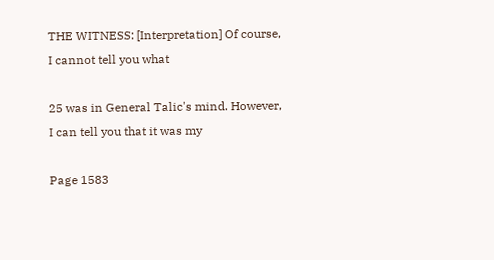THE WITNESS: [Interpretation] Of course, I cannot tell you what

25 was in General Talic's mind. However, I can tell you that it was my

Page 1583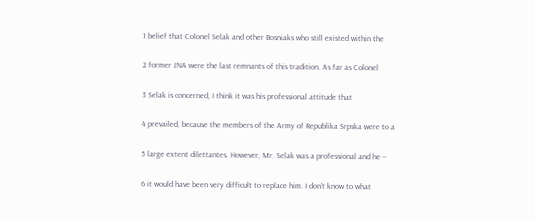1 belief that Colonel Selak and other Bosniaks who still existed within the

2 former JNA were the last remnants of this tradition. As far as Colonel

3 Selak is concerned, I think it was his professional attitude that

4 prevailed, because the members of the Army of Republika Srpska were to a

5 large extent dilettantes. However, Mr. Selak was a professional and he --

6 it would have been very difficult to replace him. I don't know to what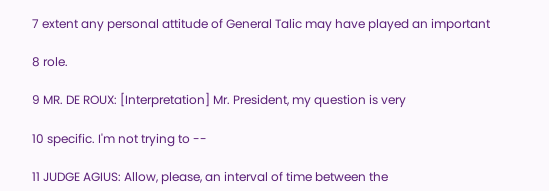7 extent any personal attitude of General Talic may have played an important

8 role.

9 MR. DE ROUX: [Interpretation] Mr. President, my question is very

10 specific. I'm not trying to --

11 JUDGE AGIUS: Allow, please, an interval of time between the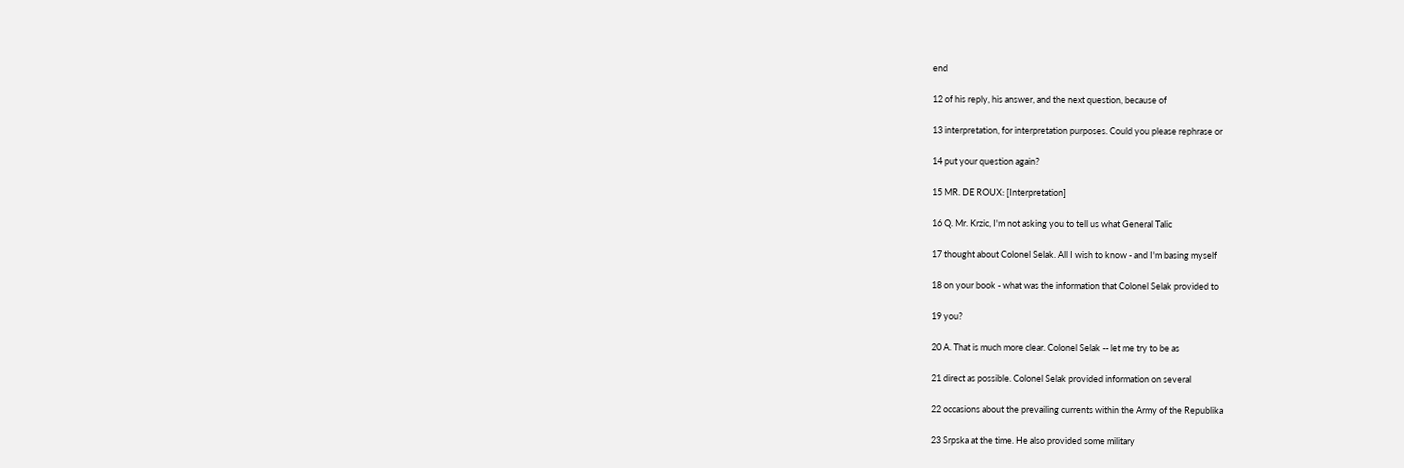end

12 of his reply, his answer, and the next question, because of

13 interpretation, for interpretation purposes. Could you please rephrase or

14 put your question again?

15 MR. DE ROUX: [Interpretation]

16 Q. Mr. Krzic, I'm not asking you to tell us what General Talic

17 thought about Colonel Selak. All I wish to know - and I'm basing myself

18 on your book - what was the information that Colonel Selak provided to

19 you?

20 A. That is much more clear. Colonel Selak -- let me try to be as

21 direct as possible. Colonel Selak provided information on several

22 occasions about the prevailing currents within the Army of the Republika

23 Srpska at the time. He also provided some military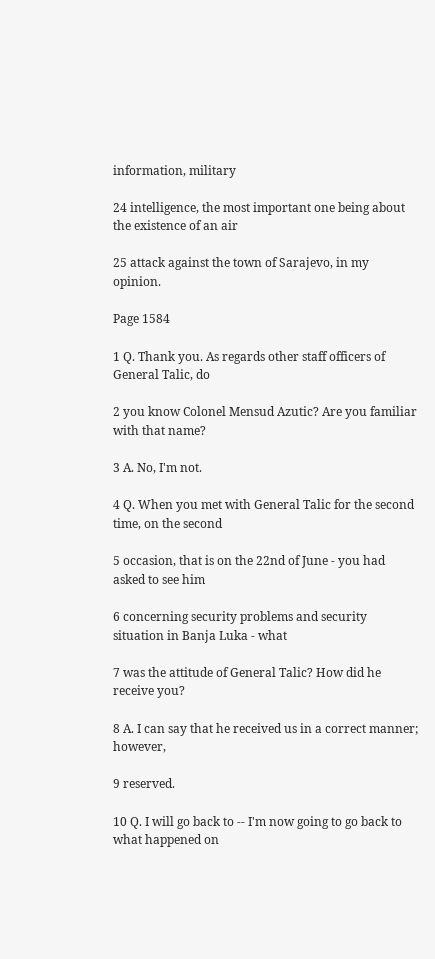information, military

24 intelligence, the most important one being about the existence of an air

25 attack against the town of Sarajevo, in my opinion.

Page 1584

1 Q. Thank you. As regards other staff officers of General Talic, do

2 you know Colonel Mensud Azutic? Are you familiar with that name?

3 A. No, I'm not.

4 Q. When you met with General Talic for the second time, on the second

5 occasion, that is on the 22nd of June - you had asked to see him

6 concerning security problems and security situation in Banja Luka - what

7 was the attitude of General Talic? How did he receive you?

8 A. I can say that he received us in a correct manner; however,

9 reserved.

10 Q. I will go back to -- I'm now going to go back to what happened on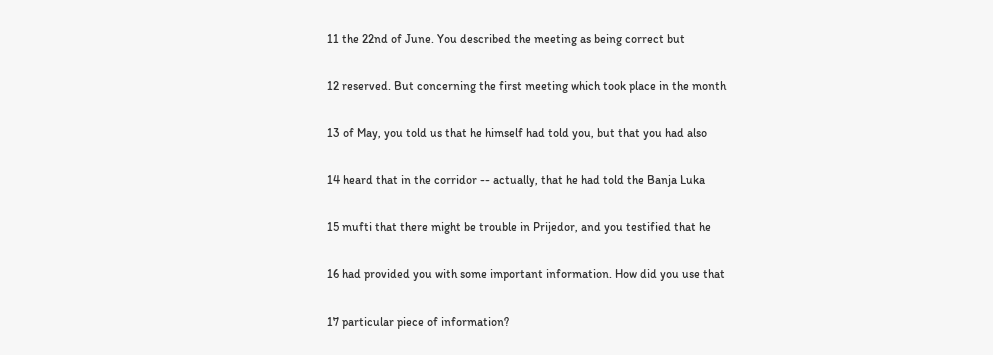11 the 22nd of June. You described the meeting as being correct but

12 reserved. But concerning the first meeting which took place in the month

13 of May, you told us that he himself had told you, but that you had also

14 heard that in the corridor -- actually, that he had told the Banja Luka

15 mufti that there might be trouble in Prijedor, and you testified that he

16 had provided you with some important information. How did you use that

17 particular piece of information?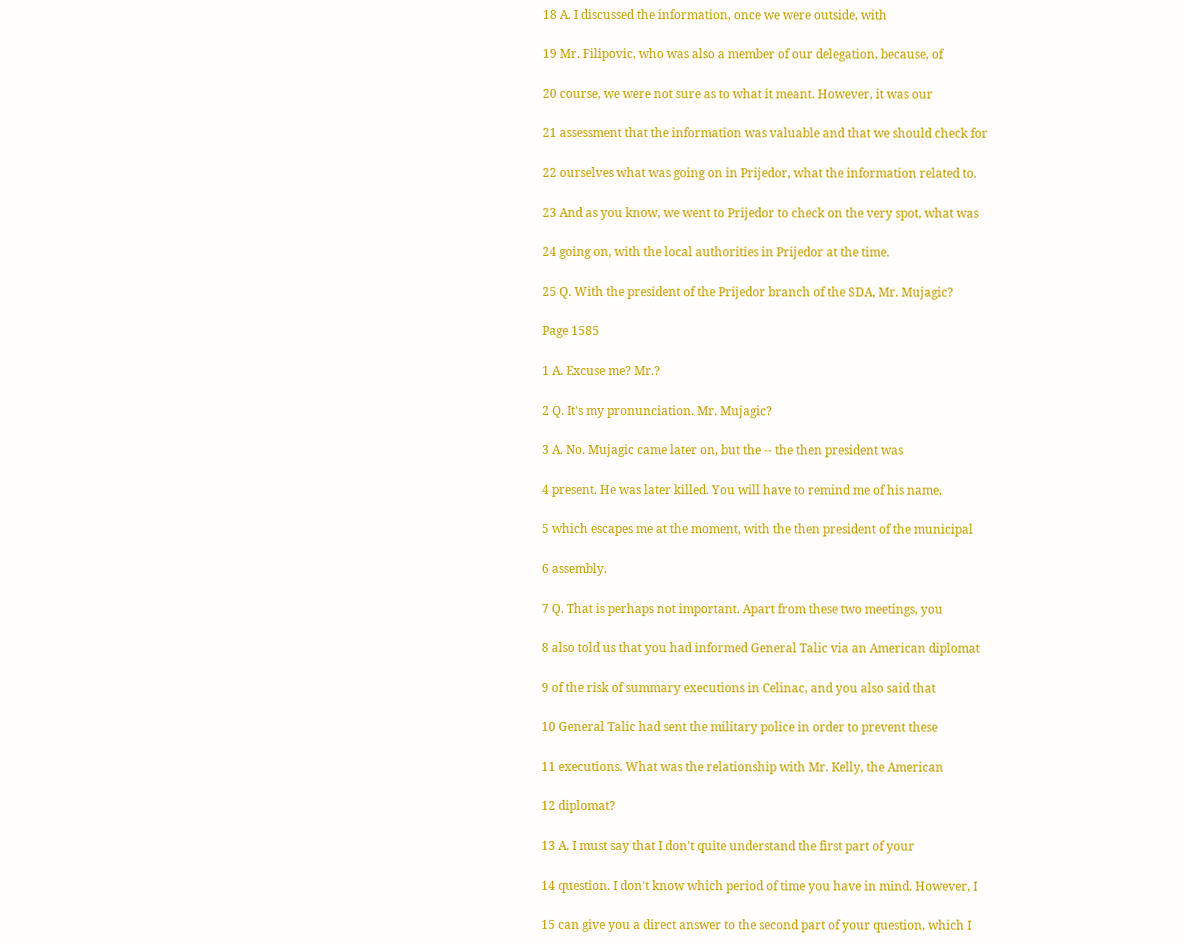18 A. I discussed the information, once we were outside, with

19 Mr. Filipovic, who was also a member of our delegation, because, of

20 course, we were not sure as to what it meant. However, it was our

21 assessment that the information was valuable and that we should check for

22 ourselves what was going on in Prijedor, what the information related to.

23 And as you know, we went to Prijedor to check on the very spot, what was

24 going on, with the local authorities in Prijedor at the time.

25 Q. With the president of the Prijedor branch of the SDA, Mr. Mujagic?

Page 1585

1 A. Excuse me? Mr.?

2 Q. It's my pronunciation. Mr. Mujagic?

3 A. No. Mujagic came later on, but the -- the then president was

4 present. He was later killed. You will have to remind me of his name,

5 which escapes me at the moment, with the then president of the municipal

6 assembly.

7 Q. That is perhaps not important. Apart from these two meetings, you

8 also told us that you had informed General Talic via an American diplomat

9 of the risk of summary executions in Celinac, and you also said that

10 General Talic had sent the military police in order to prevent these

11 executions. What was the relationship with Mr. Kelly, the American

12 diplomat?

13 A. I must say that I don't quite understand the first part of your

14 question. I don't know which period of time you have in mind. However, I

15 can give you a direct answer to the second part of your question, which I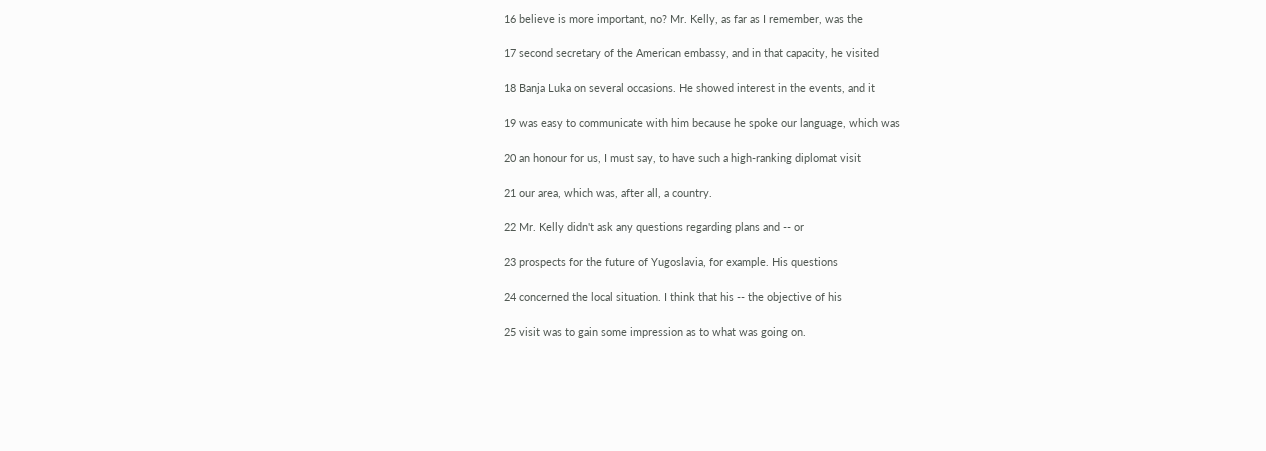16 believe is more important, no? Mr. Kelly, as far as I remember, was the

17 second secretary of the American embassy, and in that capacity, he visited

18 Banja Luka on several occasions. He showed interest in the events, and it

19 was easy to communicate with him because he spoke our language, which was

20 an honour for us, I must say, to have such a high-ranking diplomat visit

21 our area, which was, after all, a country.

22 Mr. Kelly didn't ask any questions regarding plans and -- or

23 prospects for the future of Yugoslavia, for example. His questions

24 concerned the local situation. I think that his -- the objective of his

25 visit was to gain some impression as to what was going on.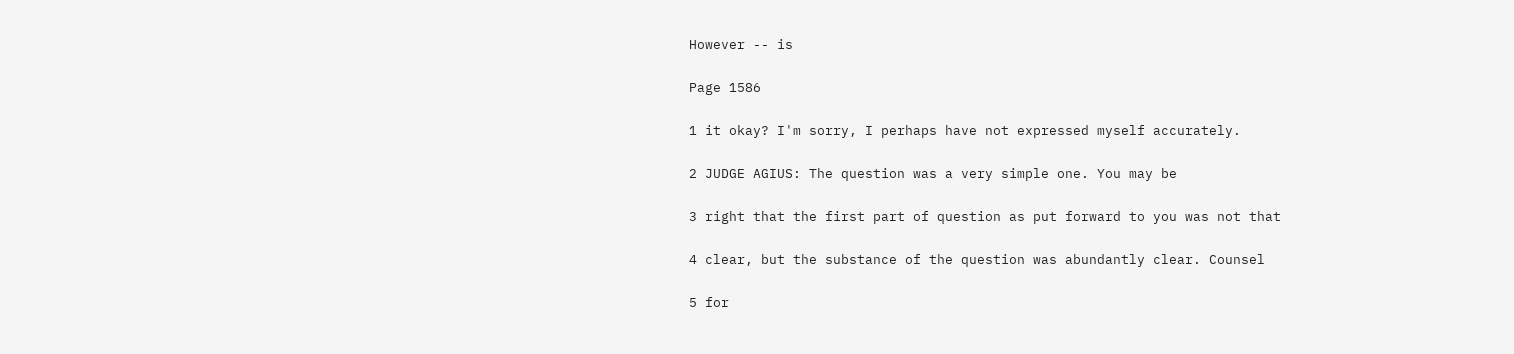However -- is

Page 1586

1 it okay? I'm sorry, I perhaps have not expressed myself accurately.

2 JUDGE AGIUS: The question was a very simple one. You may be

3 right that the first part of question as put forward to you was not that

4 clear, but the substance of the question was abundantly clear. Counsel

5 for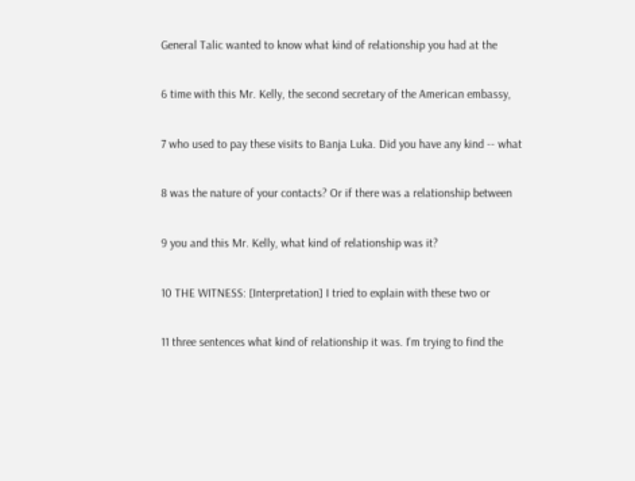General Talic wanted to know what kind of relationship you had at the

6 time with this Mr. Kelly, the second secretary of the American embassy,

7 who used to pay these visits to Banja Luka. Did you have any kind -- what

8 was the nature of your contacts? Or if there was a relationship between

9 you and this Mr. Kelly, what kind of relationship was it?

10 THE WITNESS: [Interpretation] I tried to explain with these two or

11 three sentences what kind of relationship it was. I'm trying to find the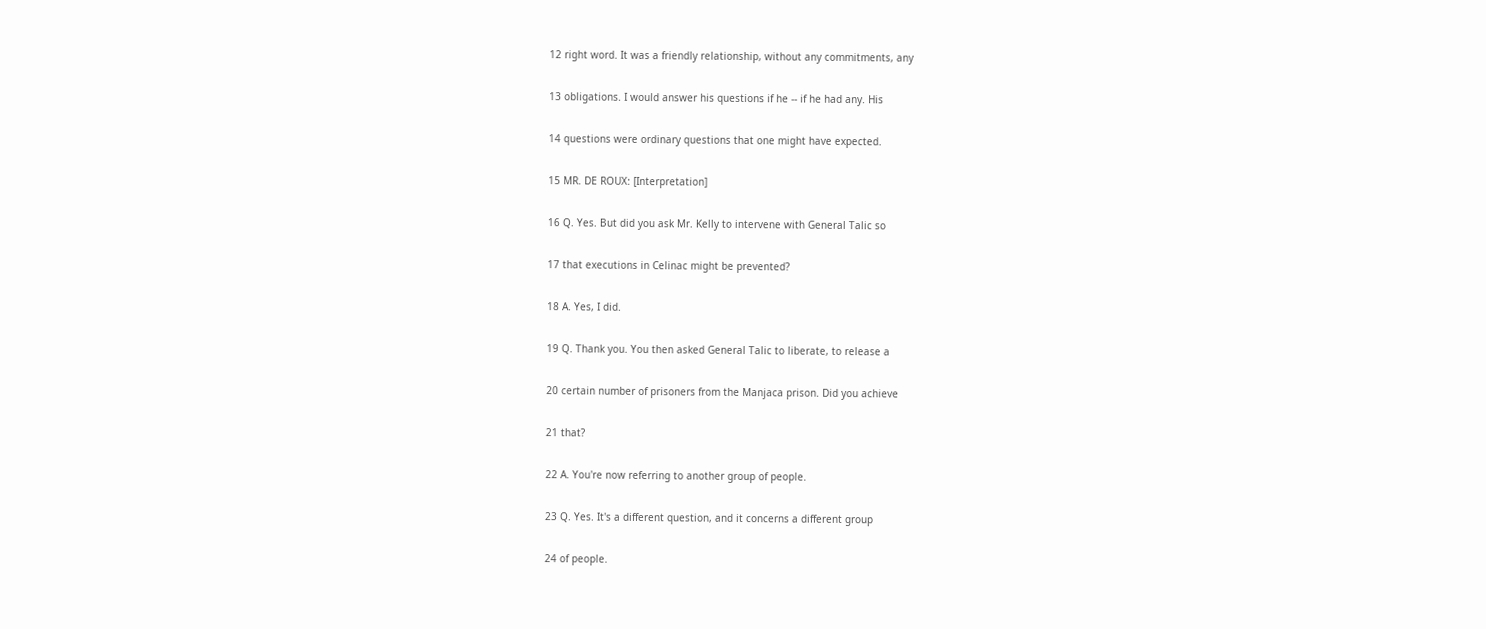12 right word. It was a friendly relationship, without any commitments, any

13 obligations. I would answer his questions if he -- if he had any. His

14 questions were ordinary questions that one might have expected.

15 MR. DE ROUX: [Interpretation]

16 Q. Yes. But did you ask Mr. Kelly to intervene with General Talic so

17 that executions in Celinac might be prevented?

18 A. Yes, I did.

19 Q. Thank you. You then asked General Talic to liberate, to release a

20 certain number of prisoners from the Manjaca prison. Did you achieve

21 that?

22 A. You're now referring to another group of people.

23 Q. Yes. It's a different question, and it concerns a different group

24 of people.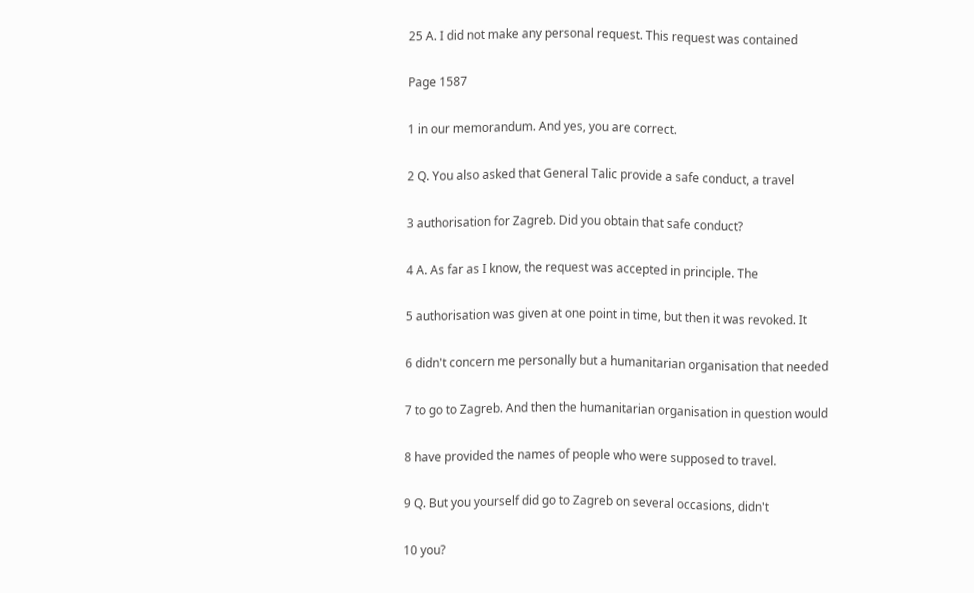25 A. I did not make any personal request. This request was contained

Page 1587

1 in our memorandum. And yes, you are correct.

2 Q. You also asked that General Talic provide a safe conduct, a travel

3 authorisation for Zagreb. Did you obtain that safe conduct?

4 A. As far as I know, the request was accepted in principle. The

5 authorisation was given at one point in time, but then it was revoked. It

6 didn't concern me personally but a humanitarian organisation that needed

7 to go to Zagreb. And then the humanitarian organisation in question would

8 have provided the names of people who were supposed to travel.

9 Q. But you yourself did go to Zagreb on several occasions, didn't

10 you?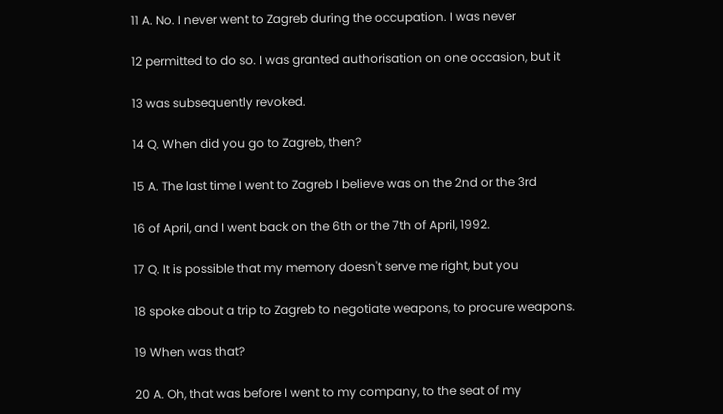11 A. No. I never went to Zagreb during the occupation. I was never

12 permitted to do so. I was granted authorisation on one occasion, but it

13 was subsequently revoked.

14 Q. When did you go to Zagreb, then?

15 A. The last time I went to Zagreb I believe was on the 2nd or the 3rd

16 of April, and I went back on the 6th or the 7th of April, 1992.

17 Q. It is possible that my memory doesn't serve me right, but you

18 spoke about a trip to Zagreb to negotiate weapons, to procure weapons.

19 When was that?

20 A. Oh, that was before I went to my company, to the seat of my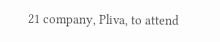21 company, Pliva, to attend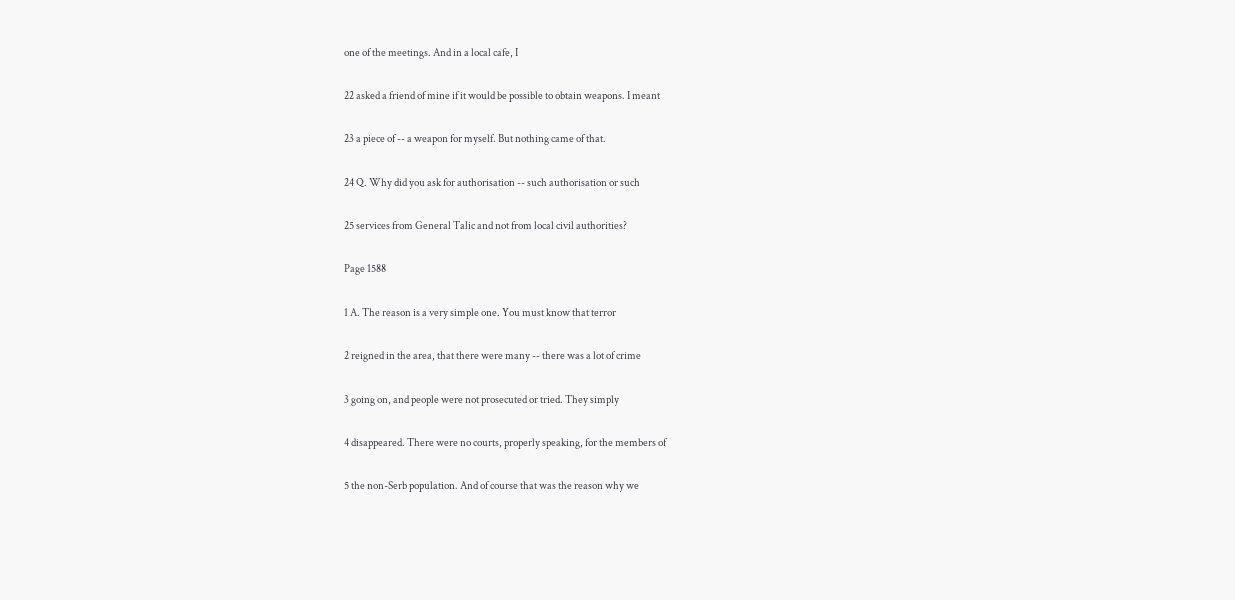one of the meetings. And in a local cafe, I

22 asked a friend of mine if it would be possible to obtain weapons. I meant

23 a piece of -- a weapon for myself. But nothing came of that.

24 Q. Why did you ask for authorisation -- such authorisation or such

25 services from General Talic and not from local civil authorities?

Page 1588

1 A. The reason is a very simple one. You must know that terror

2 reigned in the area, that there were many -- there was a lot of crime

3 going on, and people were not prosecuted or tried. They simply

4 disappeared. There were no courts, properly speaking, for the members of

5 the non-Serb population. And of course that was the reason why we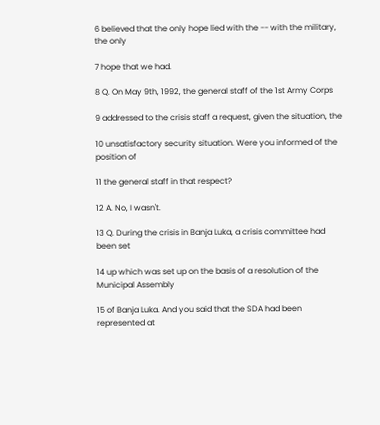6 believed that the only hope lied with the -- with the military, the only

7 hope that we had.

8 Q. On May 9th, 1992, the general staff of the 1st Army Corps

9 addressed to the crisis staff a request, given the situation, the

10 unsatisfactory security situation. Were you informed of the position of

11 the general staff in that respect?

12 A. No, I wasn't.

13 Q. During the crisis in Banja Luka, a crisis committee had been set

14 up which was set up on the basis of a resolution of the Municipal Assembly

15 of Banja Luka. And you said that the SDA had been represented at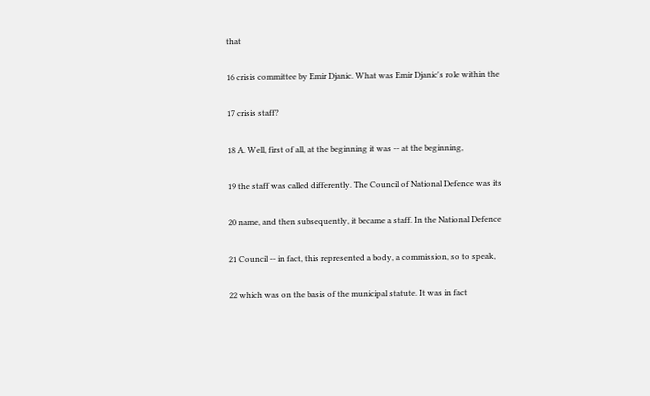that

16 crisis committee by Emir Djanic. What was Emir Djanic's role within the

17 crisis staff?

18 A. Well, first of all, at the beginning it was -- at the beginning,

19 the staff was called differently. The Council of National Defence was its

20 name, and then subsequently, it became a staff. In the National Defence

21 Council -- in fact, this represented a body, a commission, so to speak,

22 which was on the basis of the municipal statute. It was in fact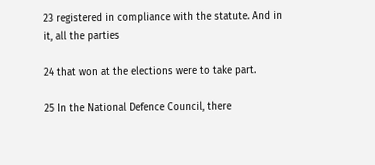23 registered in compliance with the statute. And in it, all the parties

24 that won at the elections were to take part.

25 In the National Defence Council, there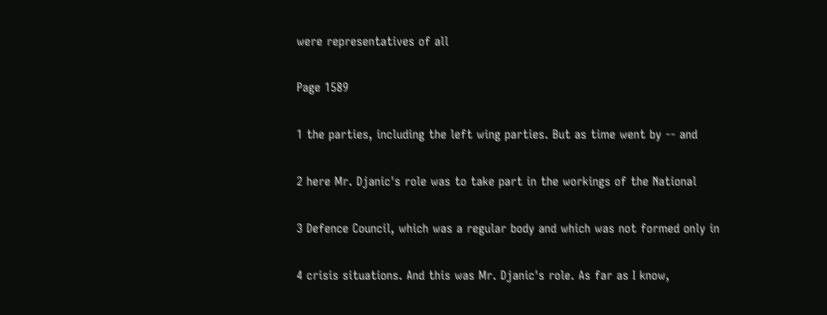were representatives of all

Page 1589

1 the parties, including the left wing parties. But as time went by -- and

2 here Mr. Djanic's role was to take part in the workings of the National

3 Defence Council, which was a regular body and which was not formed only in

4 crisis situations. And this was Mr. Djanic's role. As far as I know,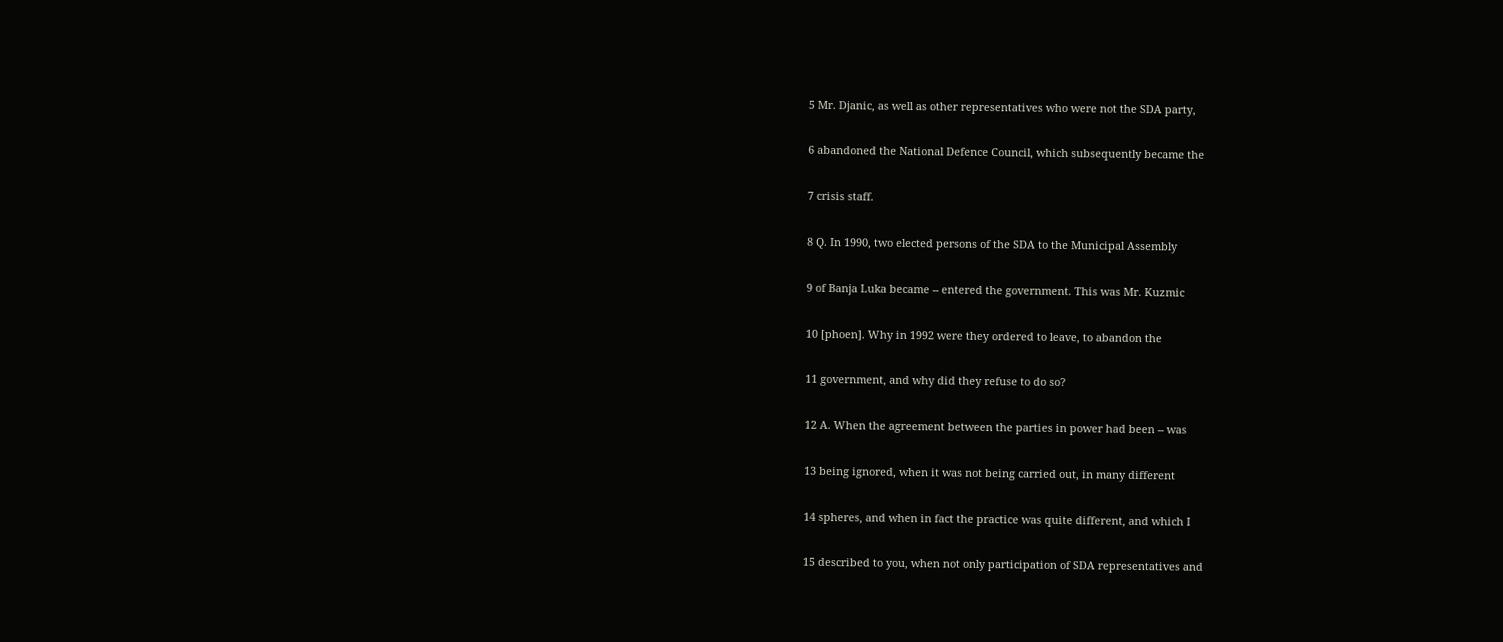5 Mr. Djanic, as well as other representatives who were not the SDA party,

6 abandoned the National Defence Council, which subsequently became the

7 crisis staff.

8 Q. In 1990, two elected persons of the SDA to the Municipal Assembly

9 of Banja Luka became -- entered the government. This was Mr. Kuzmic

10 [phoen]. Why in 1992 were they ordered to leave, to abandon the

11 government, and why did they refuse to do so?

12 A. When the agreement between the parties in power had been -- was

13 being ignored, when it was not being carried out, in many different

14 spheres, and when in fact the practice was quite different, and which I

15 described to you, when not only participation of SDA representatives and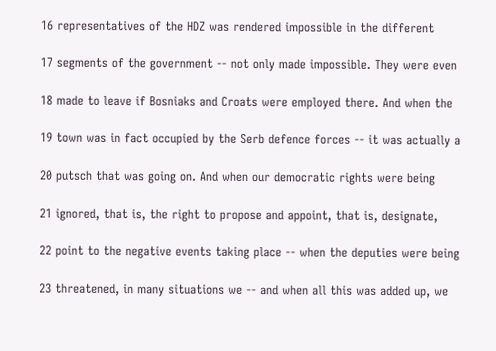16 representatives of the HDZ was rendered impossible in the different

17 segments of the government -- not only made impossible. They were even

18 made to leave if Bosniaks and Croats were employed there. And when the

19 town was in fact occupied by the Serb defence forces -- it was actually a

20 putsch that was going on. And when our democratic rights were being

21 ignored, that is, the right to propose and appoint, that is, designate,

22 point to the negative events taking place -- when the deputies were being

23 threatened, in many situations we -- and when all this was added up, we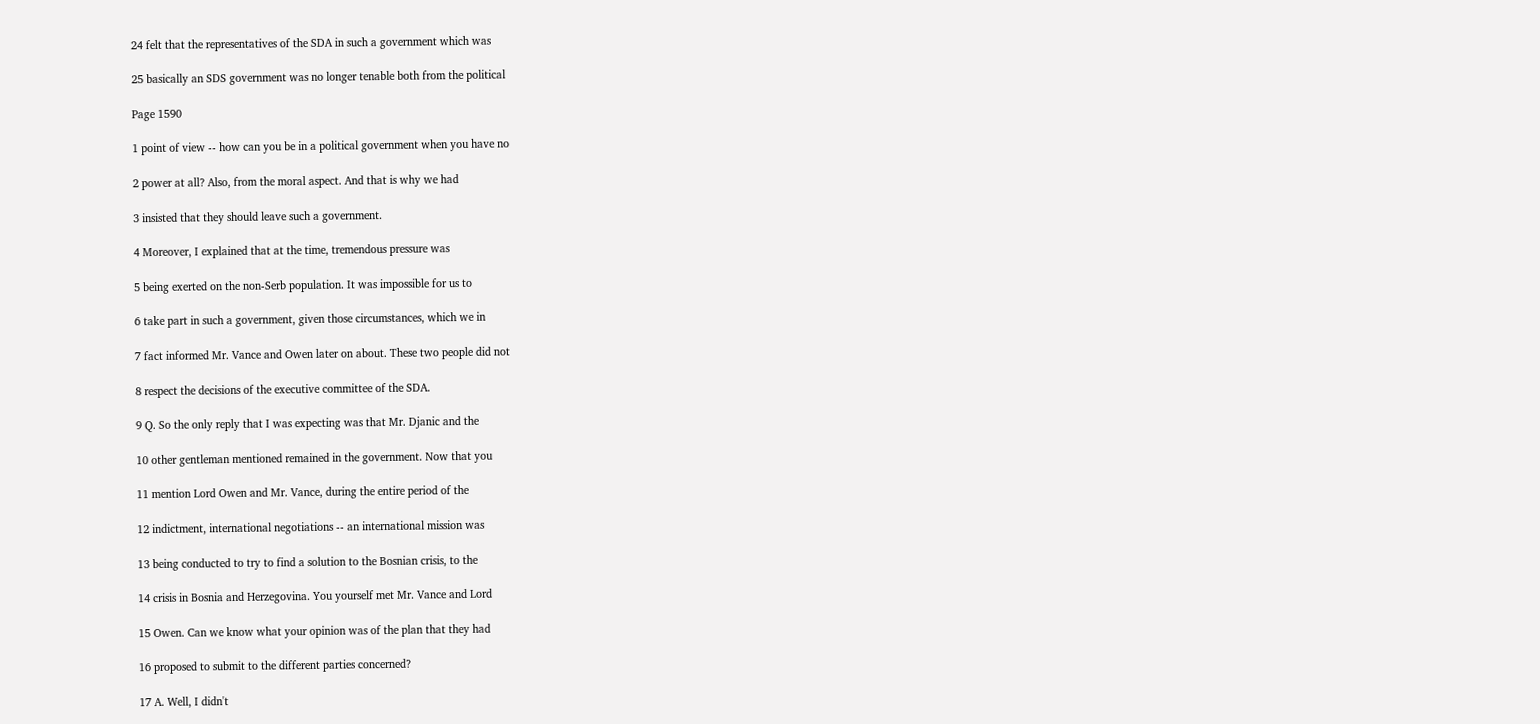24 felt that the representatives of the SDA in such a government which was

25 basically an SDS government was no longer tenable both from the political

Page 1590

1 point of view -- how can you be in a political government when you have no

2 power at all? Also, from the moral aspect. And that is why we had

3 insisted that they should leave such a government.

4 Moreover, I explained that at the time, tremendous pressure was

5 being exerted on the non-Serb population. It was impossible for us to

6 take part in such a government, given those circumstances, which we in

7 fact informed Mr. Vance and Owen later on about. These two people did not

8 respect the decisions of the executive committee of the SDA.

9 Q. So the only reply that I was expecting was that Mr. Djanic and the

10 other gentleman mentioned remained in the government. Now that you

11 mention Lord Owen and Mr. Vance, during the entire period of the

12 indictment, international negotiations -- an international mission was

13 being conducted to try to find a solution to the Bosnian crisis, to the

14 crisis in Bosnia and Herzegovina. You yourself met Mr. Vance and Lord

15 Owen. Can we know what your opinion was of the plan that they had

16 proposed to submit to the different parties concerned?

17 A. Well, I didn't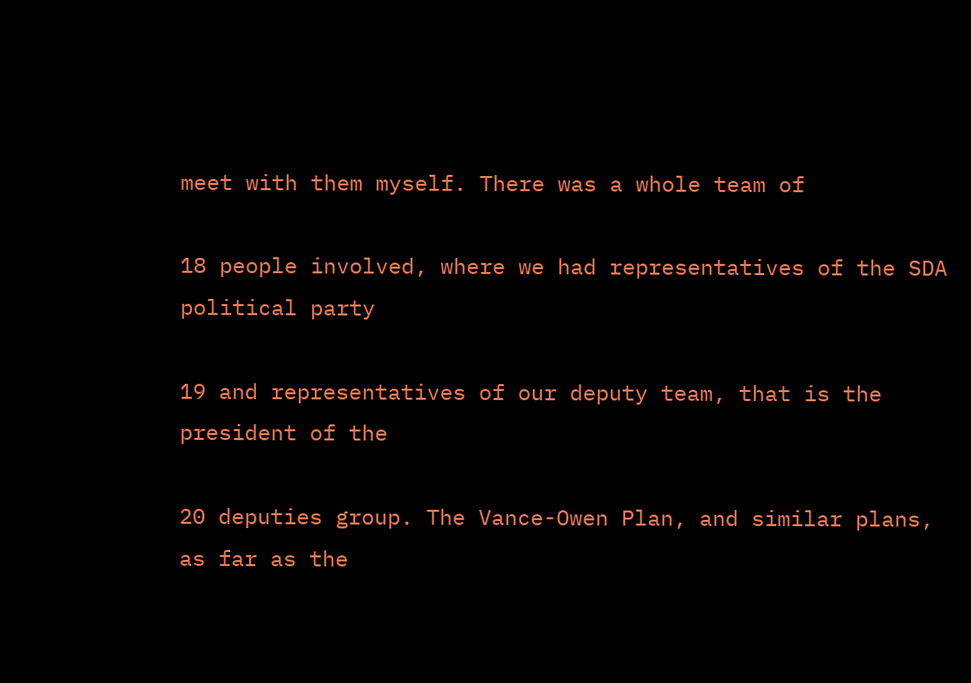meet with them myself. There was a whole team of

18 people involved, where we had representatives of the SDA political party

19 and representatives of our deputy team, that is the president of the

20 deputies group. The Vance-Owen Plan, and similar plans, as far as the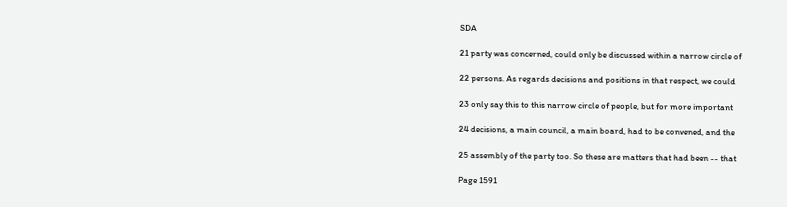SDA

21 party was concerned, could only be discussed within a narrow circle of

22 persons. As regards decisions and positions in that respect, we could

23 only say this to this narrow circle of people, but for more important

24 decisions, a main council, a main board, had to be convened, and the

25 assembly of the party too. So these are matters that had been -- that

Page 1591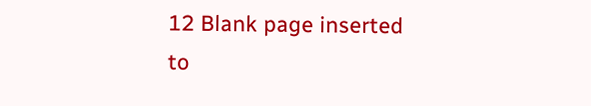12 Blank page inserted to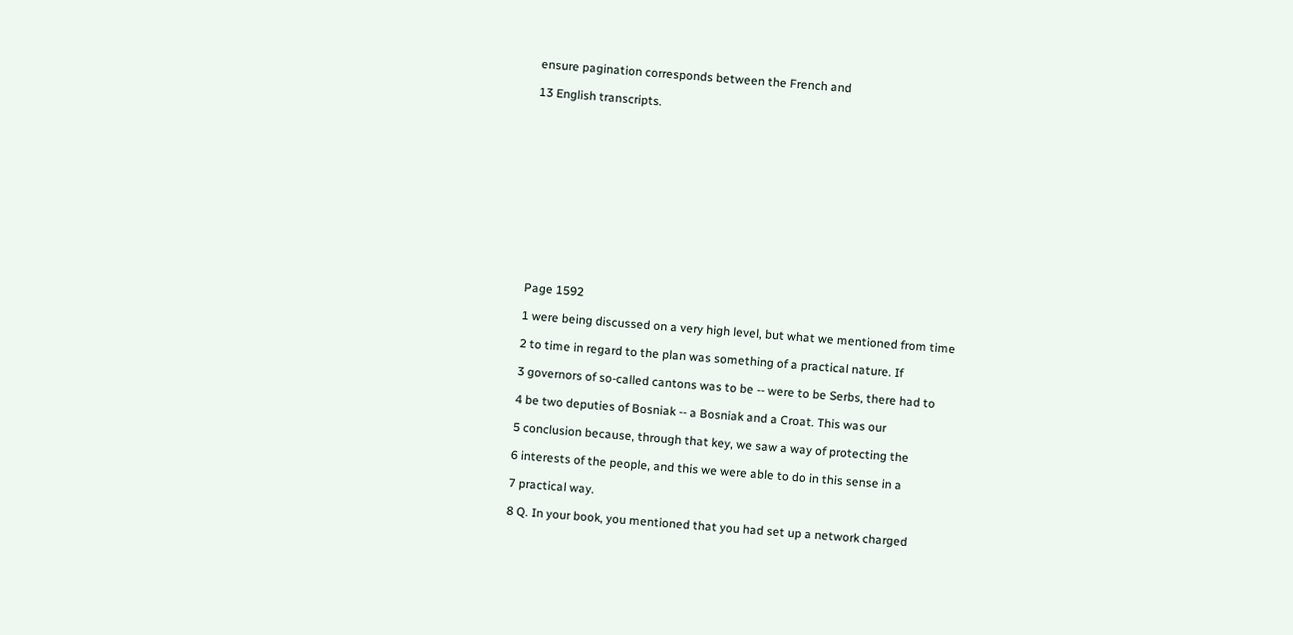ensure pagination corresponds between the French and

13 English transcripts.













Page 1592

1 were being discussed on a very high level, but what we mentioned from time

2 to time in regard to the plan was something of a practical nature. If

3 governors of so-called cantons was to be -- were to be Serbs, there had to

4 be two deputies of Bosniak -- a Bosniak and a Croat. This was our

5 conclusion because, through that key, we saw a way of protecting the

6 interests of the people, and this we were able to do in this sense in a

7 practical way.

8 Q. In your book, you mentioned that you had set up a network charged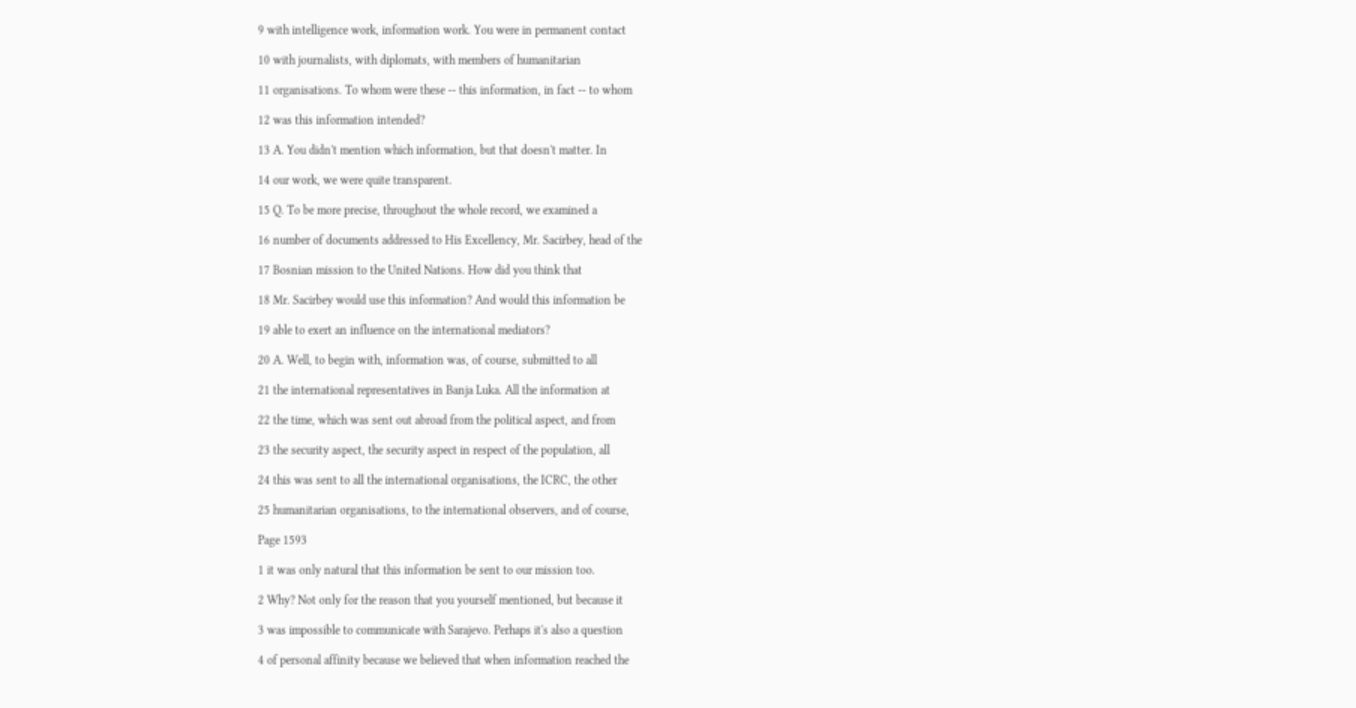9 with intelligence work, information work. You were in permanent contact

10 with journalists, with diplomats, with members of humanitarian

11 organisations. To whom were these -- this information, in fact -- to whom

12 was this information intended?

13 A. You didn't mention which information, but that doesn't matter. In

14 our work, we were quite transparent.

15 Q. To be more precise, throughout the whole record, we examined a

16 number of documents addressed to His Excellency, Mr. Sacirbey, head of the

17 Bosnian mission to the United Nations. How did you think that

18 Mr. Sacirbey would use this information? And would this information be

19 able to exert an influence on the international mediators?

20 A. Well, to begin with, information was, of course, submitted to all

21 the international representatives in Banja Luka. All the information at

22 the time, which was sent out abroad from the political aspect, and from

23 the security aspect, the security aspect in respect of the population, all

24 this was sent to all the international organisations, the ICRC, the other

25 humanitarian organisations, to the international observers, and of course,

Page 1593

1 it was only natural that this information be sent to our mission too.

2 Why? Not only for the reason that you yourself mentioned, but because it

3 was impossible to communicate with Sarajevo. Perhaps it's also a question

4 of personal affinity because we believed that when information reached the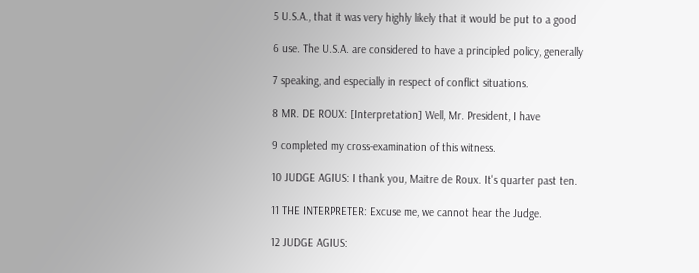5 U.S.A., that it was very highly likely that it would be put to a good

6 use. The U.S.A. are considered to have a principled policy, generally

7 speaking, and especially in respect of conflict situations.

8 MR. DE ROUX: [Interpretation] Well, Mr. President, I have

9 completed my cross-examination of this witness.

10 JUDGE AGIUS: I thank you, Maitre de Roux. It's quarter past ten.

11 THE INTERPRETER: Excuse me, we cannot hear the Judge.

12 JUDGE AGIUS: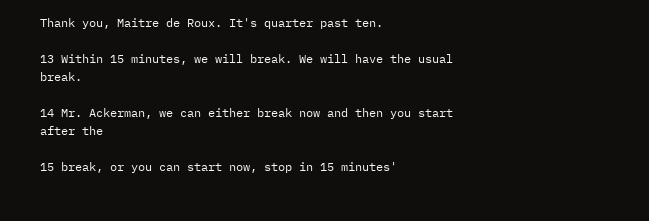Thank you, Maitre de Roux. It's quarter past ten.

13 Within 15 minutes, we will break. We will have the usual break.

14 Mr. Ackerman, we can either break now and then you start after the

15 break, or you can start now, stop in 15 minutes'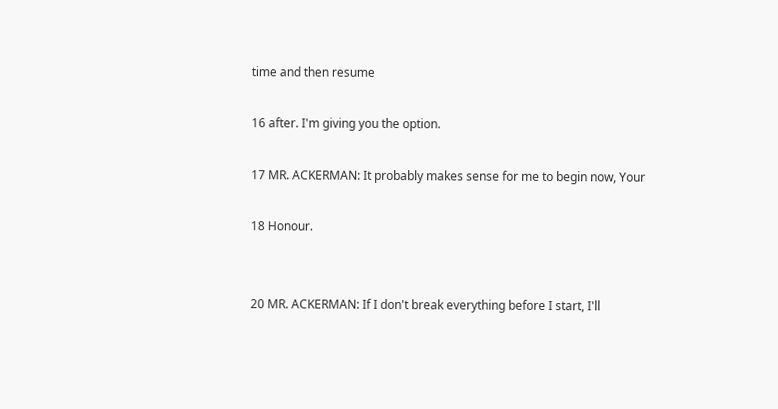time and then resume

16 after. I'm giving you the option.

17 MR. ACKERMAN: It probably makes sense for me to begin now, Your

18 Honour.


20 MR. ACKERMAN: If I don't break everything before I start, I'll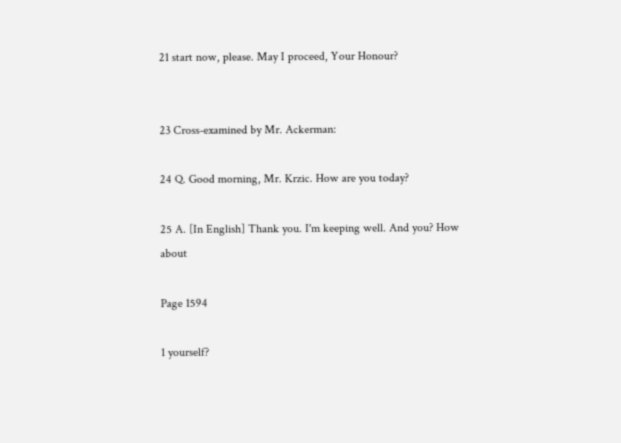21 start now, please. May I proceed, Your Honour?


23 Cross-examined by Mr. Ackerman:

24 Q. Good morning, Mr. Krzic. How are you today?

25 A. [In English] Thank you. I'm keeping well. And you? How about

Page 1594

1 yourself?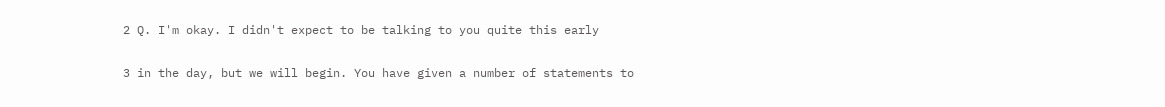2 Q. I'm okay. I didn't expect to be talking to you quite this early

3 in the day, but we will begin. You have given a number of statements to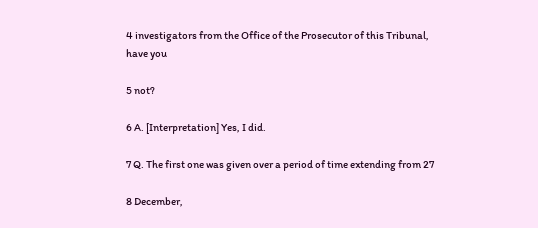4 investigators from the Office of the Prosecutor of this Tribunal, have you

5 not?

6 A. [Interpretation] Yes, I did.

7 Q. The first one was given over a period of time extending from 27

8 December,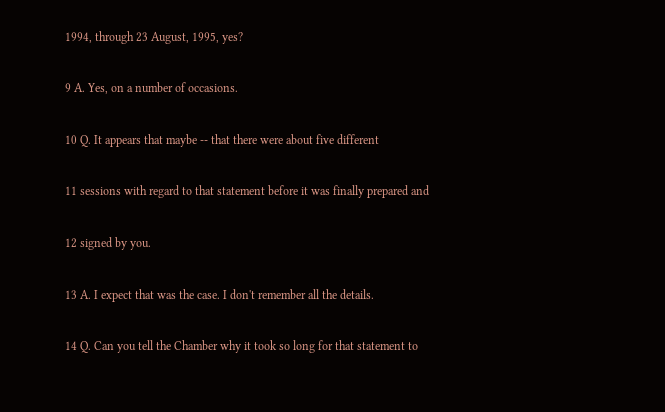1994, through 23 August, 1995, yes?

9 A. Yes, on a number of occasions.

10 Q. It appears that maybe -- that there were about five different

11 sessions with regard to that statement before it was finally prepared and

12 signed by you.

13 A. I expect that was the case. I don't remember all the details.

14 Q. Can you tell the Chamber why it took so long for that statement to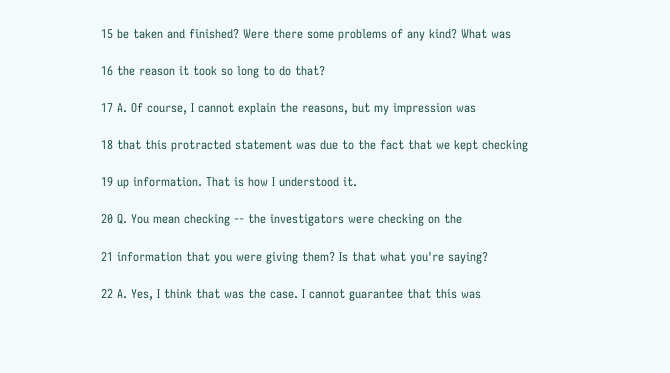15 be taken and finished? Were there some problems of any kind? What was

16 the reason it took so long to do that?

17 A. Of course, I cannot explain the reasons, but my impression was

18 that this protracted statement was due to the fact that we kept checking

19 up information. That is how I understood it.

20 Q. You mean checking -- the investigators were checking on the

21 information that you were giving them? Is that what you're saying?

22 A. Yes, I think that was the case. I cannot guarantee that this was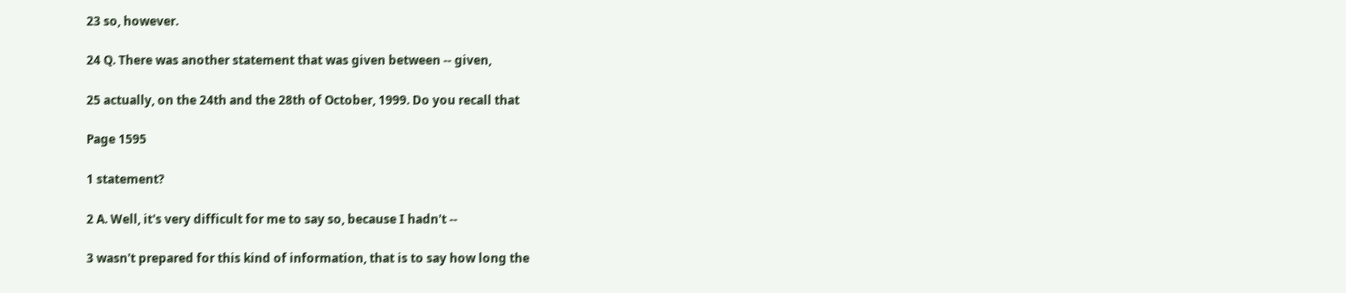23 so, however.

24 Q. There was another statement that was given between -- given,

25 actually, on the 24th and the 28th of October, 1999. Do you recall that

Page 1595

1 statement?

2 A. Well, it's very difficult for me to say so, because I hadn't --

3 wasn't prepared for this kind of information, that is to say how long the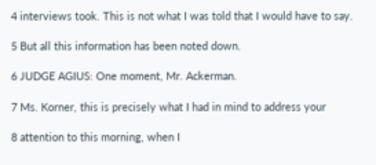4 interviews took. This is not what I was told that I would have to say.

5 But all this information has been noted down.

6 JUDGE AGIUS: One moment, Mr. Ackerman.

7 Ms. Korner, this is precisely what I had in mind to address your

8 attention to this morning, when I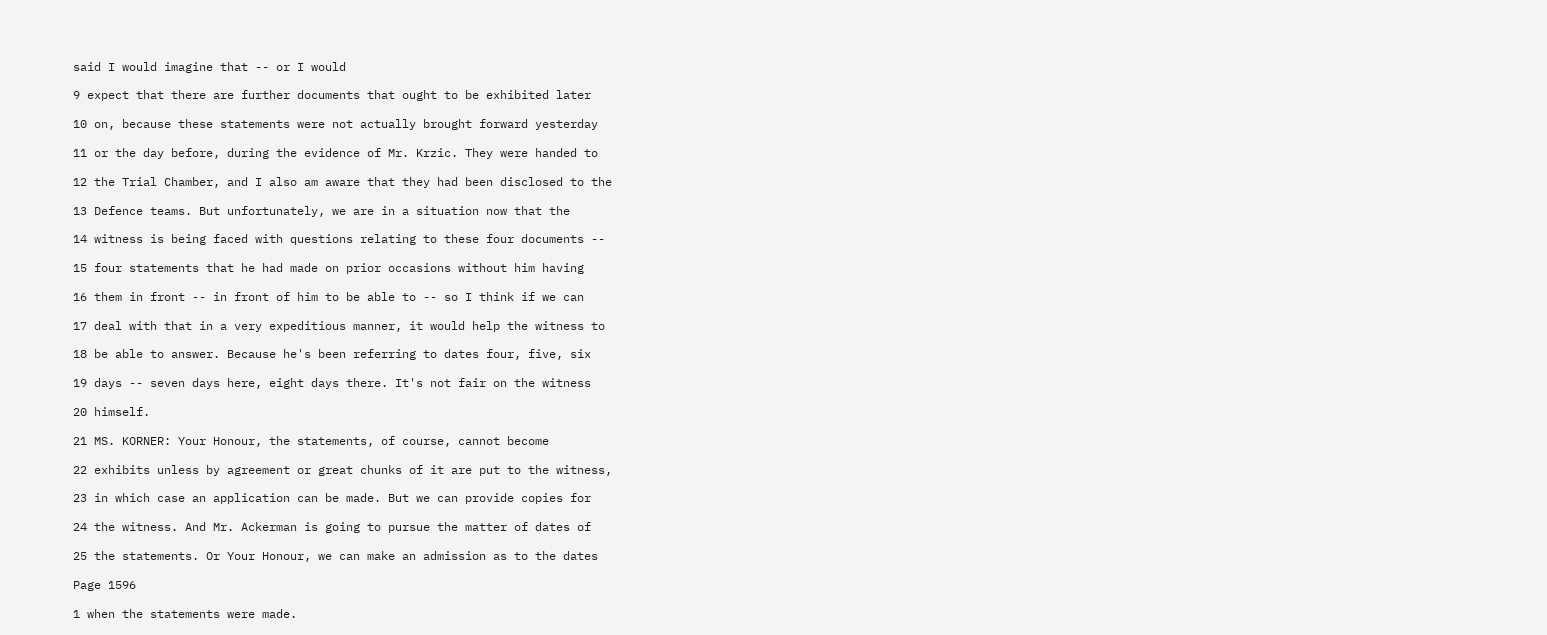said I would imagine that -- or I would

9 expect that there are further documents that ought to be exhibited later

10 on, because these statements were not actually brought forward yesterday

11 or the day before, during the evidence of Mr. Krzic. They were handed to

12 the Trial Chamber, and I also am aware that they had been disclosed to the

13 Defence teams. But unfortunately, we are in a situation now that the

14 witness is being faced with questions relating to these four documents --

15 four statements that he had made on prior occasions without him having

16 them in front -- in front of him to be able to -- so I think if we can

17 deal with that in a very expeditious manner, it would help the witness to

18 be able to answer. Because he's been referring to dates four, five, six

19 days -- seven days here, eight days there. It's not fair on the witness

20 himself.

21 MS. KORNER: Your Honour, the statements, of course, cannot become

22 exhibits unless by agreement or great chunks of it are put to the witness,

23 in which case an application can be made. But we can provide copies for

24 the witness. And Mr. Ackerman is going to pursue the matter of dates of

25 the statements. Or Your Honour, we can make an admission as to the dates

Page 1596

1 when the statements were made.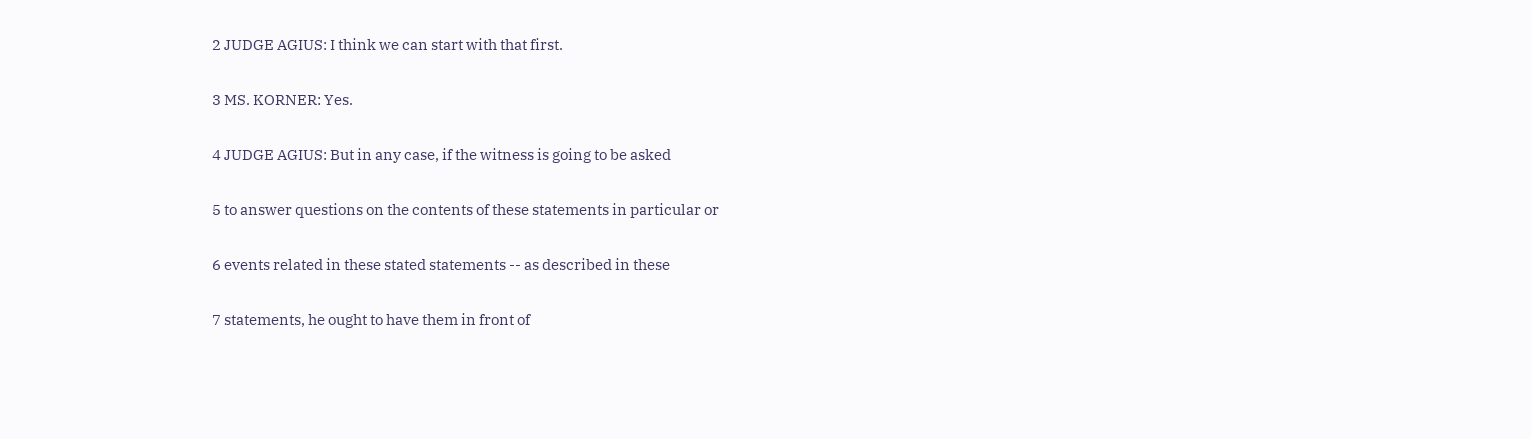2 JUDGE AGIUS: I think we can start with that first.

3 MS. KORNER: Yes.

4 JUDGE AGIUS: But in any case, if the witness is going to be asked

5 to answer questions on the contents of these statements in particular or

6 events related in these stated statements -- as described in these

7 statements, he ought to have them in front of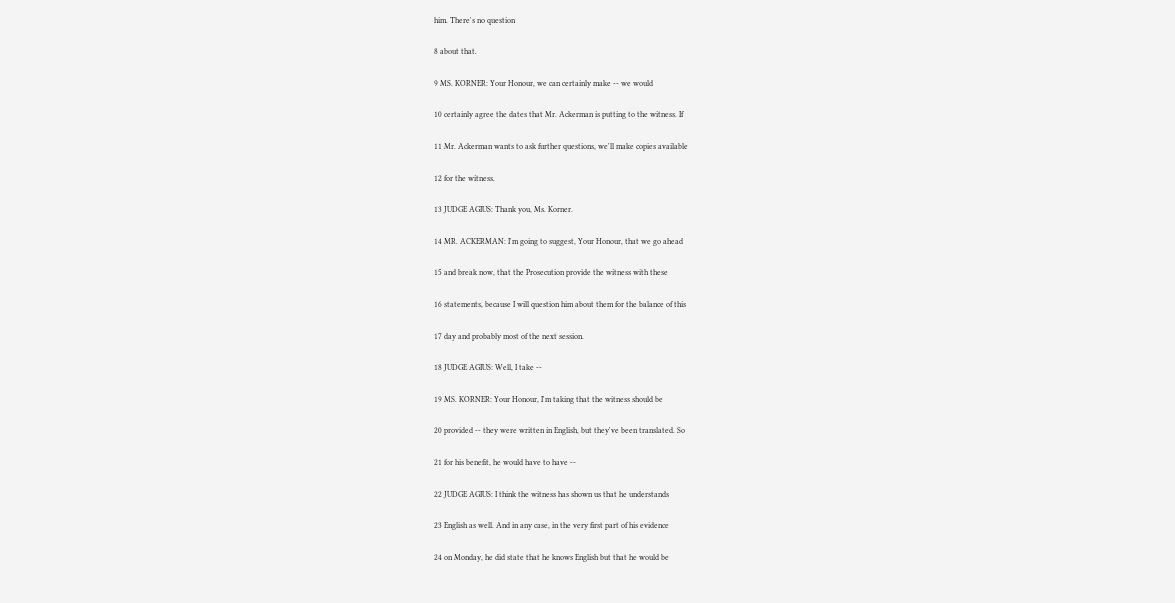him. There's no question

8 about that.

9 MS. KORNER: Your Honour, we can certainly make -- we would

10 certainly agree the dates that Mr. Ackerman is putting to the witness. If

11 Mr. Ackerman wants to ask further questions, we'll make copies available

12 for the witness.

13 JUDGE AGIUS: Thank you, Ms. Korner.

14 MR. ACKERMAN: I'm going to suggest, Your Honour, that we go ahead

15 and break now, that the Prosecution provide the witness with these

16 statements, because I will question him about them for the balance of this

17 day and probably most of the next session.

18 JUDGE AGIUS: Well, I take --

19 MS. KORNER: Your Honour, I'm taking that the witness should be

20 provided -- they were written in English, but they've been translated. So

21 for his benefit, he would have to have --

22 JUDGE AGIUS: I think the witness has shown us that he understands

23 English as well. And in any case, in the very first part of his evidence

24 on Monday, he did state that he knows English but that he would be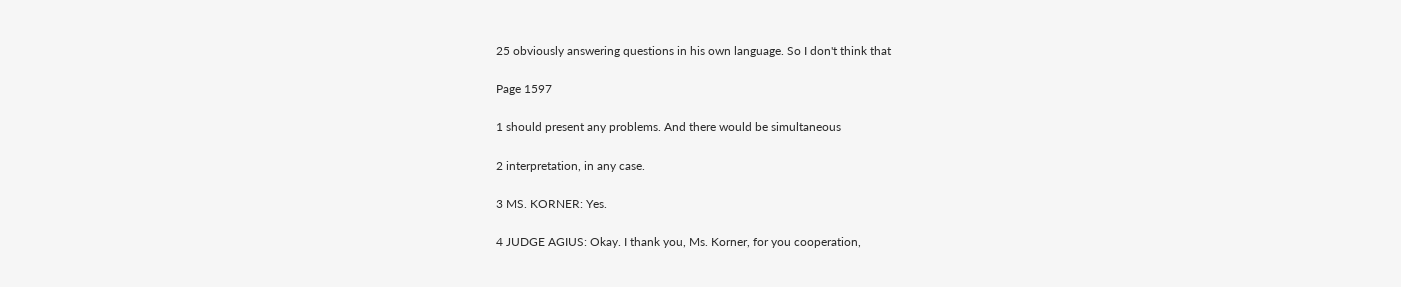25 obviously answering questions in his own language. So I don't think that

Page 1597

1 should present any problems. And there would be simultaneous

2 interpretation, in any case.

3 MS. KORNER: Yes.

4 JUDGE AGIUS: Okay. I thank you, Ms. Korner, for you cooperation,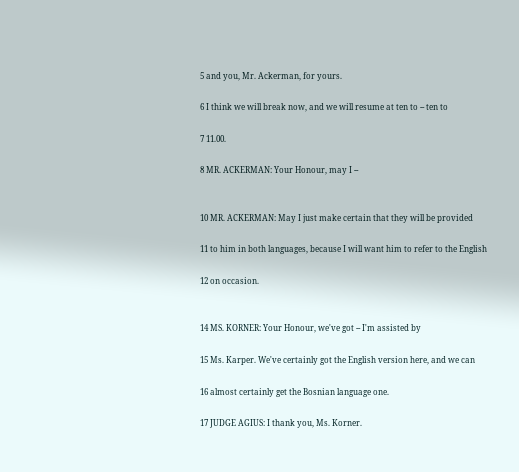5 and you, Mr. Ackerman, for yours.

6 I think we will break now, and we will resume at ten to -- ten to

7 11.00.

8 MR. ACKERMAN: Your Honour, may I --


10 MR. ACKERMAN: May I just make certain that they will be provided

11 to him in both languages, because I will want him to refer to the English

12 on occasion.


14 MS. KORNER: Your Honour, we've got -- I'm assisted by

15 Ms. Karper. We've certainly got the English version here, and we can

16 almost certainly get the Bosnian language one.

17 JUDGE AGIUS: I thank you, Ms. Korner.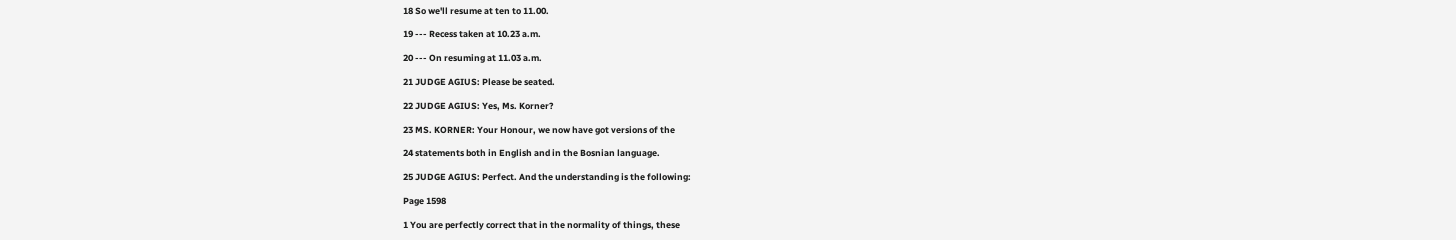18 So we'll resume at ten to 11.00.

19 --- Recess taken at 10.23 a.m.

20 --- On resuming at 11.03 a.m.

21 JUDGE AGIUS: Please be seated.

22 JUDGE AGIUS: Yes, Ms. Korner?

23 MS. KORNER: Your Honour, we now have got versions of the

24 statements both in English and in the Bosnian language.

25 JUDGE AGIUS: Perfect. And the understanding is the following:

Page 1598

1 You are perfectly correct that in the normality of things, these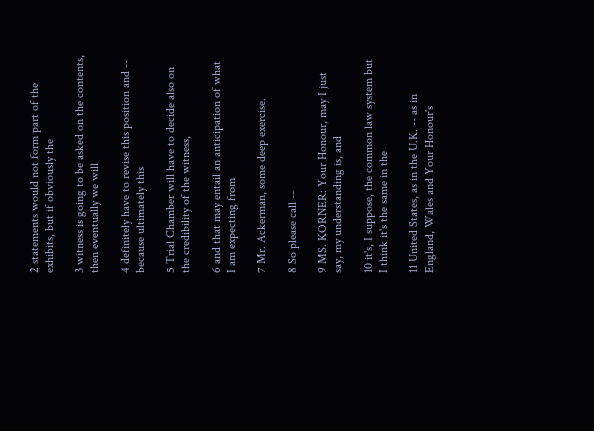2 statements would not form part of the exhibits, but if obviously the

3 witness is going to be asked on the contents, then eventually we will

4 definitely have to revise this position and -- because ultimately this

5 Trial Chamber will have to decide also on the credibility of the witness,

6 and that may entail an anticipation of what I am expecting from

7 Mr. Ackerman, some deep exercise.

8 So please call --

9 MS. KORNER: Your Honour, may I just say, my understanding is, and

10 it's, I suppose, the common law system but I think it's the same in the

11 United States, as in the U.K. -- as in England, Wales and Your Honour's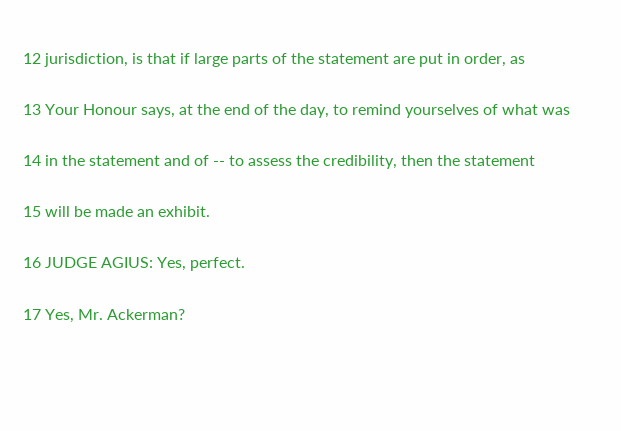12 jurisdiction, is that if large parts of the statement are put in order, as

13 Your Honour says, at the end of the day, to remind yourselves of what was

14 in the statement and of -- to assess the credibility, then the statement

15 will be made an exhibit.

16 JUDGE AGIUS: Yes, perfect.

17 Yes, Mr. Ackerman?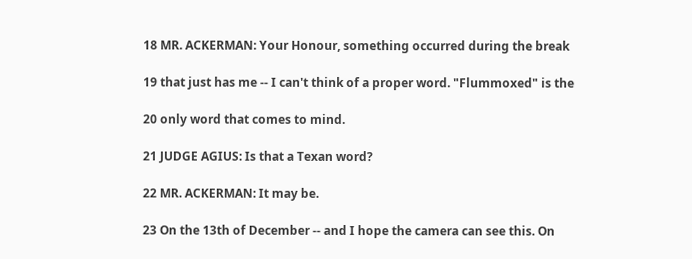18 MR. ACKERMAN: Your Honour, something occurred during the break

19 that just has me -- I can't think of a proper word. "Flummoxed" is the

20 only word that comes to mind.

21 JUDGE AGIUS: Is that a Texan word?

22 MR. ACKERMAN: It may be.

23 On the 13th of December -- and I hope the camera can see this. On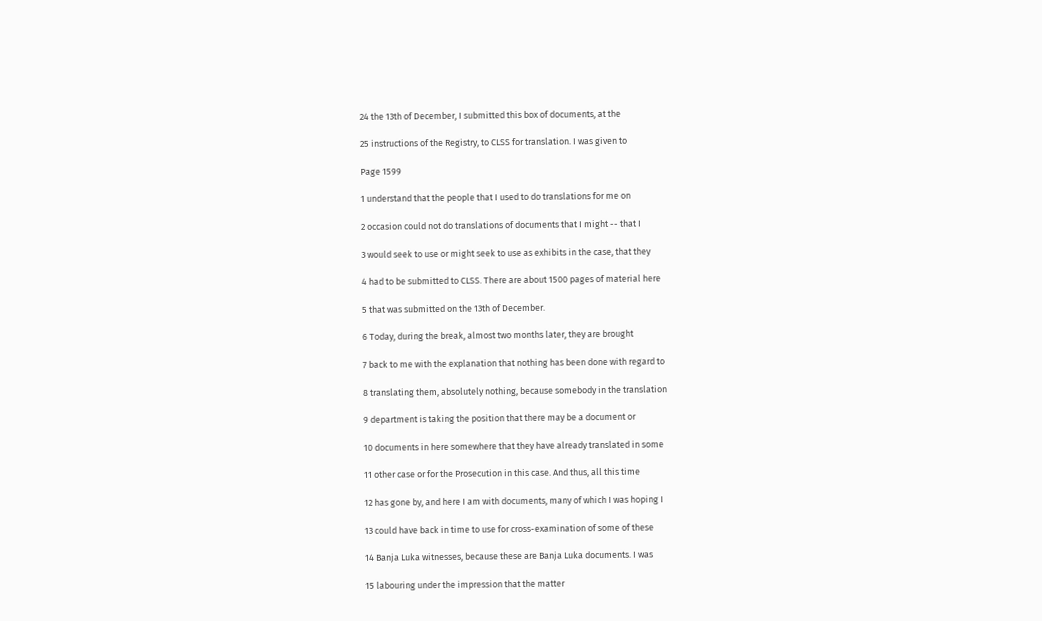24 the 13th of December, I submitted this box of documents, at the

25 instructions of the Registry, to CLSS for translation. I was given to

Page 1599

1 understand that the people that I used to do translations for me on

2 occasion could not do translations of documents that I might -- that I

3 would seek to use or might seek to use as exhibits in the case, that they

4 had to be submitted to CLSS. There are about 1500 pages of material here

5 that was submitted on the 13th of December.

6 Today, during the break, almost two months later, they are brought

7 back to me with the explanation that nothing has been done with regard to

8 translating them, absolutely nothing, because somebody in the translation

9 department is taking the position that there may be a document or

10 documents in here somewhere that they have already translated in some

11 other case or for the Prosecution in this case. And thus, all this time

12 has gone by, and here I am with documents, many of which I was hoping I

13 could have back in time to use for cross-examination of some of these

14 Banja Luka witnesses, because these are Banja Luka documents. I was

15 labouring under the impression that the matter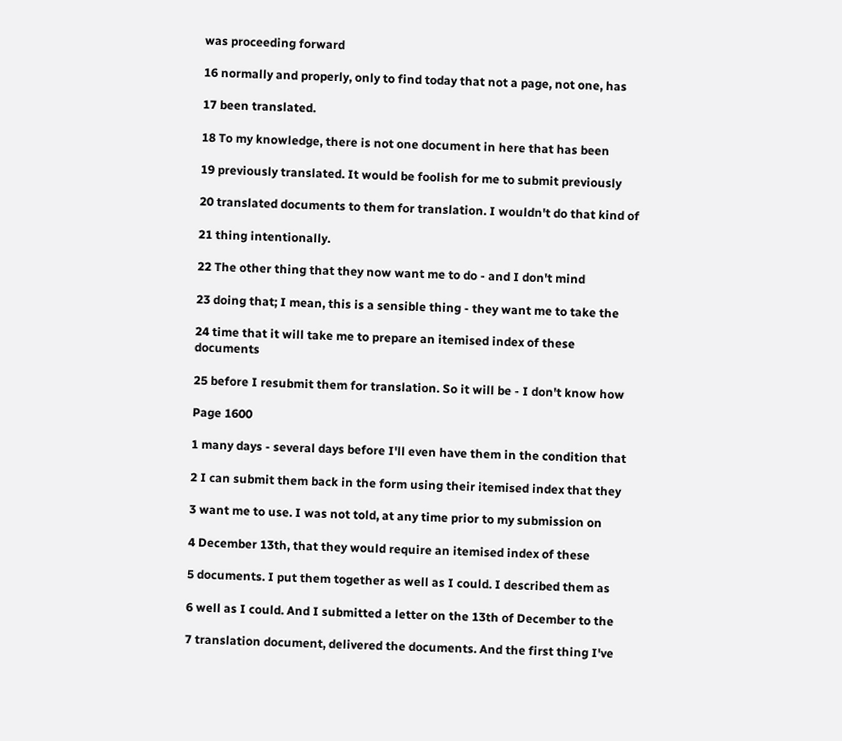was proceeding forward

16 normally and properly, only to find today that not a page, not one, has

17 been translated.

18 To my knowledge, there is not one document in here that has been

19 previously translated. It would be foolish for me to submit previously

20 translated documents to them for translation. I wouldn't do that kind of

21 thing intentionally.

22 The other thing that they now want me to do - and I don't mind

23 doing that; I mean, this is a sensible thing - they want me to take the

24 time that it will take me to prepare an itemised index of these documents

25 before I resubmit them for translation. So it will be - I don't know how

Page 1600

1 many days - several days before I'll even have them in the condition that

2 I can submit them back in the form using their itemised index that they

3 want me to use. I was not told, at any time prior to my submission on

4 December 13th, that they would require an itemised index of these

5 documents. I put them together as well as I could. I described them as

6 well as I could. And I submitted a letter on the 13th of December to the

7 translation document, delivered the documents. And the first thing I've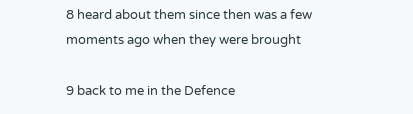8 heard about them since then was a few moments ago when they were brought

9 back to me in the Defence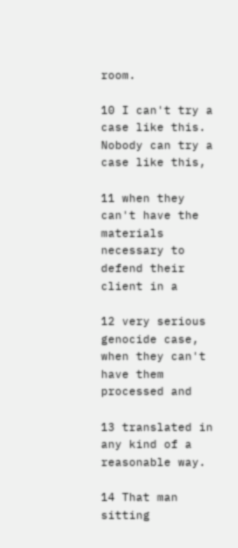room.

10 I can't try a case like this. Nobody can try a case like this,

11 when they can't have the materials necessary to defend their client in a

12 very serious genocide case, when they can't have them processed and

13 translated in any kind of a reasonable way.

14 That man sitting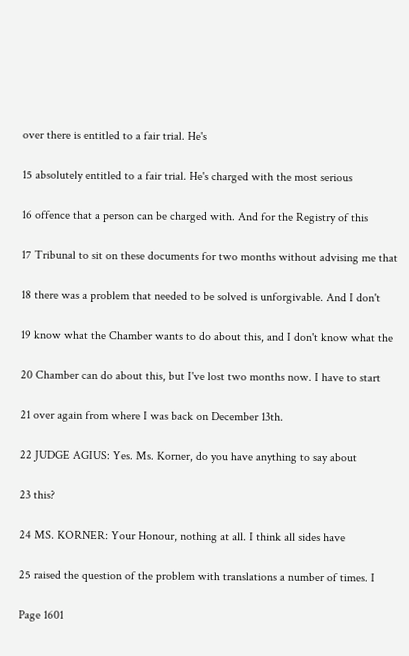over there is entitled to a fair trial. He's

15 absolutely entitled to a fair trial. He's charged with the most serious

16 offence that a person can be charged with. And for the Registry of this

17 Tribunal to sit on these documents for two months without advising me that

18 there was a problem that needed to be solved is unforgivable. And I don't

19 know what the Chamber wants to do about this, and I don't know what the

20 Chamber can do about this, but I've lost two months now. I have to start

21 over again from where I was back on December 13th.

22 JUDGE AGIUS: Yes. Ms. Korner, do you have anything to say about

23 this?

24 MS. KORNER: Your Honour, nothing at all. I think all sides have

25 raised the question of the problem with translations a number of times. I

Page 1601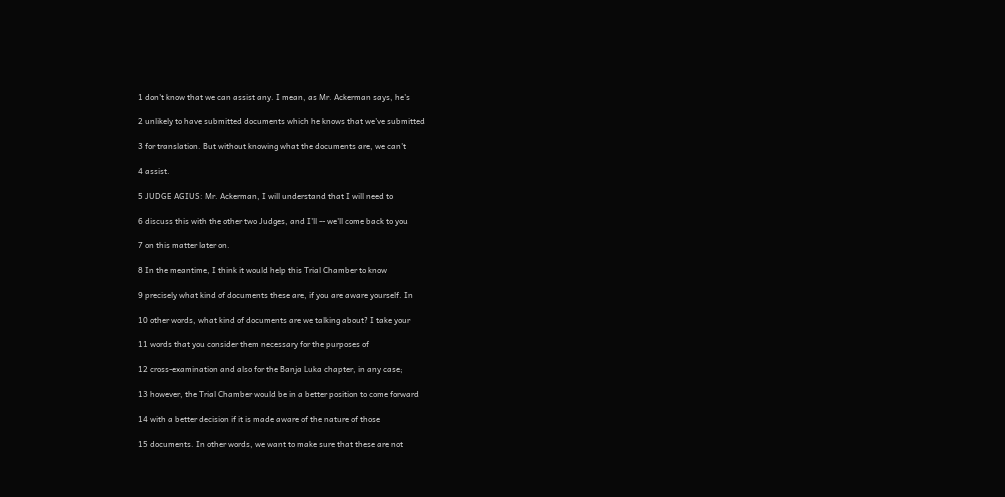1 don't know that we can assist any. I mean, as Mr. Ackerman says, he's

2 unlikely to have submitted documents which he knows that we've submitted

3 for translation. But without knowing what the documents are, we can't

4 assist.

5 JUDGE AGIUS: Mr. Ackerman, I will understand that I will need to

6 discuss this with the other two Judges, and I'll -- we'll come back to you

7 on this matter later on.

8 In the meantime, I think it would help this Trial Chamber to know

9 precisely what kind of documents these are, if you are aware yourself. In

10 other words, what kind of documents are we talking about? I take your

11 words that you consider them necessary for the purposes of

12 cross-examination and also for the Banja Luka chapter, in any case;

13 however, the Trial Chamber would be in a better position to come forward

14 with a better decision if it is made aware of the nature of those

15 documents. In other words, we want to make sure that these are not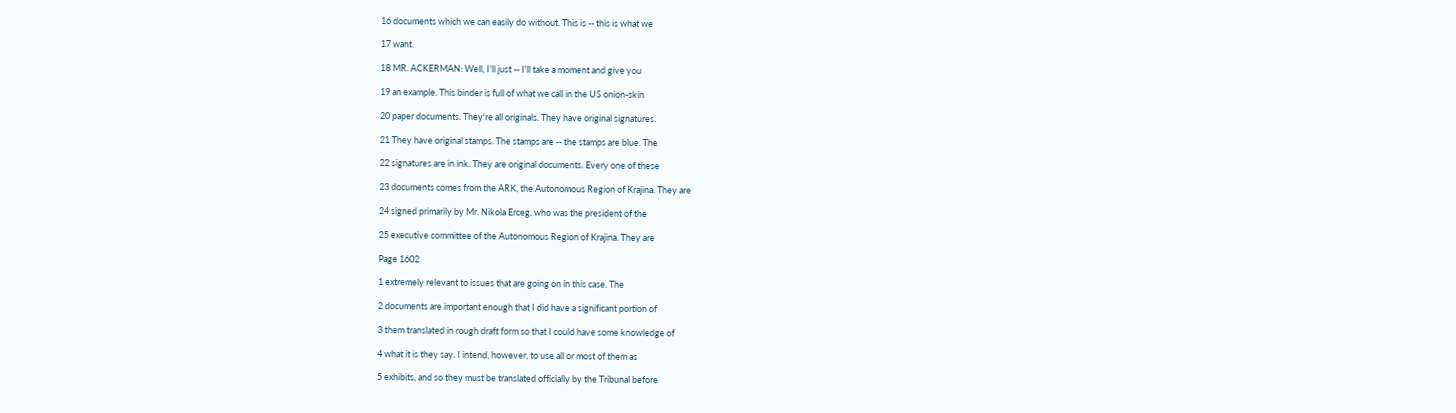16 documents which we can easily do without. This is -- this is what we

17 want.

18 MR. ACKERMAN: Well, I'll just -- I'll take a moment and give you

19 an example. This binder is full of what we call in the US onion-skin

20 paper documents. They're all originals. They have original signatures.

21 They have original stamps. The stamps are -- the stamps are blue. The

22 signatures are in ink. They are original documents. Every one of these

23 documents comes from the ARK, the Autonomous Region of Krajina. They are

24 signed primarily by Mr. Nikola Erceg, who was the president of the

25 executive committee of the Autonomous Region of Krajina. They are

Page 1602

1 extremely relevant to issues that are going on in this case. The

2 documents are important enough that I did have a significant portion of

3 them translated in rough draft form so that I could have some knowledge of

4 what it is they say. I intend, however, to use all or most of them as

5 exhibits, and so they must be translated officially by the Tribunal before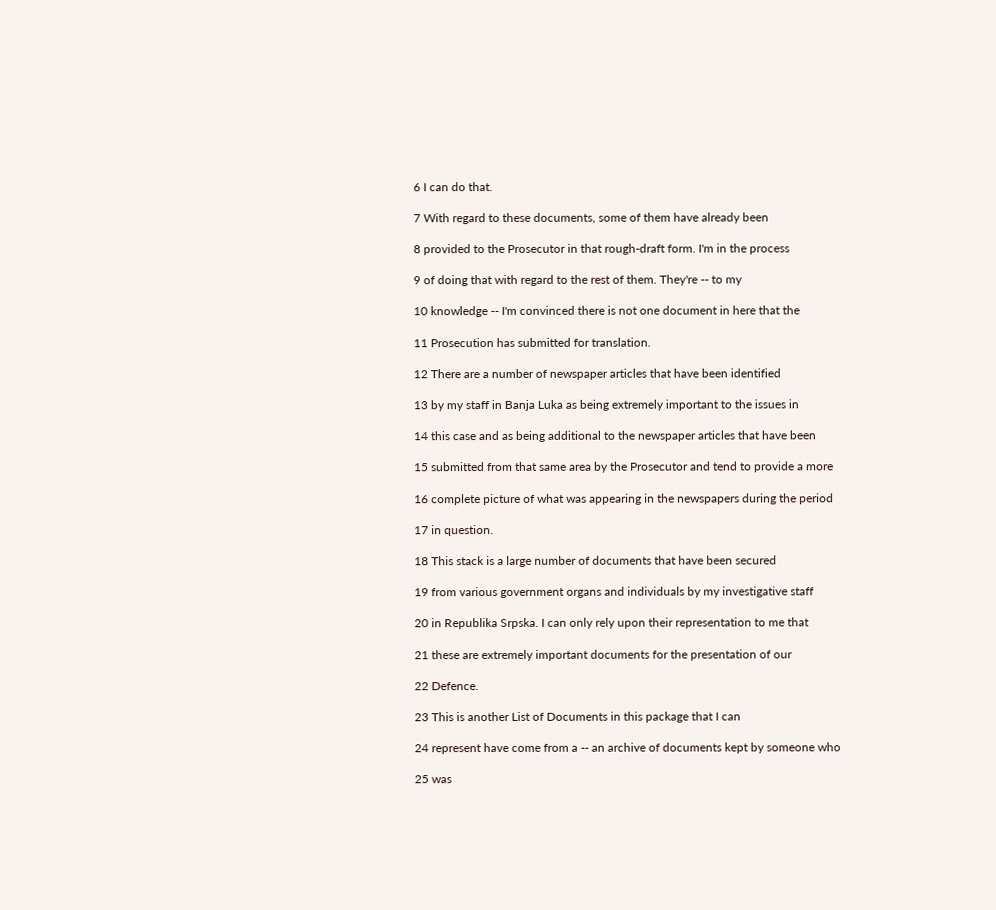6 I can do that.

7 With regard to these documents, some of them have already been

8 provided to the Prosecutor in that rough-draft form. I'm in the process

9 of doing that with regard to the rest of them. They're -- to my

10 knowledge -- I'm convinced there is not one document in here that the

11 Prosecution has submitted for translation.

12 There are a number of newspaper articles that have been identified

13 by my staff in Banja Luka as being extremely important to the issues in

14 this case and as being additional to the newspaper articles that have been

15 submitted from that same area by the Prosecutor and tend to provide a more

16 complete picture of what was appearing in the newspapers during the period

17 in question.

18 This stack is a large number of documents that have been secured

19 from various government organs and individuals by my investigative staff

20 in Republika Srpska. I can only rely upon their representation to me that

21 these are extremely important documents for the presentation of our

22 Defence.

23 This is another List of Documents in this package that I can

24 represent have come from a -- an archive of documents kept by someone who

25 was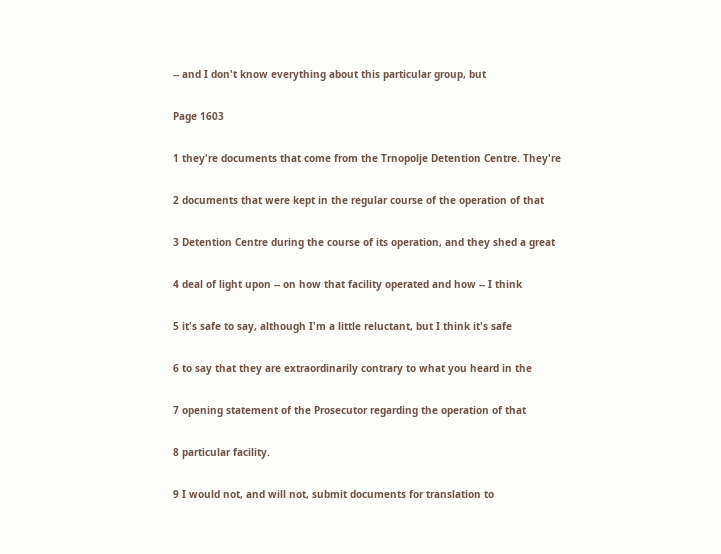-- and I don't know everything about this particular group, but

Page 1603

1 they're documents that come from the Trnopolje Detention Centre. They're

2 documents that were kept in the regular course of the operation of that

3 Detention Centre during the course of its operation, and they shed a great

4 deal of light upon -- on how that facility operated and how -- I think

5 it's safe to say, although I'm a little reluctant, but I think it's safe

6 to say that they are extraordinarily contrary to what you heard in the

7 opening statement of the Prosecutor regarding the operation of that

8 particular facility.

9 I would not, and will not, submit documents for translation to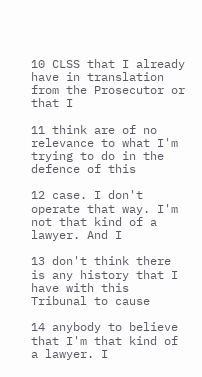10 CLSS that I already have in translation from the Prosecutor or that I

11 think are of no relevance to what I'm trying to do in the defence of this

12 case. I don't operate that way. I'm not that kind of a lawyer. And I

13 don't think there is any history that I have with this Tribunal to cause

14 anybody to believe that I'm that kind of a lawyer. I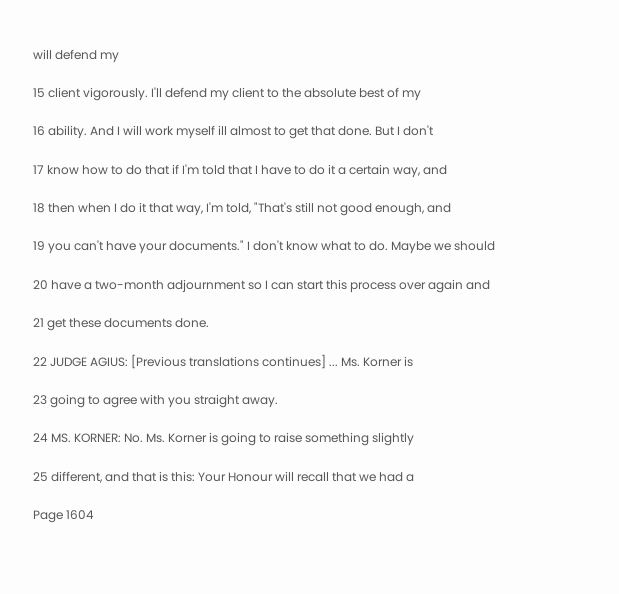will defend my

15 client vigorously. I'll defend my client to the absolute best of my

16 ability. And I will work myself ill almost to get that done. But I don't

17 know how to do that if I'm told that I have to do it a certain way, and

18 then when I do it that way, I'm told, "That's still not good enough, and

19 you can't have your documents." I don't know what to do. Maybe we should

20 have a two-month adjournment so I can start this process over again and

21 get these documents done.

22 JUDGE AGIUS: [Previous translations continues] ... Ms. Korner is

23 going to agree with you straight away.

24 MS. KORNER: No. Ms. Korner is going to raise something slightly

25 different, and that is this: Your Honour will recall that we had a

Page 1604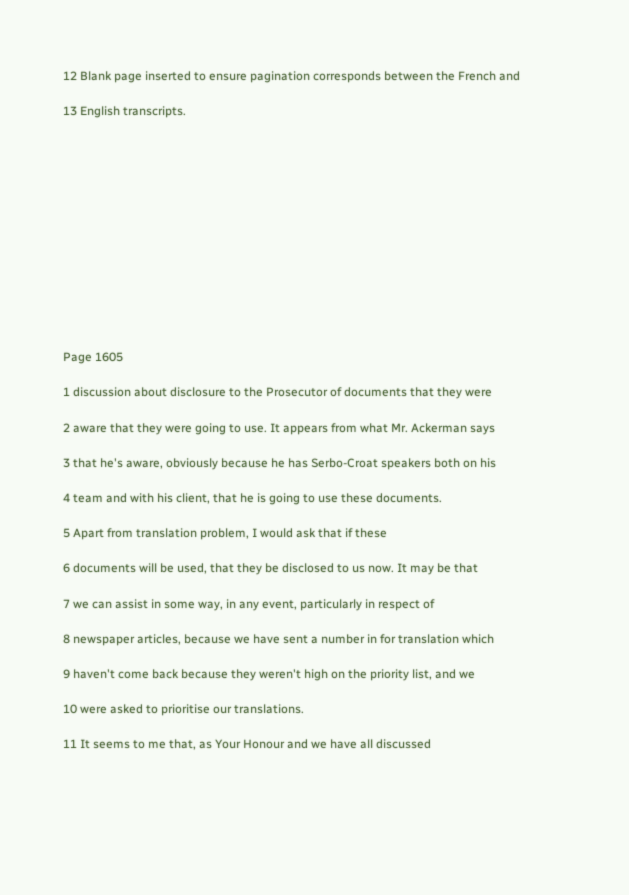12 Blank page inserted to ensure pagination corresponds between the French and

13 English transcripts.













Page 1605

1 discussion about disclosure to the Prosecutor of documents that they were

2 aware that they were going to use. It appears from what Mr. Ackerman says

3 that he's aware, obviously because he has Serbo-Croat speakers both on his

4 team and with his client, that he is going to use these documents.

5 Apart from translation problem, I would ask that if these

6 documents will be used, that they be disclosed to us now. It may be that

7 we can assist in some way, in any event, particularly in respect of

8 newspaper articles, because we have sent a number in for translation which

9 haven't come back because they weren't high on the priority list, and we

10 were asked to prioritise our translations.

11 It seems to me that, as Your Honour and we have all discussed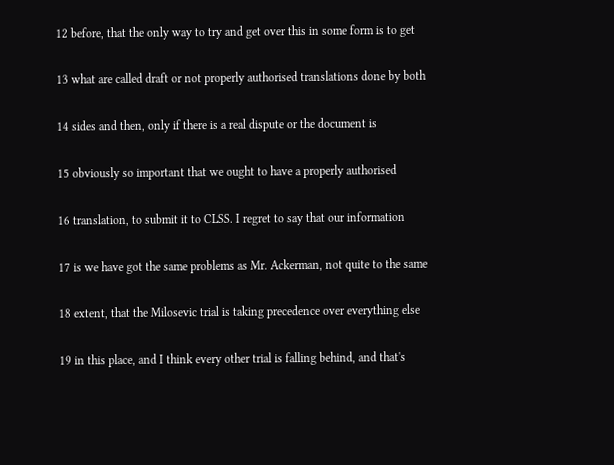12 before, that the only way to try and get over this in some form is to get

13 what are called draft or not properly authorised translations done by both

14 sides and then, only if there is a real dispute or the document is

15 obviously so important that we ought to have a properly authorised

16 translation, to submit it to CLSS. I regret to say that our information

17 is we have got the same problems as Mr. Ackerman, not quite to the same

18 extent, that the Milosevic trial is taking precedence over everything else

19 in this place, and I think every other trial is falling behind, and that's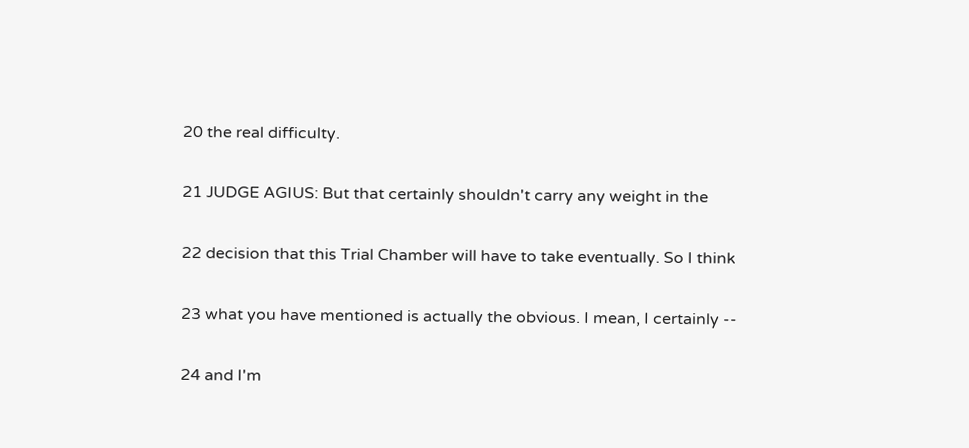20 the real difficulty.

21 JUDGE AGIUS: But that certainly shouldn't carry any weight in the

22 decision that this Trial Chamber will have to take eventually. So I think

23 what you have mentioned is actually the obvious. I mean, I certainly --

24 and I'm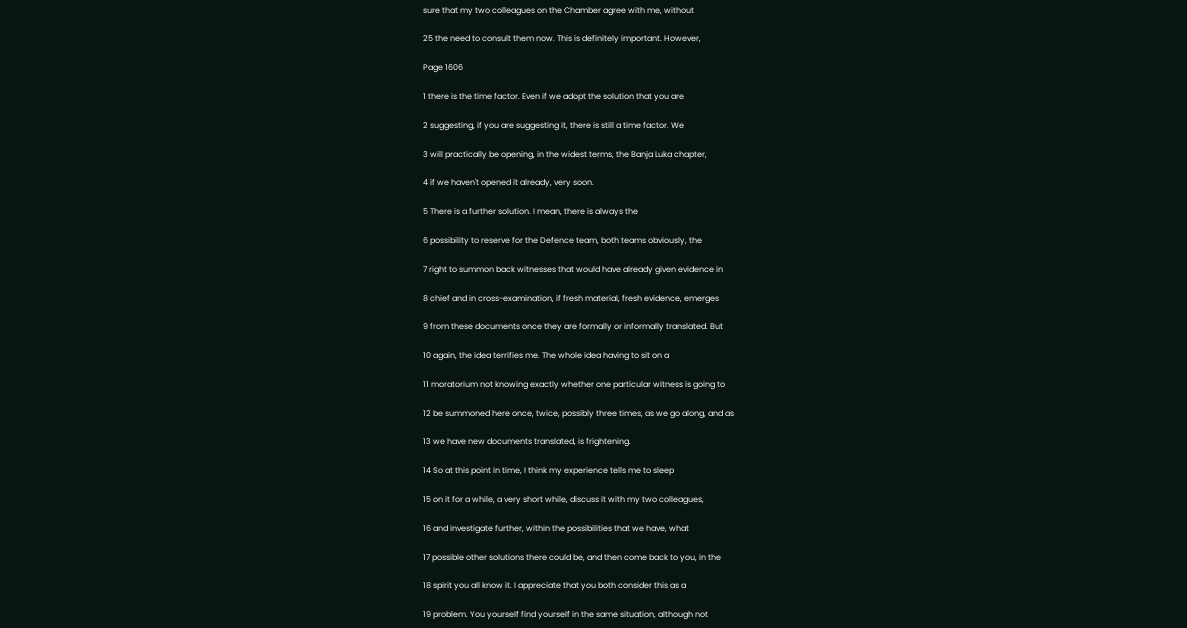sure that my two colleagues on the Chamber agree with me, without

25 the need to consult them now. This is definitely important. However,

Page 1606

1 there is the time factor. Even if we adopt the solution that you are

2 suggesting, if you are suggesting it, there is still a time factor. We

3 will practically be opening, in the widest terms, the Banja Luka chapter,

4 if we haven't opened it already, very soon.

5 There is a further solution. I mean, there is always the

6 possibility to reserve for the Defence team, both teams obviously, the

7 right to summon back witnesses that would have already given evidence in

8 chief and in cross-examination, if fresh material, fresh evidence, emerges

9 from these documents once they are formally or informally translated. But

10 again, the idea terrifies me. The whole idea having to sit on a

11 moratorium not knowing exactly whether one particular witness is going to

12 be summoned here once, twice, possibly three times, as we go along, and as

13 we have new documents translated, is frightening.

14 So at this point in time, I think my experience tells me to sleep

15 on it for a while, a very short while, discuss it with my two colleagues,

16 and investigate further, within the possibilities that we have, what

17 possible other solutions there could be, and then come back to you, in the

18 spirit you all know it. I appreciate that you both consider this as a

19 problem. You yourself find yourself in the same situation, although not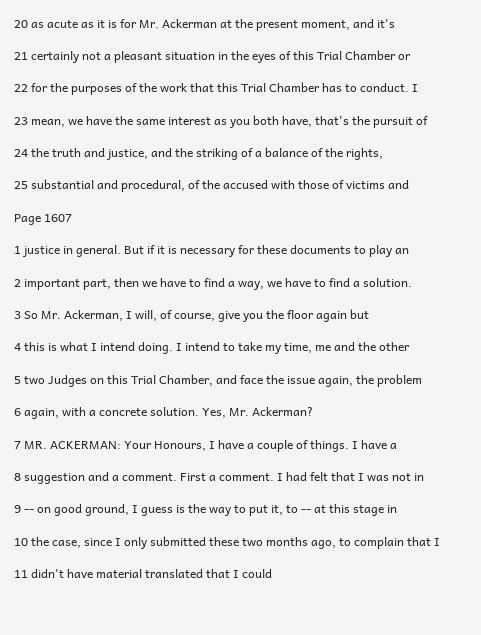20 as acute as it is for Mr. Ackerman at the present moment, and it's

21 certainly not a pleasant situation in the eyes of this Trial Chamber or

22 for the purposes of the work that this Trial Chamber has to conduct. I

23 mean, we have the same interest as you both have, that's the pursuit of

24 the truth and justice, and the striking of a balance of the rights,

25 substantial and procedural, of the accused with those of victims and

Page 1607

1 justice in general. But if it is necessary for these documents to play an

2 important part, then we have to find a way, we have to find a solution.

3 So Mr. Ackerman, I will, of course, give you the floor again but

4 this is what I intend doing. I intend to take my time, me and the other

5 two Judges on this Trial Chamber, and face the issue again, the problem

6 again, with a concrete solution. Yes, Mr. Ackerman?

7 MR. ACKERMAN: Your Honours, I have a couple of things. I have a

8 suggestion and a comment. First a comment. I had felt that I was not in

9 -- on good ground, I guess is the way to put it, to -- at this stage in

10 the case, since I only submitted these two months ago, to complain that I

11 didn't have material translated that I could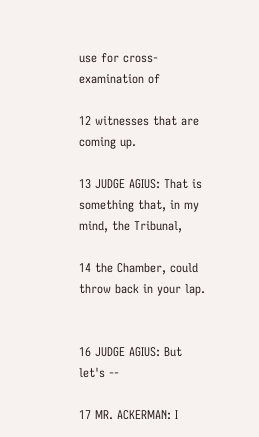use for cross-examination of

12 witnesses that are coming up.

13 JUDGE AGIUS: That is something that, in my mind, the Tribunal,

14 the Chamber, could throw back in your lap.


16 JUDGE AGIUS: But let's --

17 MR. ACKERMAN: I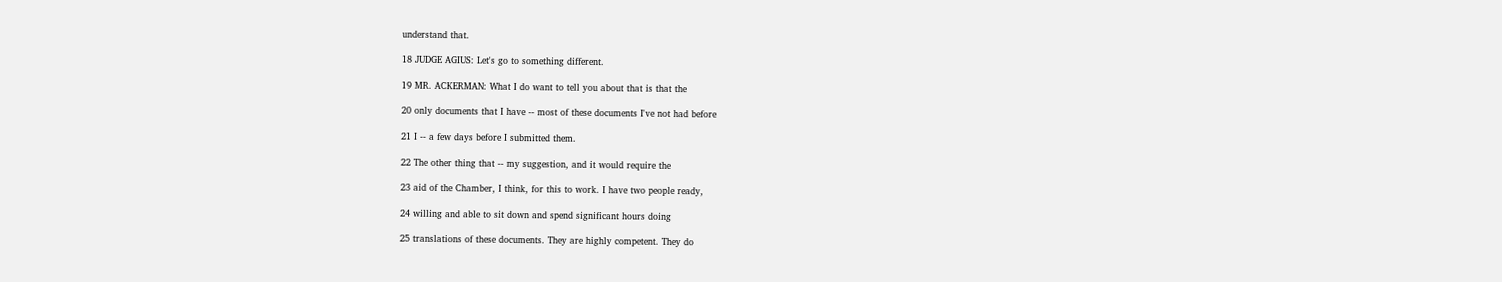understand that.

18 JUDGE AGIUS: Let's go to something different.

19 MR. ACKERMAN: What I do want to tell you about that is that the

20 only documents that I have -- most of these documents I've not had before

21 I -- a few days before I submitted them.

22 The other thing that -- my suggestion, and it would require the

23 aid of the Chamber, I think, for this to work. I have two people ready,

24 willing and able to sit down and spend significant hours doing

25 translations of these documents. They are highly competent. They do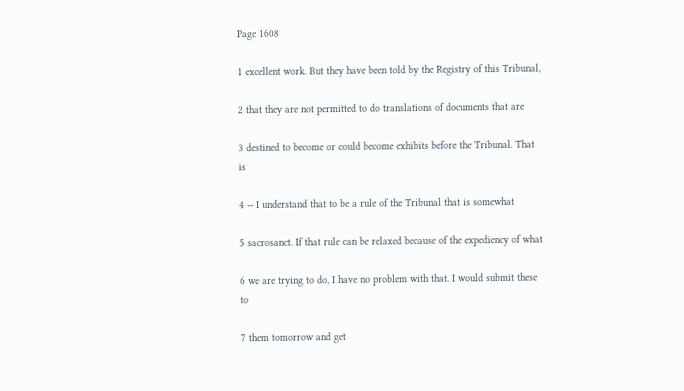Page 1608

1 excellent work. But they have been told by the Registry of this Tribunal,

2 that they are not permitted to do translations of documents that are

3 destined to become or could become exhibits before the Tribunal. That is

4 -- I understand that to be a rule of the Tribunal that is somewhat

5 sacrosanct. If that rule can be relaxed because of the expediency of what

6 we are trying to do, I have no problem with that. I would submit these to

7 them tomorrow and get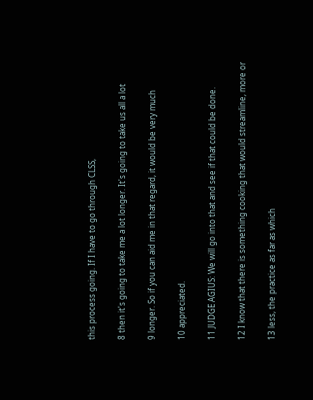this process going. If I have to go through CLSS,

8 then it's going to take me a lot longer. It's going to take us all a lot

9 longer. So if you can aid me in that regard, it would be very much

10 appreciated.

11 JUDGE AGIUS: We will go into that and see if that could be done.

12 I know that there is something cooking that would streamline, more or

13 less, the practice as far as which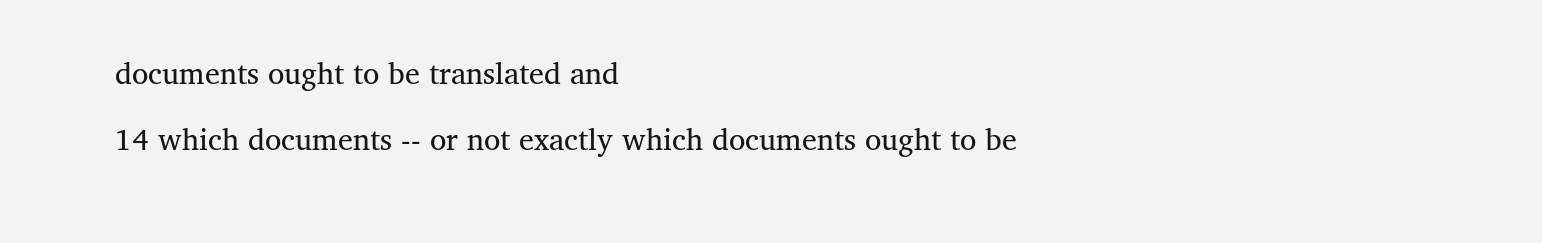documents ought to be translated and

14 which documents -- or not exactly which documents ought to be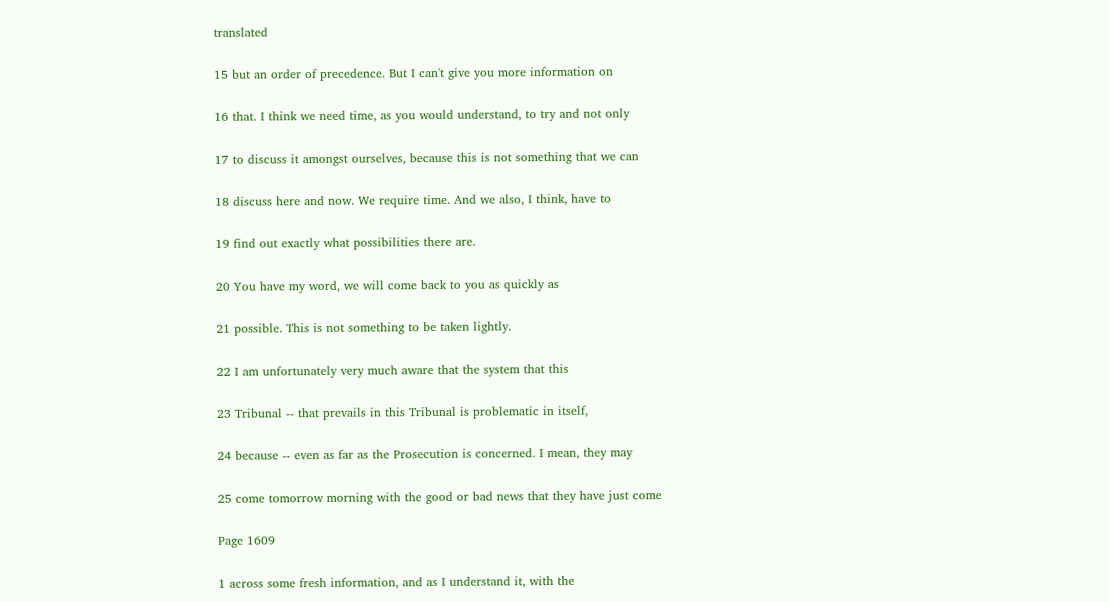translated

15 but an order of precedence. But I can't give you more information on

16 that. I think we need time, as you would understand, to try and not only

17 to discuss it amongst ourselves, because this is not something that we can

18 discuss here and now. We require time. And we also, I think, have to

19 find out exactly what possibilities there are.

20 You have my word, we will come back to you as quickly as

21 possible. This is not something to be taken lightly.

22 I am unfortunately very much aware that the system that this

23 Tribunal -- that prevails in this Tribunal is problematic in itself,

24 because -- even as far as the Prosecution is concerned. I mean, they may

25 come tomorrow morning with the good or bad news that they have just come

Page 1609

1 across some fresh information, and as I understand it, with the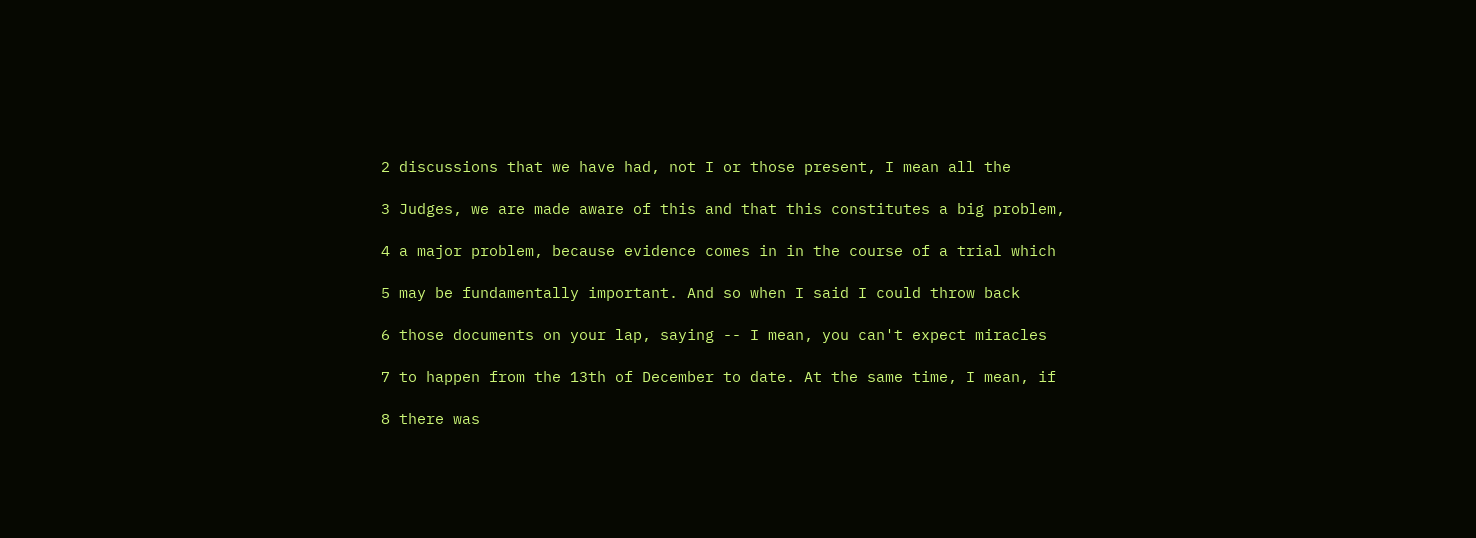2 discussions that we have had, not I or those present, I mean all the

3 Judges, we are made aware of this and that this constitutes a big problem,

4 a major problem, because evidence comes in in the course of a trial which

5 may be fundamentally important. And so when I said I could throw back

6 those documents on your lap, saying -- I mean, you can't expect miracles

7 to happen from the 13th of December to date. At the same time, I mean, if

8 there was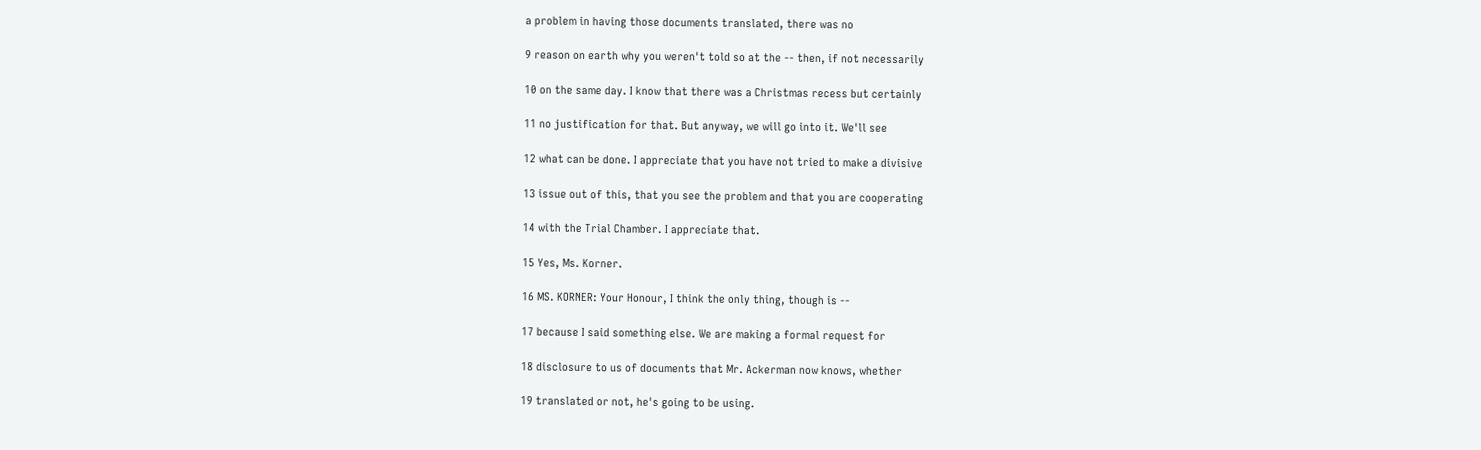a problem in having those documents translated, there was no

9 reason on earth why you weren't told so at the -- then, if not necessarily

10 on the same day. I know that there was a Christmas recess but certainly

11 no justification for that. But anyway, we will go into it. We'll see

12 what can be done. I appreciate that you have not tried to make a divisive

13 issue out of this, that you see the problem and that you are cooperating

14 with the Trial Chamber. I appreciate that.

15 Yes, Ms. Korner.

16 MS. KORNER: Your Honour, I think the only thing, though is --

17 because I said something else. We are making a formal request for

18 disclosure to us of documents that Mr. Ackerman now knows, whether

19 translated or not, he's going to be using.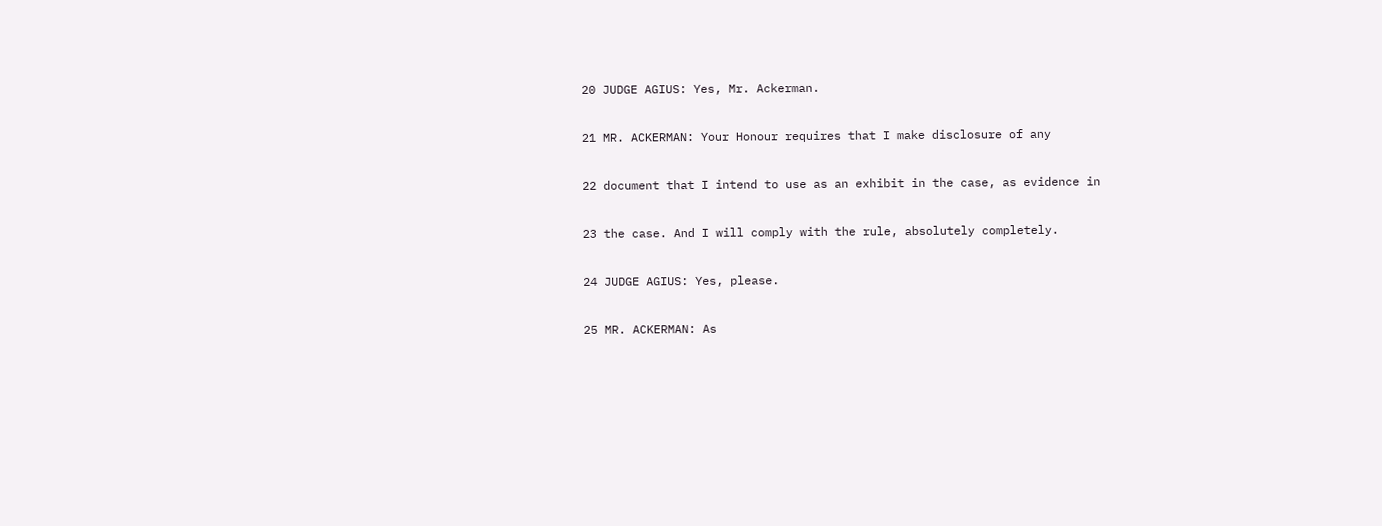20 JUDGE AGIUS: Yes, Mr. Ackerman.

21 MR. ACKERMAN: Your Honour requires that I make disclosure of any

22 document that I intend to use as an exhibit in the case, as evidence in

23 the case. And I will comply with the rule, absolutely completely.

24 JUDGE AGIUS: Yes, please.

25 MR. ACKERMAN: As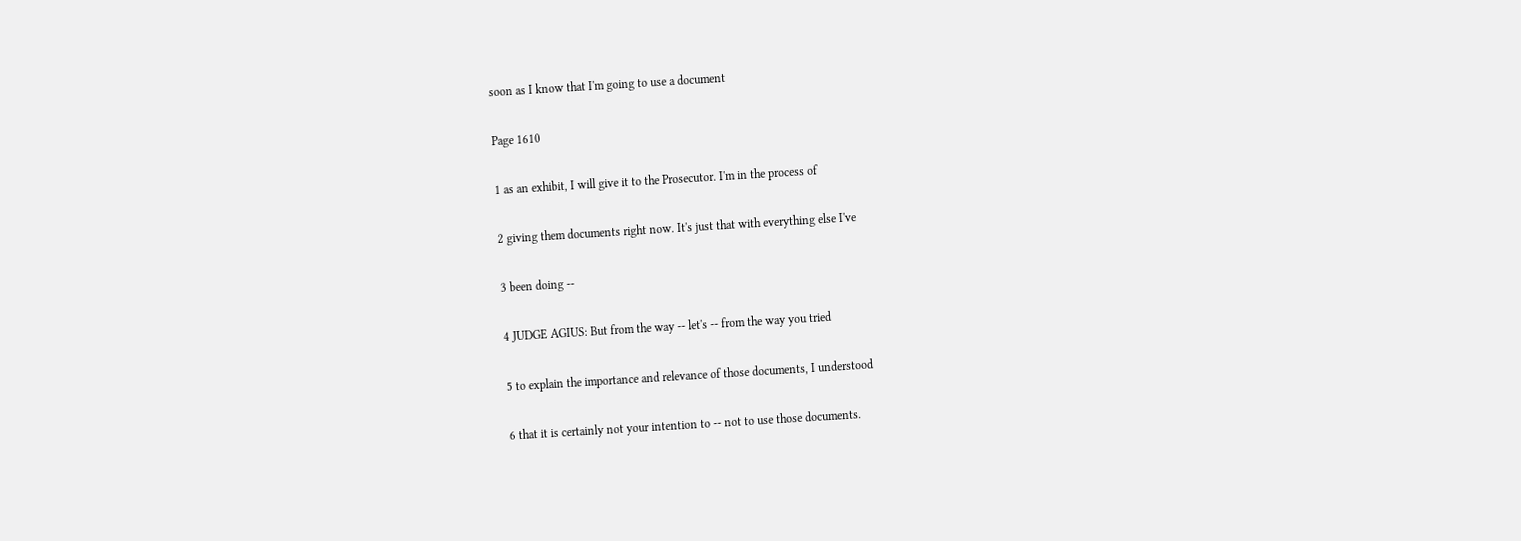soon as I know that I'm going to use a document

Page 1610

1 as an exhibit, I will give it to the Prosecutor. I'm in the process of

2 giving them documents right now. It's just that with everything else I've

3 been doing --

4 JUDGE AGIUS: But from the way -- let's -- from the way you tried

5 to explain the importance and relevance of those documents, I understood

6 that it is certainly not your intention to -- not to use those documents.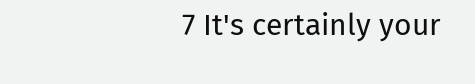7 It's certainly your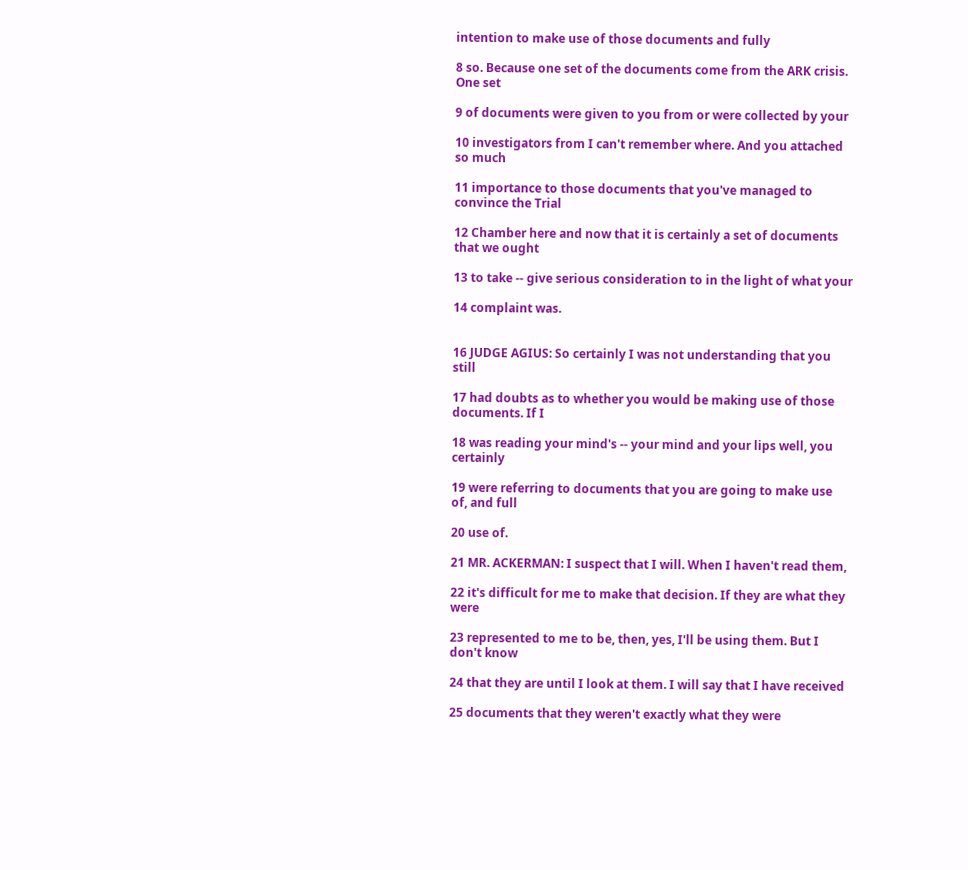intention to make use of those documents and fully

8 so. Because one set of the documents come from the ARK crisis. One set

9 of documents were given to you from or were collected by your

10 investigators from I can't remember where. And you attached so much

11 importance to those documents that you've managed to convince the Trial

12 Chamber here and now that it is certainly a set of documents that we ought

13 to take -- give serious consideration to in the light of what your

14 complaint was.


16 JUDGE AGIUS: So certainly I was not understanding that you still

17 had doubts as to whether you would be making use of those documents. If I

18 was reading your mind's -- your mind and your lips well, you certainly

19 were referring to documents that you are going to make use of, and full

20 use of.

21 MR. ACKERMAN: I suspect that I will. When I haven't read them,

22 it's difficult for me to make that decision. If they are what they were

23 represented to me to be, then, yes, I'll be using them. But I don't know

24 that they are until I look at them. I will say that I have received

25 documents that they weren't exactly what they were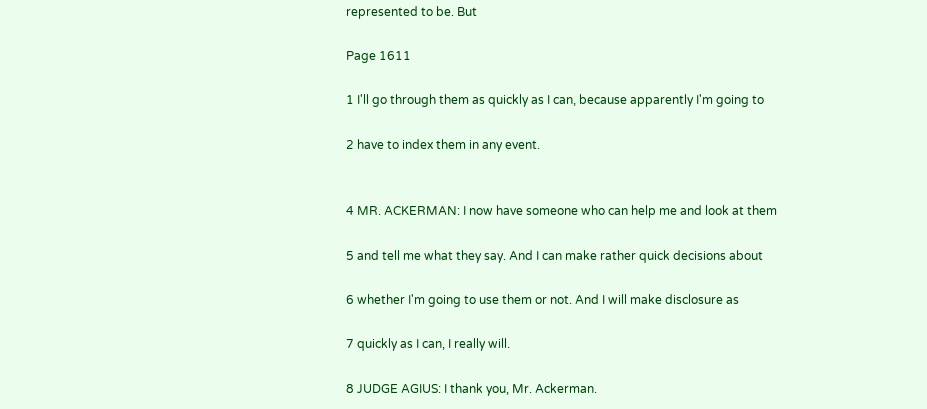represented to be. But

Page 1611

1 I'll go through them as quickly as I can, because apparently I'm going to

2 have to index them in any event.


4 MR. ACKERMAN: I now have someone who can help me and look at them

5 and tell me what they say. And I can make rather quick decisions about

6 whether I'm going to use them or not. And I will make disclosure as

7 quickly as I can, I really will.

8 JUDGE AGIUS: I thank you, Mr. Ackerman.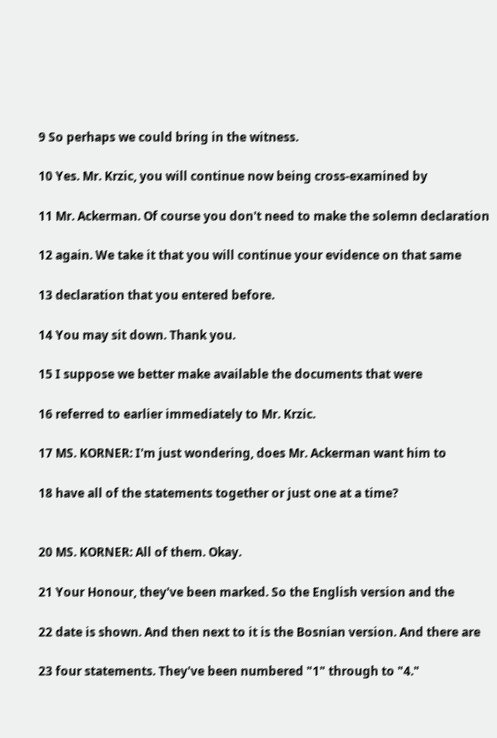9 So perhaps we could bring in the witness.

10 Yes. Mr. Krzic, you will continue now being cross-examined by

11 Mr. Ackerman. Of course you don't need to make the solemn declaration

12 again. We take it that you will continue your evidence on that same

13 declaration that you entered before.

14 You may sit down. Thank you.

15 I suppose we better make available the documents that were

16 referred to earlier immediately to Mr. Krzic.

17 MS. KORNER: I'm just wondering, does Mr. Ackerman want him to

18 have all of the statements together or just one at a time?


20 MS. KORNER: All of them. Okay.

21 Your Honour, they've been marked. So the English version and the

22 date is shown. And then next to it is the Bosnian version. And there are

23 four statements. They've been numbered "1" through to "4."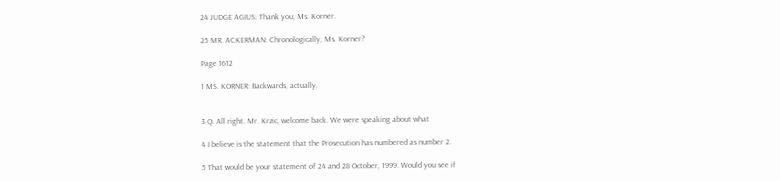24 JUDGE AGIUS: Thank you, Ms. Korner.

25 MR. ACKERMAN: Chronologically, Ms. Korner?

Page 1612

1 MS. KORNER: Backwards, actually.


3 Q. All right. Mr. Krzic, welcome back. We were speaking about what

4 I believe is the statement that the Prosecution has numbered as number 2.

5 That would be your statement of 24 and 28 October, 1999. Would you see if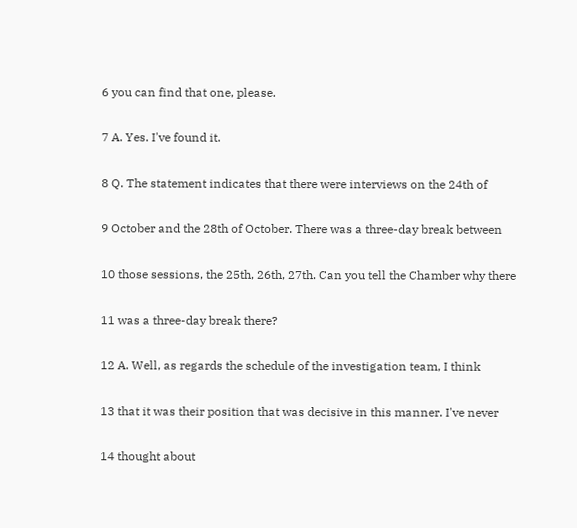6 you can find that one, please.

7 A. Yes. I've found it.

8 Q. The statement indicates that there were interviews on the 24th of

9 October and the 28th of October. There was a three-day break between

10 those sessions, the 25th, 26th, 27th. Can you tell the Chamber why there

11 was a three-day break there?

12 A. Well, as regards the schedule of the investigation team, I think

13 that it was their position that was decisive in this manner. I've never

14 thought about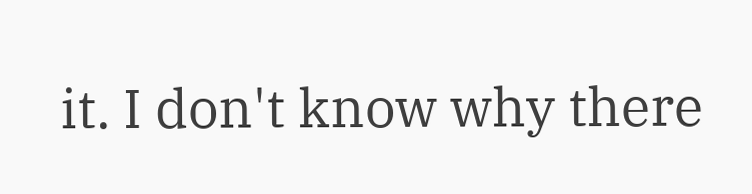it. I don't know why there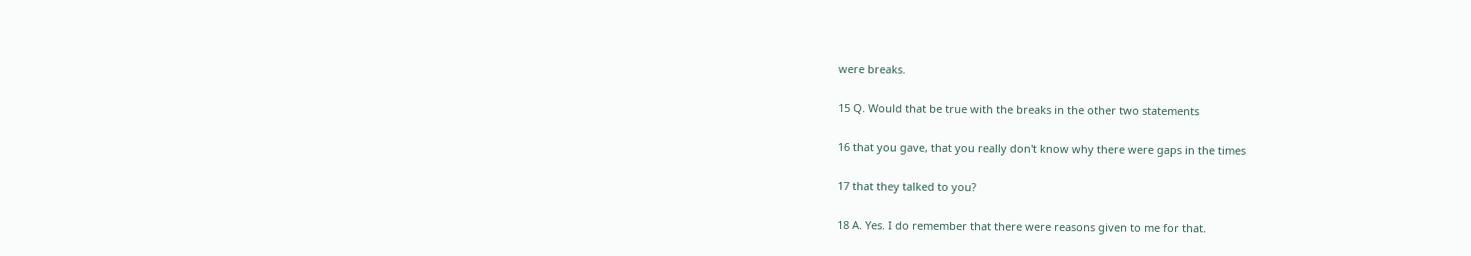were breaks.

15 Q. Would that be true with the breaks in the other two statements

16 that you gave, that you really don't know why there were gaps in the times

17 that they talked to you?

18 A. Yes. I do remember that there were reasons given to me for that.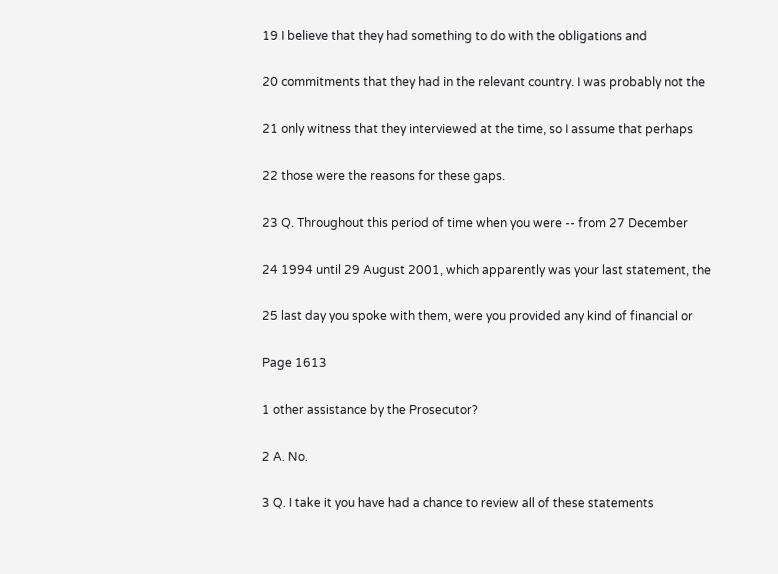19 I believe that they had something to do with the obligations and

20 commitments that they had in the relevant country. I was probably not the

21 only witness that they interviewed at the time, so I assume that perhaps

22 those were the reasons for these gaps.

23 Q. Throughout this period of time when you were -- from 27 December

24 1994 until 29 August 2001, which apparently was your last statement, the

25 last day you spoke with them, were you provided any kind of financial or

Page 1613

1 other assistance by the Prosecutor?

2 A. No.

3 Q. I take it you have had a chance to review all of these statements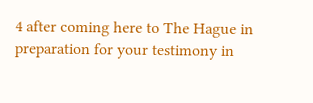4 after coming here to The Hague in preparation for your testimony in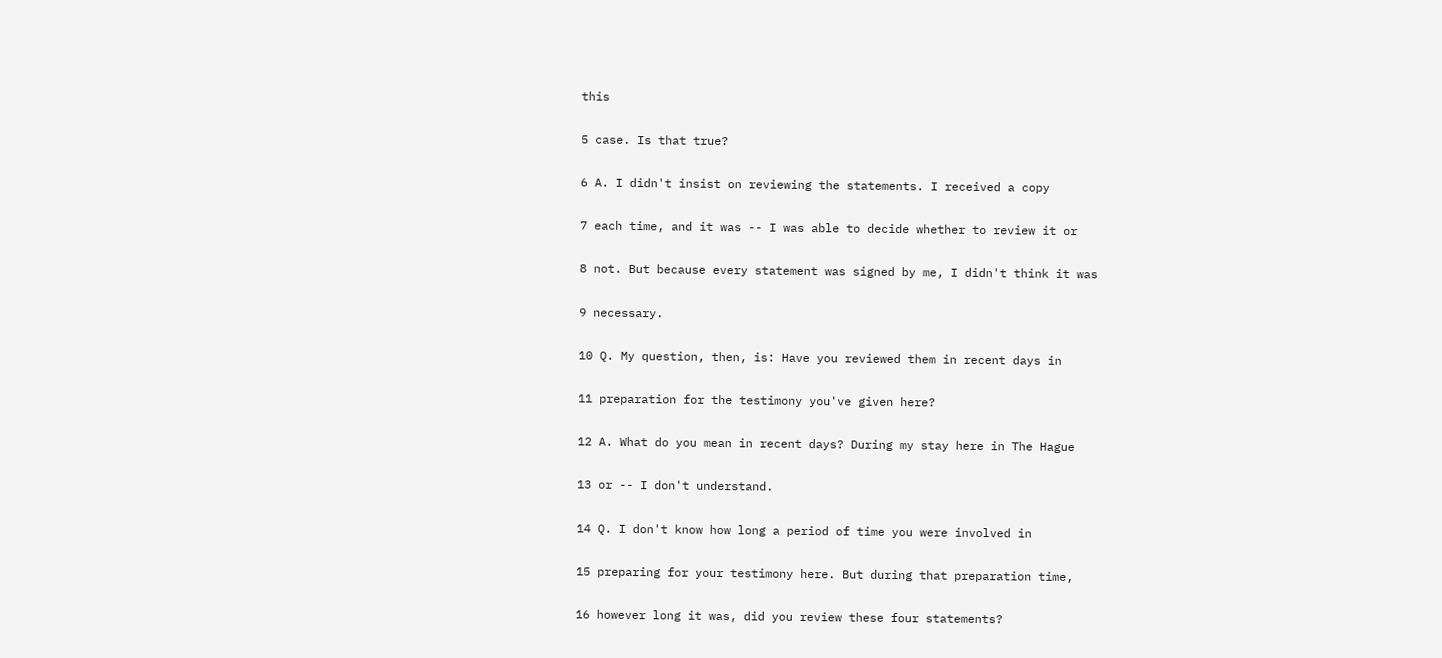this

5 case. Is that true?

6 A. I didn't insist on reviewing the statements. I received a copy

7 each time, and it was -- I was able to decide whether to review it or

8 not. But because every statement was signed by me, I didn't think it was

9 necessary.

10 Q. My question, then, is: Have you reviewed them in recent days in

11 preparation for the testimony you've given here?

12 A. What do you mean in recent days? During my stay here in The Hague

13 or -- I don't understand.

14 Q. I don't know how long a period of time you were involved in

15 preparing for your testimony here. But during that preparation time,

16 however long it was, did you review these four statements?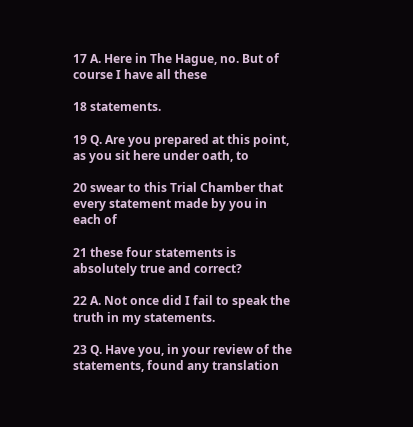17 A. Here in The Hague, no. But of course I have all these

18 statements.

19 Q. Are you prepared at this point, as you sit here under oath, to

20 swear to this Trial Chamber that every statement made by you in each of

21 these four statements is absolutely true and correct?

22 A. Not once did I fail to speak the truth in my statements.

23 Q. Have you, in your review of the statements, found any translation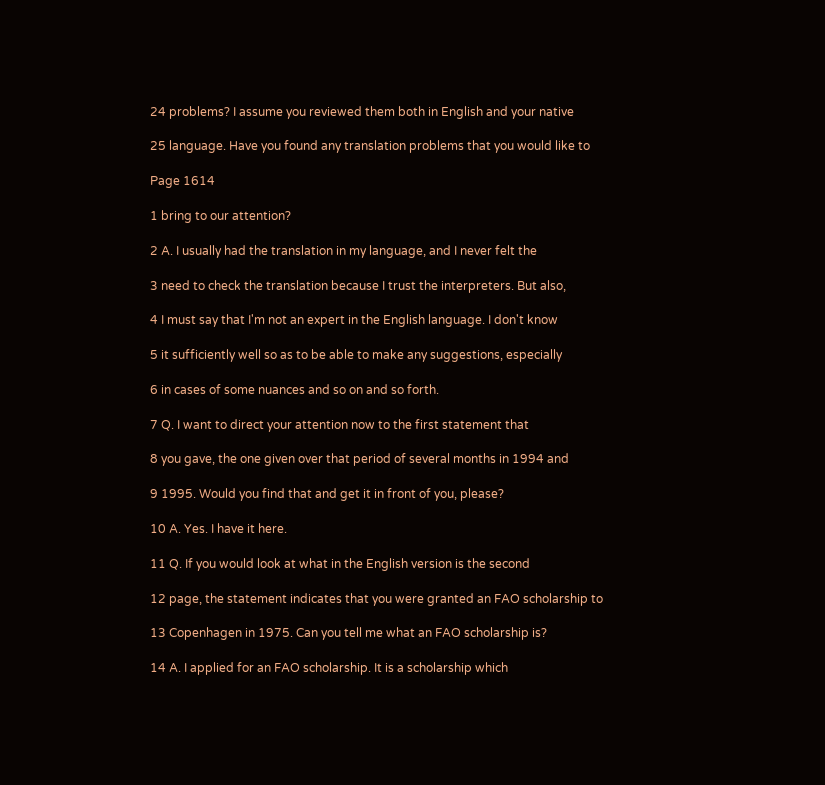24 problems? I assume you reviewed them both in English and your native

25 language. Have you found any translation problems that you would like to

Page 1614

1 bring to our attention?

2 A. I usually had the translation in my language, and I never felt the

3 need to check the translation because I trust the interpreters. But also,

4 I must say that I'm not an expert in the English language. I don't know

5 it sufficiently well so as to be able to make any suggestions, especially

6 in cases of some nuances and so on and so forth.

7 Q. I want to direct your attention now to the first statement that

8 you gave, the one given over that period of several months in 1994 and

9 1995. Would you find that and get it in front of you, please?

10 A. Yes. I have it here.

11 Q. If you would look at what in the English version is the second

12 page, the statement indicates that you were granted an FAO scholarship to

13 Copenhagen in 1975. Can you tell me what an FAO scholarship is?

14 A. I applied for an FAO scholarship. It is a scholarship which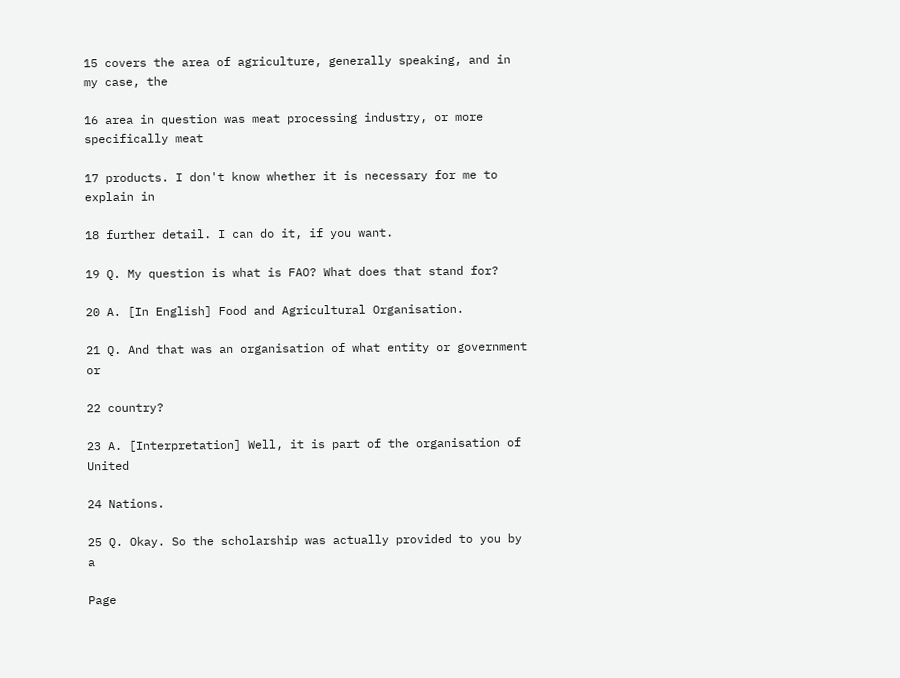15 covers the area of agriculture, generally speaking, and in my case, the

16 area in question was meat processing industry, or more specifically meat

17 products. I don't know whether it is necessary for me to explain in

18 further detail. I can do it, if you want.

19 Q. My question is what is FAO? What does that stand for?

20 A. [In English] Food and Agricultural Organisation.

21 Q. And that was an organisation of what entity or government or

22 country?

23 A. [Interpretation] Well, it is part of the organisation of United

24 Nations.

25 Q. Okay. So the scholarship was actually provided to you by a

Page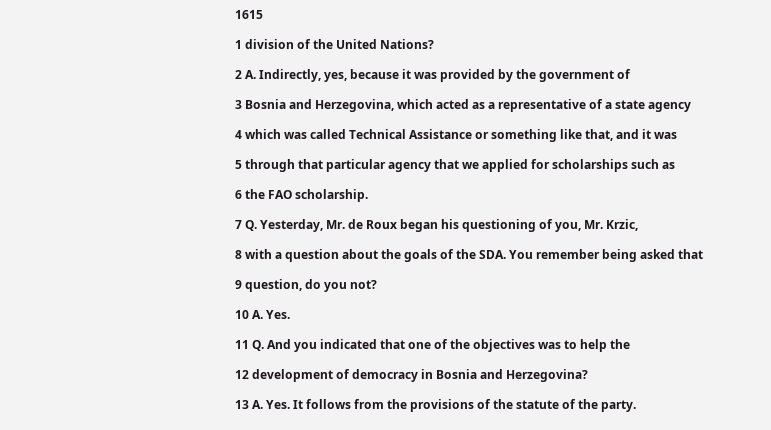1615

1 division of the United Nations?

2 A. Indirectly, yes, because it was provided by the government of

3 Bosnia and Herzegovina, which acted as a representative of a state agency

4 which was called Technical Assistance or something like that, and it was

5 through that particular agency that we applied for scholarships such as

6 the FAO scholarship.

7 Q. Yesterday, Mr. de Roux began his questioning of you, Mr. Krzic,

8 with a question about the goals of the SDA. You remember being asked that

9 question, do you not?

10 A. Yes.

11 Q. And you indicated that one of the objectives was to help the

12 development of democracy in Bosnia and Herzegovina?

13 A. Yes. It follows from the provisions of the statute of the party.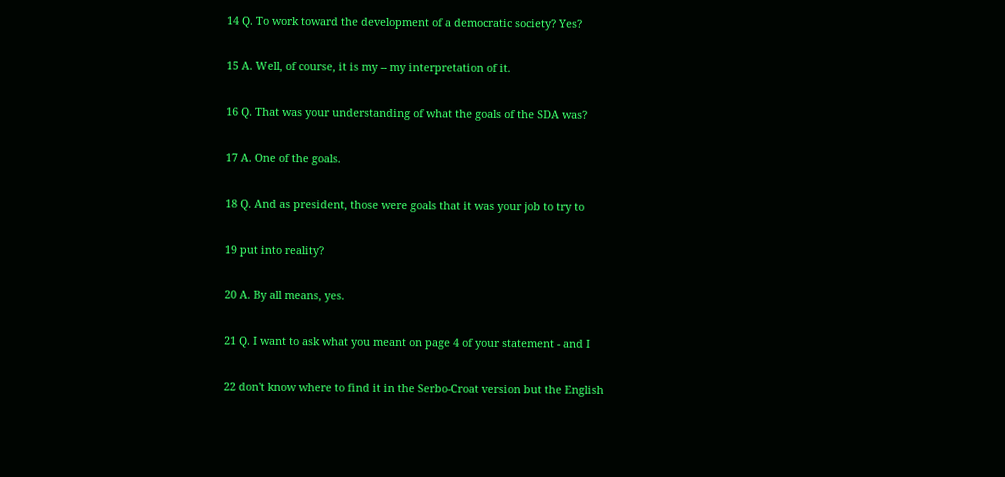14 Q. To work toward the development of a democratic society? Yes?

15 A. Well, of course, it is my -- my interpretation of it.

16 Q. That was your understanding of what the goals of the SDA was?

17 A. One of the goals.

18 Q. And as president, those were goals that it was your job to try to

19 put into reality?

20 A. By all means, yes.

21 Q. I want to ask what you meant on page 4 of your statement - and I

22 don't know where to find it in the Serbo-Croat version but the English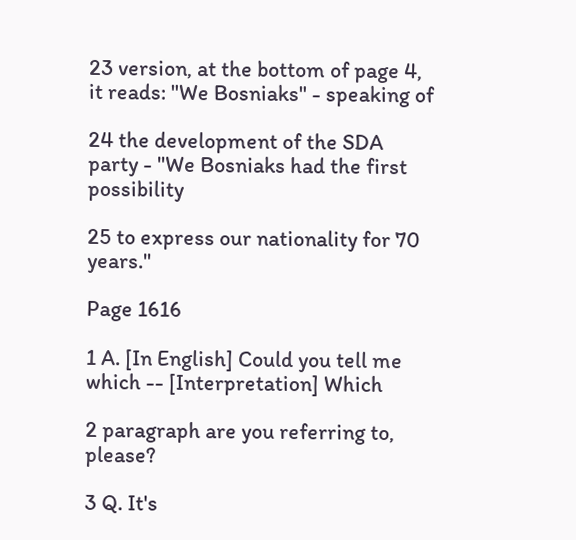23 version, at the bottom of page 4, it reads: "We Bosniaks" - speaking of

24 the development of the SDA party - "We Bosniaks had the first possibility

25 to express our nationality for 70 years."

Page 1616

1 A. [In English] Could you tell me which -- [Interpretation] Which

2 paragraph are you referring to, please?

3 Q. It's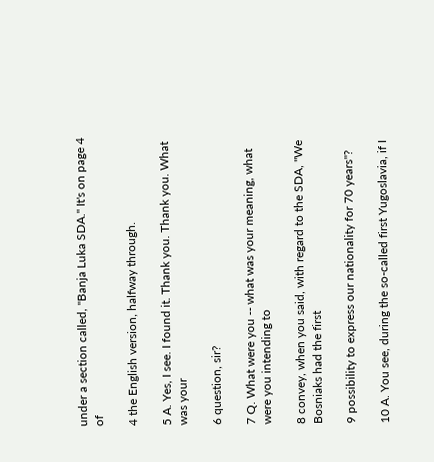under a section called, "Banja Luka SDA." It's on page 4 of

4 the English version, halfway through.

5 A. Yes, I see. I found it. Thank you. Thank you. What was your

6 question, sir?

7 Q. What were you -- what was your meaning, what were you intending to

8 convey, when you said, with regard to the SDA, "We Bosniaks had the first

9 possibility to express our nationality for 70 years"?

10 A. You see, during the so-called first Yugoslavia, if I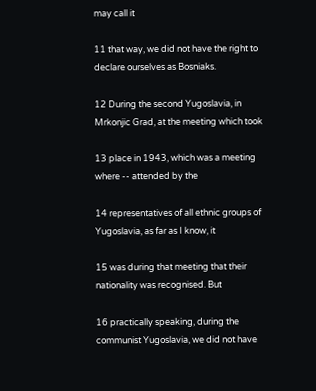may call it

11 that way, we did not have the right to declare ourselves as Bosniaks.

12 During the second Yugoslavia, in Mrkonjic Grad, at the meeting which took

13 place in 1943, which was a meeting where -- attended by the

14 representatives of all ethnic groups of Yugoslavia, as far as I know, it

15 was during that meeting that their nationality was recognised. But

16 practically speaking, during the communist Yugoslavia, we did not have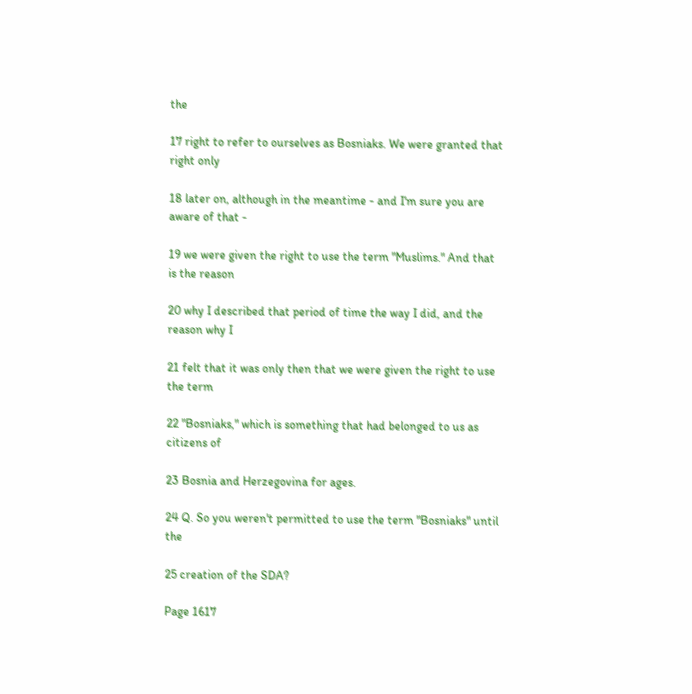the

17 right to refer to ourselves as Bosniaks. We were granted that right only

18 later on, although in the meantime - and I'm sure you are aware of that -

19 we were given the right to use the term "Muslims." And that is the reason

20 why I described that period of time the way I did, and the reason why I

21 felt that it was only then that we were given the right to use the term

22 "Bosniaks," which is something that had belonged to us as citizens of

23 Bosnia and Herzegovina for ages.

24 Q. So you weren't permitted to use the term "Bosniaks" until the

25 creation of the SDA?

Page 1617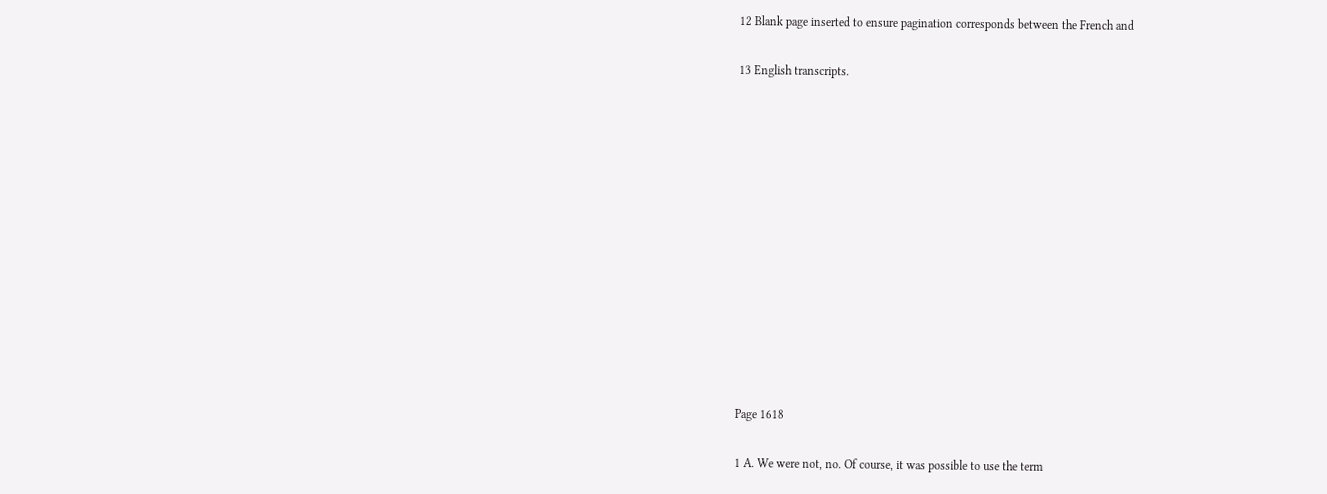12 Blank page inserted to ensure pagination corresponds between the French and

13 English transcripts.













Page 1618

1 A. We were not, no. Of course, it was possible to use the term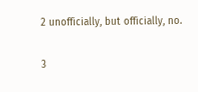2 unofficially, but officially, no.

3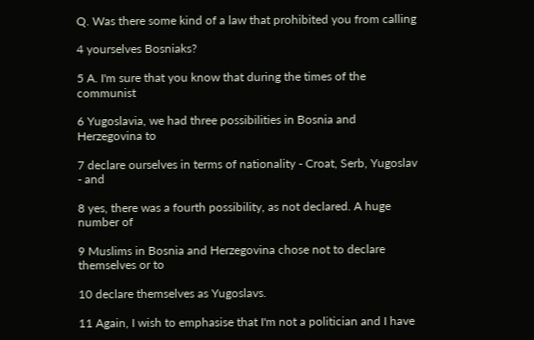Q. Was there some kind of a law that prohibited you from calling

4 yourselves Bosniaks?

5 A. I'm sure that you know that during the times of the communist

6 Yugoslavia, we had three possibilities in Bosnia and Herzegovina to

7 declare ourselves in terms of nationality - Croat, Serb, Yugoslav - and

8 yes, there was a fourth possibility, as not declared. A huge number of

9 Muslims in Bosnia and Herzegovina chose not to declare themselves or to

10 declare themselves as Yugoslavs.

11 Again, I wish to emphasise that I'm not a politician and I have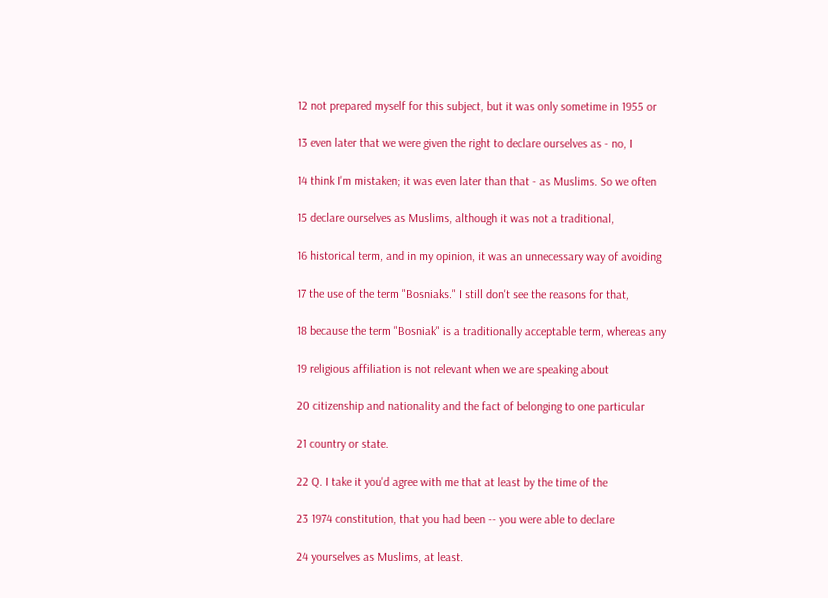12 not prepared myself for this subject, but it was only sometime in 1955 or

13 even later that we were given the right to declare ourselves as - no, I

14 think I'm mistaken; it was even later than that - as Muslims. So we often

15 declare ourselves as Muslims, although it was not a traditional,

16 historical term, and in my opinion, it was an unnecessary way of avoiding

17 the use of the term "Bosniaks." I still don't see the reasons for that,

18 because the term "Bosniak" is a traditionally acceptable term, whereas any

19 religious affiliation is not relevant when we are speaking about

20 citizenship and nationality and the fact of belonging to one particular

21 country or state.

22 Q. I take it you'd agree with me that at least by the time of the

23 1974 constitution, that you had been -- you were able to declare

24 yourselves as Muslims, at least.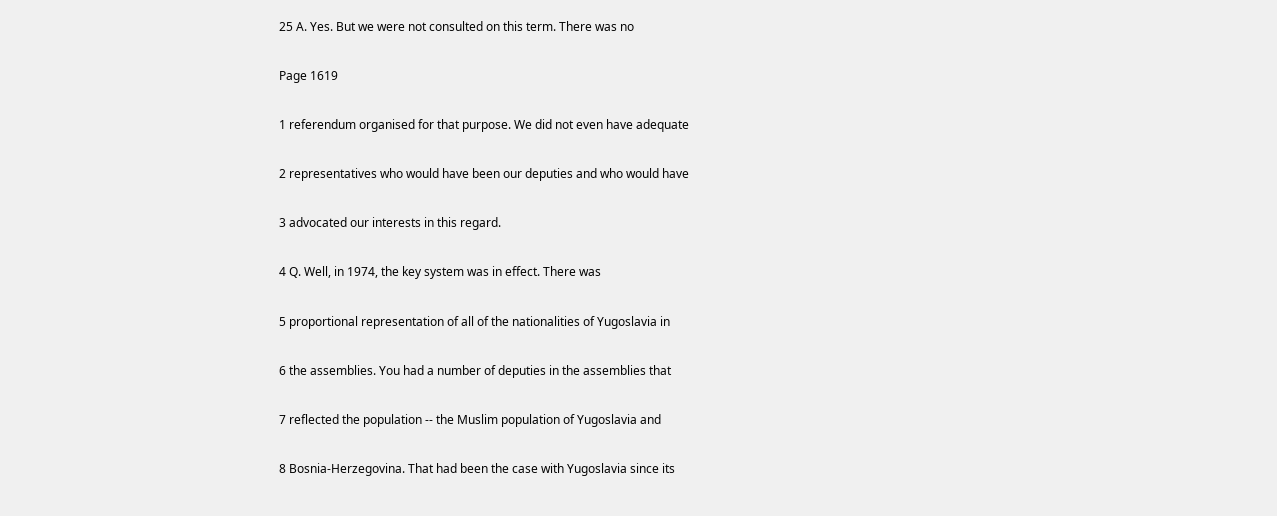25 A. Yes. But we were not consulted on this term. There was no

Page 1619

1 referendum organised for that purpose. We did not even have adequate

2 representatives who would have been our deputies and who would have

3 advocated our interests in this regard.

4 Q. Well, in 1974, the key system was in effect. There was

5 proportional representation of all of the nationalities of Yugoslavia in

6 the assemblies. You had a number of deputies in the assemblies that

7 reflected the population -- the Muslim population of Yugoslavia and

8 Bosnia-Herzegovina. That had been the case with Yugoslavia since its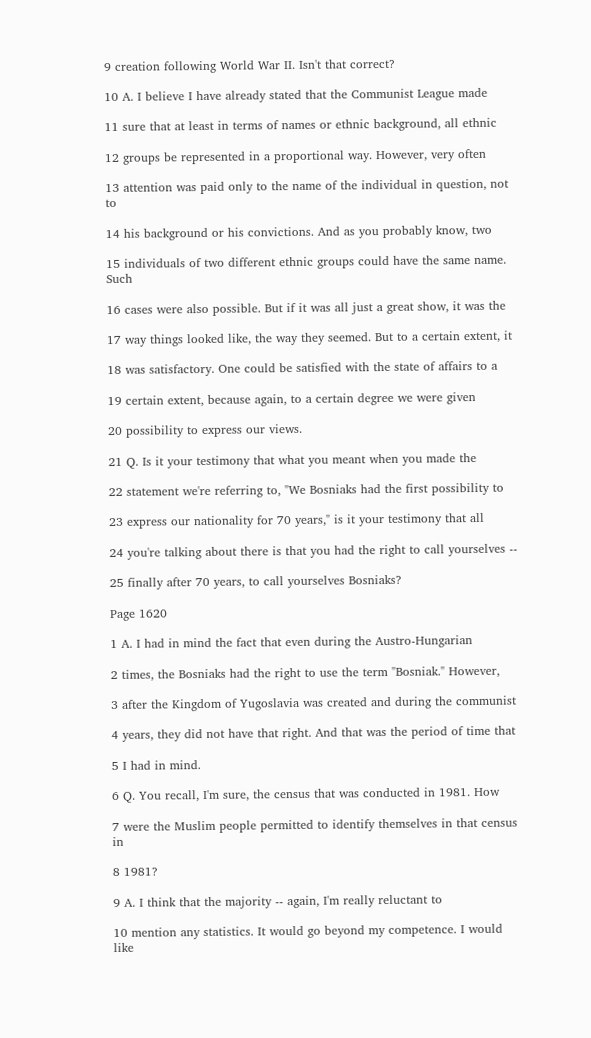9 creation following World War II. Isn't that correct?

10 A. I believe I have already stated that the Communist League made

11 sure that at least in terms of names or ethnic background, all ethnic

12 groups be represented in a proportional way. However, very often

13 attention was paid only to the name of the individual in question, not to

14 his background or his convictions. And as you probably know, two

15 individuals of two different ethnic groups could have the same name. Such

16 cases were also possible. But if it was all just a great show, it was the

17 way things looked like, the way they seemed. But to a certain extent, it

18 was satisfactory. One could be satisfied with the state of affairs to a

19 certain extent, because again, to a certain degree we were given

20 possibility to express our views.

21 Q. Is it your testimony that what you meant when you made the

22 statement we're referring to, "We Bosniaks had the first possibility to

23 express our nationality for 70 years," is it your testimony that all

24 you're talking about there is that you had the right to call yourselves --

25 finally after 70 years, to call yourselves Bosniaks?

Page 1620

1 A. I had in mind the fact that even during the Austro-Hungarian

2 times, the Bosniaks had the right to use the term "Bosniak." However,

3 after the Kingdom of Yugoslavia was created and during the communist

4 years, they did not have that right. And that was the period of time that

5 I had in mind.

6 Q. You recall, I'm sure, the census that was conducted in 1981. How

7 were the Muslim people permitted to identify themselves in that census in

8 1981?

9 A. I think that the majority -- again, I'm really reluctant to

10 mention any statistics. It would go beyond my competence. I would like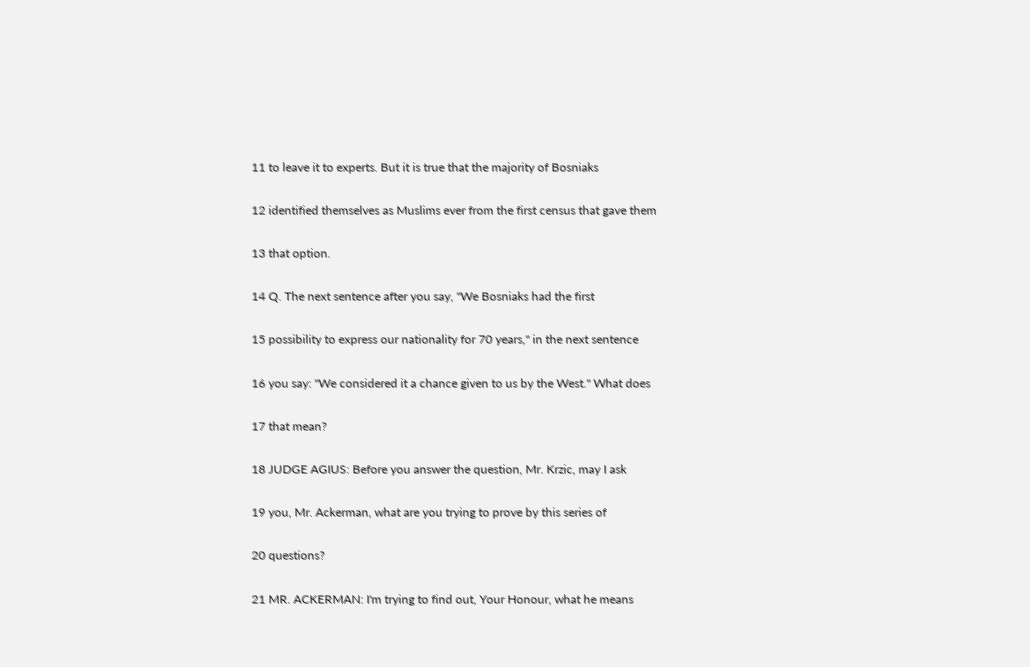11 to leave it to experts. But it is true that the majority of Bosniaks

12 identified themselves as Muslims ever from the first census that gave them

13 that option.

14 Q. The next sentence after you say, "We Bosniaks had the first

15 possibility to express our nationality for 70 years," in the next sentence

16 you say: "We considered it a chance given to us by the West." What does

17 that mean?

18 JUDGE AGIUS: Before you answer the question, Mr. Krzic, may I ask

19 you, Mr. Ackerman, what are you trying to prove by this series of

20 questions?

21 MR. ACKERMAN: I'm trying to find out, Your Honour, what he means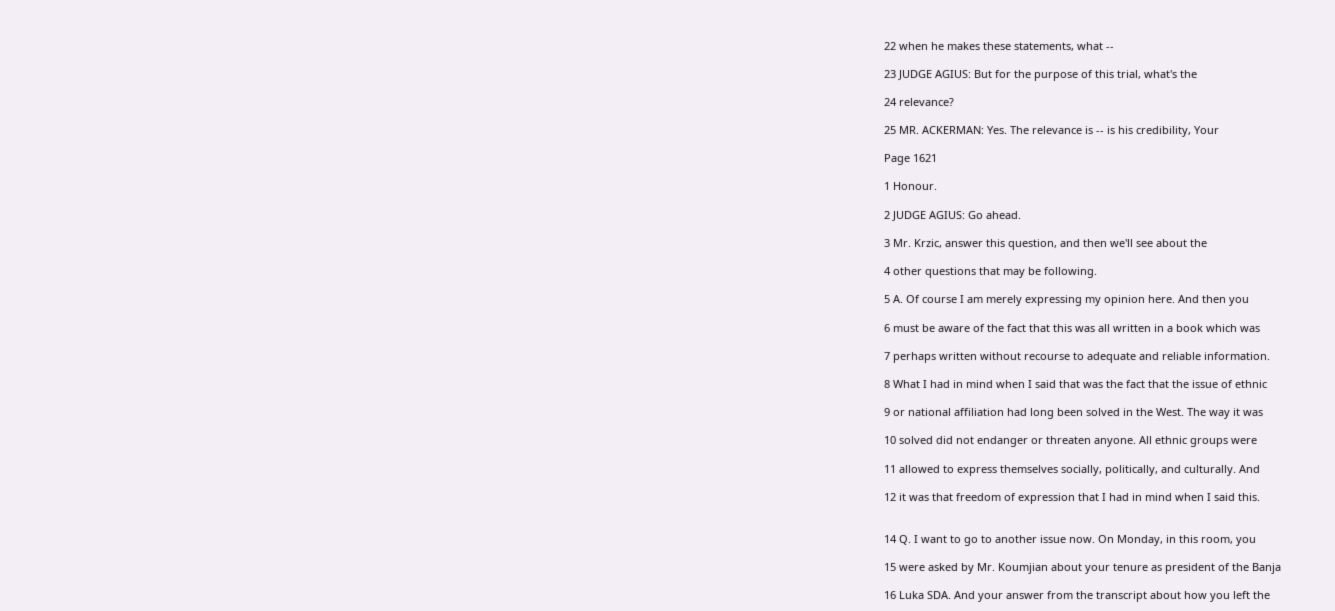22 when he makes these statements, what --

23 JUDGE AGIUS: But for the purpose of this trial, what's the

24 relevance?

25 MR. ACKERMAN: Yes. The relevance is -- is his credibility, Your

Page 1621

1 Honour.

2 JUDGE AGIUS: Go ahead.

3 Mr. Krzic, answer this question, and then we'll see about the

4 other questions that may be following.

5 A. Of course I am merely expressing my opinion here. And then you

6 must be aware of the fact that this was all written in a book which was

7 perhaps written without recourse to adequate and reliable information.

8 What I had in mind when I said that was the fact that the issue of ethnic

9 or national affiliation had long been solved in the West. The way it was

10 solved did not endanger or threaten anyone. All ethnic groups were

11 allowed to express themselves socially, politically, and culturally. And

12 it was that freedom of expression that I had in mind when I said this.


14 Q. I want to go to another issue now. On Monday, in this room, you

15 were asked by Mr. Koumjian about your tenure as president of the Banja

16 Luka SDA. And your answer from the transcript about how you left the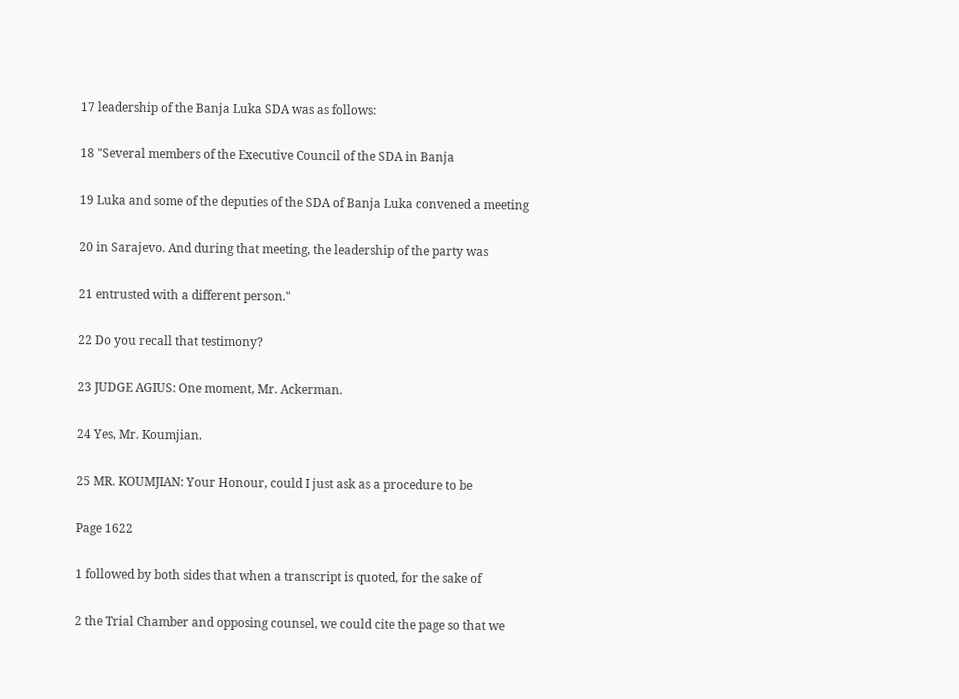17 leadership of the Banja Luka SDA was as follows:

18 "Several members of the Executive Council of the SDA in Banja

19 Luka and some of the deputies of the SDA of Banja Luka convened a meeting

20 in Sarajevo. And during that meeting, the leadership of the party was

21 entrusted with a different person."

22 Do you recall that testimony?

23 JUDGE AGIUS: One moment, Mr. Ackerman.

24 Yes, Mr. Koumjian.

25 MR. KOUMJIAN: Your Honour, could I just ask as a procedure to be

Page 1622

1 followed by both sides that when a transcript is quoted, for the sake of

2 the Trial Chamber and opposing counsel, we could cite the page so that we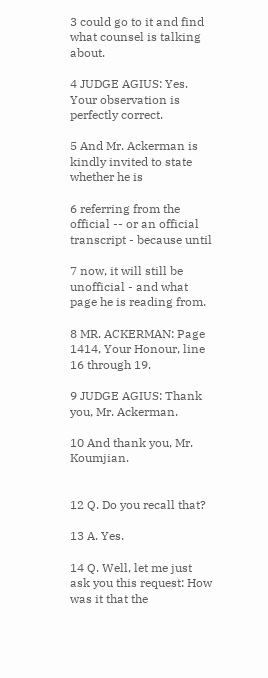3 could go to it and find what counsel is talking about.

4 JUDGE AGIUS: Yes. Your observation is perfectly correct.

5 And Mr. Ackerman is kindly invited to state whether he is

6 referring from the official -- or an official transcript - because until

7 now, it will still be unofficial - and what page he is reading from.

8 MR. ACKERMAN: Page 1414, Your Honour, line 16 through 19.

9 JUDGE AGIUS: Thank you, Mr. Ackerman.

10 And thank you, Mr. Koumjian.


12 Q. Do you recall that?

13 A. Yes.

14 Q. Well, let me just ask you this request: How was it that the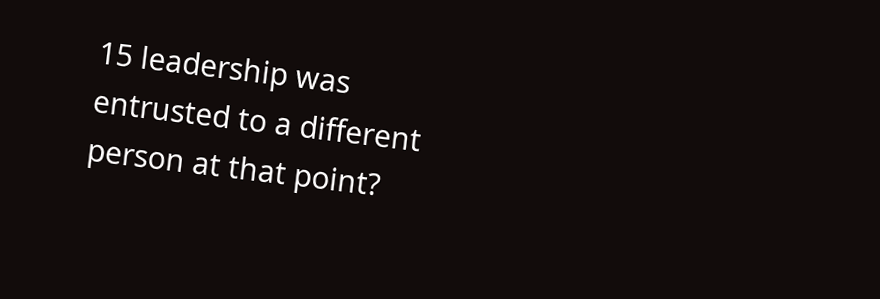15 leadership was entrusted to a different person at that point?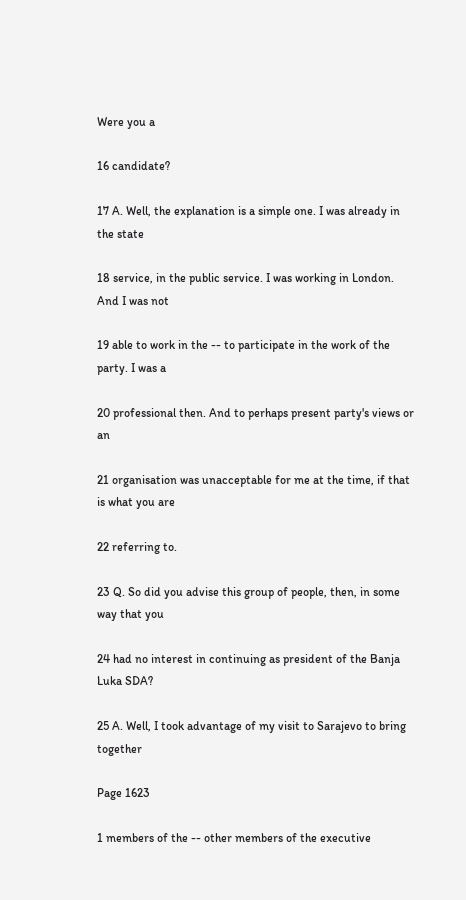Were you a

16 candidate?

17 A. Well, the explanation is a simple one. I was already in the state

18 service, in the public service. I was working in London. And I was not

19 able to work in the -- to participate in the work of the party. I was a

20 professional then. And to perhaps present party's views or an

21 organisation was unacceptable for me at the time, if that is what you are

22 referring to.

23 Q. So did you advise this group of people, then, in some way that you

24 had no interest in continuing as president of the Banja Luka SDA?

25 A. Well, I took advantage of my visit to Sarajevo to bring together

Page 1623

1 members of the -- other members of the executive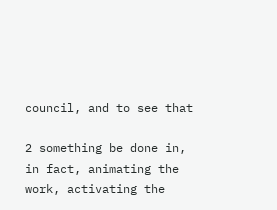council, and to see that

2 something be done in, in fact, animating the work, activating the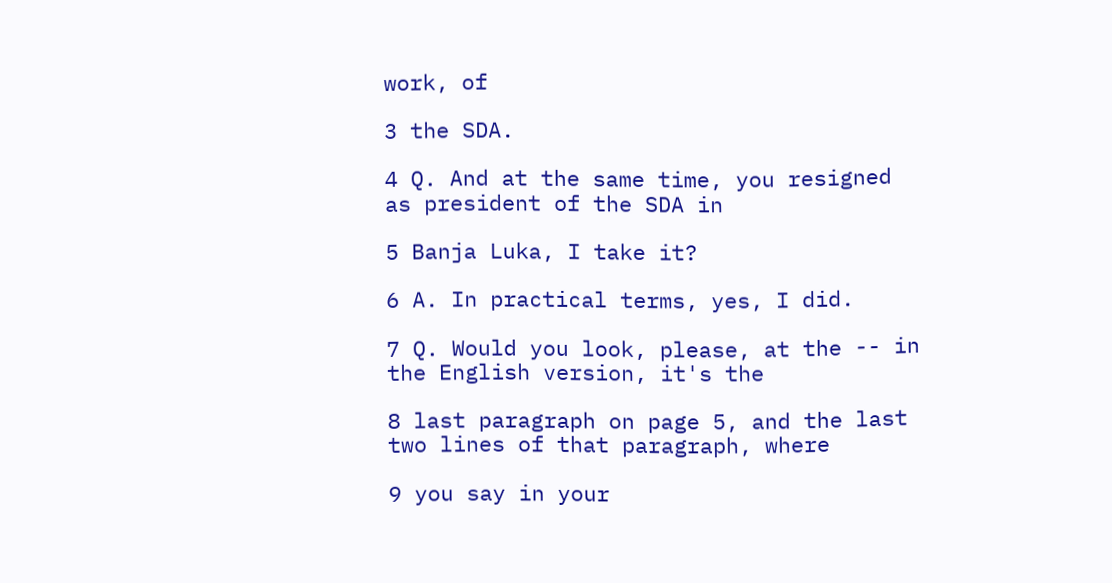work, of

3 the SDA.

4 Q. And at the same time, you resigned as president of the SDA in

5 Banja Luka, I take it?

6 A. In practical terms, yes, I did.

7 Q. Would you look, please, at the -- in the English version, it's the

8 last paragraph on page 5, and the last two lines of that paragraph, where

9 you say in your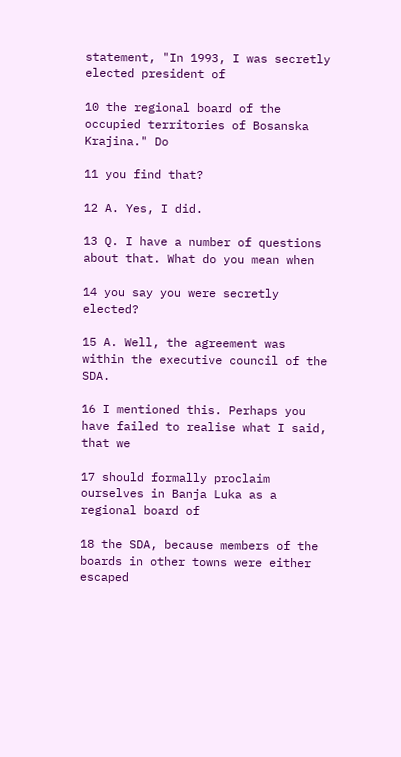statement, "In 1993, I was secretly elected president of

10 the regional board of the occupied territories of Bosanska Krajina." Do

11 you find that?

12 A. Yes, I did.

13 Q. I have a number of questions about that. What do you mean when

14 you say you were secretly elected?

15 A. Well, the agreement was within the executive council of the SDA.

16 I mentioned this. Perhaps you have failed to realise what I said, that we

17 should formally proclaim ourselves in Banja Luka as a regional board of

18 the SDA, because members of the boards in other towns were either escaped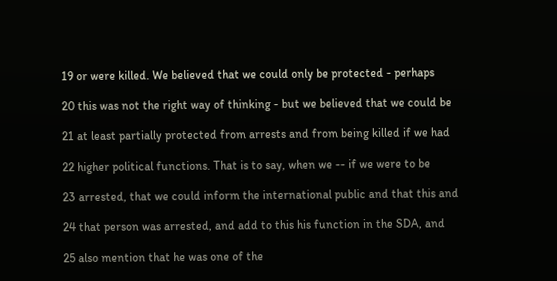19 or were killed. We believed that we could only be protected - perhaps

20 this was not the right way of thinking - but we believed that we could be

21 at least partially protected from arrests and from being killed if we had

22 higher political functions. That is to say, when we -- if we were to be

23 arrested, that we could inform the international public and that this and

24 that person was arrested, and add to this his function in the SDA, and

25 also mention that he was one of the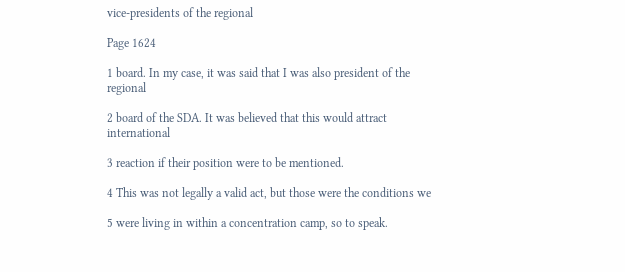vice-presidents of the regional

Page 1624

1 board. In my case, it was said that I was also president of the regional

2 board of the SDA. It was believed that this would attract international

3 reaction if their position were to be mentioned.

4 This was not legally a valid act, but those were the conditions we

5 were living in within a concentration camp, so to speak.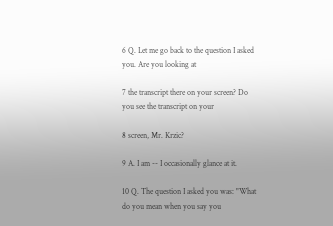6 Q. Let me go back to the question I asked you. Are you looking at

7 the transcript there on your screen? Do you see the transcript on your

8 screen, Mr. Krzic?

9 A. I am -- I occasionally glance at it.

10 Q. The question I asked you was: "What do you mean when you say you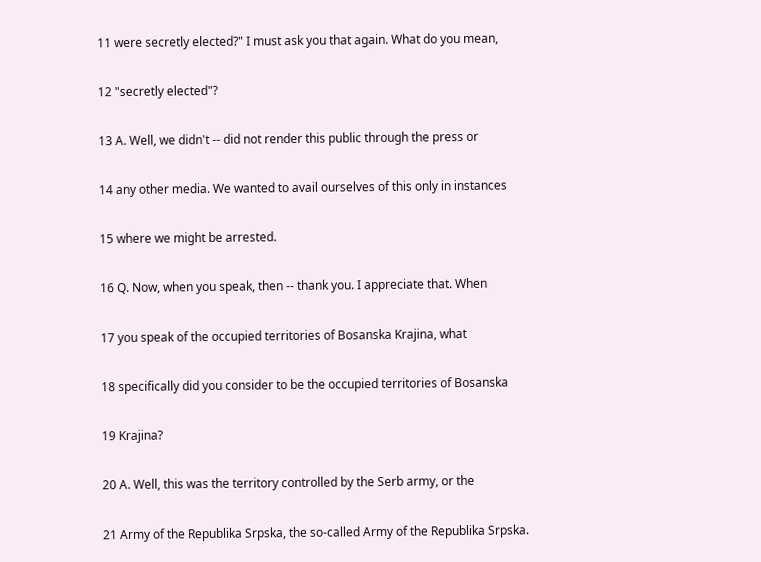11 were secretly elected?" I must ask you that again. What do you mean,

12 "secretly elected"?

13 A. Well, we didn't -- did not render this public through the press or

14 any other media. We wanted to avail ourselves of this only in instances

15 where we might be arrested.

16 Q. Now, when you speak, then -- thank you. I appreciate that. When

17 you speak of the occupied territories of Bosanska Krajina, what

18 specifically did you consider to be the occupied territories of Bosanska

19 Krajina?

20 A. Well, this was the territory controlled by the Serb army, or the

21 Army of the Republika Srpska, the so-called Army of the Republika Srpska.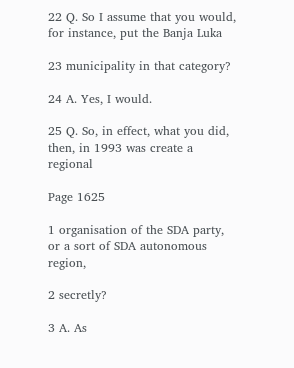22 Q. So I assume that you would, for instance, put the Banja Luka

23 municipality in that category?

24 A. Yes, I would.

25 Q. So, in effect, what you did, then, in 1993 was create a regional

Page 1625

1 organisation of the SDA party, or a sort of SDA autonomous region,

2 secretly?

3 A. As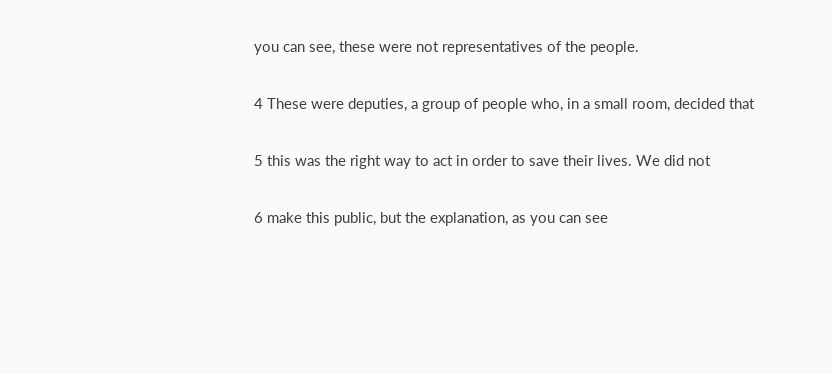you can see, these were not representatives of the people.

4 These were deputies, a group of people who, in a small room, decided that

5 this was the right way to act in order to save their lives. We did not

6 make this public, but the explanation, as you can see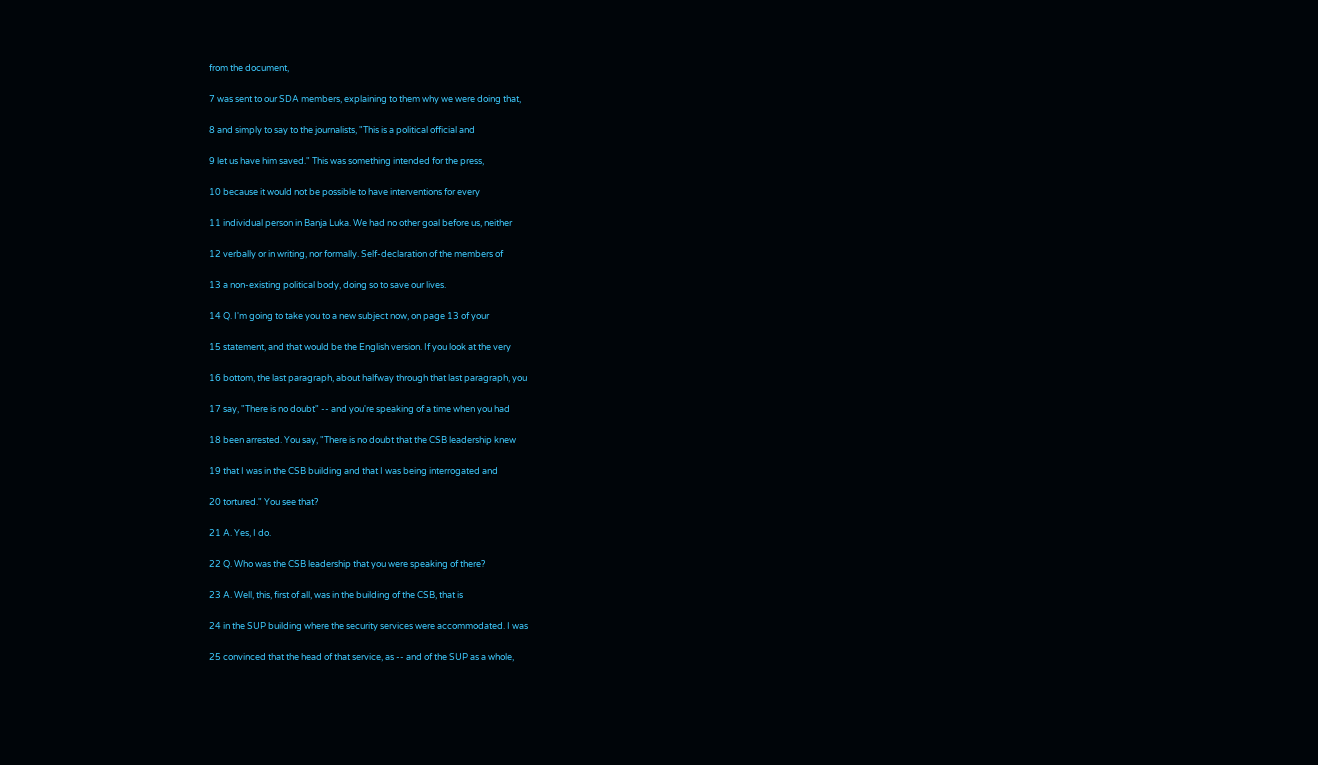from the document,

7 was sent to our SDA members, explaining to them why we were doing that,

8 and simply to say to the journalists, "This is a political official and

9 let us have him saved." This was something intended for the press,

10 because it would not be possible to have interventions for every

11 individual person in Banja Luka. We had no other goal before us, neither

12 verbally or in writing, nor formally. Self-declaration of the members of

13 a non-existing political body, doing so to save our lives.

14 Q. I'm going to take you to a new subject now, on page 13 of your

15 statement, and that would be the English version. If you look at the very

16 bottom, the last paragraph, about halfway through that last paragraph, you

17 say, "There is no doubt" -- and you're speaking of a time when you had

18 been arrested. You say, "There is no doubt that the CSB leadership knew

19 that I was in the CSB building and that I was being interrogated and

20 tortured." You see that?

21 A. Yes, I do.

22 Q. Who was the CSB leadership that you were speaking of there?

23 A. Well, this, first of all, was in the building of the CSB, that is

24 in the SUP building where the security services were accommodated. I was

25 convinced that the head of that service, as -- and of the SUP as a whole,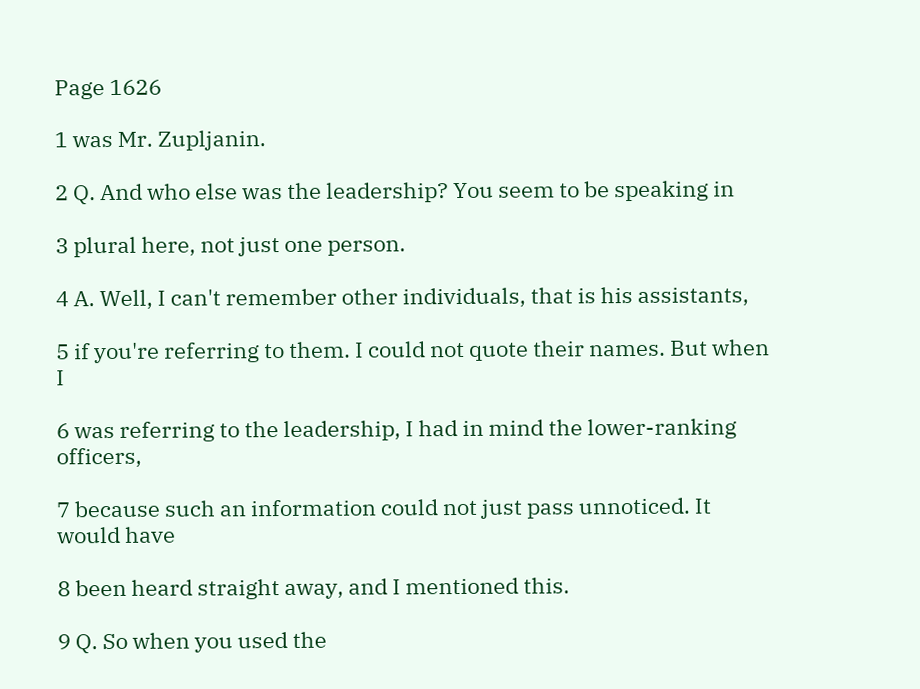Page 1626

1 was Mr. Zupljanin.

2 Q. And who else was the leadership? You seem to be speaking in

3 plural here, not just one person.

4 A. Well, I can't remember other individuals, that is his assistants,

5 if you're referring to them. I could not quote their names. But when I

6 was referring to the leadership, I had in mind the lower-ranking officers,

7 because such an information could not just pass unnoticed. It would have

8 been heard straight away, and I mentioned this.

9 Q. So when you used the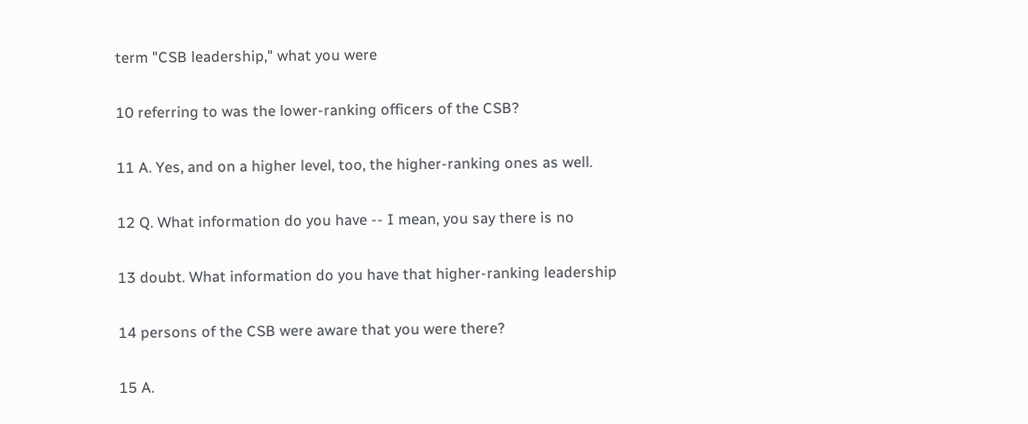term "CSB leadership," what you were

10 referring to was the lower-ranking officers of the CSB?

11 A. Yes, and on a higher level, too, the higher-ranking ones as well.

12 Q. What information do you have -- I mean, you say there is no

13 doubt. What information do you have that higher-ranking leadership

14 persons of the CSB were aware that you were there?

15 A.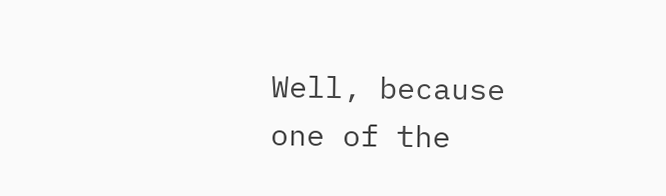Well, because one of the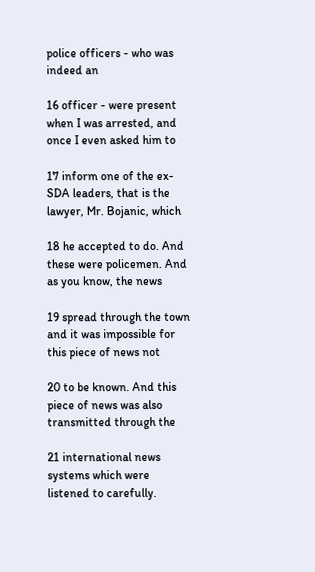police officers - who was indeed an

16 officer - were present when I was arrested, and once I even asked him to

17 inform one of the ex-SDA leaders, that is the lawyer, Mr. Bojanic, which

18 he accepted to do. And these were policemen. And as you know, the news

19 spread through the town and it was impossible for this piece of news not

20 to be known. And this piece of news was also transmitted through the

21 international news systems which were listened to carefully.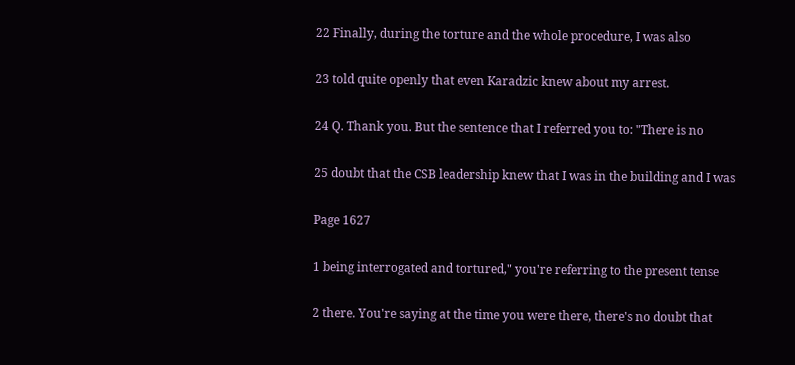22 Finally, during the torture and the whole procedure, I was also

23 told quite openly that even Karadzic knew about my arrest.

24 Q. Thank you. But the sentence that I referred you to: "There is no

25 doubt that the CSB leadership knew that I was in the building and I was

Page 1627

1 being interrogated and tortured," you're referring to the present tense

2 there. You're saying at the time you were there, there's no doubt that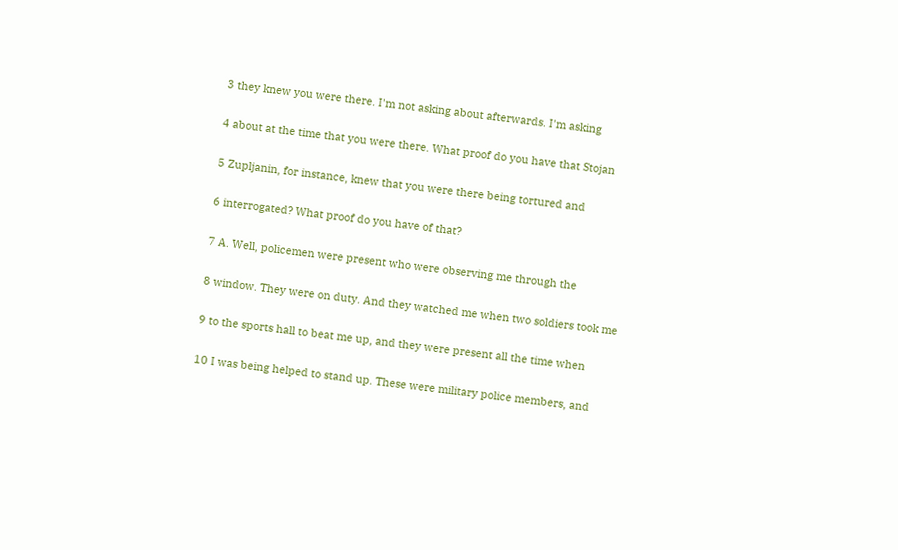3 they knew you were there. I'm not asking about afterwards. I'm asking

4 about at the time that you were there. What proof do you have that Stojan

5 Zupljanin, for instance, knew that you were there being tortured and

6 interrogated? What proof do you have of that?

7 A. Well, policemen were present who were observing me through the

8 window. They were on duty. And they watched me when two soldiers took me

9 to the sports hall to beat me up, and they were present all the time when

10 I was being helped to stand up. These were military police members, and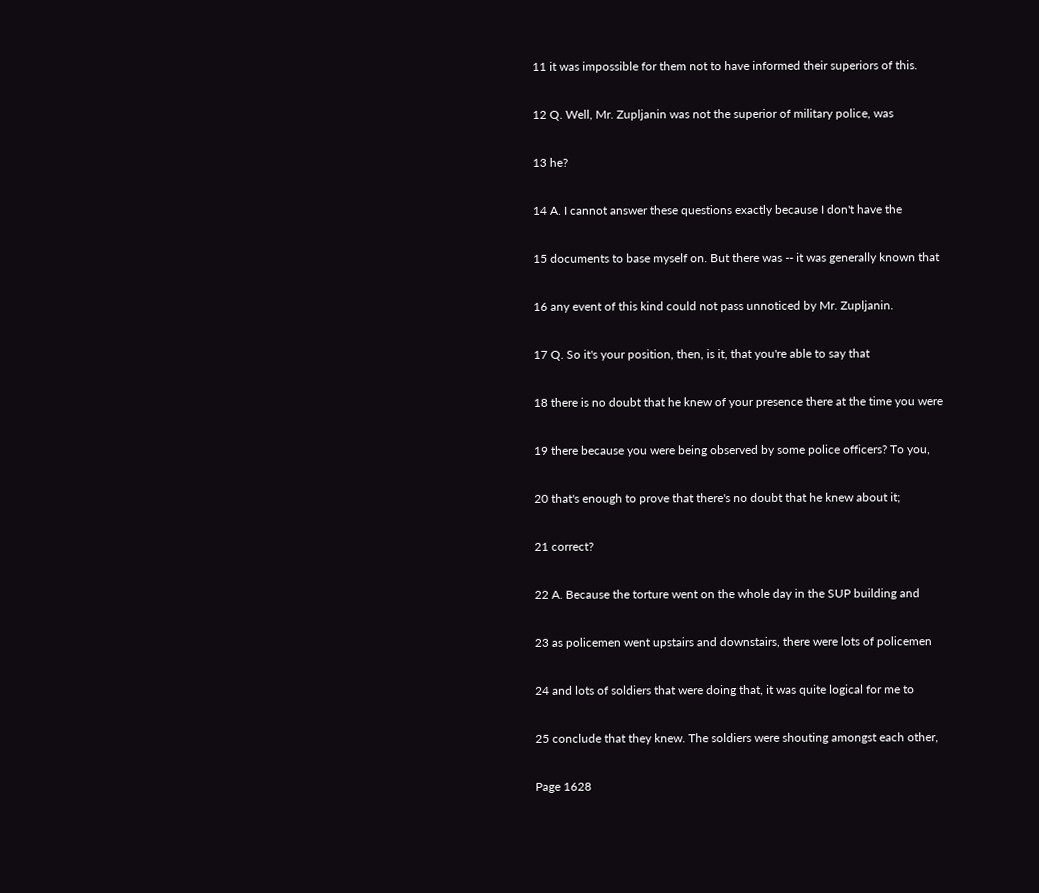11 it was impossible for them not to have informed their superiors of this.

12 Q. Well, Mr. Zupljanin was not the superior of military police, was

13 he?

14 A. I cannot answer these questions exactly because I don't have the

15 documents to base myself on. But there was -- it was generally known that

16 any event of this kind could not pass unnoticed by Mr. Zupljanin.

17 Q. So it's your position, then, is it, that you're able to say that

18 there is no doubt that he knew of your presence there at the time you were

19 there because you were being observed by some police officers? To you,

20 that's enough to prove that there's no doubt that he knew about it;

21 correct?

22 A. Because the torture went on the whole day in the SUP building and

23 as policemen went upstairs and downstairs, there were lots of policemen

24 and lots of soldiers that were doing that, it was quite logical for me to

25 conclude that they knew. The soldiers were shouting amongst each other,

Page 1628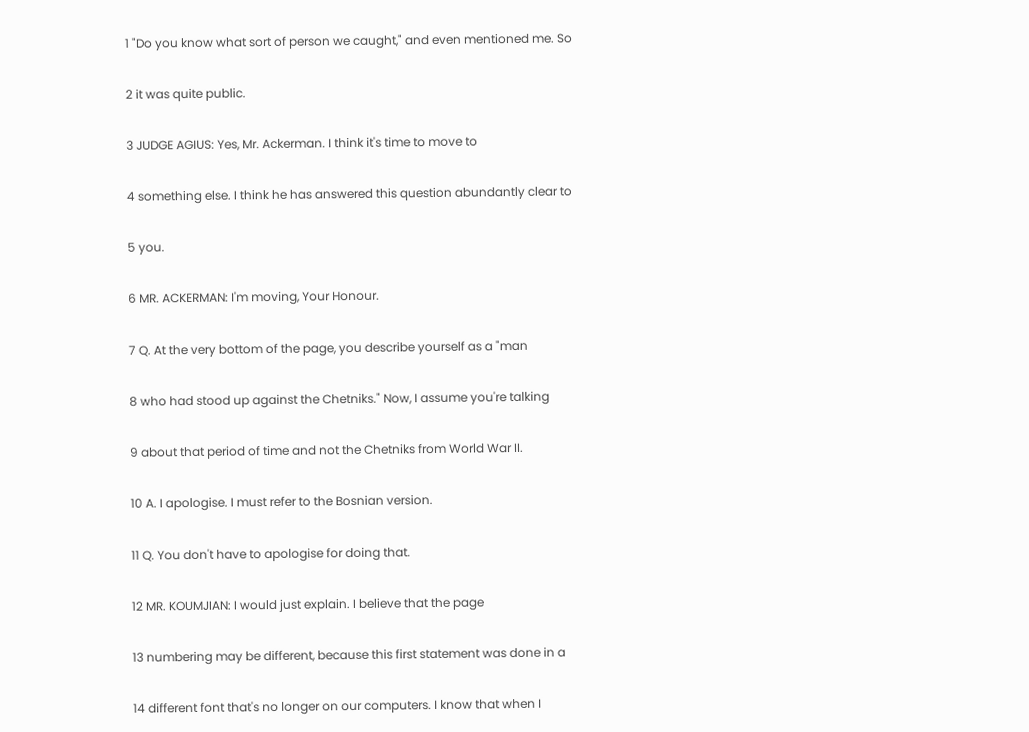1 "Do you know what sort of person we caught," and even mentioned me. So

2 it was quite public.

3 JUDGE AGIUS: Yes, Mr. Ackerman. I think it's time to move to

4 something else. I think he has answered this question abundantly clear to

5 you.

6 MR. ACKERMAN: I'm moving, Your Honour.

7 Q. At the very bottom of the page, you describe yourself as a "man

8 who had stood up against the Chetniks." Now, I assume you're talking

9 about that period of time and not the Chetniks from World War II.

10 A. I apologise. I must refer to the Bosnian version.

11 Q. You don't have to apologise for doing that.

12 MR. KOUMJIAN: I would just explain. I believe that the page

13 numbering may be different, because this first statement was done in a

14 different font that's no longer on our computers. I know that when I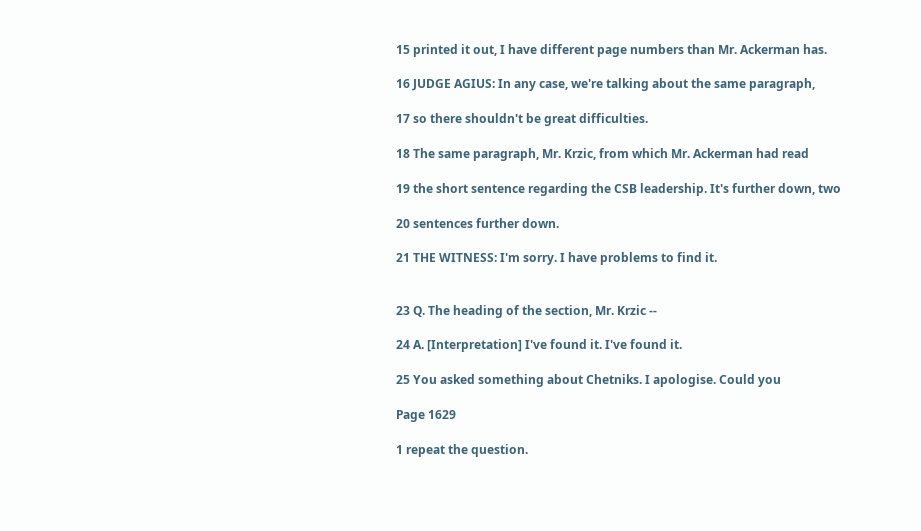15 printed it out, I have different page numbers than Mr. Ackerman has.

16 JUDGE AGIUS: In any case, we're talking about the same paragraph,

17 so there shouldn't be great difficulties.

18 The same paragraph, Mr. Krzic, from which Mr. Ackerman had read

19 the short sentence regarding the CSB leadership. It's further down, two

20 sentences further down.

21 THE WITNESS: I'm sorry. I have problems to find it.


23 Q. The heading of the section, Mr. Krzic --

24 A. [Interpretation] I've found it. I've found it.

25 You asked something about Chetniks. I apologise. Could you

Page 1629

1 repeat the question.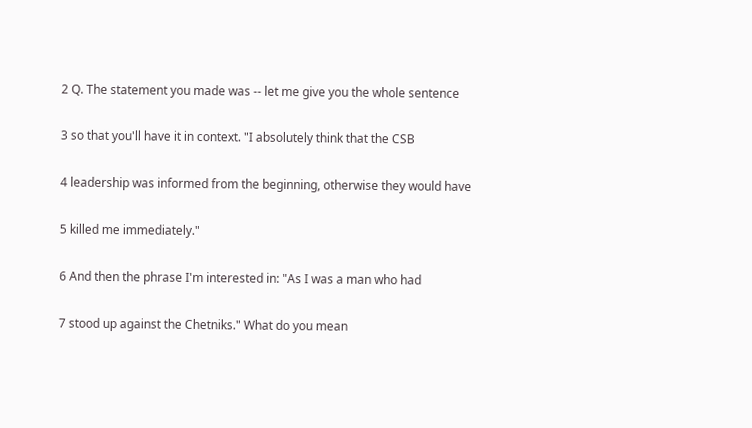2 Q. The statement you made was -- let me give you the whole sentence

3 so that you'll have it in context. "I absolutely think that the CSB

4 leadership was informed from the beginning, otherwise they would have

5 killed me immediately."

6 And then the phrase I'm interested in: "As I was a man who had

7 stood up against the Chetniks." What do you mean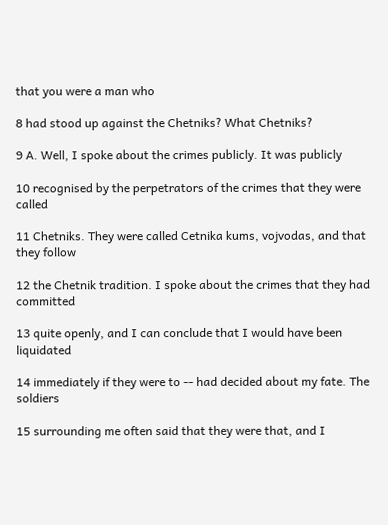that you were a man who

8 had stood up against the Chetniks? What Chetniks?

9 A. Well, I spoke about the crimes publicly. It was publicly

10 recognised by the perpetrators of the crimes that they were called

11 Chetniks. They were called Cetnika kums, vojvodas, and that they follow

12 the Chetnik tradition. I spoke about the crimes that they had committed

13 quite openly, and I can conclude that I would have been liquidated

14 immediately if they were to -- had decided about my fate. The soldiers

15 surrounding me often said that they were that, and I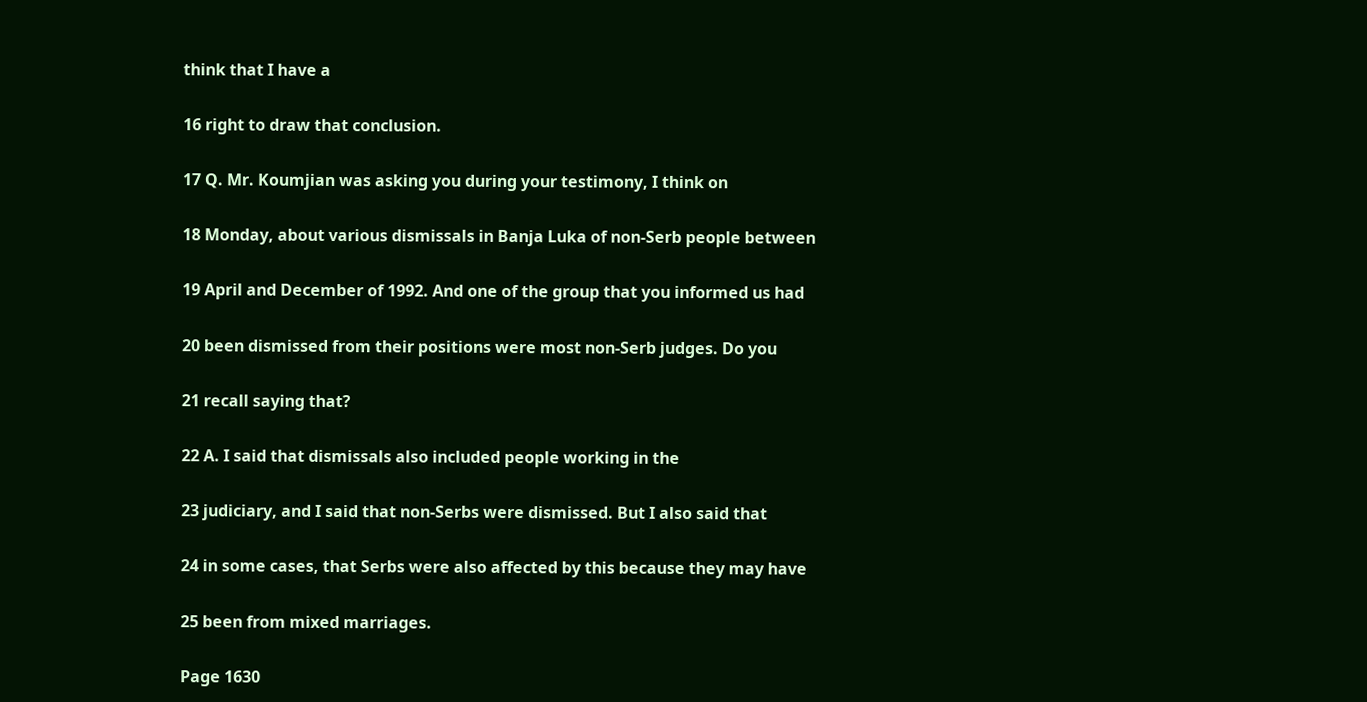think that I have a

16 right to draw that conclusion.

17 Q. Mr. Koumjian was asking you during your testimony, I think on

18 Monday, about various dismissals in Banja Luka of non-Serb people between

19 April and December of 1992. And one of the group that you informed us had

20 been dismissed from their positions were most non-Serb judges. Do you

21 recall saying that?

22 A. I said that dismissals also included people working in the

23 judiciary, and I said that non-Serbs were dismissed. But I also said that

24 in some cases, that Serbs were also affected by this because they may have

25 been from mixed marriages.

Page 1630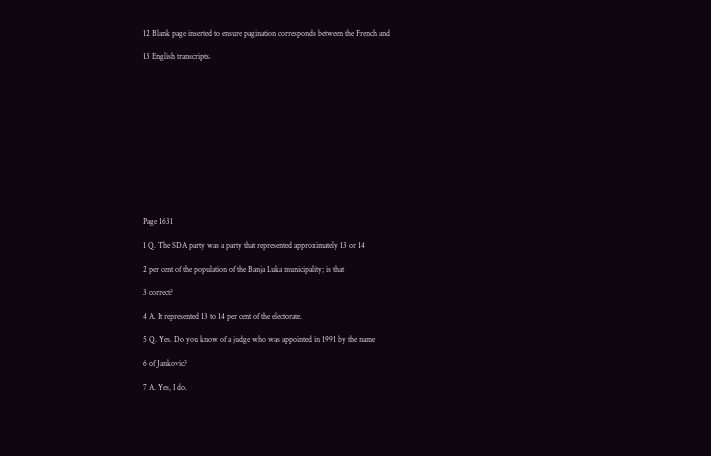12 Blank page inserted to ensure pagination corresponds between the French and

13 English transcripts.













Page 1631

1 Q. The SDA party was a party that represented approximately 13 or 14

2 per cent of the population of the Banja Luka municipality; is that

3 correct?

4 A. It represented 13 to 14 per cent of the electorate.

5 Q. Yes. Do you know of a judge who was appointed in 1991 by the name

6 of Jankovic?

7 A. Yes, I do.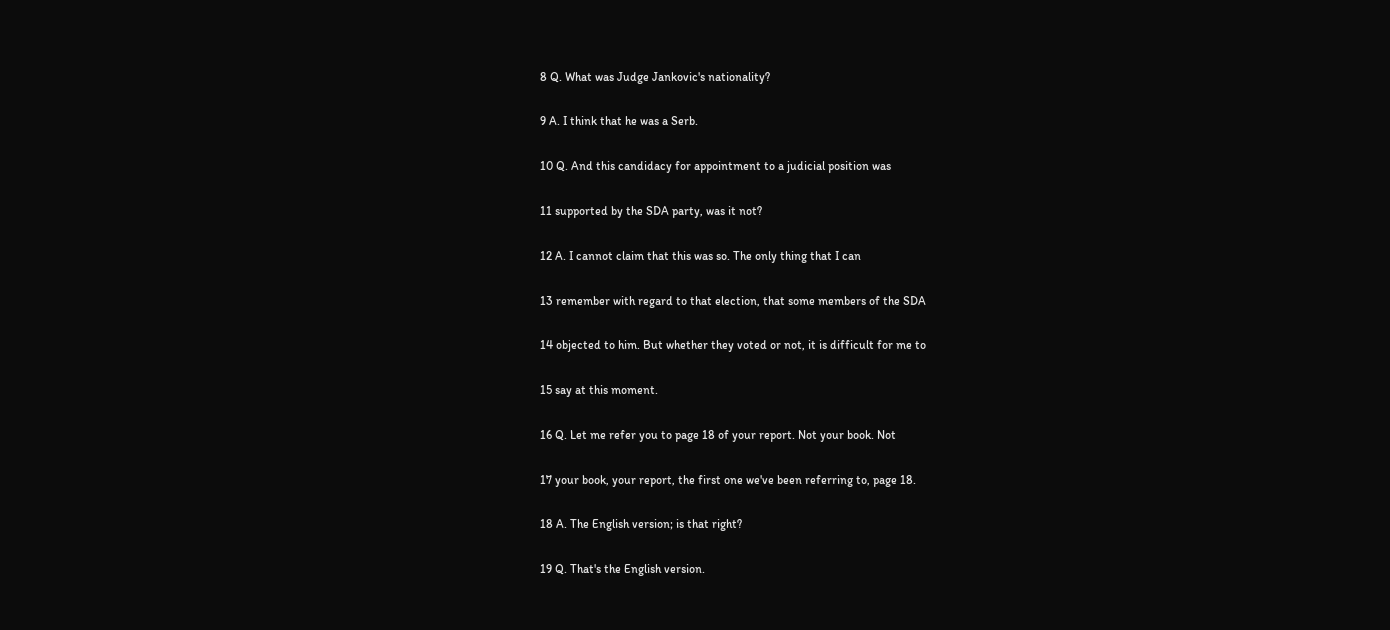8 Q. What was Judge Jankovic's nationality?

9 A. I think that he was a Serb.

10 Q. And this candidacy for appointment to a judicial position was

11 supported by the SDA party, was it not?

12 A. I cannot claim that this was so. The only thing that I can

13 remember with regard to that election, that some members of the SDA

14 objected to him. But whether they voted or not, it is difficult for me to

15 say at this moment.

16 Q. Let me refer you to page 18 of your report. Not your book. Not

17 your book, your report, the first one we've been referring to, page 18.

18 A. The English version; is that right?

19 Q. That's the English version.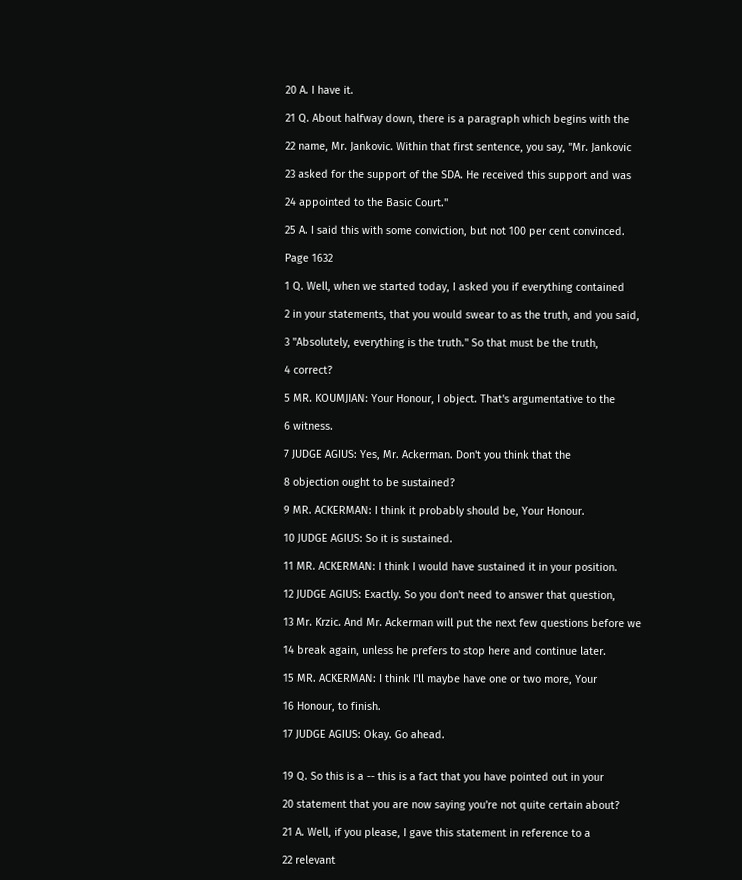20 A. I have it.

21 Q. About halfway down, there is a paragraph which begins with the

22 name, Mr. Jankovic. Within that first sentence, you say, "Mr. Jankovic

23 asked for the support of the SDA. He received this support and was

24 appointed to the Basic Court."

25 A. I said this with some conviction, but not 100 per cent convinced.

Page 1632

1 Q. Well, when we started today, I asked you if everything contained

2 in your statements, that you would swear to as the truth, and you said,

3 "Absolutely, everything is the truth." So that must be the truth,

4 correct?

5 MR. KOUMJIAN: Your Honour, I object. That's argumentative to the

6 witness.

7 JUDGE AGIUS: Yes, Mr. Ackerman. Don't you think that the

8 objection ought to be sustained?

9 MR. ACKERMAN: I think it probably should be, Your Honour.

10 JUDGE AGIUS: So it is sustained.

11 MR. ACKERMAN: I think I would have sustained it in your position.

12 JUDGE AGIUS: Exactly. So you don't need to answer that question,

13 Mr. Krzic. And Mr. Ackerman will put the next few questions before we

14 break again, unless he prefers to stop here and continue later.

15 MR. ACKERMAN: I think I'll maybe have one or two more, Your

16 Honour, to finish.

17 JUDGE AGIUS: Okay. Go ahead.


19 Q. So this is a -- this is a fact that you have pointed out in your

20 statement that you are now saying you're not quite certain about?

21 A. Well, if you please, I gave this statement in reference to a

22 relevant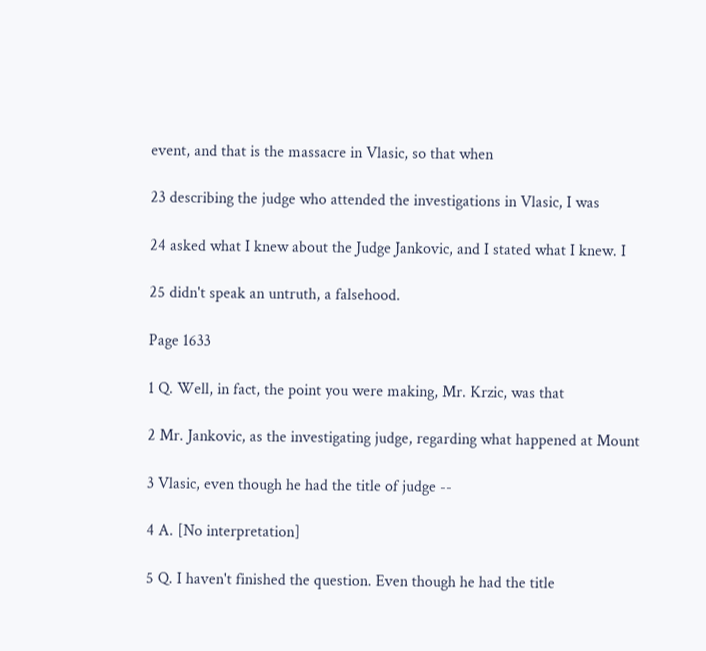event, and that is the massacre in Vlasic, so that when

23 describing the judge who attended the investigations in Vlasic, I was

24 asked what I knew about the Judge Jankovic, and I stated what I knew. I

25 didn't speak an untruth, a falsehood.

Page 1633

1 Q. Well, in fact, the point you were making, Mr. Krzic, was that

2 Mr. Jankovic, as the investigating judge, regarding what happened at Mount

3 Vlasic, even though he had the title of judge --

4 A. [No interpretation]

5 Q. I haven't finished the question. Even though he had the title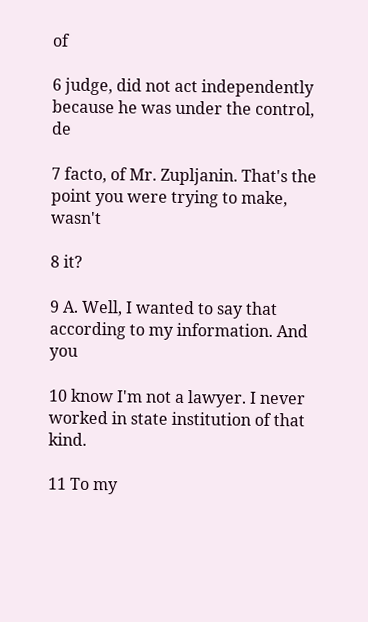of

6 judge, did not act independently because he was under the control, de

7 facto, of Mr. Zupljanin. That's the point you were trying to make, wasn't

8 it?

9 A. Well, I wanted to say that according to my information. And you

10 know I'm not a lawyer. I never worked in state institution of that kind.

11 To my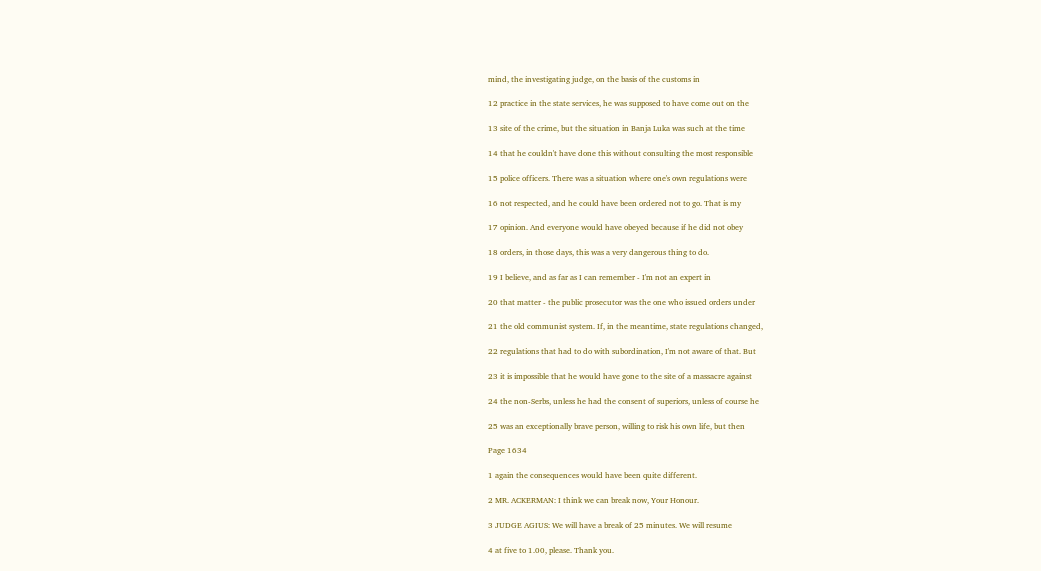mind, the investigating judge, on the basis of the customs in

12 practice in the state services, he was supposed to have come out on the

13 site of the crime, but the situation in Banja Luka was such at the time

14 that he couldn't have done this without consulting the most responsible

15 police officers. There was a situation where one's own regulations were

16 not respected, and he could have been ordered not to go. That is my

17 opinion. And everyone would have obeyed because if he did not obey

18 orders, in those days, this was a very dangerous thing to do.

19 I believe, and as far as I can remember - I'm not an expert in

20 that matter - the public prosecutor was the one who issued orders under

21 the old communist system. If, in the meantime, state regulations changed,

22 regulations that had to do with subordination, I'm not aware of that. But

23 it is impossible that he would have gone to the site of a massacre against

24 the non-Serbs, unless he had the consent of superiors, unless of course he

25 was an exceptionally brave person, willing to risk his own life, but then

Page 1634

1 again the consequences would have been quite different.

2 MR. ACKERMAN: I think we can break now, Your Honour.

3 JUDGE AGIUS: We will have a break of 25 minutes. We will resume

4 at five to 1.00, please. Thank you.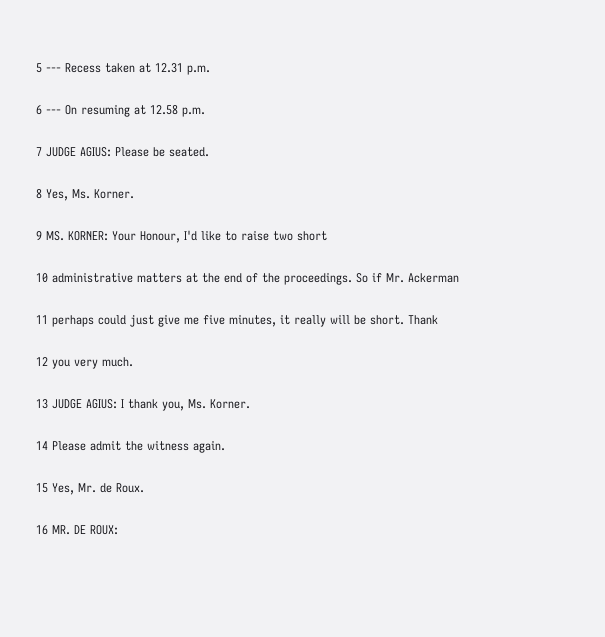5 --- Recess taken at 12.31 p.m.

6 --- On resuming at 12.58 p.m.

7 JUDGE AGIUS: Please be seated.

8 Yes, Ms. Korner.

9 MS. KORNER: Your Honour, I'd like to raise two short

10 administrative matters at the end of the proceedings. So if Mr. Ackerman

11 perhaps could just give me five minutes, it really will be short. Thank

12 you very much.

13 JUDGE AGIUS: I thank you, Ms. Korner.

14 Please admit the witness again.

15 Yes, Mr. de Roux.

16 MR. DE ROUX: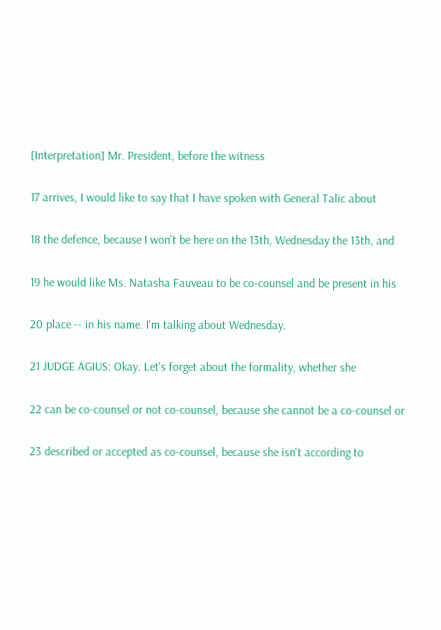[Interpretation] Mr. President, before the witness

17 arrives, I would like to say that I have spoken with General Talic about

18 the defence, because I won't be here on the 13th, Wednesday the 13th, and

19 he would like Ms. Natasha Fauveau to be co-counsel and be present in his

20 place -- in his name. I'm talking about Wednesday.

21 JUDGE AGIUS: Okay. Let's forget about the formality, whether she

22 can be co-counsel or not co-counsel, because she cannot be a co-counsel or

23 described or accepted as co-counsel, because she isn't according to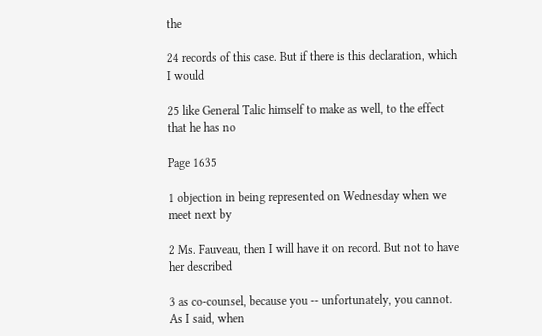the

24 records of this case. But if there is this declaration, which I would

25 like General Talic himself to make as well, to the effect that he has no

Page 1635

1 objection in being represented on Wednesday when we meet next by

2 Ms. Fauveau, then I will have it on record. But not to have her described

3 as co-counsel, because you -- unfortunately, you cannot. As I said, when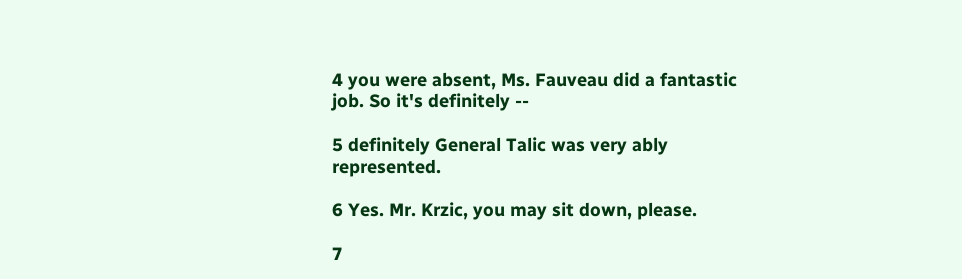4 you were absent, Ms. Fauveau did a fantastic job. So it's definitely --

5 definitely General Talic was very ably represented.

6 Yes. Mr. Krzic, you may sit down, please.

7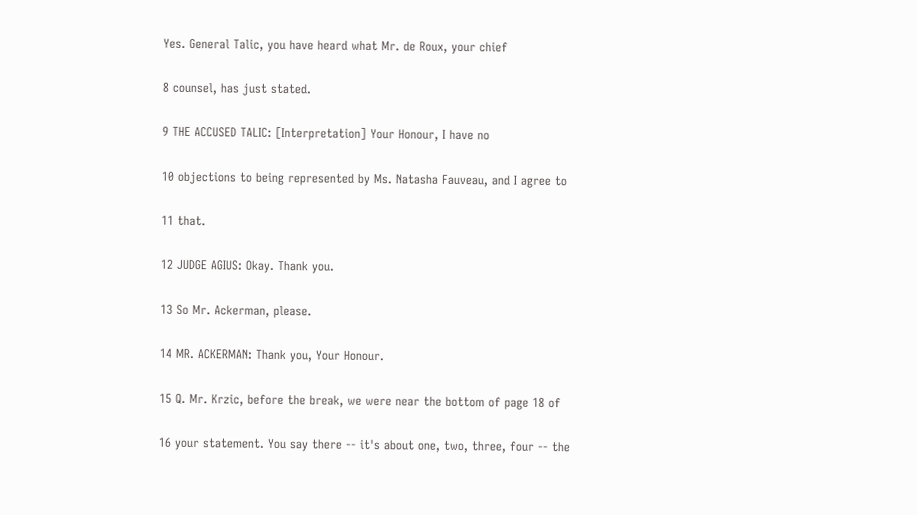Yes. General Talic, you have heard what Mr. de Roux, your chief

8 counsel, has just stated.

9 THE ACCUSED TALIC: [Interpretation] Your Honour, I have no

10 objections to being represented by Ms. Natasha Fauveau, and I agree to

11 that.

12 JUDGE AGIUS: Okay. Thank you.

13 So Mr. Ackerman, please.

14 MR. ACKERMAN: Thank you, Your Honour.

15 Q. Mr. Krzic, before the break, we were near the bottom of page 18 of

16 your statement. You say there -- it's about one, two, three, four -- the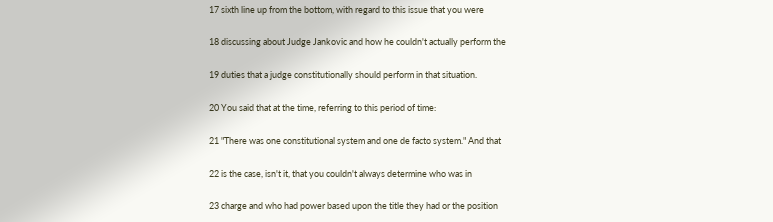17 sixth line up from the bottom, with regard to this issue that you were

18 discussing about Judge Jankovic and how he couldn't actually perform the

19 duties that a judge constitutionally should perform in that situation.

20 You said that at the time, referring to this period of time:

21 "There was one constitutional system and one de facto system." And that

22 is the case, isn't it, that you couldn't always determine who was in

23 charge and who had power based upon the title they had or the position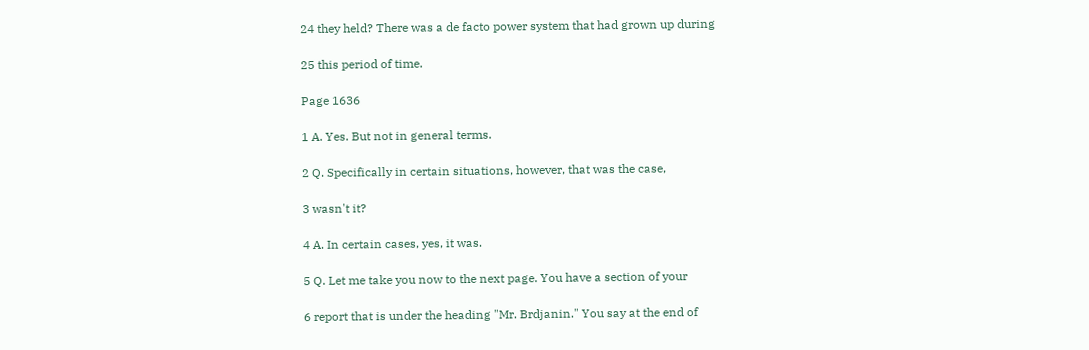24 they held? There was a de facto power system that had grown up during

25 this period of time.

Page 1636

1 A. Yes. But not in general terms.

2 Q. Specifically in certain situations, however, that was the case,

3 wasn't it?

4 A. In certain cases, yes, it was.

5 Q. Let me take you now to the next page. You have a section of your

6 report that is under the heading "Mr. Brdjanin." You say at the end of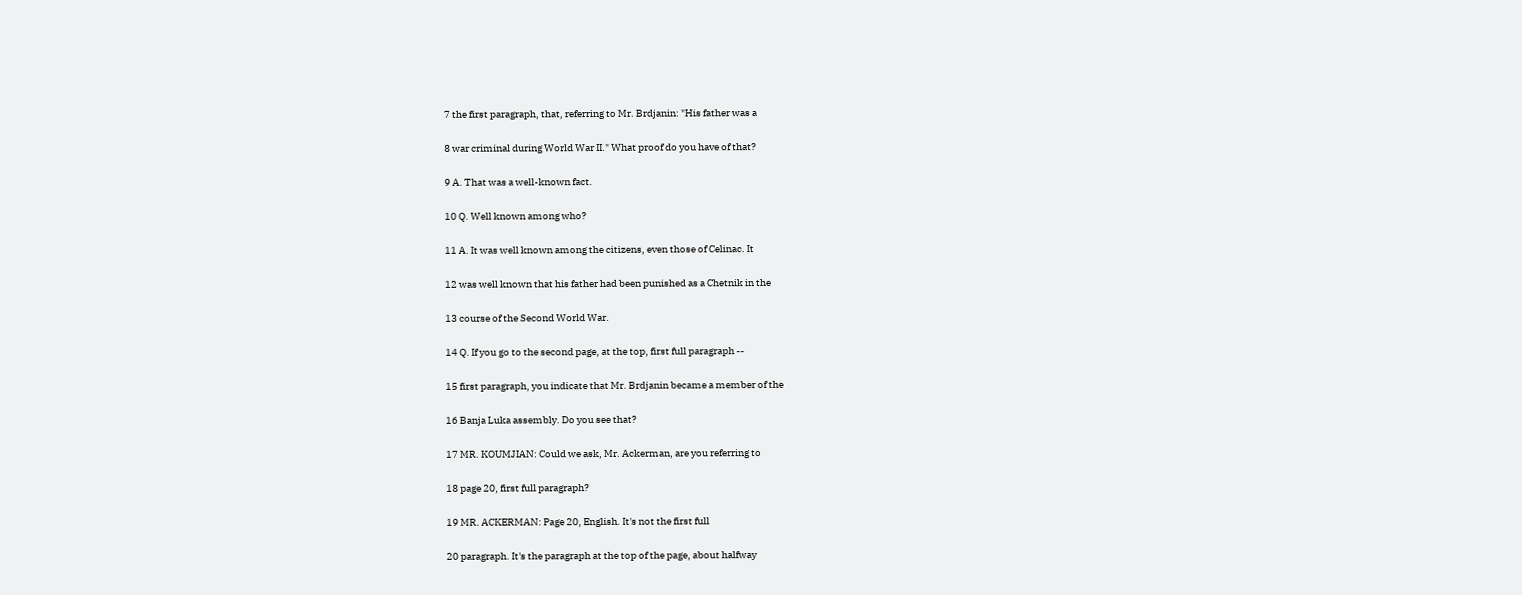7 the first paragraph, that, referring to Mr. Brdjanin: "His father was a

8 war criminal during World War II." What proof do you have of that?

9 A. That was a well-known fact.

10 Q. Well known among who?

11 A. It was well known among the citizens, even those of Celinac. It

12 was well known that his father had been punished as a Chetnik in the

13 course of the Second World War.

14 Q. If you go to the second page, at the top, first full paragraph --

15 first paragraph, you indicate that Mr. Brdjanin became a member of the

16 Banja Luka assembly. Do you see that?

17 MR. KOUMJIAN: Could we ask, Mr. Ackerman, are you referring to

18 page 20, first full paragraph?

19 MR. ACKERMAN: Page 20, English. It's not the first full

20 paragraph. It's the paragraph at the top of the page, about halfway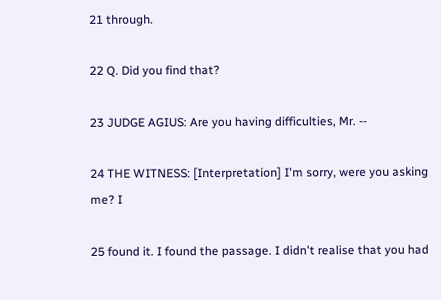21 through.

22 Q. Did you find that?

23 JUDGE AGIUS: Are you having difficulties, Mr. --

24 THE WITNESS: [Interpretation] I'm sorry, were you asking me? I

25 found it. I found the passage. I didn't realise that you had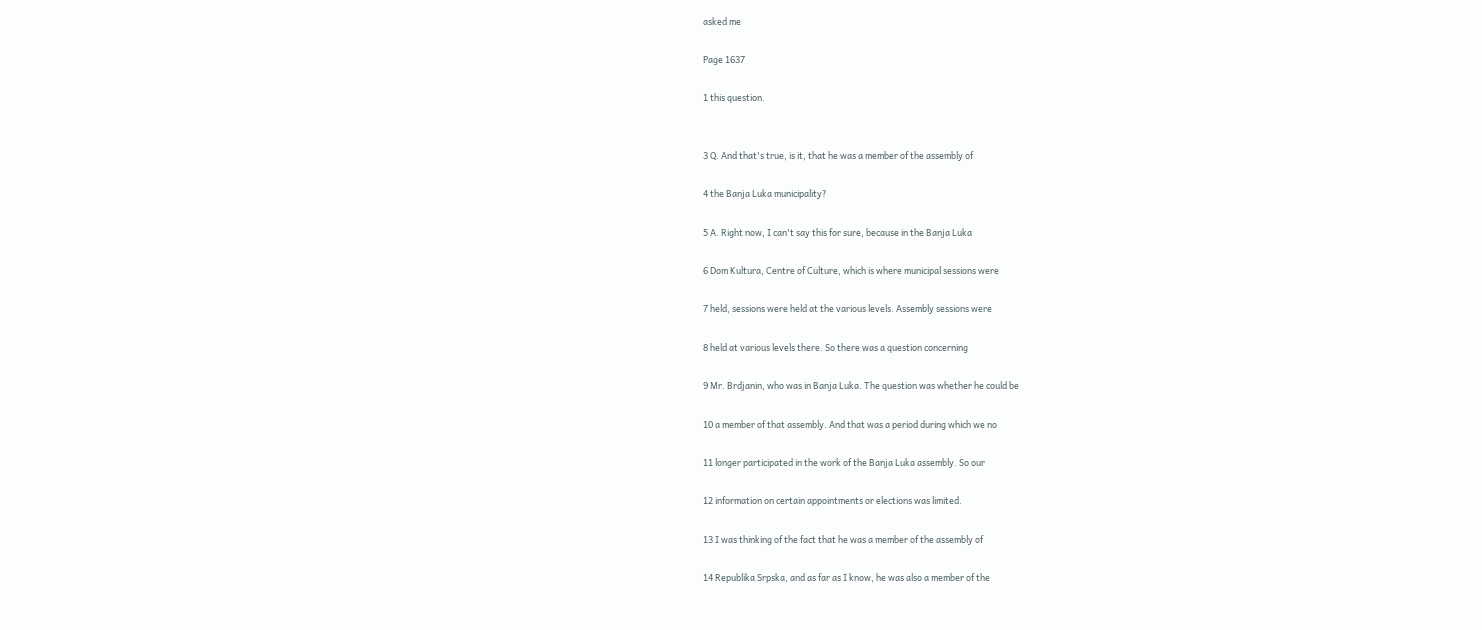asked me

Page 1637

1 this question.


3 Q. And that's true, is it, that he was a member of the assembly of

4 the Banja Luka municipality?

5 A. Right now, I can't say this for sure, because in the Banja Luka

6 Dom Kultura, Centre of Culture, which is where municipal sessions were

7 held, sessions were held at the various levels. Assembly sessions were

8 held at various levels there. So there was a question concerning

9 Mr. Brdjanin, who was in Banja Luka. The question was whether he could be

10 a member of that assembly. And that was a period during which we no

11 longer participated in the work of the Banja Luka assembly. So our

12 information on certain appointments or elections was limited.

13 I was thinking of the fact that he was a member of the assembly of

14 Republika Srpska, and as far as I know, he was also a member of the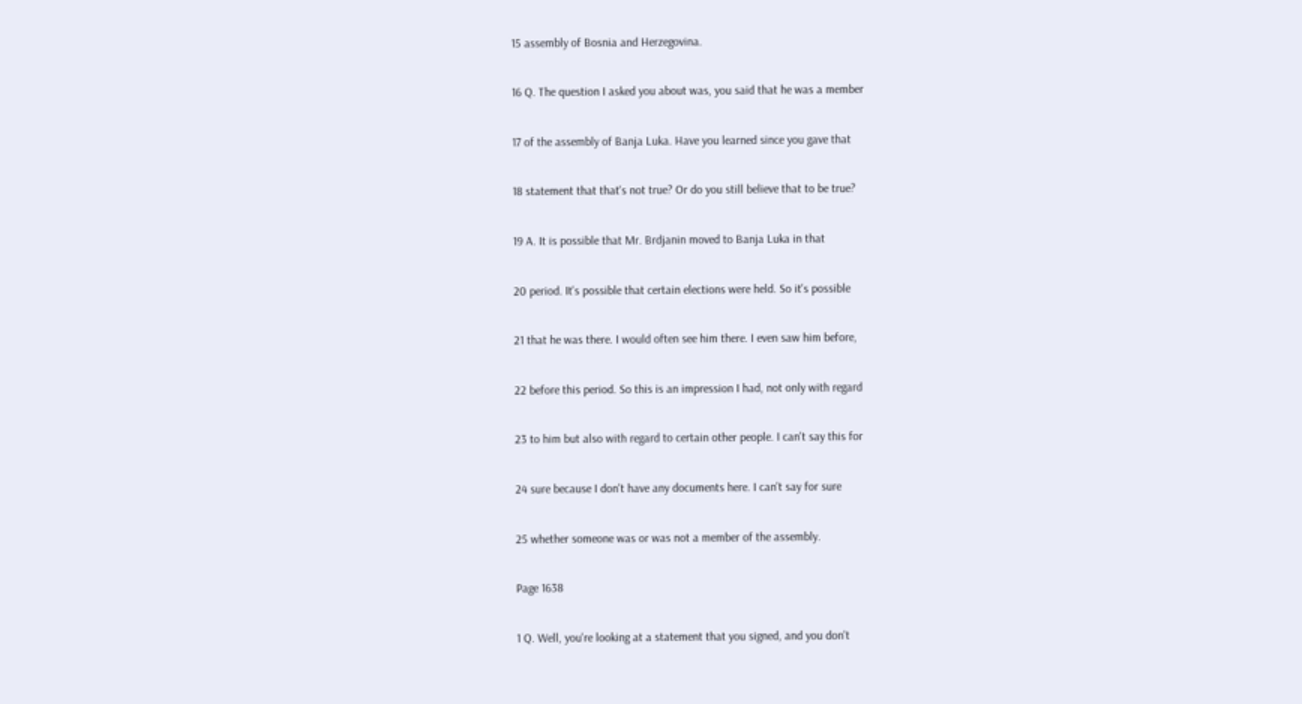15 assembly of Bosnia and Herzegovina.

16 Q. The question I asked you about was, you said that he was a member

17 of the assembly of Banja Luka. Have you learned since you gave that

18 statement that that's not true? Or do you still believe that to be true?

19 A. It is possible that Mr. Brdjanin moved to Banja Luka in that

20 period. It's possible that certain elections were held. So it's possible

21 that he was there. I would often see him there. I even saw him before,

22 before this period. So this is an impression I had, not only with regard

23 to him but also with regard to certain other people. I can't say this for

24 sure because I don't have any documents here. I can't say for sure

25 whether someone was or was not a member of the assembly.

Page 1638

1 Q. Well, you're looking at a statement that you signed, and you don't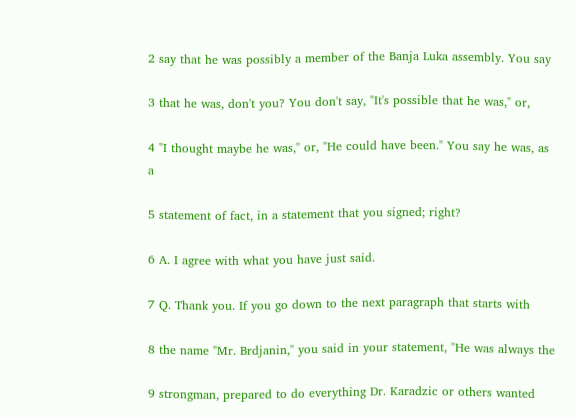2 say that he was possibly a member of the Banja Luka assembly. You say

3 that he was, don't you? You don't say, "It's possible that he was," or,

4 "I thought maybe he was," or, "He could have been." You say he was, as a

5 statement of fact, in a statement that you signed; right?

6 A. I agree with what you have just said.

7 Q. Thank you. If you go down to the next paragraph that starts with

8 the name "Mr. Brdjanin," you said in your statement, "He was always the

9 strongman, prepared to do everything Dr. Karadzic or others wanted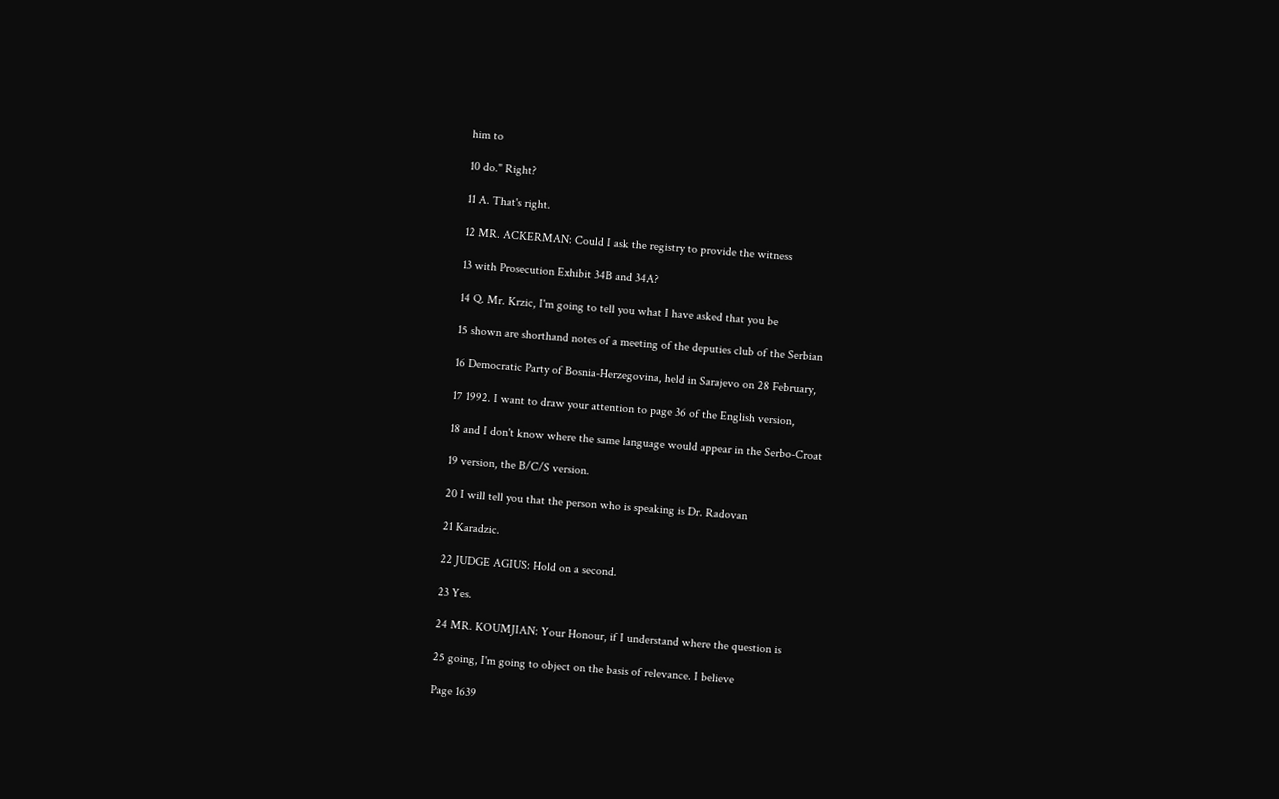him to

10 do." Right?

11 A. That's right.

12 MR. ACKERMAN: Could I ask the registry to provide the witness

13 with Prosecution Exhibit 34B and 34A?

14 Q. Mr. Krzic, I'm going to tell you what I have asked that you be

15 shown are shorthand notes of a meeting of the deputies club of the Serbian

16 Democratic Party of Bosnia-Herzegovina, held in Sarajevo on 28 February,

17 1992. I want to draw your attention to page 36 of the English version,

18 and I don't know where the same language would appear in the Serbo-Croat

19 version, the B/C/S version.

20 I will tell you that the person who is speaking is Dr. Radovan

21 Karadzic.

22 JUDGE AGIUS: Hold on a second.

23 Yes.

24 MR. KOUMJIAN: Your Honour, if I understand where the question is

25 going, I'm going to object on the basis of relevance. I believe

Page 1639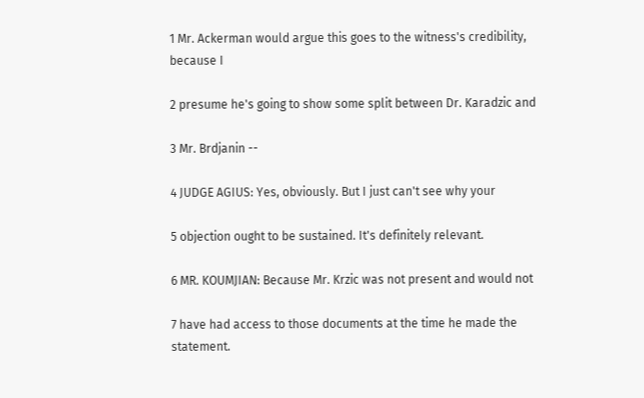1 Mr. Ackerman would argue this goes to the witness's credibility, because I

2 presume he's going to show some split between Dr. Karadzic and

3 Mr. Brdjanin --

4 JUDGE AGIUS: Yes, obviously. But I just can't see why your

5 objection ought to be sustained. It's definitely relevant.

6 MR. KOUMJIAN: Because Mr. Krzic was not present and would not

7 have had access to those documents at the time he made the statement.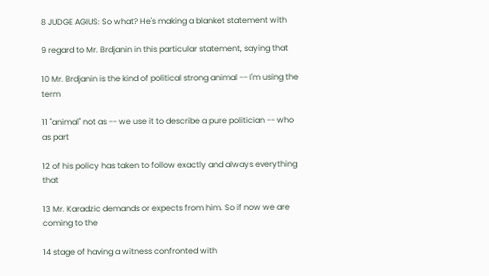8 JUDGE AGIUS: So what? He's making a blanket statement with

9 regard to Mr. Brdjanin in this particular statement, saying that

10 Mr. Brdjanin is the kind of political strong animal -- I'm using the term

11 "animal" not as -- we use it to describe a pure politician -- who as part

12 of his policy has taken to follow exactly and always everything that

13 Mr. Karadzic demands or expects from him. So if now we are coming to the

14 stage of having a witness confronted with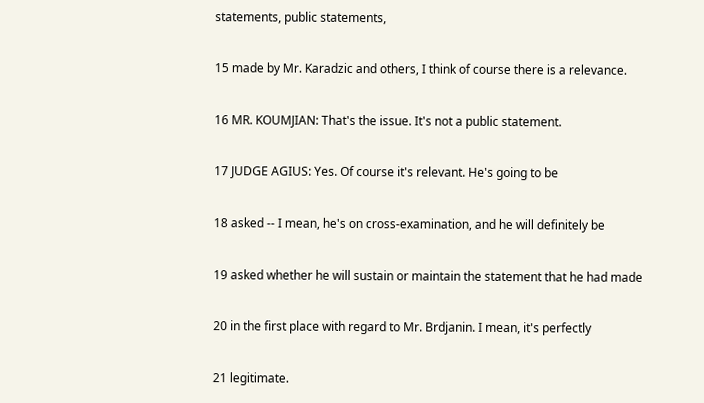statements, public statements,

15 made by Mr. Karadzic and others, I think of course there is a relevance.

16 MR. KOUMJIAN: That's the issue. It's not a public statement.

17 JUDGE AGIUS: Yes. Of course it's relevant. He's going to be

18 asked -- I mean, he's on cross-examination, and he will definitely be

19 asked whether he will sustain or maintain the statement that he had made

20 in the first place with regard to Mr. Brdjanin. I mean, it's perfectly

21 legitimate.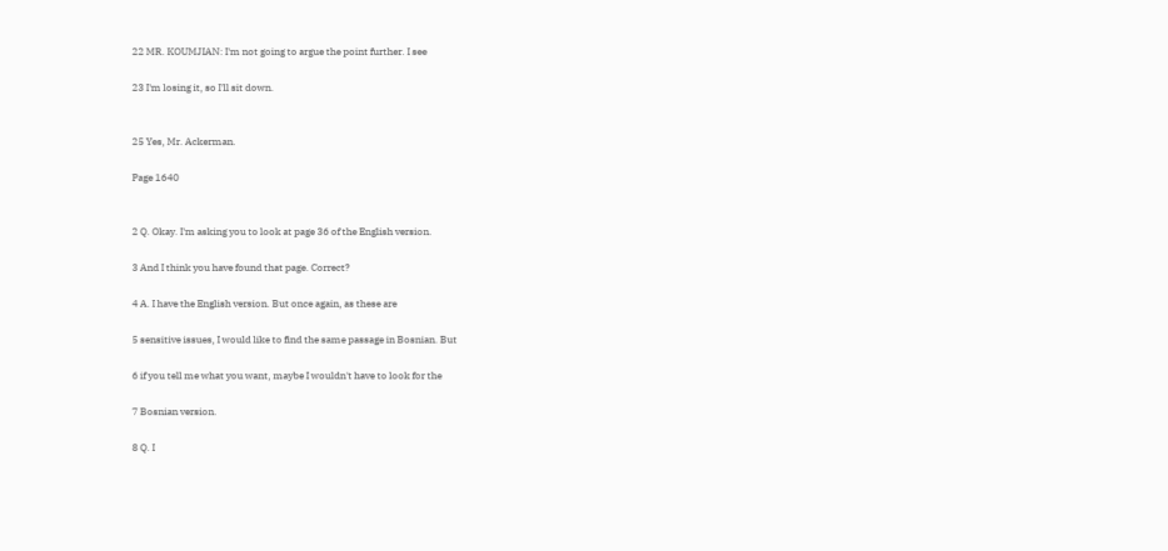22 MR. KOUMJIAN: I'm not going to argue the point further. I see

23 I'm losing it, so I'll sit down.


25 Yes, Mr. Ackerman.

Page 1640


2 Q. Okay. I'm asking you to look at page 36 of the English version.

3 And I think you have found that page. Correct?

4 A. I have the English version. But once again, as these are

5 sensitive issues, I would like to find the same passage in Bosnian. But

6 if you tell me what you want, maybe I wouldn't have to look for the

7 Bosnian version.

8 Q. I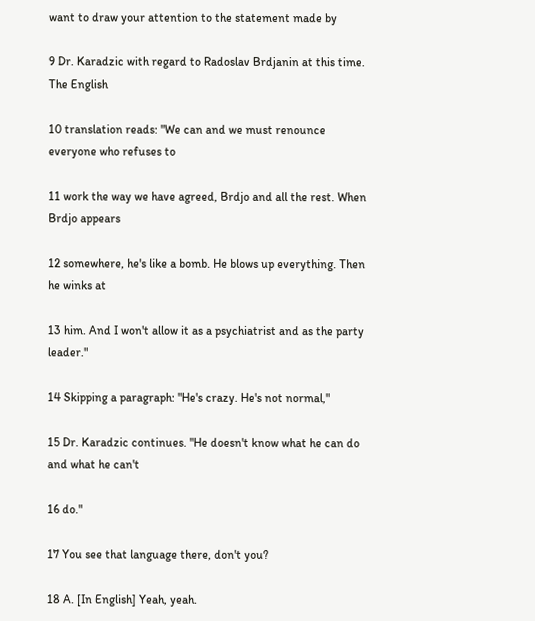want to draw your attention to the statement made by

9 Dr. Karadzic with regard to Radoslav Brdjanin at this time. The English

10 translation reads: "We can and we must renounce everyone who refuses to

11 work the way we have agreed, Brdjo and all the rest. When Brdjo appears

12 somewhere, he's like a bomb. He blows up everything. Then he winks at

13 him. And I won't allow it as a psychiatrist and as the party leader."

14 Skipping a paragraph: "He's crazy. He's not normal,"

15 Dr. Karadzic continues. "He doesn't know what he can do and what he can't

16 do."

17 You see that language there, don't you?

18 A. [In English] Yeah, yeah.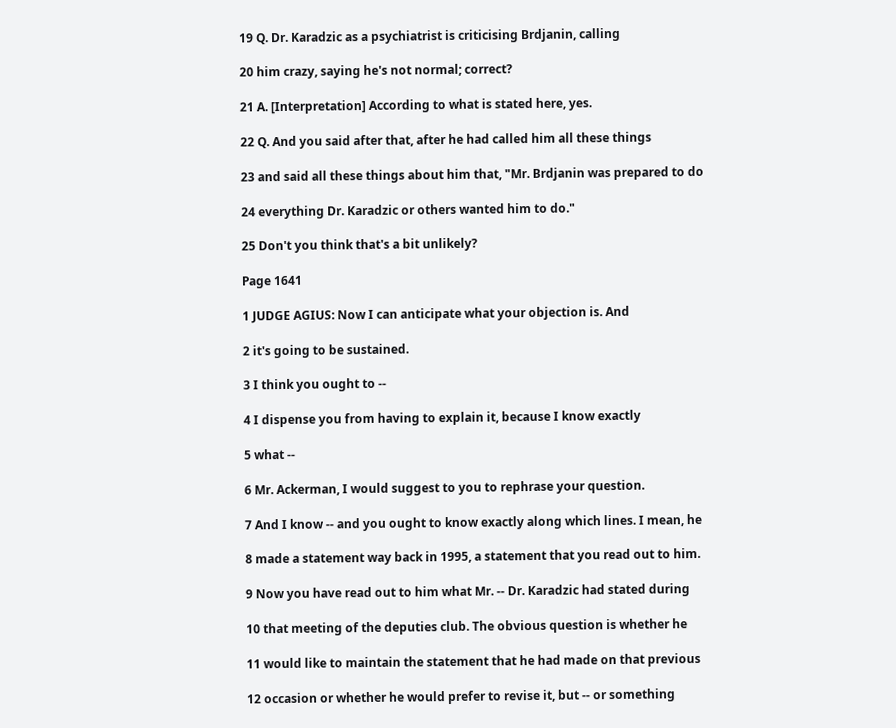19 Q. Dr. Karadzic as a psychiatrist is criticising Brdjanin, calling

20 him crazy, saying he's not normal; correct?

21 A. [Interpretation] According to what is stated here, yes.

22 Q. And you said after that, after he had called him all these things

23 and said all these things about him that, "Mr. Brdjanin was prepared to do

24 everything Dr. Karadzic or others wanted him to do."

25 Don't you think that's a bit unlikely?

Page 1641

1 JUDGE AGIUS: Now I can anticipate what your objection is. And

2 it's going to be sustained.

3 I think you ought to --

4 I dispense you from having to explain it, because I know exactly

5 what --

6 Mr. Ackerman, I would suggest to you to rephrase your question.

7 And I know -- and you ought to know exactly along which lines. I mean, he

8 made a statement way back in 1995, a statement that you read out to him.

9 Now you have read out to him what Mr. -- Dr. Karadzic had stated during

10 that meeting of the deputies club. The obvious question is whether he

11 would like to maintain the statement that he had made on that previous

12 occasion or whether he would prefer to revise it, but -- or something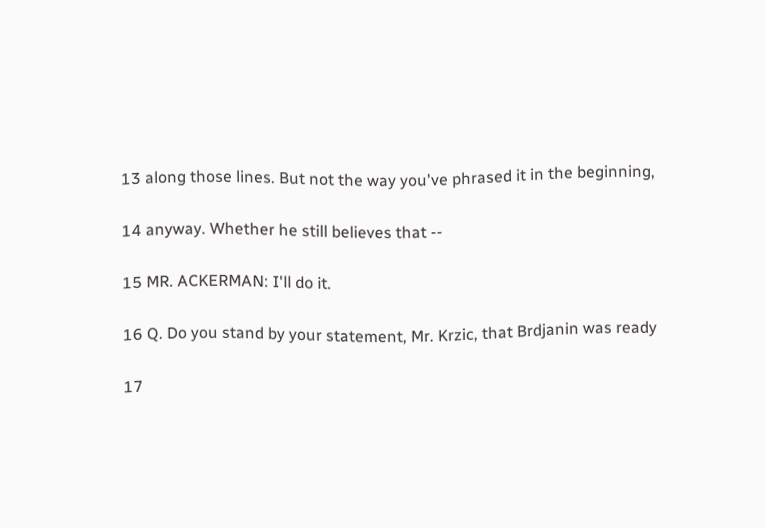13 along those lines. But not the way you've phrased it in the beginning,

14 anyway. Whether he still believes that --

15 MR. ACKERMAN: I'll do it.

16 Q. Do you stand by your statement, Mr. Krzic, that Brdjanin was ready

17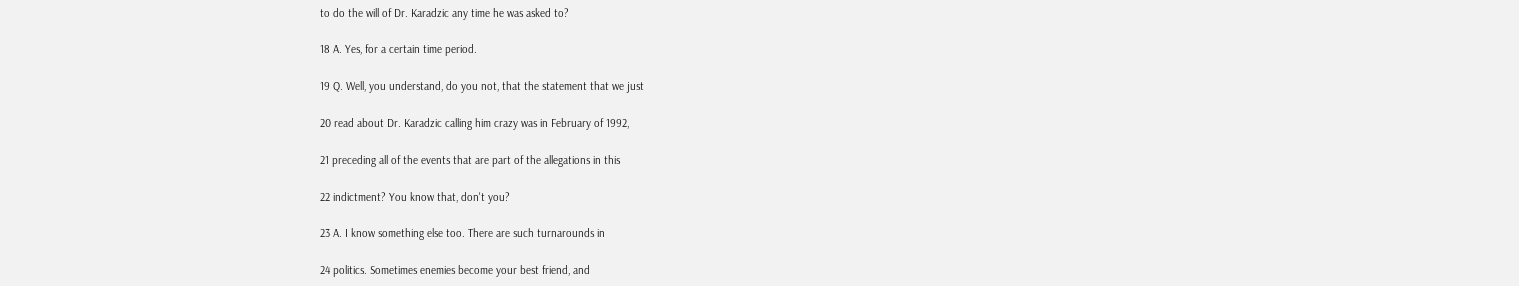to do the will of Dr. Karadzic any time he was asked to?

18 A. Yes, for a certain time period.

19 Q. Well, you understand, do you not, that the statement that we just

20 read about Dr. Karadzic calling him crazy was in February of 1992,

21 preceding all of the events that are part of the allegations in this

22 indictment? You know that, don't you?

23 A. I know something else too. There are such turnarounds in

24 politics. Sometimes enemies become your best friend, and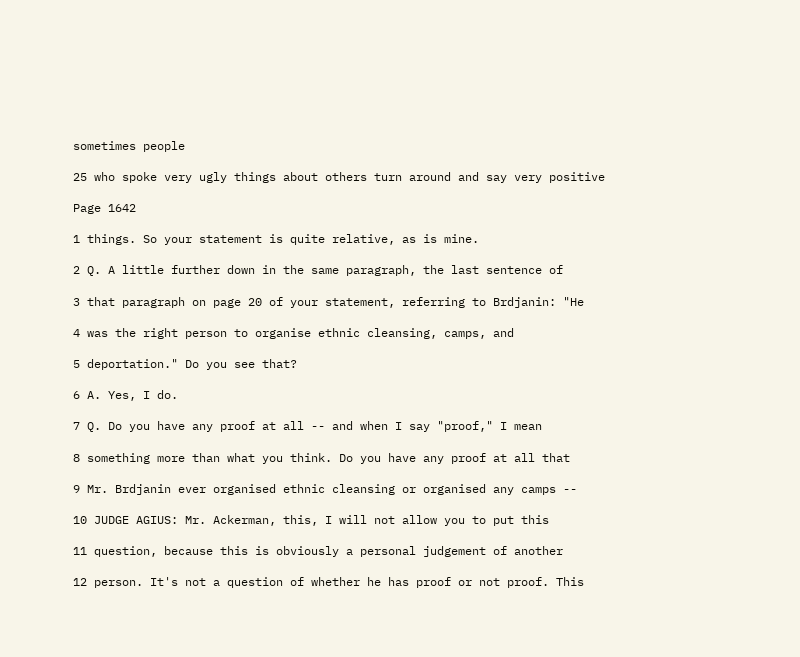sometimes people

25 who spoke very ugly things about others turn around and say very positive

Page 1642

1 things. So your statement is quite relative, as is mine.

2 Q. A little further down in the same paragraph, the last sentence of

3 that paragraph on page 20 of your statement, referring to Brdjanin: "He

4 was the right person to organise ethnic cleansing, camps, and

5 deportation." Do you see that?

6 A. Yes, I do.

7 Q. Do you have any proof at all -- and when I say "proof," I mean

8 something more than what you think. Do you have any proof at all that

9 Mr. Brdjanin ever organised ethnic cleansing or organised any camps --

10 JUDGE AGIUS: Mr. Ackerman, this, I will not allow you to put this

11 question, because this is obviously a personal judgement of another

12 person. It's not a question of whether he has proof or not proof. This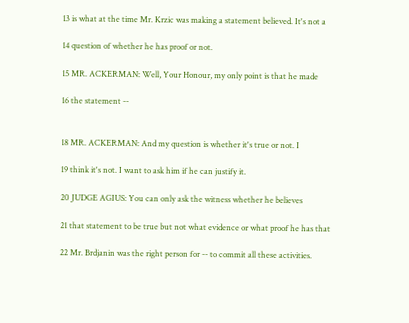13 is what at the time Mr. Krzic was making a statement believed. It's not a

14 question of whether he has proof or not.

15 MR. ACKERMAN: Well, Your Honour, my only point is that he made

16 the statement --


18 MR. ACKERMAN: And my question is whether it's true or not. I

19 think it's not. I want to ask him if he can justify it.

20 JUDGE AGIUS: You can only ask the witness whether he believes

21 that statement to be true but not what evidence or what proof he has that

22 Mr. Brdjanin was the right person for -- to commit all these activities.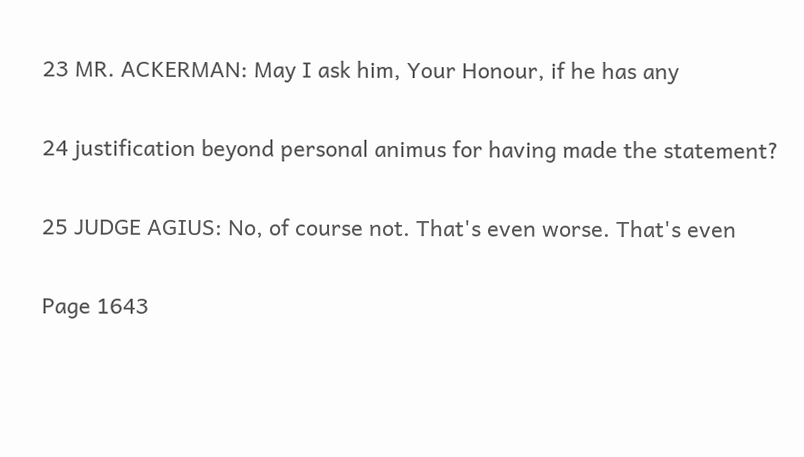23 MR. ACKERMAN: May I ask him, Your Honour, if he has any

24 justification beyond personal animus for having made the statement?

25 JUDGE AGIUS: No, of course not. That's even worse. That's even

Page 1643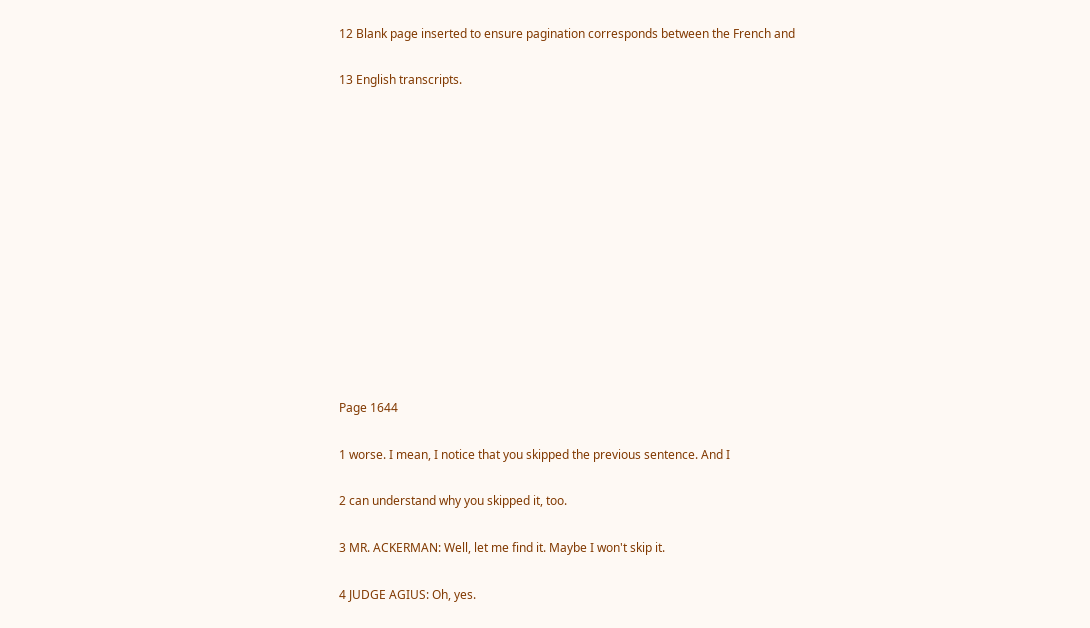12 Blank page inserted to ensure pagination corresponds between the French and

13 English transcripts.













Page 1644

1 worse. I mean, I notice that you skipped the previous sentence. And I

2 can understand why you skipped it, too.

3 MR. ACKERMAN: Well, let me find it. Maybe I won't skip it.

4 JUDGE AGIUS: Oh, yes.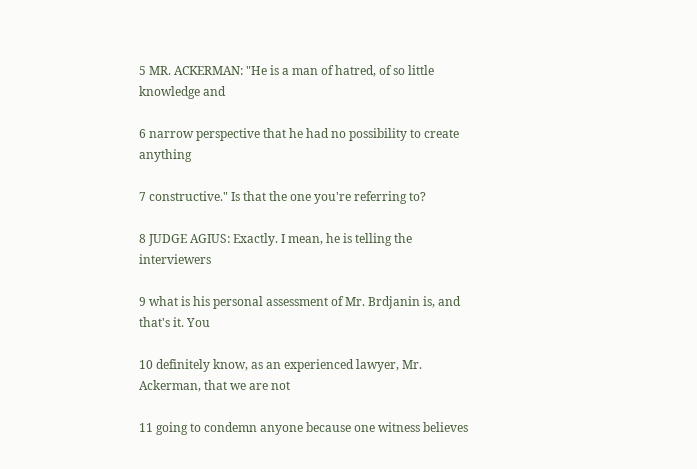5 MR. ACKERMAN: "He is a man of hatred, of so little knowledge and

6 narrow perspective that he had no possibility to create anything

7 constructive." Is that the one you're referring to?

8 JUDGE AGIUS: Exactly. I mean, he is telling the interviewers

9 what is his personal assessment of Mr. Brdjanin is, and that's it. You

10 definitely know, as an experienced lawyer, Mr. Ackerman, that we are not

11 going to condemn anyone because one witness believes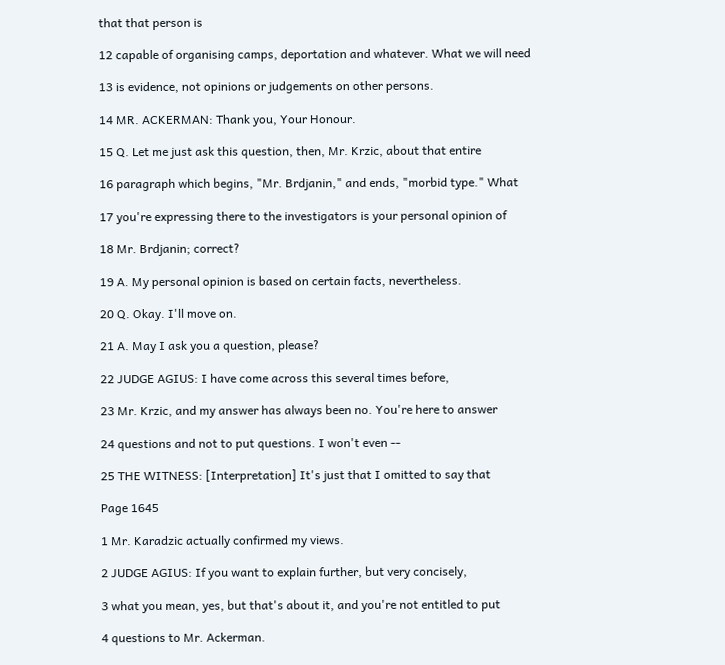that that person is

12 capable of organising camps, deportation and whatever. What we will need

13 is evidence, not opinions or judgements on other persons.

14 MR. ACKERMAN: Thank you, Your Honour.

15 Q. Let me just ask this question, then, Mr. Krzic, about that entire

16 paragraph which begins, "Mr. Brdjanin," and ends, "morbid type." What

17 you're expressing there to the investigators is your personal opinion of

18 Mr. Brdjanin; correct?

19 A. My personal opinion is based on certain facts, nevertheless.

20 Q. Okay. I'll move on.

21 A. May I ask you a question, please?

22 JUDGE AGIUS: I have come across this several times before,

23 Mr. Krzic, and my answer has always been no. You're here to answer

24 questions and not to put questions. I won't even --

25 THE WITNESS: [Interpretation] It's just that I omitted to say that

Page 1645

1 Mr. Karadzic actually confirmed my views.

2 JUDGE AGIUS: If you want to explain further, but very concisely,

3 what you mean, yes, but that's about it, and you're not entitled to put

4 questions to Mr. Ackerman.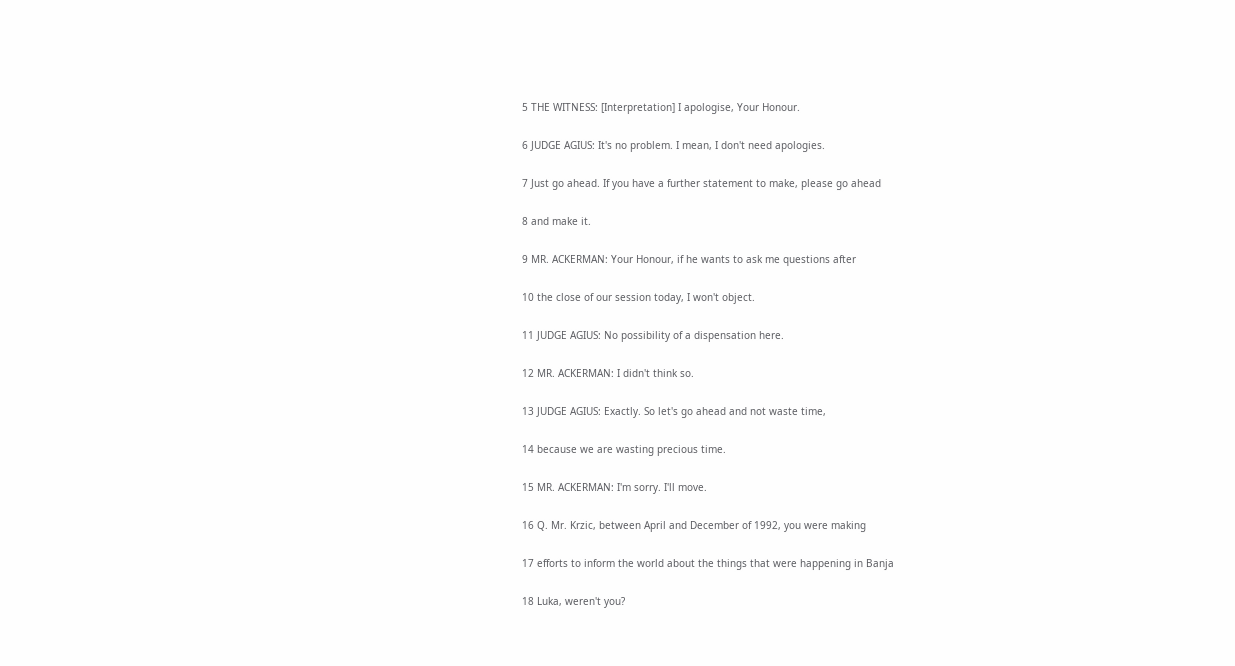5 THE WITNESS: [Interpretation] I apologise, Your Honour.

6 JUDGE AGIUS: It's no problem. I mean, I don't need apologies.

7 Just go ahead. If you have a further statement to make, please go ahead

8 and make it.

9 MR. ACKERMAN: Your Honour, if he wants to ask me questions after

10 the close of our session today, I won't object.

11 JUDGE AGIUS: No possibility of a dispensation here.

12 MR. ACKERMAN: I didn't think so.

13 JUDGE AGIUS: Exactly. So let's go ahead and not waste time,

14 because we are wasting precious time.

15 MR. ACKERMAN: I'm sorry. I'll move.

16 Q. Mr. Krzic, between April and December of 1992, you were making

17 efforts to inform the world about the things that were happening in Banja

18 Luka, weren't you?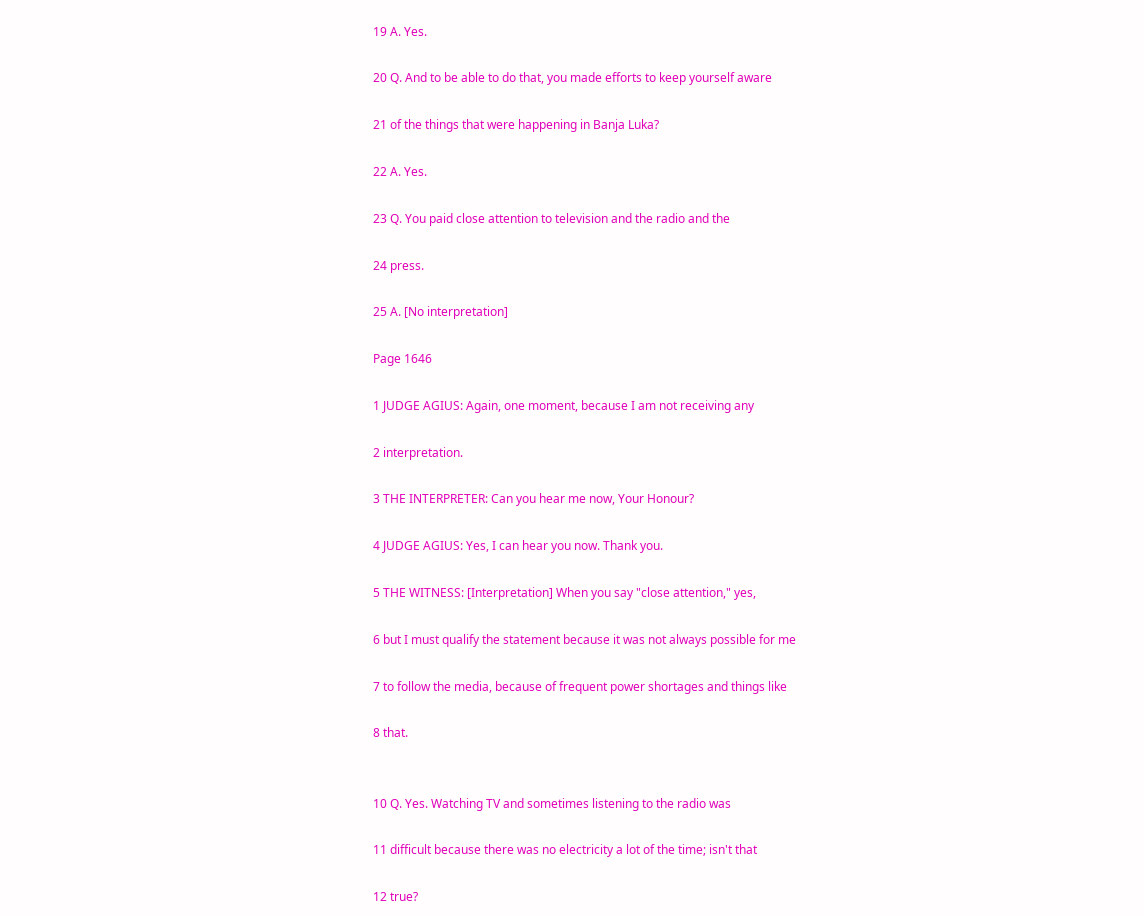19 A. Yes.

20 Q. And to be able to do that, you made efforts to keep yourself aware

21 of the things that were happening in Banja Luka?

22 A. Yes.

23 Q. You paid close attention to television and the radio and the

24 press.

25 A. [No interpretation]

Page 1646

1 JUDGE AGIUS: Again, one moment, because I am not receiving any

2 interpretation.

3 THE INTERPRETER: Can you hear me now, Your Honour?

4 JUDGE AGIUS: Yes, I can hear you now. Thank you.

5 THE WITNESS: [Interpretation] When you say "close attention," yes,

6 but I must qualify the statement because it was not always possible for me

7 to follow the media, because of frequent power shortages and things like

8 that.


10 Q. Yes. Watching TV and sometimes listening to the radio was

11 difficult because there was no electricity a lot of the time; isn't that

12 true?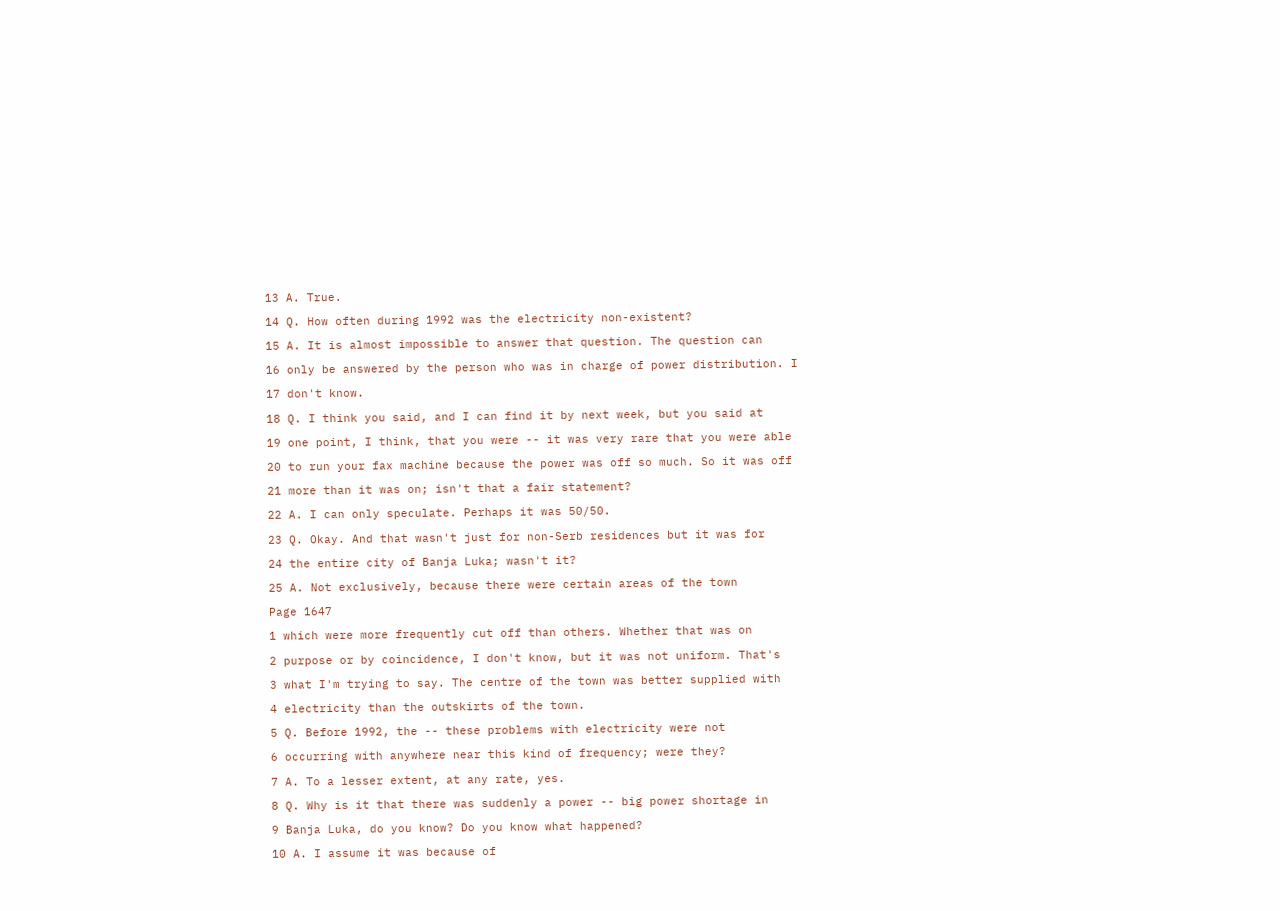13 A. True.

14 Q. How often during 1992 was the electricity non-existent?

15 A. It is almost impossible to answer that question. The question can

16 only be answered by the person who was in charge of power distribution. I

17 don't know.

18 Q. I think you said, and I can find it by next week, but you said at

19 one point, I think, that you were -- it was very rare that you were able

20 to run your fax machine because the power was off so much. So it was off

21 more than it was on; isn't that a fair statement?

22 A. I can only speculate. Perhaps it was 50/50.

23 Q. Okay. And that wasn't just for non-Serb residences but it was for

24 the entire city of Banja Luka; wasn't it?

25 A. Not exclusively, because there were certain areas of the town

Page 1647

1 which were more frequently cut off than others. Whether that was on

2 purpose or by coincidence, I don't know, but it was not uniform. That's

3 what I'm trying to say. The centre of the town was better supplied with

4 electricity than the outskirts of the town.

5 Q. Before 1992, the -- these problems with electricity were not

6 occurring with anywhere near this kind of frequency; were they?

7 A. To a lesser extent, at any rate, yes.

8 Q. Why is it that there was suddenly a power -- big power shortage in

9 Banja Luka, do you know? Do you know what happened?

10 A. I assume it was because of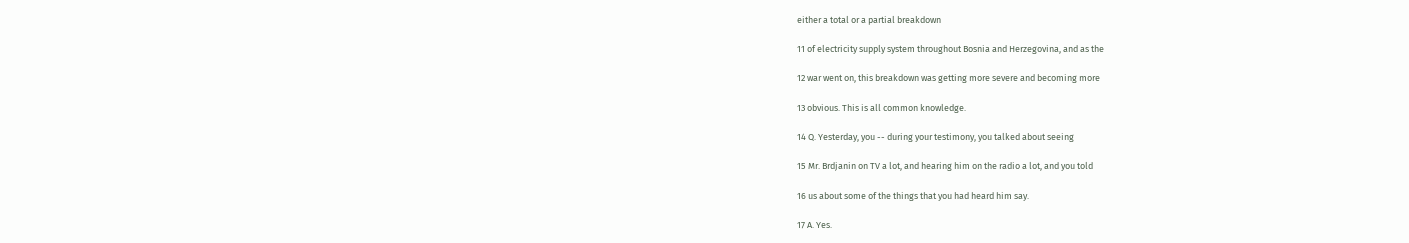either a total or a partial breakdown

11 of electricity supply system throughout Bosnia and Herzegovina, and as the

12 war went on, this breakdown was getting more severe and becoming more

13 obvious. This is all common knowledge.

14 Q. Yesterday, you -- during your testimony, you talked about seeing

15 Mr. Brdjanin on TV a lot, and hearing him on the radio a lot, and you told

16 us about some of the things that you had heard him say.

17 A. Yes.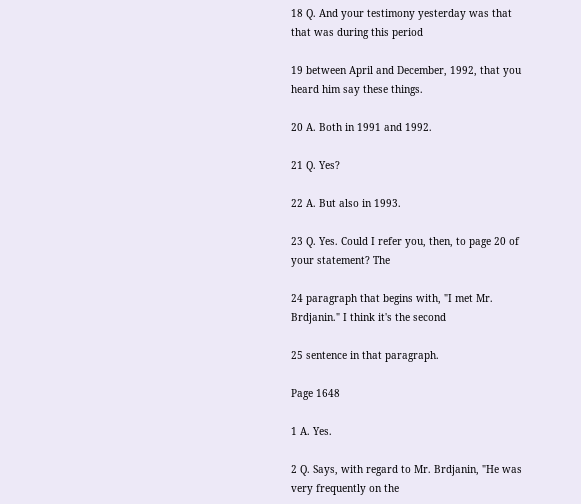18 Q. And your testimony yesterday was that that was during this period

19 between April and December, 1992, that you heard him say these things.

20 A. Both in 1991 and 1992.

21 Q. Yes?

22 A. But also in 1993.

23 Q. Yes. Could I refer you, then, to page 20 of your statement? The

24 paragraph that begins with, "I met Mr. Brdjanin." I think it's the second

25 sentence in that paragraph.

Page 1648

1 A. Yes.

2 Q. Says, with regard to Mr. Brdjanin, "He was very frequently on the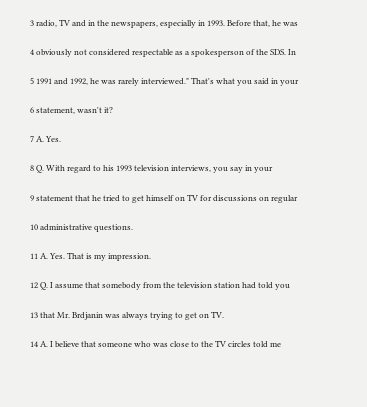3 radio, TV and in the newspapers, especially in 1993. Before that, he was

4 obviously not considered respectable as a spokesperson of the SDS. In

5 1991 and 1992, he was rarely interviewed." That's what you said in your

6 statement, wasn't it?

7 A. Yes.

8 Q. With regard to his 1993 television interviews, you say in your

9 statement that he tried to get himself on TV for discussions on regular

10 administrative questions.

11 A. Yes. That is my impression.

12 Q. I assume that somebody from the television station had told you

13 that Mr. Brdjanin was always trying to get on TV.

14 A. I believe that someone who was close to the TV circles told me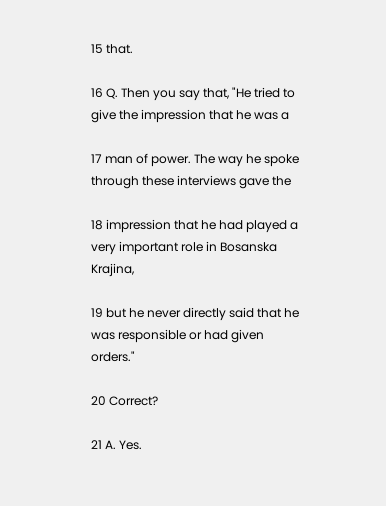15 that.

16 Q. Then you say that, "He tried to give the impression that he was a

17 man of power. The way he spoke through these interviews gave the

18 impression that he had played a very important role in Bosanska Krajina,

19 but he never directly said that he was responsible or had given orders."

20 Correct?

21 A. Yes.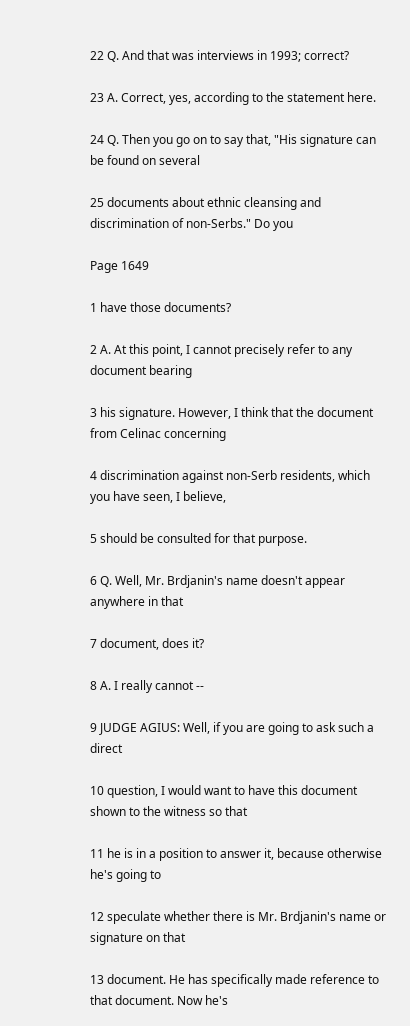22 Q. And that was interviews in 1993; correct?

23 A. Correct, yes, according to the statement here.

24 Q. Then you go on to say that, "His signature can be found on several

25 documents about ethnic cleansing and discrimination of non-Serbs." Do you

Page 1649

1 have those documents?

2 A. At this point, I cannot precisely refer to any document bearing

3 his signature. However, I think that the document from Celinac concerning

4 discrimination against non-Serb residents, which you have seen, I believe,

5 should be consulted for that purpose.

6 Q. Well, Mr. Brdjanin's name doesn't appear anywhere in that

7 document, does it?

8 A. I really cannot --

9 JUDGE AGIUS: Well, if you are going to ask such a direct

10 question, I would want to have this document shown to the witness so that

11 he is in a position to answer it, because otherwise he's going to

12 speculate whether there is Mr. Brdjanin's name or signature on that

13 document. He has specifically made reference to that document. Now he's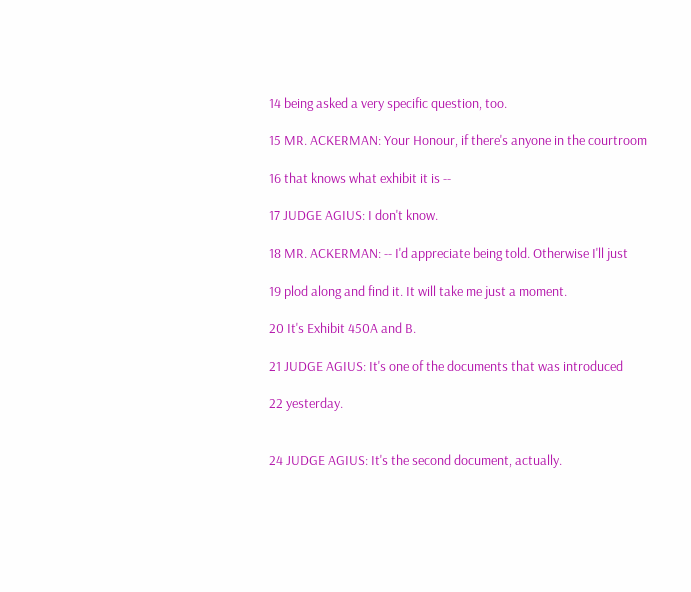14 being asked a very specific question, too.

15 MR. ACKERMAN: Your Honour, if there's anyone in the courtroom

16 that knows what exhibit it is --

17 JUDGE AGIUS: I don't know.

18 MR. ACKERMAN: -- I'd appreciate being told. Otherwise I'll just

19 plod along and find it. It will take me just a moment.

20 It's Exhibit 450A and B.

21 JUDGE AGIUS: It's one of the documents that was introduced

22 yesterday.


24 JUDGE AGIUS: It's the second document, actually.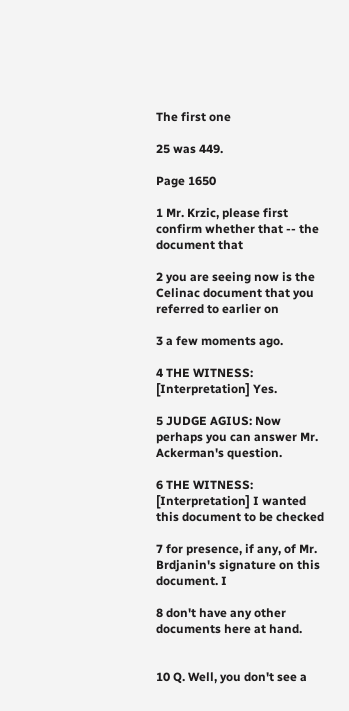The first one

25 was 449.

Page 1650

1 Mr. Krzic, please first confirm whether that -- the document that

2 you are seeing now is the Celinac document that you referred to earlier on

3 a few moments ago.

4 THE WITNESS: [Interpretation] Yes.

5 JUDGE AGIUS: Now perhaps you can answer Mr. Ackerman's question.

6 THE WITNESS: [Interpretation] I wanted this document to be checked

7 for presence, if any, of Mr. Brdjanin's signature on this document. I

8 don't have any other documents here at hand.


10 Q. Well, you don't see a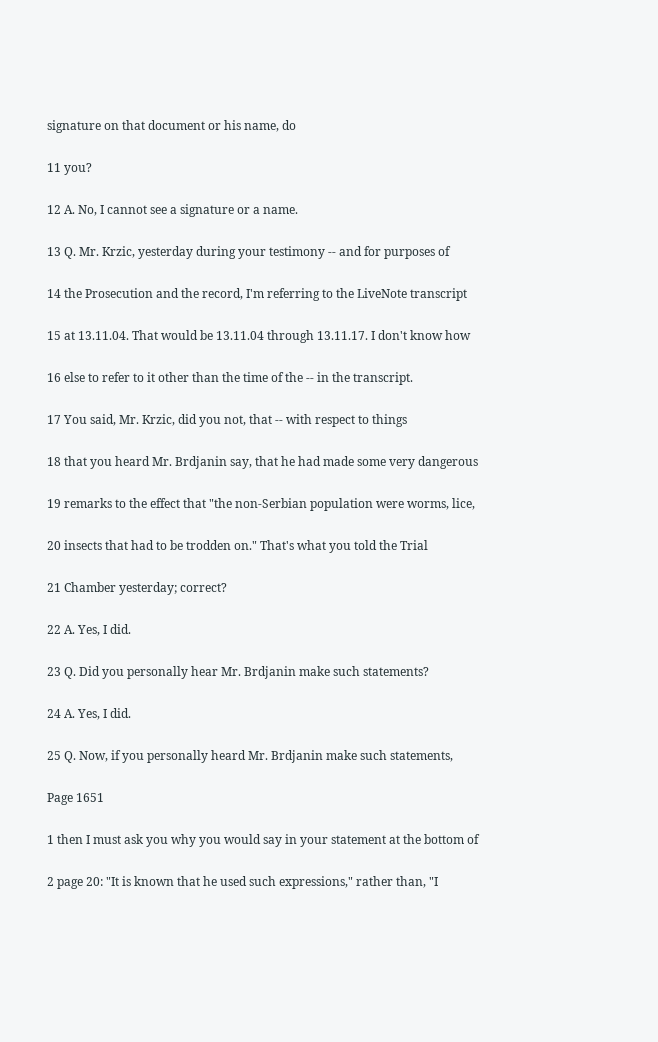signature on that document or his name, do

11 you?

12 A. No, I cannot see a signature or a name.

13 Q. Mr. Krzic, yesterday during your testimony -- and for purposes of

14 the Prosecution and the record, I'm referring to the LiveNote transcript

15 at 13.11.04. That would be 13.11.04 through 13.11.17. I don't know how

16 else to refer to it other than the time of the -- in the transcript.

17 You said, Mr. Krzic, did you not, that -- with respect to things

18 that you heard Mr. Brdjanin say, that he had made some very dangerous

19 remarks to the effect that "the non-Serbian population were worms, lice,

20 insects that had to be trodden on." That's what you told the Trial

21 Chamber yesterday; correct?

22 A. Yes, I did.

23 Q. Did you personally hear Mr. Brdjanin make such statements?

24 A. Yes, I did.

25 Q. Now, if you personally heard Mr. Brdjanin make such statements,

Page 1651

1 then I must ask you why you would say in your statement at the bottom of

2 page 20: "It is known that he used such expressions," rather than, "I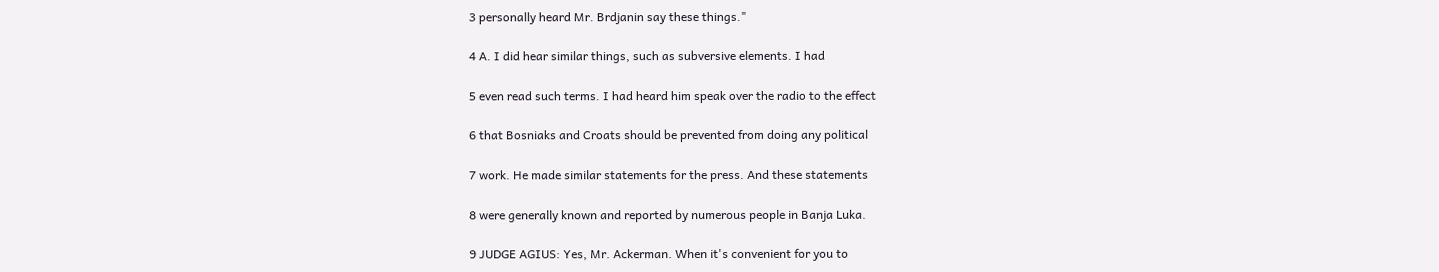3 personally heard Mr. Brdjanin say these things."

4 A. I did hear similar things, such as subversive elements. I had

5 even read such terms. I had heard him speak over the radio to the effect

6 that Bosniaks and Croats should be prevented from doing any political

7 work. He made similar statements for the press. And these statements

8 were generally known and reported by numerous people in Banja Luka.

9 JUDGE AGIUS: Yes, Mr. Ackerman. When it's convenient for you to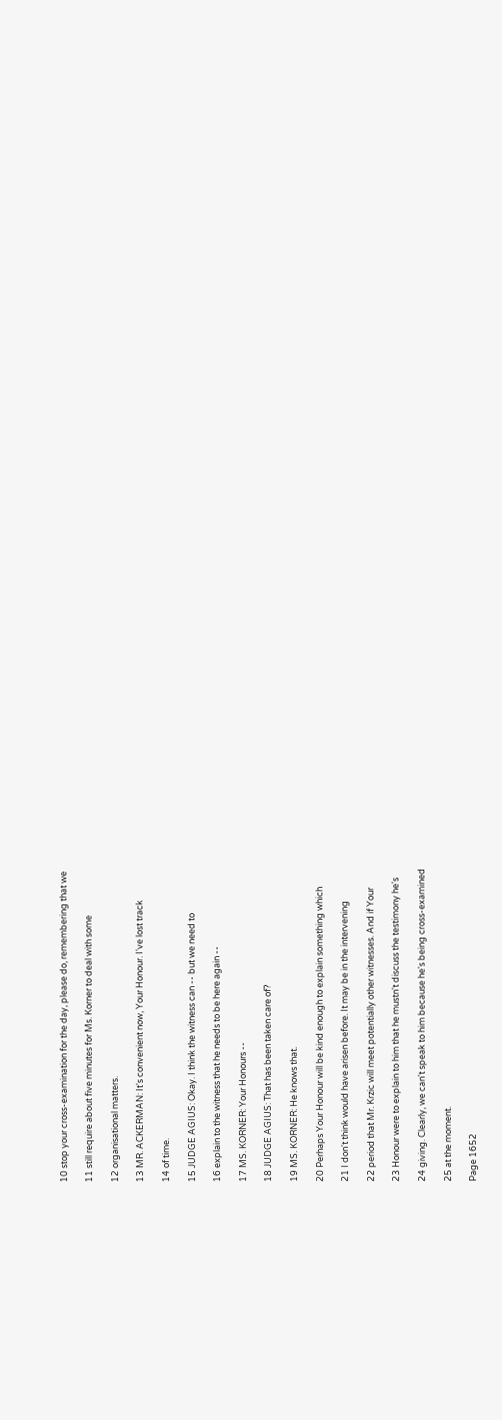10 stop your cross-examination for the day, please do, remembering that we

11 still require about five minutes for Ms. Korner to deal with some

12 organisational matters.

13 MR. ACKERMAN: It's convenient now, Your Honour. I've lost track

14 of time.

15 JUDGE AGIUS: Okay. I think the witness can -- but we need to

16 explain to the witness that he needs to be here again --

17 MS. KORNER: Your Honours --

18 JUDGE AGIUS: That has been taken care of?

19 MS. KORNER: He knows that.

20 Perhaps Your Honour will be kind enough to explain something which

21 I don't think would have arisen before. It may be in the intervening

22 period that Mr. Krzic will meet potentially other witnesses. And if Your

23 Honour were to explain to him that he mustn't discuss the testimony he's

24 giving. Clearly, we can't speak to him because he's being cross-examined

25 at the moment.

Page 1652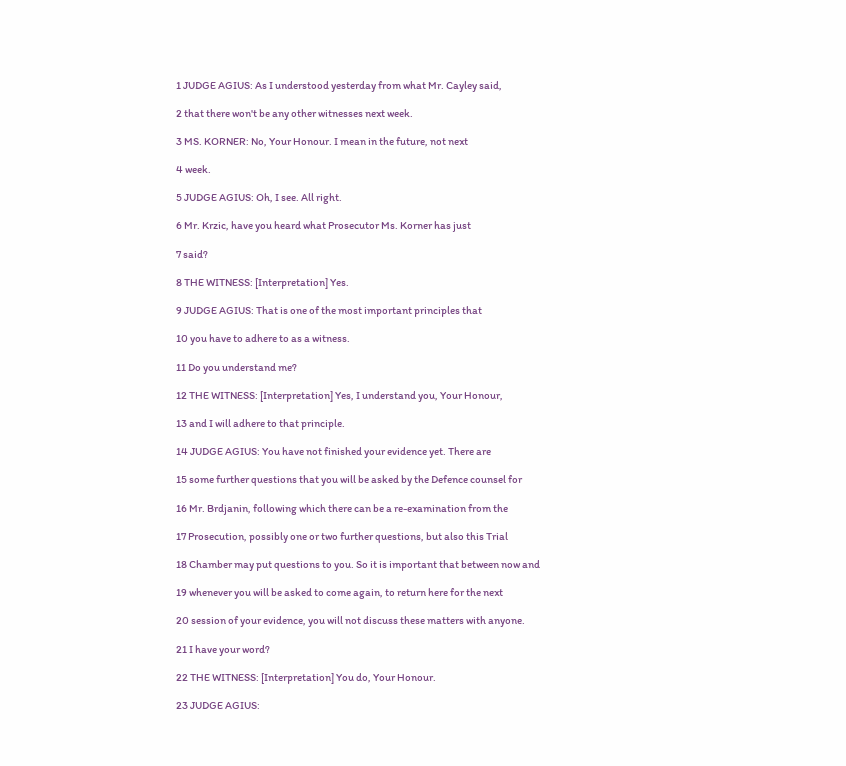1 JUDGE AGIUS: As I understood yesterday from what Mr. Cayley said,

2 that there won't be any other witnesses next week.

3 MS. KORNER: No, Your Honour. I mean in the future, not next

4 week.

5 JUDGE AGIUS: Oh, I see. All right.

6 Mr. Krzic, have you heard what Prosecutor Ms. Korner has just

7 said?

8 THE WITNESS: [Interpretation] Yes.

9 JUDGE AGIUS: That is one of the most important principles that

10 you have to adhere to as a witness.

11 Do you understand me?

12 THE WITNESS: [Interpretation] Yes, I understand you, Your Honour,

13 and I will adhere to that principle.

14 JUDGE AGIUS: You have not finished your evidence yet. There are

15 some further questions that you will be asked by the Defence counsel for

16 Mr. Brdjanin, following which there can be a re-examination from the

17 Prosecution, possibly one or two further questions, but also this Trial

18 Chamber may put questions to you. So it is important that between now and

19 whenever you will be asked to come again, to return here for the next

20 session of your evidence, you will not discuss these matters with anyone.

21 I have your word?

22 THE WITNESS: [Interpretation] You do, Your Honour.

23 JUDGE AGIUS: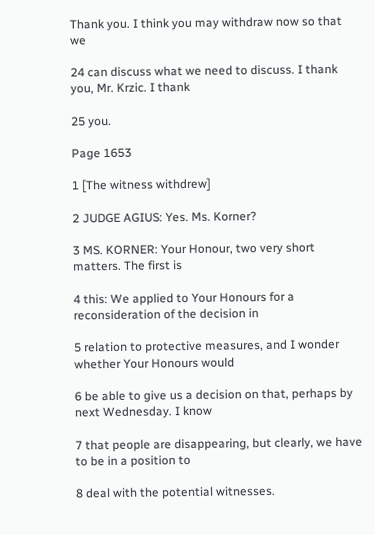Thank you. I think you may withdraw now so that we

24 can discuss what we need to discuss. I thank you, Mr. Krzic. I thank

25 you.

Page 1653

1 [The witness withdrew]

2 JUDGE AGIUS: Yes. Ms. Korner?

3 MS. KORNER: Your Honour, two very short matters. The first is

4 this: We applied to Your Honours for a reconsideration of the decision in

5 relation to protective measures, and I wonder whether Your Honours would

6 be able to give us a decision on that, perhaps by next Wednesday. I know

7 that people are disappearing, but clearly, we have to be in a position to

8 deal with the potential witnesses.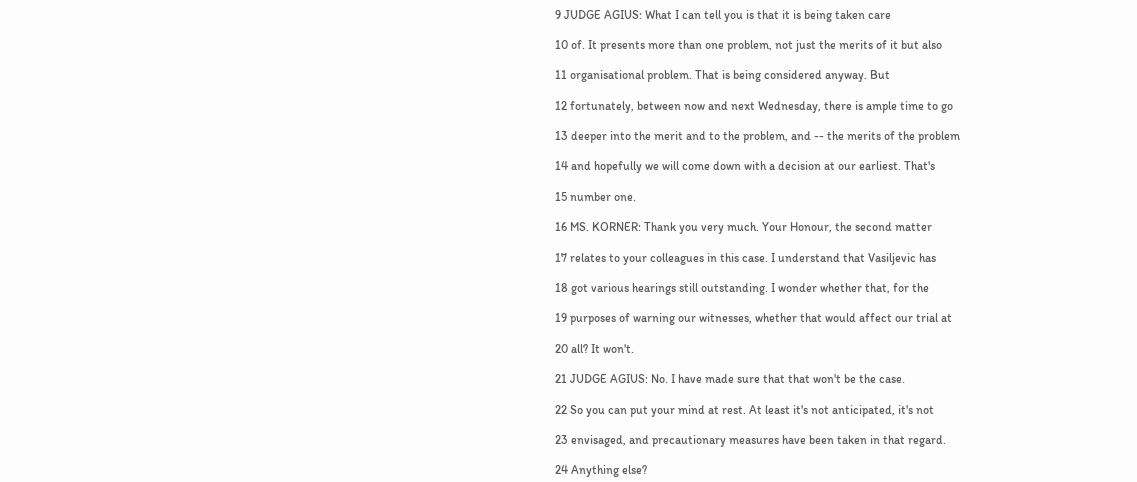9 JUDGE AGIUS: What I can tell you is that it is being taken care

10 of. It presents more than one problem, not just the merits of it but also

11 organisational problem. That is being considered anyway. But

12 fortunately, between now and next Wednesday, there is ample time to go

13 deeper into the merit and to the problem, and -- the merits of the problem

14 and hopefully we will come down with a decision at our earliest. That's

15 number one.

16 MS. KORNER: Thank you very much. Your Honour, the second matter

17 relates to your colleagues in this case. I understand that Vasiljevic has

18 got various hearings still outstanding. I wonder whether that, for the

19 purposes of warning our witnesses, whether that would affect our trial at

20 all? It won't.

21 JUDGE AGIUS: No. I have made sure that that won't be the case.

22 So you can put your mind at rest. At least it's not anticipated, it's not

23 envisaged, and precautionary measures have been taken in that regard.

24 Anything else?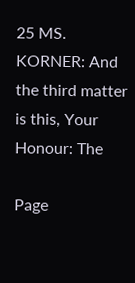25 MS. KORNER: And the third matter is this, Your Honour: The

Page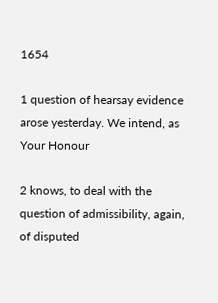1654

1 question of hearsay evidence arose yesterday. We intend, as Your Honour

2 knows, to deal with the question of admissibility, again, of disputed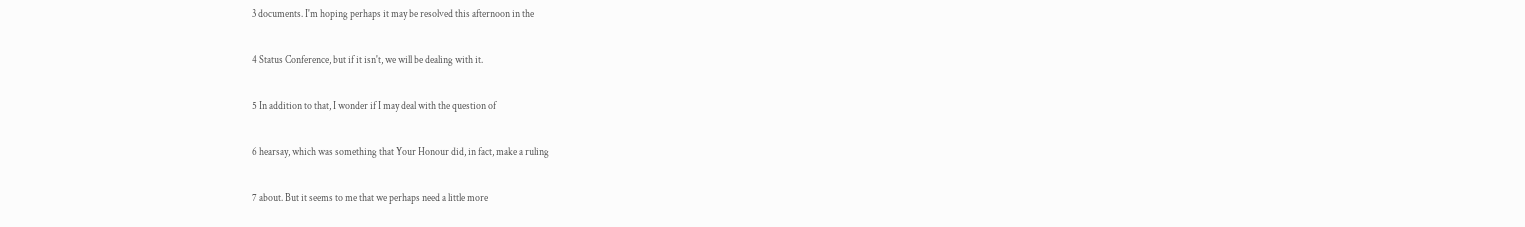3 documents. I'm hoping perhaps it may be resolved this afternoon in the

4 Status Conference, but if it isn't, we will be dealing with it.

5 In addition to that, I wonder if I may deal with the question of

6 hearsay, which was something that Your Honour did, in fact, make a ruling

7 about. But it seems to me that we perhaps need a little more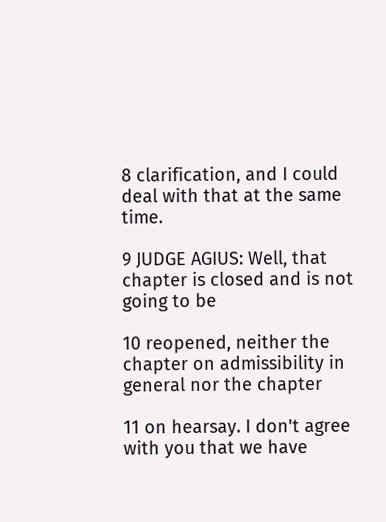8 clarification, and I could deal with that at the same time.

9 JUDGE AGIUS: Well, that chapter is closed and is not going to be

10 reopened, neither the chapter on admissibility in general nor the chapter

11 on hearsay. I don't agree with you that we have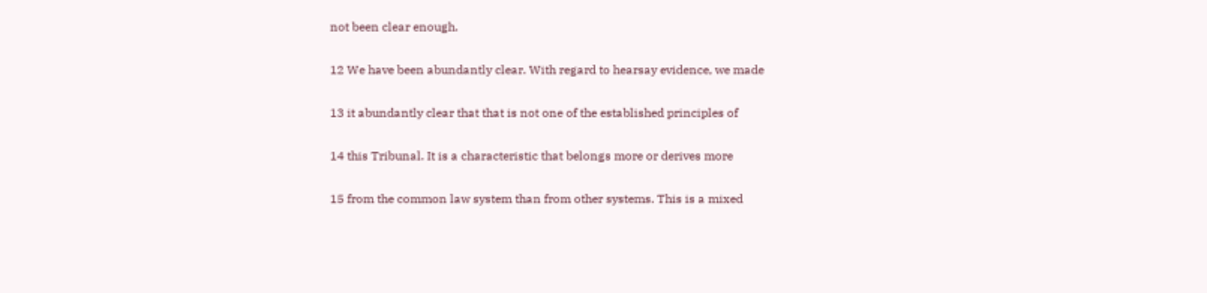not been clear enough.

12 We have been abundantly clear. With regard to hearsay evidence, we made

13 it abundantly clear that that is not one of the established principles of

14 this Tribunal. It is a characteristic that belongs more or derives more

15 from the common law system than from other systems. This is a mixed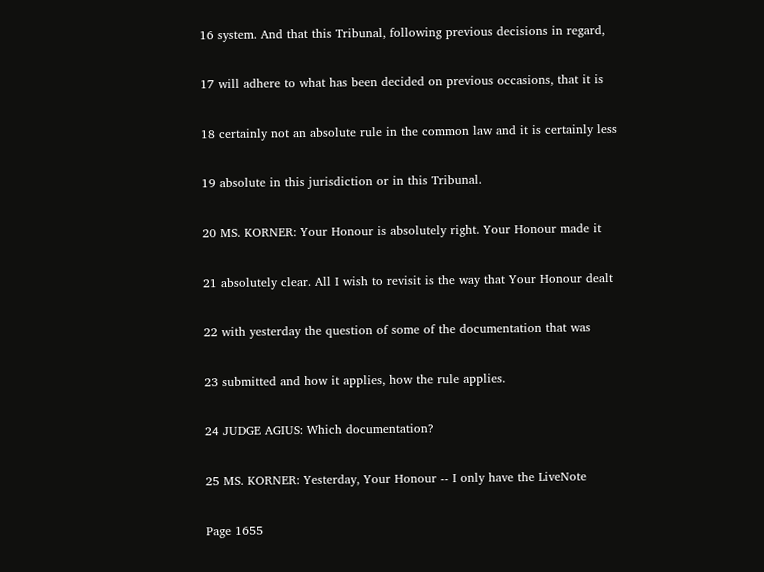16 system. And that this Tribunal, following previous decisions in regard,

17 will adhere to what has been decided on previous occasions, that it is

18 certainly not an absolute rule in the common law and it is certainly less

19 absolute in this jurisdiction or in this Tribunal.

20 MS. KORNER: Your Honour is absolutely right. Your Honour made it

21 absolutely clear. All I wish to revisit is the way that Your Honour dealt

22 with yesterday the question of some of the documentation that was

23 submitted and how it applies, how the rule applies.

24 JUDGE AGIUS: Which documentation?

25 MS. KORNER: Yesterday, Your Honour -- I only have the LiveNote

Page 1655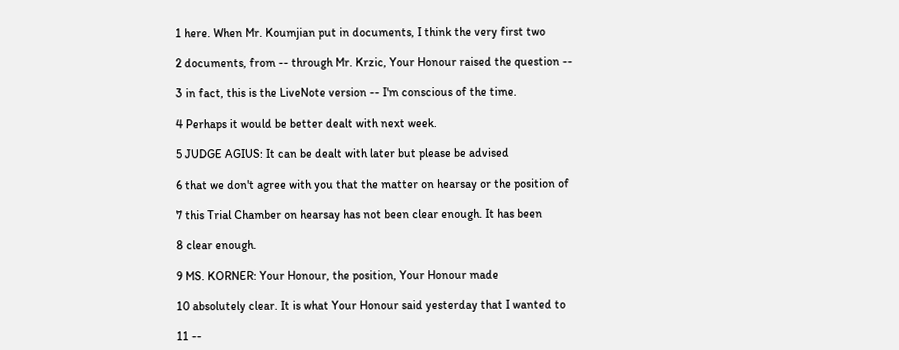1 here. When Mr. Koumjian put in documents, I think the very first two

2 documents, from -- through Mr. Krzic, Your Honour raised the question --

3 in fact, this is the LiveNote version -- I'm conscious of the time.

4 Perhaps it would be better dealt with next week.

5 JUDGE AGIUS: It can be dealt with later but please be advised

6 that we don't agree with you that the matter on hearsay or the position of

7 this Trial Chamber on hearsay has not been clear enough. It has been

8 clear enough.

9 MS. KORNER: Your Honour, the position, Your Honour made

10 absolutely clear. It is what Your Honour said yesterday that I wanted to

11 --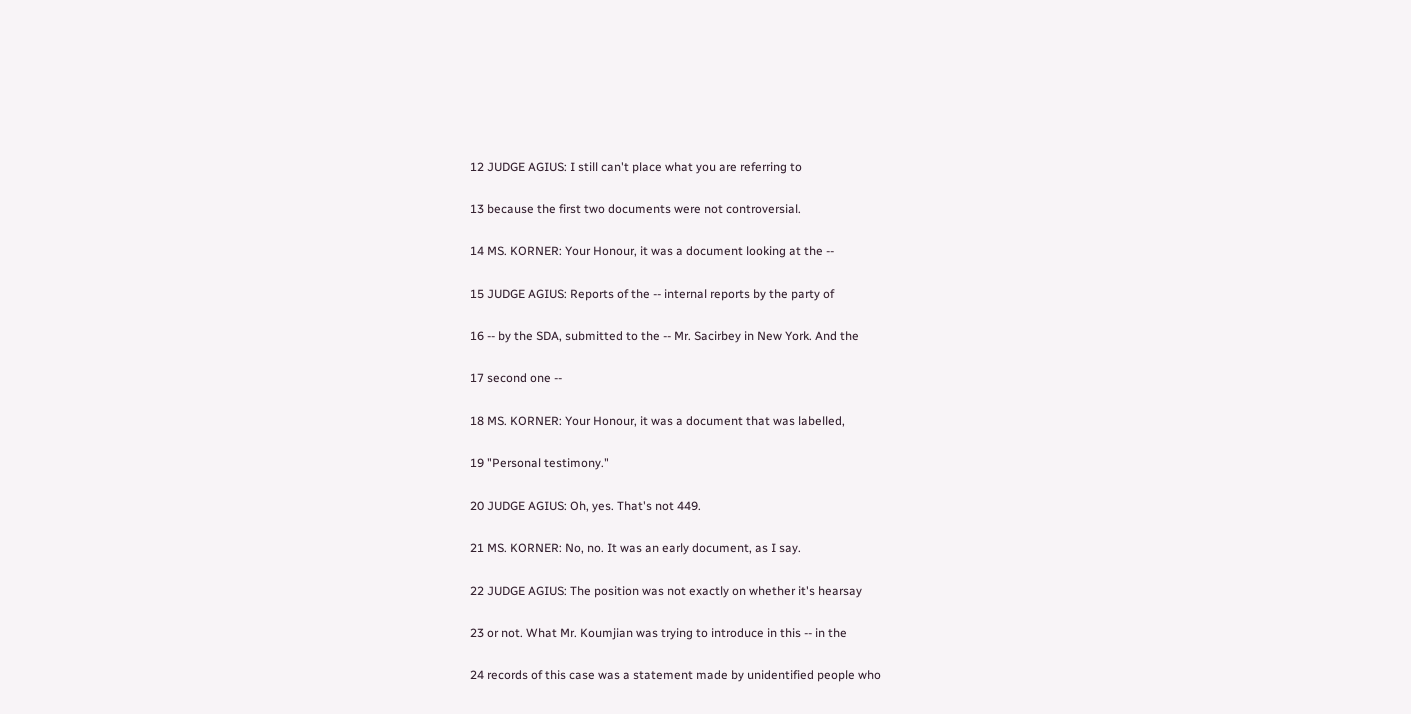12 JUDGE AGIUS: I still can't place what you are referring to

13 because the first two documents were not controversial.

14 MS. KORNER: Your Honour, it was a document looking at the --

15 JUDGE AGIUS: Reports of the -- internal reports by the party of

16 -- by the SDA, submitted to the -- Mr. Sacirbey in New York. And the

17 second one --

18 MS. KORNER: Your Honour, it was a document that was labelled,

19 "Personal testimony."

20 JUDGE AGIUS: Oh, yes. That's not 449.

21 MS. KORNER: No, no. It was an early document, as I say.

22 JUDGE AGIUS: The position was not exactly on whether it's hearsay

23 or not. What Mr. Koumjian was trying to introduce in this -- in the

24 records of this case was a statement made by unidentified people who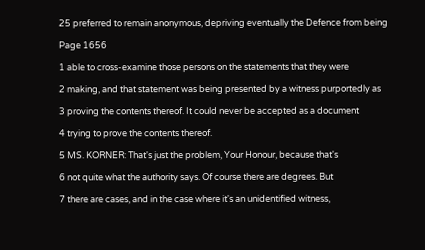25 preferred to remain anonymous, depriving eventually the Defence from being

Page 1656

1 able to cross-examine those persons on the statements that they were

2 making, and that statement was being presented by a witness purportedly as

3 proving the contents thereof. It could never be accepted as a document

4 trying to prove the contents thereof.

5 MS. KORNER: That's just the problem, Your Honour, because that's

6 not quite what the authority says. Of course there are degrees. But

7 there are cases, and in the case where it's an unidentified witness,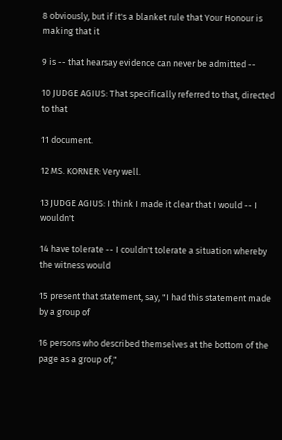8 obviously, but if it's a blanket rule that Your Honour is making that it

9 is -- that hearsay evidence can never be admitted --

10 JUDGE AGIUS: That specifically referred to that, directed to that

11 document.

12 MS. KORNER: Very well.

13 JUDGE AGIUS: I think I made it clear that I would -- I wouldn't

14 have tolerate -- I couldn't tolerate a situation whereby the witness would

15 present that statement, say, "I had this statement made by a group of

16 persons who described themselves at the bottom of the page as a group of,"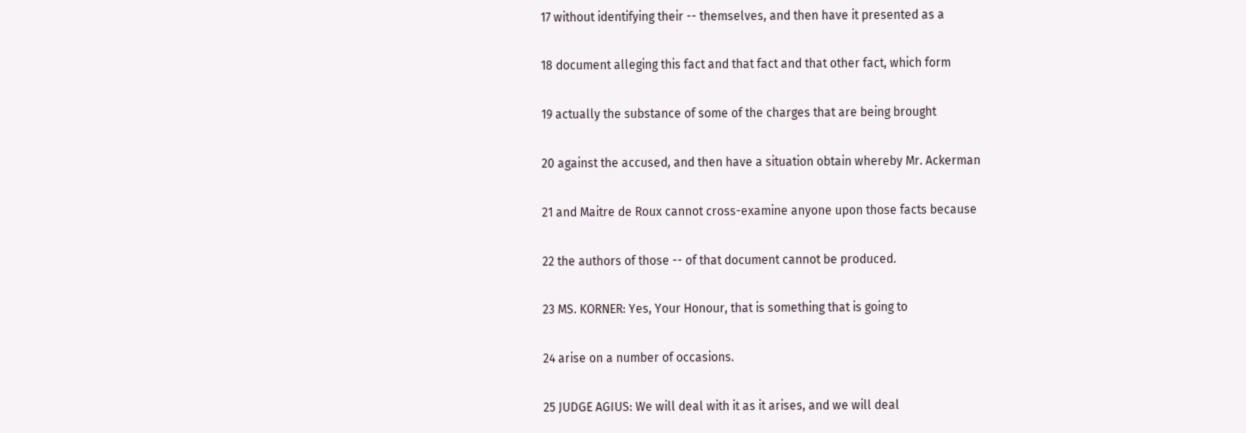17 without identifying their -- themselves, and then have it presented as a

18 document alleging this fact and that fact and that other fact, which form

19 actually the substance of some of the charges that are being brought

20 against the accused, and then have a situation obtain whereby Mr. Ackerman

21 and Maitre de Roux cannot cross-examine anyone upon those facts because

22 the authors of those -- of that document cannot be produced.

23 MS. KORNER: Yes, Your Honour, that is something that is going to

24 arise on a number of occasions.

25 JUDGE AGIUS: We will deal with it as it arises, and we will deal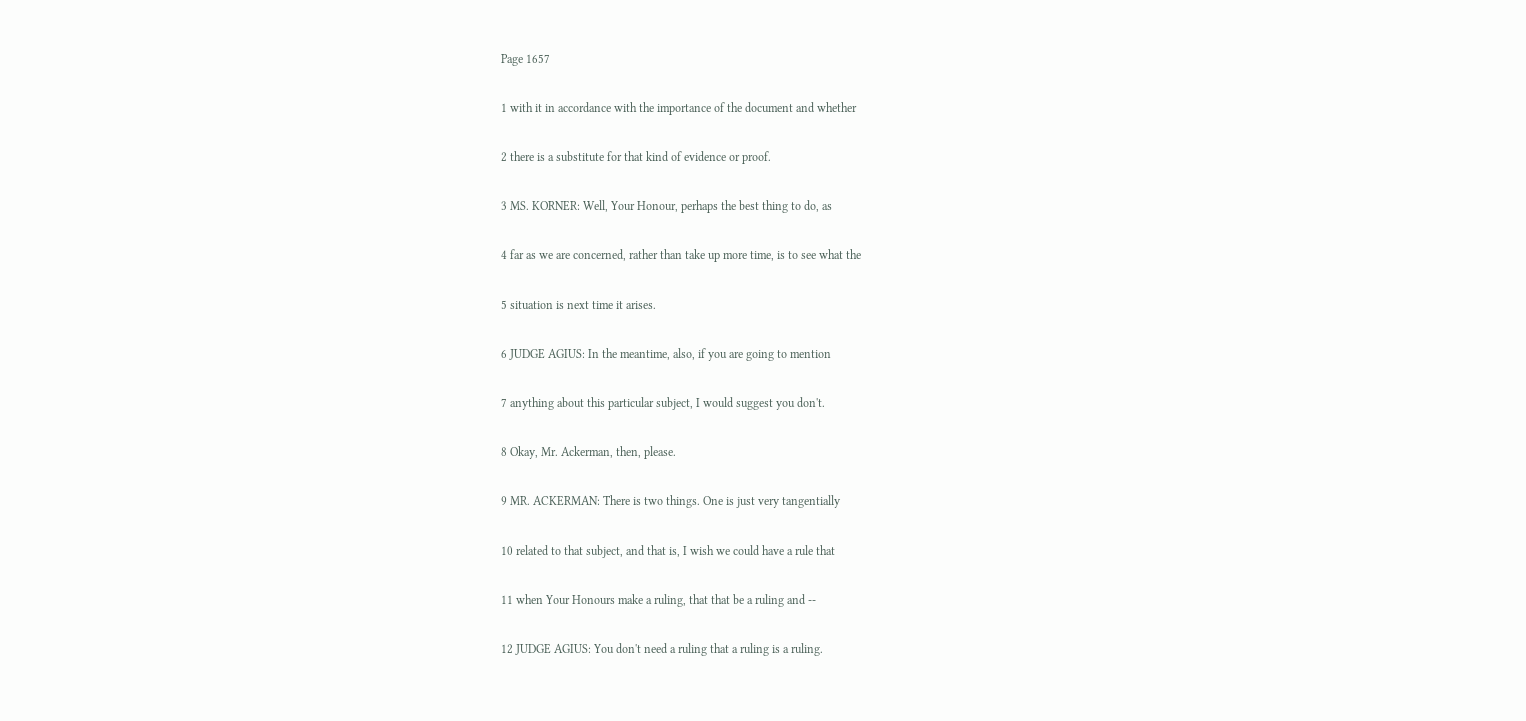Page 1657

1 with it in accordance with the importance of the document and whether

2 there is a substitute for that kind of evidence or proof.

3 MS. KORNER: Well, Your Honour, perhaps the best thing to do, as

4 far as we are concerned, rather than take up more time, is to see what the

5 situation is next time it arises.

6 JUDGE AGIUS: In the meantime, also, if you are going to mention

7 anything about this particular subject, I would suggest you don't.

8 Okay, Mr. Ackerman, then, please.

9 MR. ACKERMAN: There is two things. One is just very tangentially

10 related to that subject, and that is, I wish we could have a rule that

11 when Your Honours make a ruling, that that be a ruling and --

12 JUDGE AGIUS: You don't need a ruling that a ruling is a ruling.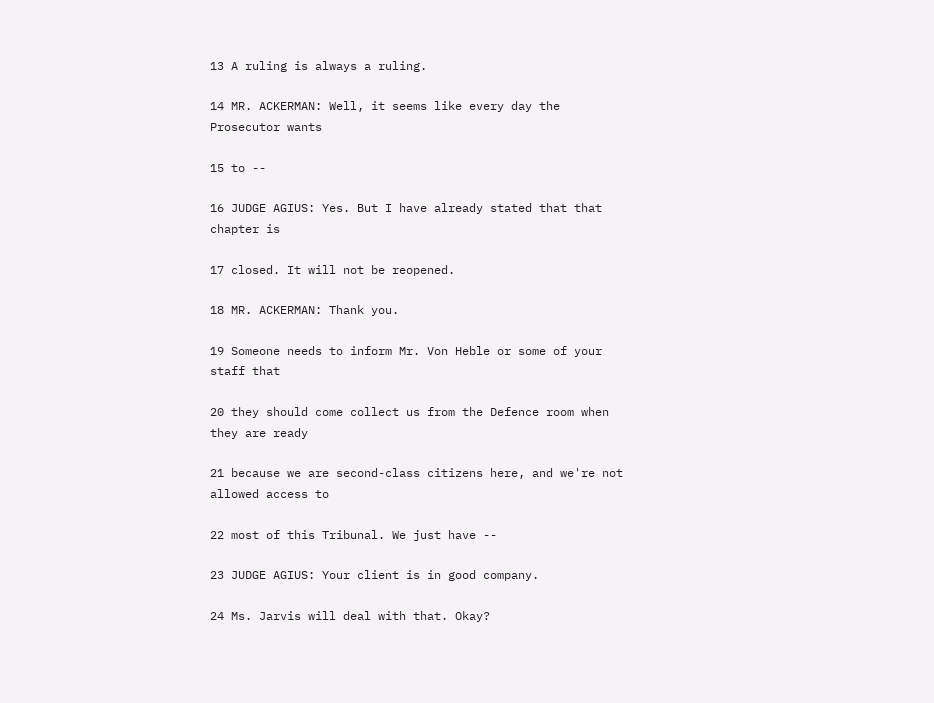13 A ruling is always a ruling.

14 MR. ACKERMAN: Well, it seems like every day the Prosecutor wants

15 to --

16 JUDGE AGIUS: Yes. But I have already stated that that chapter is

17 closed. It will not be reopened.

18 MR. ACKERMAN: Thank you.

19 Someone needs to inform Mr. Von Heble or some of your staff that

20 they should come collect us from the Defence room when they are ready

21 because we are second-class citizens here, and we're not allowed access to

22 most of this Tribunal. We just have --

23 JUDGE AGIUS: Your client is in good company.

24 Ms. Jarvis will deal with that. Okay?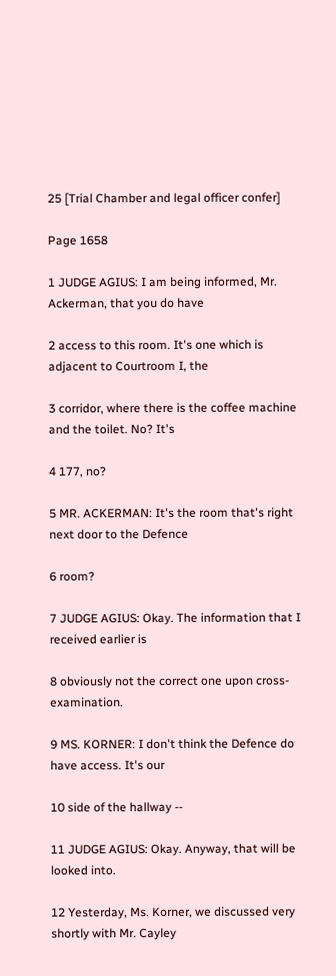25 [Trial Chamber and legal officer confer]

Page 1658

1 JUDGE AGIUS: I am being informed, Mr. Ackerman, that you do have

2 access to this room. It's one which is adjacent to Courtroom I, the

3 corridor, where there is the coffee machine and the toilet. No? It's

4 177, no?

5 MR. ACKERMAN: It's the room that's right next door to the Defence

6 room?

7 JUDGE AGIUS: Okay. The information that I received earlier is

8 obviously not the correct one upon cross-examination.

9 MS. KORNER: I don't think the Defence do have access. It's our

10 side of the hallway --

11 JUDGE AGIUS: Okay. Anyway, that will be looked into.

12 Yesterday, Ms. Korner, we discussed very shortly with Mr. Cayley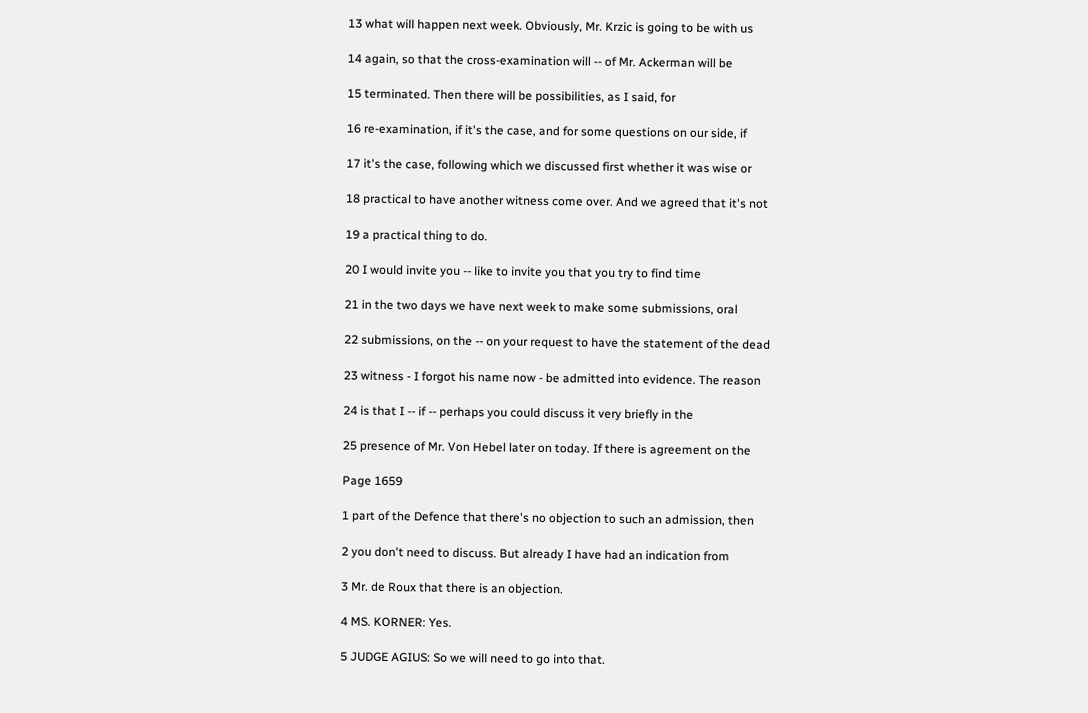13 what will happen next week. Obviously, Mr. Krzic is going to be with us

14 again, so that the cross-examination will -- of Mr. Ackerman will be

15 terminated. Then there will be possibilities, as I said, for

16 re-examination, if it's the case, and for some questions on our side, if

17 it's the case, following which we discussed first whether it was wise or

18 practical to have another witness come over. And we agreed that it's not

19 a practical thing to do.

20 I would invite you -- like to invite you that you try to find time

21 in the two days we have next week to make some submissions, oral

22 submissions, on the -- on your request to have the statement of the dead

23 witness - I forgot his name now - be admitted into evidence. The reason

24 is that I -- if -- perhaps you could discuss it very briefly in the

25 presence of Mr. Von Hebel later on today. If there is agreement on the

Page 1659

1 part of the Defence that there's no objection to such an admission, then

2 you don't need to discuss. But already I have had an indication from

3 Mr. de Roux that there is an objection.

4 MS. KORNER: Yes.

5 JUDGE AGIUS: So we will need to go into that.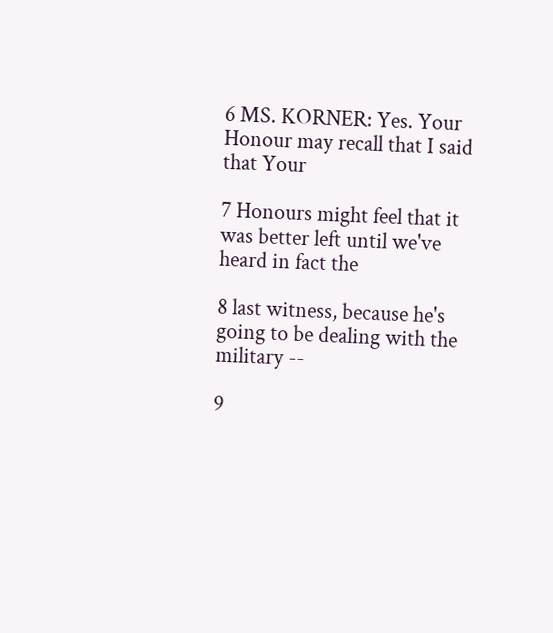6 MS. KORNER: Yes. Your Honour may recall that I said that Your

7 Honours might feel that it was better left until we've heard in fact the

8 last witness, because he's going to be dealing with the military --

9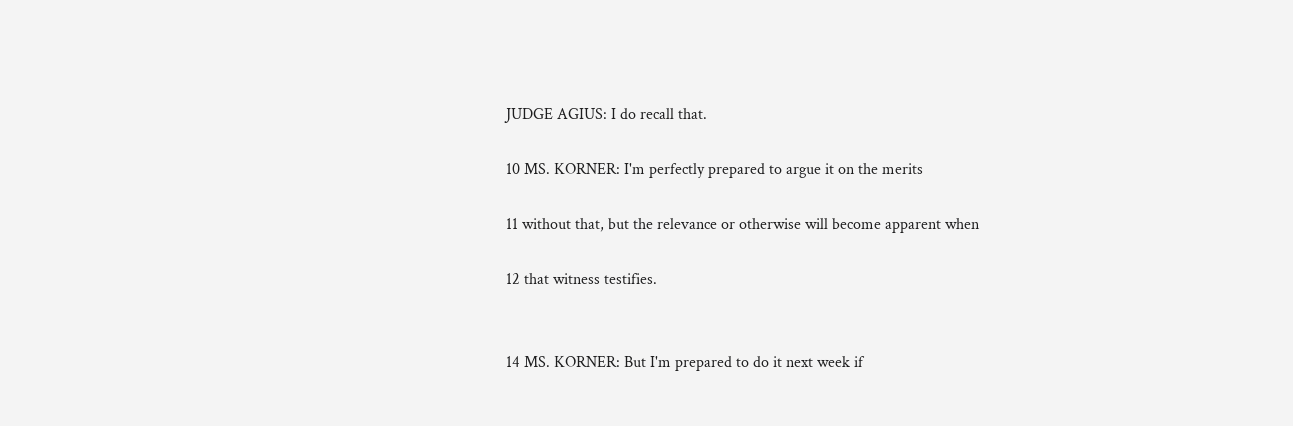JUDGE AGIUS: I do recall that.

10 MS. KORNER: I'm perfectly prepared to argue it on the merits

11 without that, but the relevance or otherwise will become apparent when

12 that witness testifies.


14 MS. KORNER: But I'm prepared to do it next week if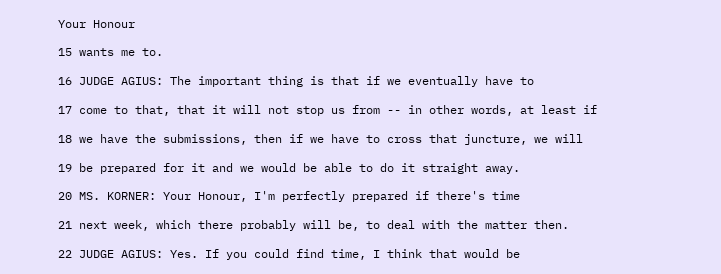Your Honour

15 wants me to.

16 JUDGE AGIUS: The important thing is that if we eventually have to

17 come to that, that it will not stop us from -- in other words, at least if

18 we have the submissions, then if we have to cross that juncture, we will

19 be prepared for it and we would be able to do it straight away.

20 MS. KORNER: Your Honour, I'm perfectly prepared if there's time

21 next week, which there probably will be, to deal with the matter then.

22 JUDGE AGIUS: Yes. If you could find time, I think that would be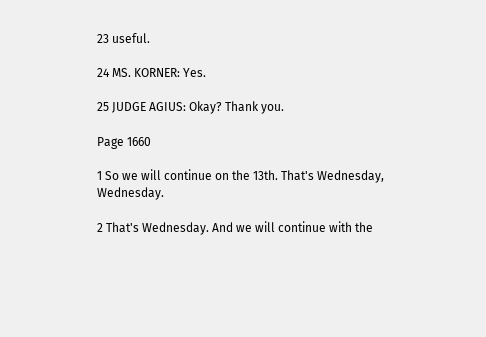23 useful.

24 MS. KORNER: Yes.

25 JUDGE AGIUS: Okay? Thank you.

Page 1660

1 So we will continue on the 13th. That's Wednesday, Wednesday.

2 That's Wednesday. And we will continue with the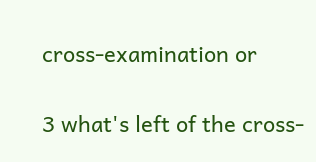cross-examination or

3 what's left of the cross-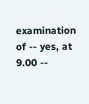examination of -- yes, at 9.00 --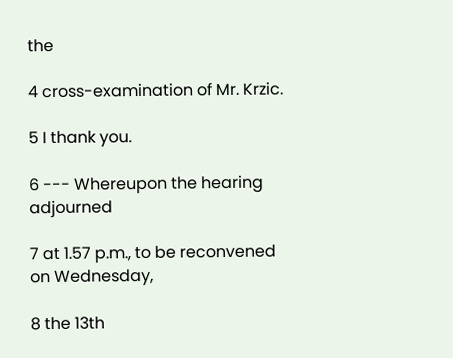the

4 cross-examination of Mr. Krzic.

5 I thank you.

6 --- Whereupon the hearing adjourned

7 at 1.57 p.m., to be reconvened on Wednesday,

8 the 13th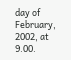day of February, 2002, at 9.00.